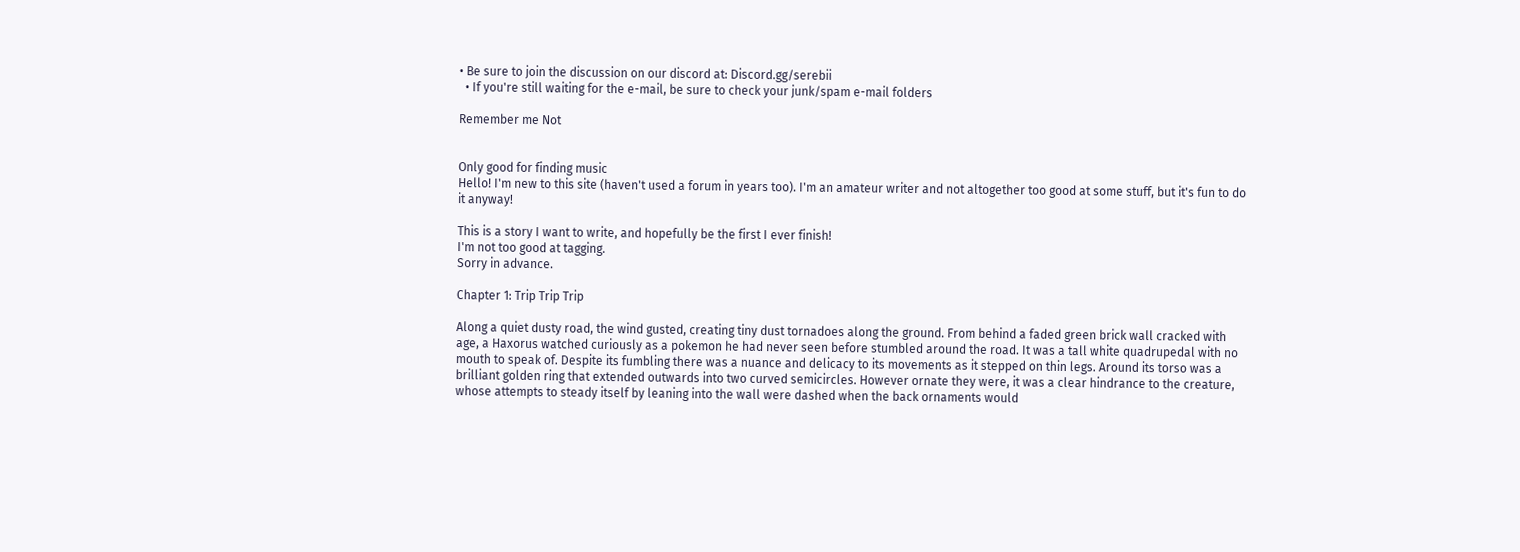• Be sure to join the discussion on our discord at: Discord.gg/serebii
  • If you're still waiting for the e-mail, be sure to check your junk/spam e-mail folders

Remember me Not


Only good for finding music
Hello! I'm new to this site (haven't used a forum in years too). I'm an amateur writer and not altogether too good at some stuff, but it's fun to do it anyway!

This is a story I want to write, and hopefully be the first I ever finish!
I'm not too good at tagging.
Sorry in advance.

Chapter 1: Trip Trip Trip

Along a quiet dusty road, the wind gusted, creating tiny dust tornadoes along the ground. From behind a faded green brick wall cracked with age, a Haxorus watched curiously as a pokemon he had never seen before stumbled around the road. It was a tall white quadrupedal with no mouth to speak of. Despite its fumbling there was a nuance and delicacy to its movements as it stepped on thin legs. Around its torso was a brilliant golden ring that extended outwards into two curved semicircles. However ornate they were, it was a clear hindrance to the creature, whose attempts to steady itself by leaning into the wall were dashed when the back ornaments would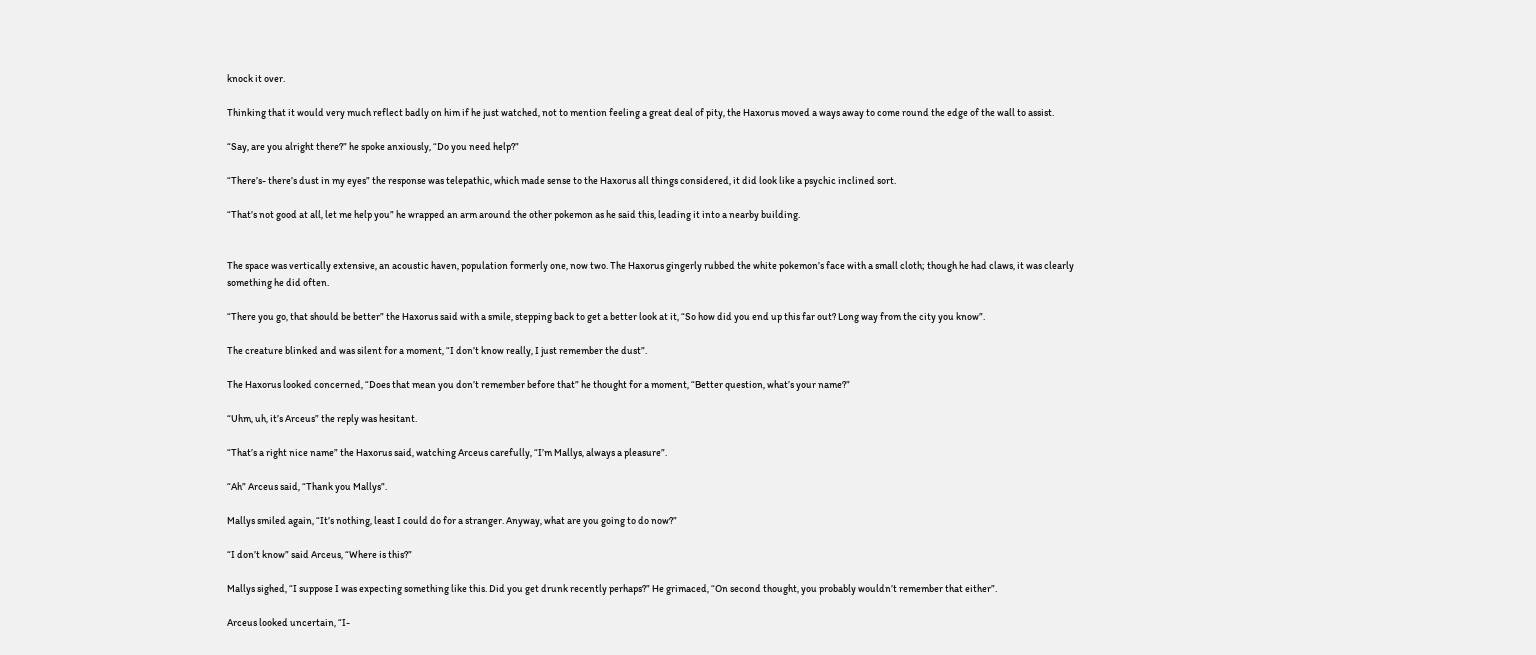knock it over.

Thinking that it would very much reflect badly on him if he just watched, not to mention feeling a great deal of pity, the Haxorus moved a ways away to come round the edge of the wall to assist.

“Say, are you alright there?” he spoke anxiously, “Do you need help?”

“There’s- there’s dust in my eyes” the response was telepathic, which made sense to the Haxorus all things considered, it did look like a psychic inclined sort.

“That’s not good at all, let me help you” he wrapped an arm around the other pokemon as he said this, leading it into a nearby building.


The space was vertically extensive, an acoustic haven, population formerly one, now two. The Haxorus gingerly rubbed the white pokemon’s face with a small cloth; though he had claws, it was clearly something he did often.

“There you go, that should be better” the Haxorus said with a smile, stepping back to get a better look at it, “So how did you end up this far out? Long way from the city you know”.

The creature blinked and was silent for a moment, “I don’t know really, I just remember the dust”.

The Haxorus looked concerned, “Does that mean you don’t remember before that” he thought for a moment, “Better question, what’s your name?”

“Uhm, uh, it’s Arceus” the reply was hesitant.

“That’s a right nice name” the Haxorus said, watching Arceus carefully, “I’m Mallys, always a pleasure”.

“Ah” Arceus said, “Thank you Mallys”.

Mallys smiled again, “It’s nothing, least I could do for a stranger. Anyway, what are you going to do now?”

“I don’t know” said Arceus, “Where is this?”

Mallys sighed, “I suppose I was expecting something like this. Did you get drunk recently perhaps?” He grimaced, “On second thought, you probably wouldn’t remember that either”.

Arceus looked uncertain, “I-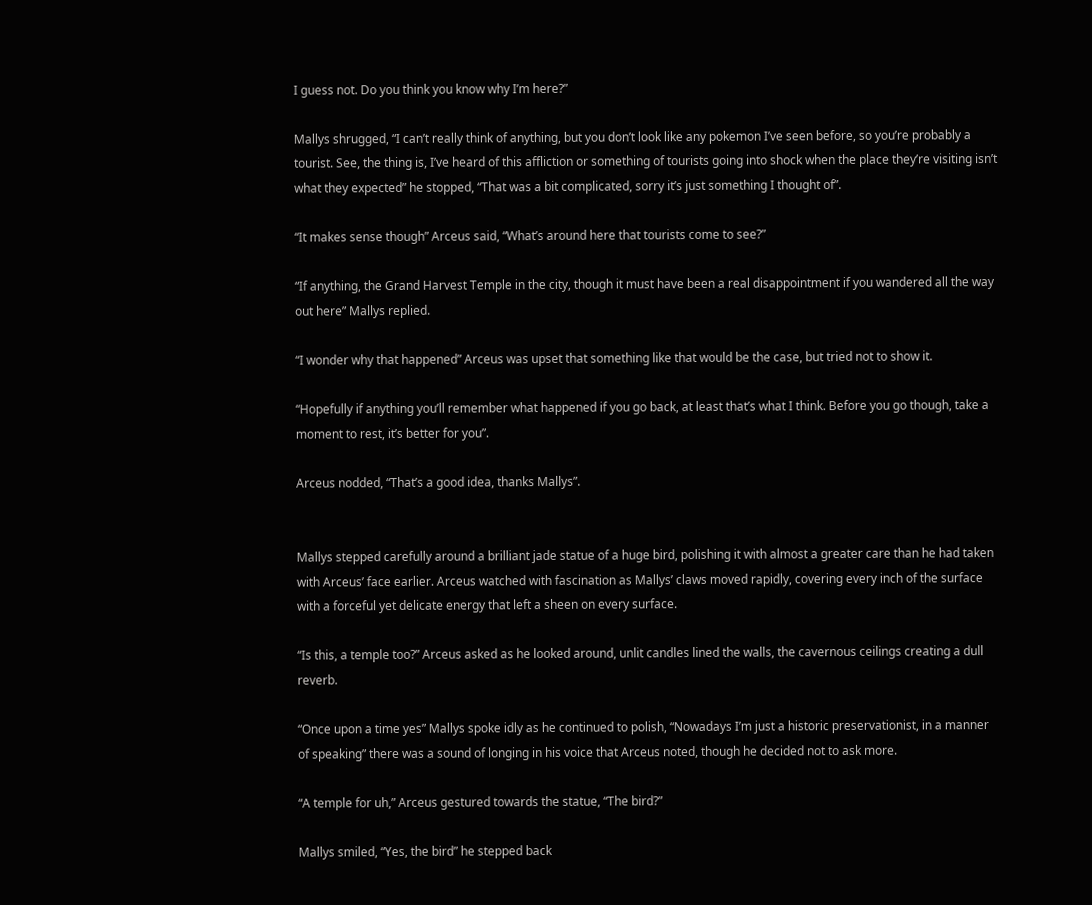I guess not. Do you think you know why I’m here?”

Mallys shrugged, “I can’t really think of anything, but you don’t look like any pokemon I’ve seen before, so you’re probably a tourist. See, the thing is, I’ve heard of this affliction or something of tourists going into shock when the place they’re visiting isn’t what they expected” he stopped, “That was a bit complicated, sorry it’s just something I thought of”.

“It makes sense though” Arceus said, “What’s around here that tourists come to see?”

“If anything, the Grand Harvest Temple in the city, though it must have been a real disappointment if you wandered all the way out here” Mallys replied.

“I wonder why that happened” Arceus was upset that something like that would be the case, but tried not to show it.

“Hopefully if anything you’ll remember what happened if you go back, at least that’s what I think. Before you go though, take a moment to rest, it’s better for you”.

Arceus nodded, “That’s a good idea, thanks Mallys”.


Mallys stepped carefully around a brilliant jade statue of a huge bird, polishing it with almost a greater care than he had taken with Arceus’ face earlier. Arceus watched with fascination as Mallys’ claws moved rapidly, covering every inch of the surface with a forceful yet delicate energy that left a sheen on every surface.

“Is this, a temple too?” Arceus asked as he looked around, unlit candles lined the walls, the cavernous ceilings creating a dull reverb.

“Once upon a time yes” Mallys spoke idly as he continued to polish, “Nowadays I’m just a historic preservationist, in a manner of speaking” there was a sound of longing in his voice that Arceus noted, though he decided not to ask more.

“A temple for uh,” Arceus gestured towards the statue, “The bird?”

Mallys smiled, “Yes, the bird” he stepped back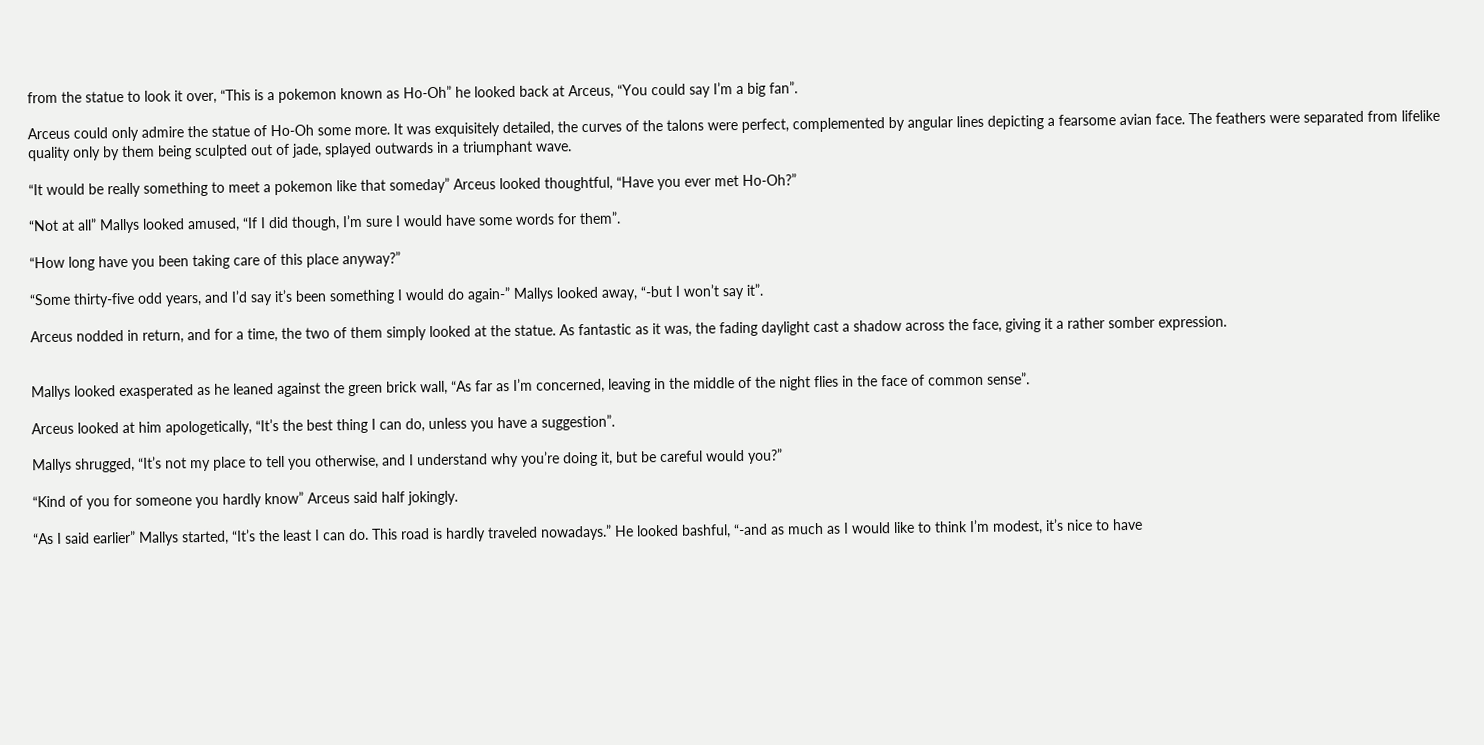from the statue to look it over, “This is a pokemon known as Ho-Oh” he looked back at Arceus, “You could say I’m a big fan”.

Arceus could only admire the statue of Ho-Oh some more. It was exquisitely detailed, the curves of the talons were perfect, complemented by angular lines depicting a fearsome avian face. The feathers were separated from lifelike quality only by them being sculpted out of jade, splayed outwards in a triumphant wave.

“It would be really something to meet a pokemon like that someday” Arceus looked thoughtful, “Have you ever met Ho-Oh?”

“Not at all” Mallys looked amused, “If I did though, I’m sure I would have some words for them”.

“How long have you been taking care of this place anyway?”

“Some thirty-five odd years, and I’d say it’s been something I would do again-” Mallys looked away, “-but I won’t say it”.

Arceus nodded in return, and for a time, the two of them simply looked at the statue. As fantastic as it was, the fading daylight cast a shadow across the face, giving it a rather somber expression.


Mallys looked exasperated as he leaned against the green brick wall, “As far as I’m concerned, leaving in the middle of the night flies in the face of common sense”.

Arceus looked at him apologetically, “It’s the best thing I can do, unless you have a suggestion”.

Mallys shrugged, “It’s not my place to tell you otherwise, and I understand why you’re doing it, but be careful would you?”

“Kind of you for someone you hardly know” Arceus said half jokingly.

“As I said earlier” Mallys started, “It’s the least I can do. This road is hardly traveled nowadays.” He looked bashful, “-and as much as I would like to think I’m modest, it’s nice to have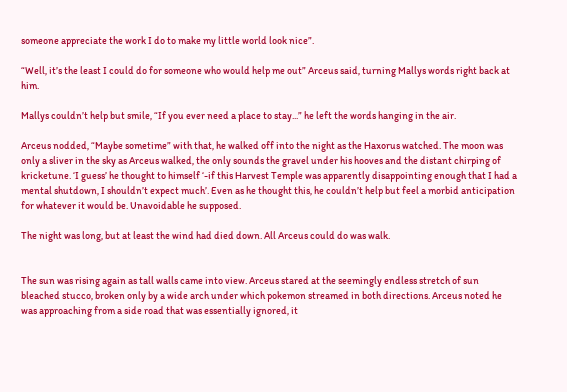someone appreciate the work I do to make my little world look nice”.

“Well, it’s the least I could do for someone who would help me out” Arceus said, turning Mallys words right back at him.

Mallys couldn’t help but smile, “If you ever need a place to stay...” he left the words hanging in the air.

Arceus nodded, “Maybe sometime” with that, he walked off into the night as the Haxorus watched. The moon was only a sliver in the sky as Arceus walked, the only sounds the gravel under his hooves and the distant chirping of kricketune. ‘I guess’ he thought to himself ‘-if this Harvest Temple was apparently disappointing enough that I had a mental shutdown, I shouldn’t expect much’. Even as he thought this, he couldn’t help but feel a morbid anticipation for whatever it would be. Unavoidable he supposed.

The night was long, but at least the wind had died down. All Arceus could do was walk.


The sun was rising again as tall walls came into view. Arceus stared at the seemingly endless stretch of sun bleached stucco, broken only by a wide arch under which pokemon streamed in both directions. Arceus noted he was approaching from a side road that was essentially ignored, it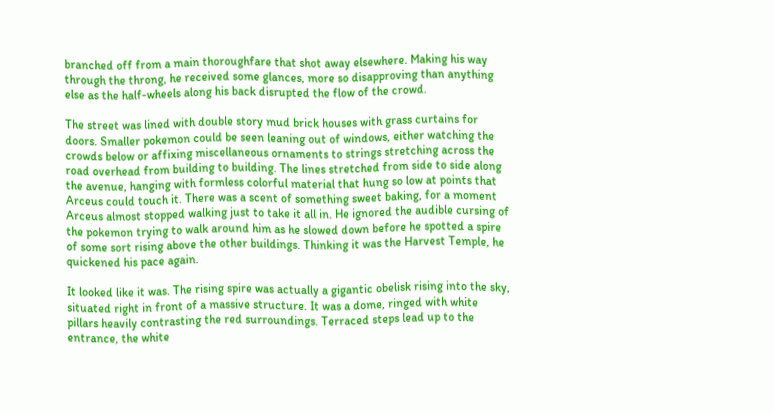branched off from a main thoroughfare that shot away elsewhere. Making his way through the throng, he received some glances, more so disapproving than anything else as the half-wheels along his back disrupted the flow of the crowd.

The street was lined with double story mud brick houses with grass curtains for doors. Smaller pokemon could be seen leaning out of windows, either watching the crowds below or affixing miscellaneous ornaments to strings stretching across the road overhead from building to building. The lines stretched from side to side along the avenue, hanging with formless colorful material that hung so low at points that Arceus could touch it. There was a scent of something sweet baking, for a moment Arceus almost stopped walking just to take it all in. He ignored the audible cursing of the pokemon trying to walk around him as he slowed down before he spotted a spire of some sort rising above the other buildings. Thinking it was the Harvest Temple, he quickened his pace again.

It looked like it was. The rising spire was actually a gigantic obelisk rising into the sky, situated right in front of a massive structure. It was a dome, ringed with white pillars heavily contrasting the red surroundings. Terraced steps lead up to the entrance, the white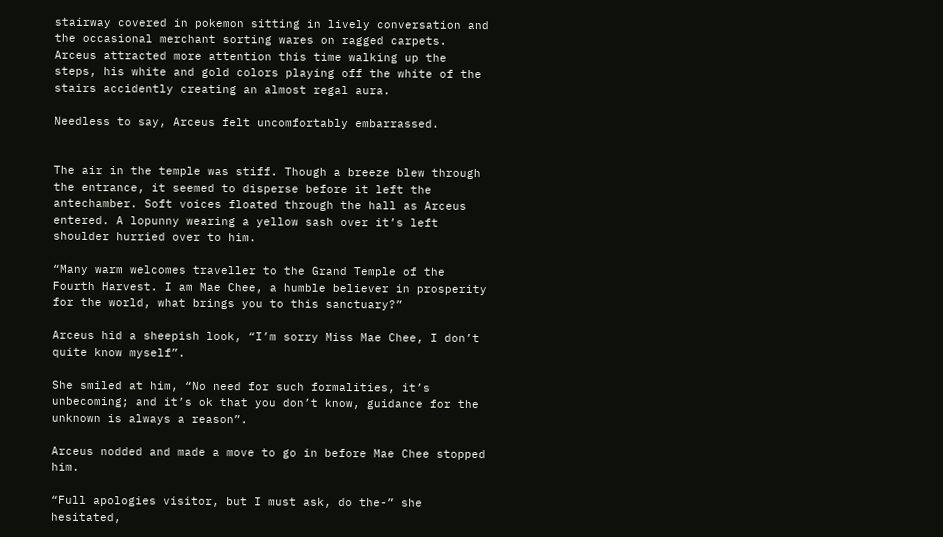stairway covered in pokemon sitting in lively conversation and the occasional merchant sorting wares on ragged carpets. Arceus attracted more attention this time walking up the steps, his white and gold colors playing off the white of the stairs accidently creating an almost regal aura.

Needless to say, Arceus felt uncomfortably embarrassed.


The air in the temple was stiff. Though a breeze blew through the entrance, it seemed to disperse before it left the antechamber. Soft voices floated through the hall as Arceus entered. A lopunny wearing a yellow sash over it’s left shoulder hurried over to him.

“Many warm welcomes traveller to the Grand Temple of the Fourth Harvest. I am Mae Chee, a humble believer in prosperity for the world, what brings you to this sanctuary?”

Arceus hid a sheepish look, “I’m sorry Miss Mae Chee, I don’t quite know myself”.

She smiled at him, “No need for such formalities, it’s unbecoming; and it’s ok that you don’t know, guidance for the unknown is always a reason”.

Arceus nodded and made a move to go in before Mae Chee stopped him.

“Full apologies visitor, but I must ask, do the-” she hesitated,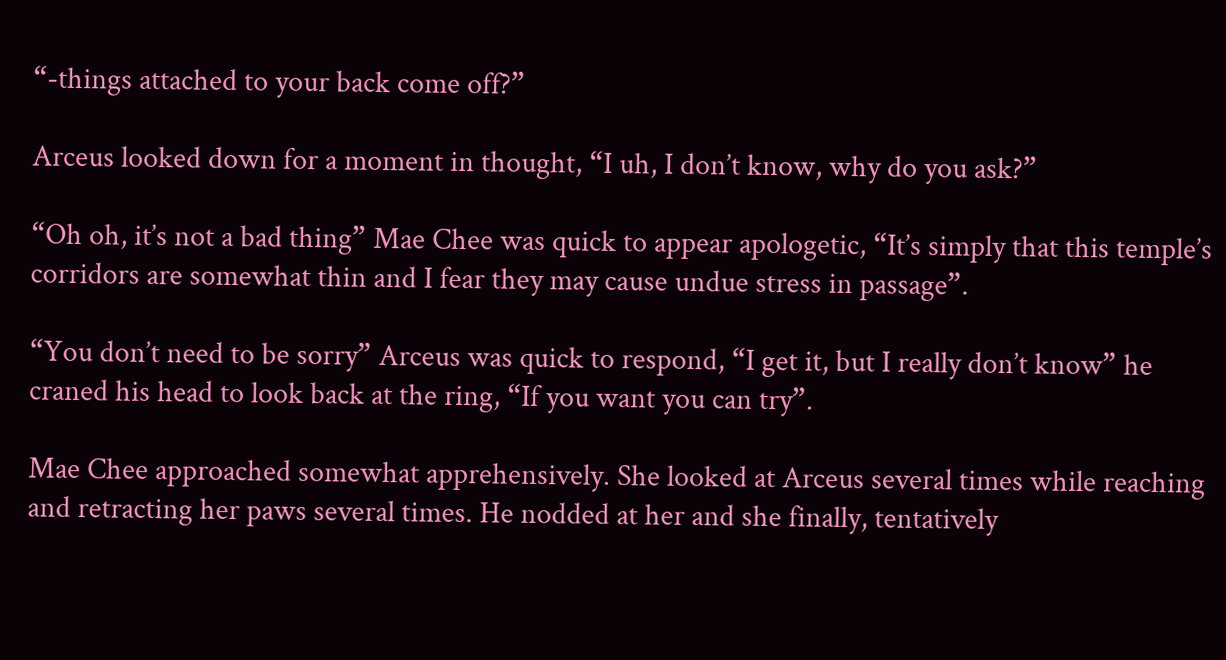“-things attached to your back come off?”

Arceus looked down for a moment in thought, “I uh, I don’t know, why do you ask?”

“Oh oh, it’s not a bad thing” Mae Chee was quick to appear apologetic, “It’s simply that this temple’s corridors are somewhat thin and I fear they may cause undue stress in passage”.

“You don’t need to be sorry” Arceus was quick to respond, “I get it, but I really don’t know” he craned his head to look back at the ring, “If you want you can try”.

Mae Chee approached somewhat apprehensively. She looked at Arceus several times while reaching and retracting her paws several times. He nodded at her and she finally, tentatively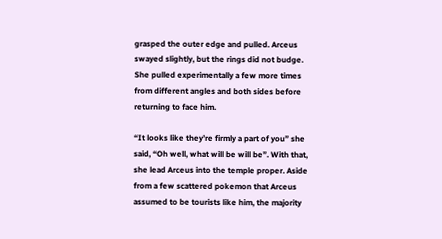grasped the outer edge and pulled. Arceus swayed slightly, but the rings did not budge. She pulled experimentally a few more times from different angles and both sides before returning to face him.

“It looks like they’re firmly a part of you” she said, “Oh well, what will be will be”. With that, she lead Arceus into the temple proper. Aside from a few scattered pokemon that Arceus assumed to be tourists like him, the majority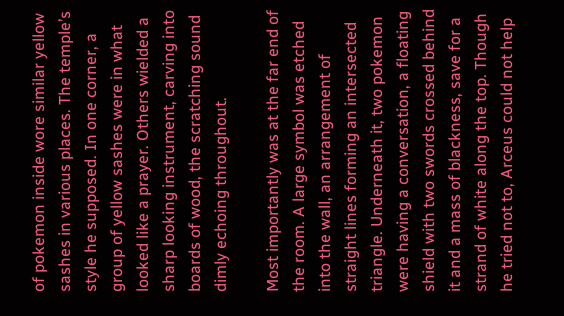of pokemon inside wore similar yellow sashes in various places. The temple’s style he supposed. In one corner, a group of yellow sashes were in what looked like a prayer. Others wielded a sharp looking instrument, carving into boards of wood, the scratching sound dimly echoing throughout.

Most importantly was at the far end of the room. A large symbol was etched into the wall, an arrangement of straight lines forming an intersected triangle. Underneath it, two pokemon were having a conversation, a floating shield with two swords crossed behind it and a mass of blackness, save for a strand of white along the top. Though he tried not to, Arceus could not help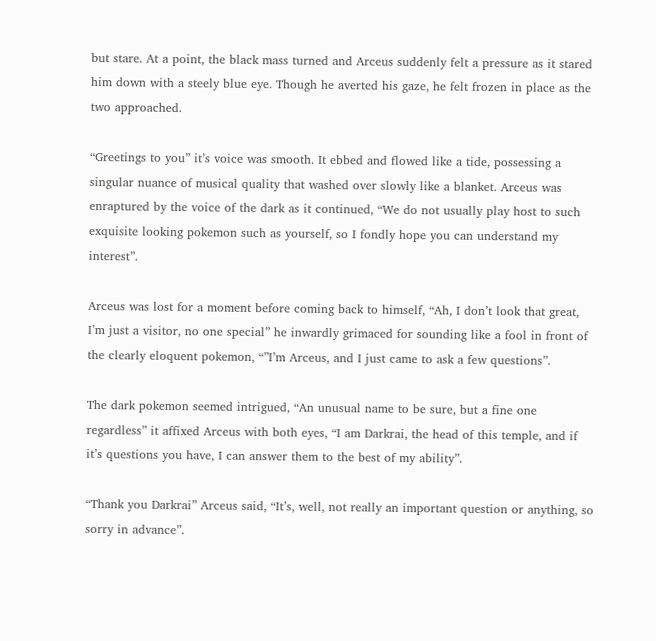but stare. At a point, the black mass turned and Arceus suddenly felt a pressure as it stared him down with a steely blue eye. Though he averted his gaze, he felt frozen in place as the two approached.

“Greetings to you” it’s voice was smooth. It ebbed and flowed like a tide, possessing a singular nuance of musical quality that washed over slowly like a blanket. Arceus was enraptured by the voice of the dark as it continued, “We do not usually play host to such exquisite looking pokemon such as yourself, so I fondly hope you can understand my interest”.

Arceus was lost for a moment before coming back to himself, “Ah, I don’t look that great, I’m just a visitor, no one special” he inwardly grimaced for sounding like a fool in front of the clearly eloquent pokemon, “”I’m Arceus, and I just came to ask a few questions”.

The dark pokemon seemed intrigued, “An unusual name to be sure, but a fine one regardless” it affixed Arceus with both eyes, “I am Darkrai, the head of this temple, and if it’s questions you have, I can answer them to the best of my ability”.

“Thank you Darkrai” Arceus said, “It’s, well, not really an important question or anything, so sorry in advance”.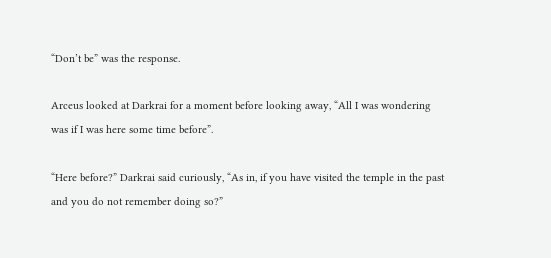“Don’t be” was the response.

Arceus looked at Darkrai for a moment before looking away, “All I was wondering was if I was here some time before”.

“Here before?” Darkrai said curiously, “As in, if you have visited the temple in the past and you do not remember doing so?”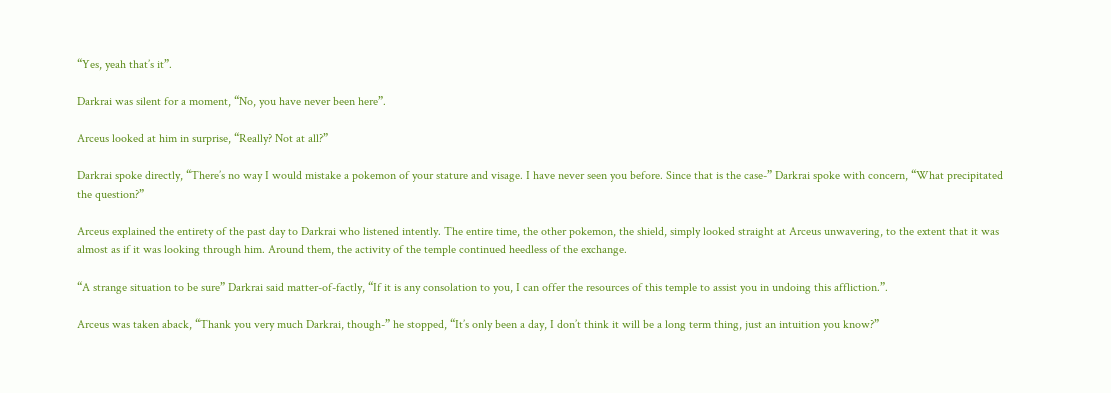“Yes, yeah that’s it”.

Darkrai was silent for a moment, “No, you have never been here”.

Arceus looked at him in surprise, “Really? Not at all?”

Darkrai spoke directly, “There’s no way I would mistake a pokemon of your stature and visage. I have never seen you before. Since that is the case-” Darkrai spoke with concern, “What precipitated the question?”

Arceus explained the entirety of the past day to Darkrai who listened intently. The entire time, the other pokemon, the shield, simply looked straight at Arceus unwavering, to the extent that it was almost as if it was looking through him. Around them, the activity of the temple continued heedless of the exchange.

“A strange situation to be sure” Darkrai said matter-of-factly, “If it is any consolation to you, I can offer the resources of this temple to assist you in undoing this affliction.”.

Arceus was taken aback, “Thank you very much Darkrai, though-” he stopped, “It’s only been a day, I don’t think it will be a long term thing, just an intuition you know?”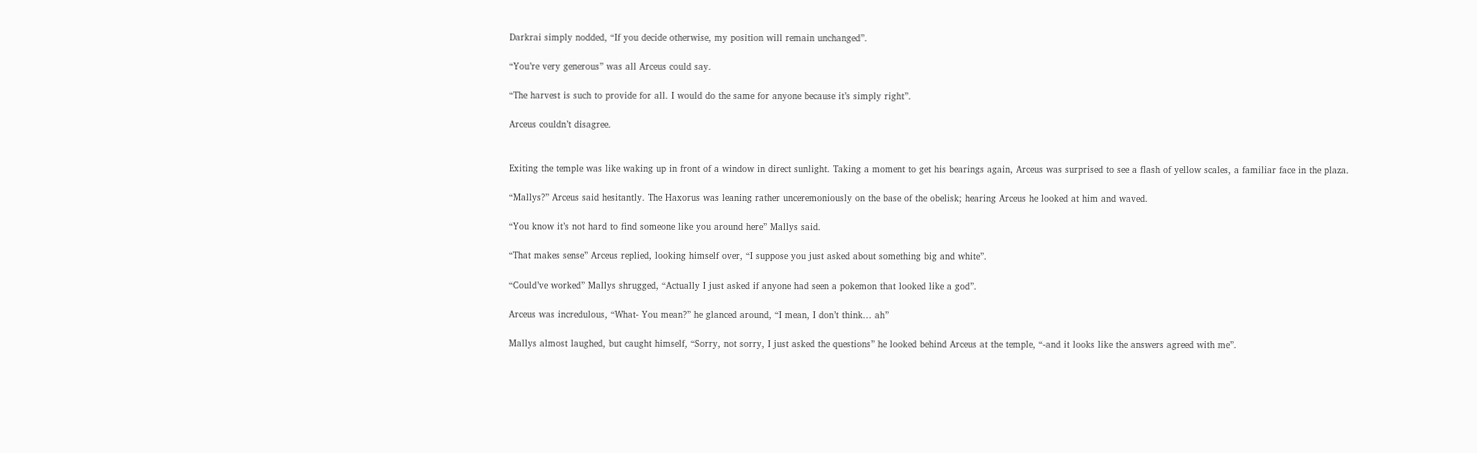Darkrai simply nodded, “If you decide otherwise, my position will remain unchanged”.

“You’re very generous” was all Arceus could say.

“The harvest is such to provide for all. I would do the same for anyone because it’s simply right”.

Arceus couldn’t disagree.


Exiting the temple was like waking up in front of a window in direct sunlight. Taking a moment to get his bearings again, Arceus was surprised to see a flash of yellow scales, a familiar face in the plaza.

“Mallys?” Arceus said hesitantly. The Haxorus was leaning rather unceremoniously on the base of the obelisk; hearing Arceus he looked at him and waved.

“You know it’s not hard to find someone like you around here” Mallys said.

“That makes sense” Arceus replied, looking himself over, “I suppose you just asked about something big and white”.

“Could’ve worked” Mallys shrugged, “Actually I just asked if anyone had seen a pokemon that looked like a god”.

Arceus was incredulous, “What- You mean?” he glanced around, “I mean, I don’t think... ah”

Mallys almost laughed, but caught himself, “Sorry, not sorry, I just asked the questions” he looked behind Arceus at the temple, “-and it looks like the answers agreed with me”.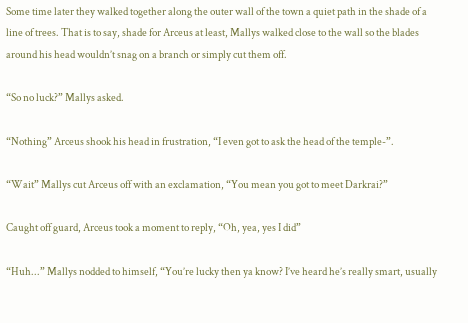Some time later they walked together along the outer wall of the town a quiet path in the shade of a line of trees. That is to say, shade for Arceus at least, Mallys walked close to the wall so the blades around his head wouldn’t snag on a branch or simply cut them off.

“So no luck?” Mallys asked.

“Nothing” Arceus shook his head in frustration, “I even got to ask the head of the temple-”.

“Wait” Mallys cut Arceus off with an exclamation, “You mean you got to meet Darkrai?”

Caught off guard, Arceus took a moment to reply, “Oh, yea, yes I did”

“Huh...” Mallys nodded to himself, “You’re lucky then ya know? I’ve heard he’s really smart, usually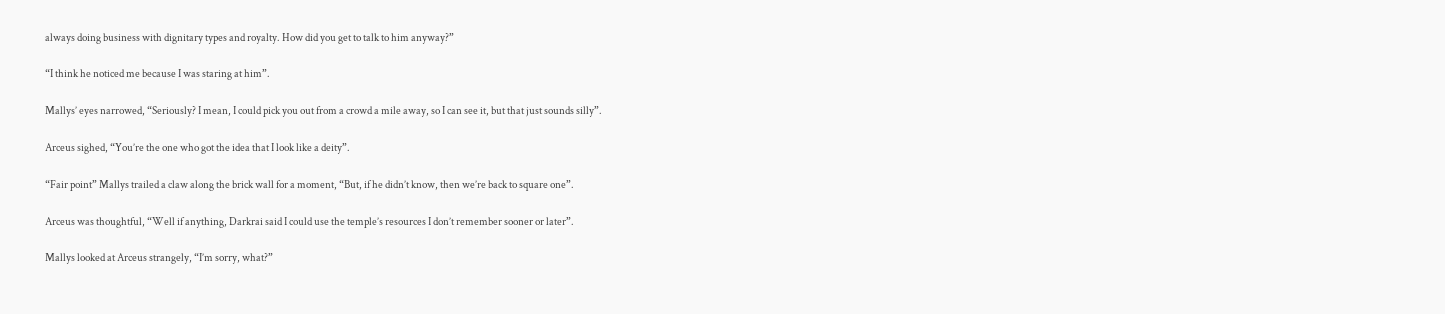always doing business with dignitary types and royalty. How did you get to talk to him anyway?”

“I think he noticed me because I was staring at him”.

Mallys’ eyes narrowed, “Seriously? I mean, I could pick you out from a crowd a mile away, so I can see it, but that just sounds silly”.

Arceus sighed, “You’re the one who got the idea that I look like a deity”.

“Fair point” Mallys trailed a claw along the brick wall for a moment, “But, if he didn’t know, then we’re back to square one”.

Arceus was thoughtful, “Well if anything, Darkrai said I could use the temple’s resources I don’t remember sooner or later”.

Mallys looked at Arceus strangely, “I’m sorry, what?”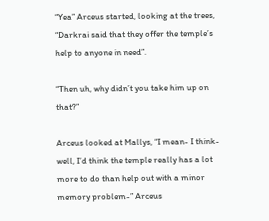“Yea” Arceus started, looking at the trees, “Darkrai said that they offer the temple’s help to anyone in need”.

“Then uh, why didn’t you take him up on that?”

Arceus looked at Mallys, “I mean- I think- well, I’d think the temple really has a lot more to do than help out with a minor memory problem-” Arceus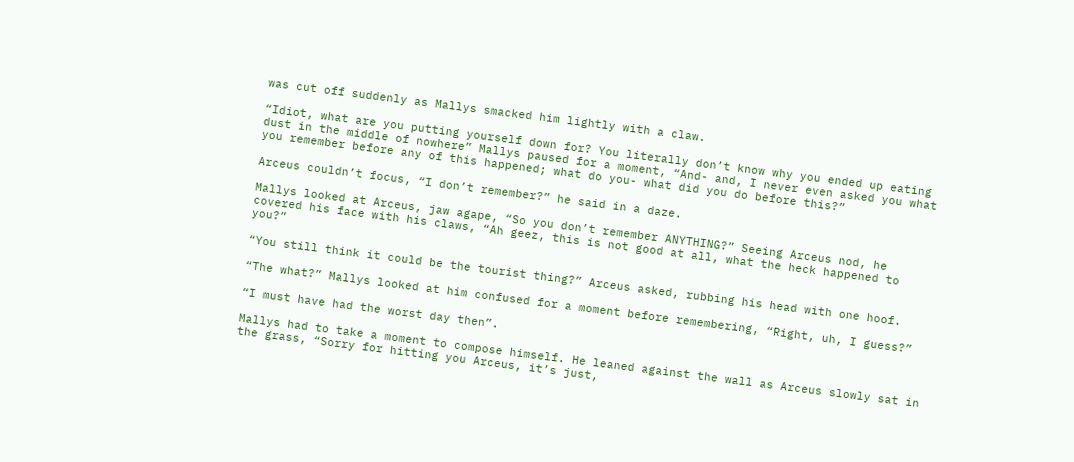was cut off suddenly as Mallys smacked him lightly with a claw.

“Idiot, what are you putting yourself down for? You literally don’t know why you ended up eating dust in the middle of nowhere” Mallys paused for a moment, “And- and, I never even asked you what you remember before any of this happened; what do you- what did you do before this?”

Arceus couldn’t focus, “I don’t remember?” he said in a daze.

Mallys looked at Arceus, jaw agape, “So you don’t remember ANYTHING?” Seeing Arceus nod, he covered his face with his claws, “Ah geez, this is not good at all, what the heck happened to you?”

“You still think it could be the tourist thing?” Arceus asked, rubbing his head with one hoof.

“The what?” Mallys looked at him confused for a moment before remembering, “Right, uh, I guess?”

“I must have had the worst day then”.

Mallys had to take a moment to compose himself. He leaned against the wall as Arceus slowly sat in the grass, “Sorry for hitting you Arceus, it’s just,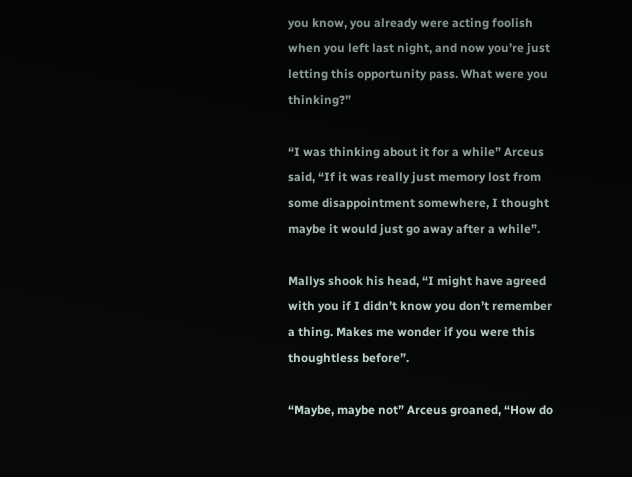you know, you already were acting foolish when you left last night, and now you’re just letting this opportunity pass. What were you thinking?”

“I was thinking about it for a while” Arceus said, “If it was really just memory lost from some disappointment somewhere, I thought maybe it would just go away after a while”.

Mallys shook his head, “I might have agreed with you if I didn’t know you don’t remember a thing. Makes me wonder if you were this thoughtless before”.

“Maybe, maybe not” Arceus groaned, “How do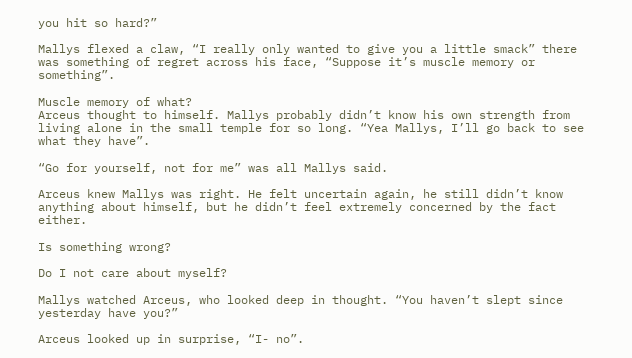you hit so hard?”

Mallys flexed a claw, “I really only wanted to give you a little smack” there was something of regret across his face, “Suppose it’s muscle memory or something”.

Muscle memory of what?
Arceus thought to himself. Mallys probably didn’t know his own strength from living alone in the small temple for so long. “Yea Mallys, I’ll go back to see what they have”.

“Go for yourself, not for me” was all Mallys said.

Arceus knew Mallys was right. He felt uncertain again, he still didn’t know anything about himself, but he didn’t feel extremely concerned by the fact either.

Is something wrong?

Do I not care about myself?

Mallys watched Arceus, who looked deep in thought. “You haven’t slept since yesterday have you?”

Arceus looked up in surprise, “I- no”.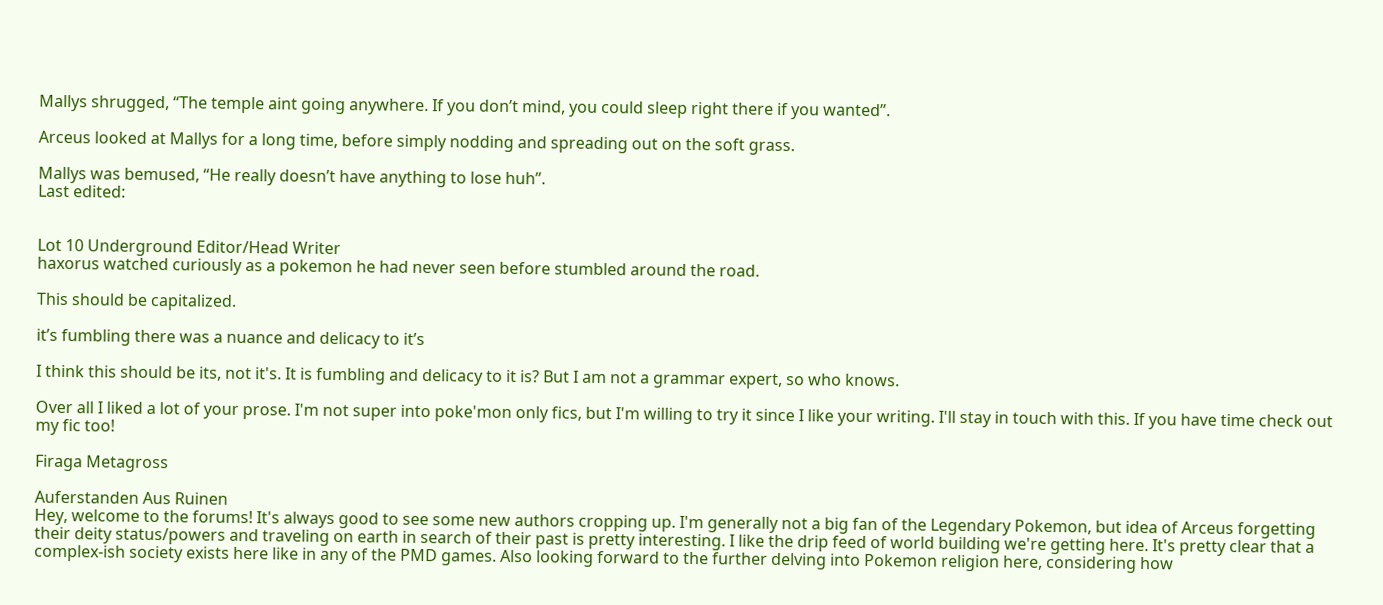Mallys shrugged, “The temple aint going anywhere. If you don’t mind, you could sleep right there if you wanted”.

Arceus looked at Mallys for a long time, before simply nodding and spreading out on the soft grass.

Mallys was bemused, “He really doesn’t have anything to lose huh”.
Last edited:


Lot 10 Underground Editor/Head Writer
haxorus watched curiously as a pokemon he had never seen before stumbled around the road.

This should be capitalized.

it’s fumbling there was a nuance and delicacy to it’s

I think this should be its, not it's. It is fumbling and delicacy to it is? But I am not a grammar expert, so who knows.

Over all I liked a lot of your prose. I'm not super into poke'mon only fics, but I'm willing to try it since I like your writing. I'll stay in touch with this. If you have time check out my fic too!

Firaga Metagross

Auferstanden Aus Ruinen
Hey, welcome to the forums! It's always good to see some new authors cropping up. I'm generally not a big fan of the Legendary Pokemon, but idea of Arceus forgetting their deity status/powers and traveling on earth in search of their past is pretty interesting. I like the drip feed of world building we're getting here. It's pretty clear that a complex-ish society exists here like in any of the PMD games. Also looking forward to the further delving into Pokemon religion here, considering how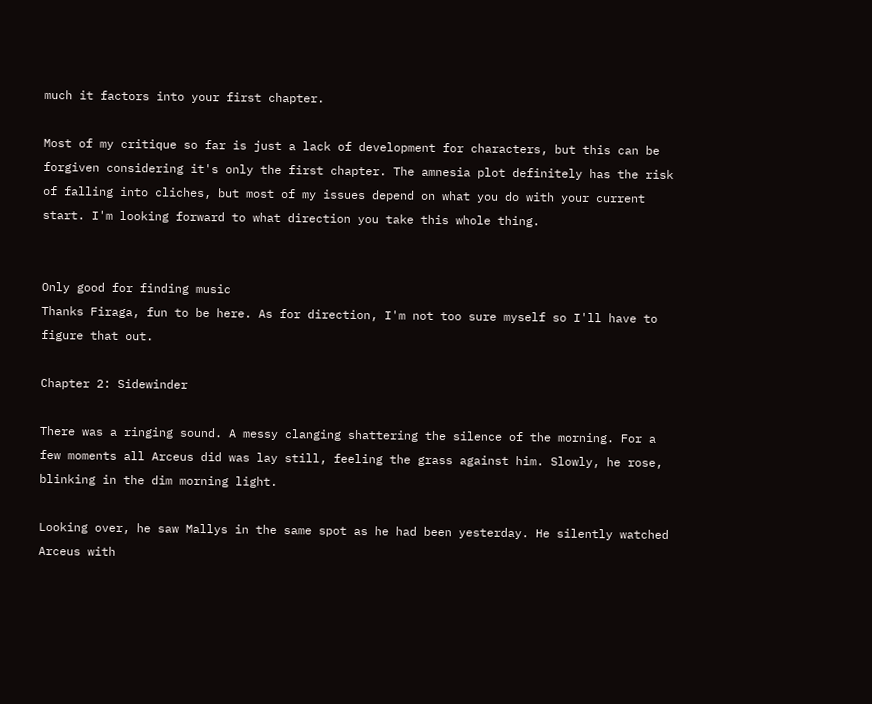much it factors into your first chapter.

Most of my critique so far is just a lack of development for characters, but this can be forgiven considering it's only the first chapter. The amnesia plot definitely has the risk of falling into cliches, but most of my issues depend on what you do with your current start. I'm looking forward to what direction you take this whole thing.


Only good for finding music
Thanks Firaga, fun to be here. As for direction, I'm not too sure myself so I'll have to figure that out.

Chapter 2: Sidewinder

There was a ringing sound. A messy clanging shattering the silence of the morning. For a few moments all Arceus did was lay still, feeling the grass against him. Slowly, he rose, blinking in the dim morning light.

Looking over, he saw Mallys in the same spot as he had been yesterday. He silently watched Arceus with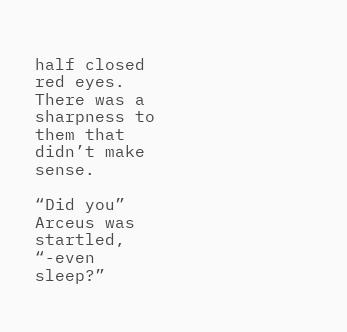half closed red eyes. There was a sharpness to them that didn’t make sense.

“Did you” Arceus was startled, “-even sleep?”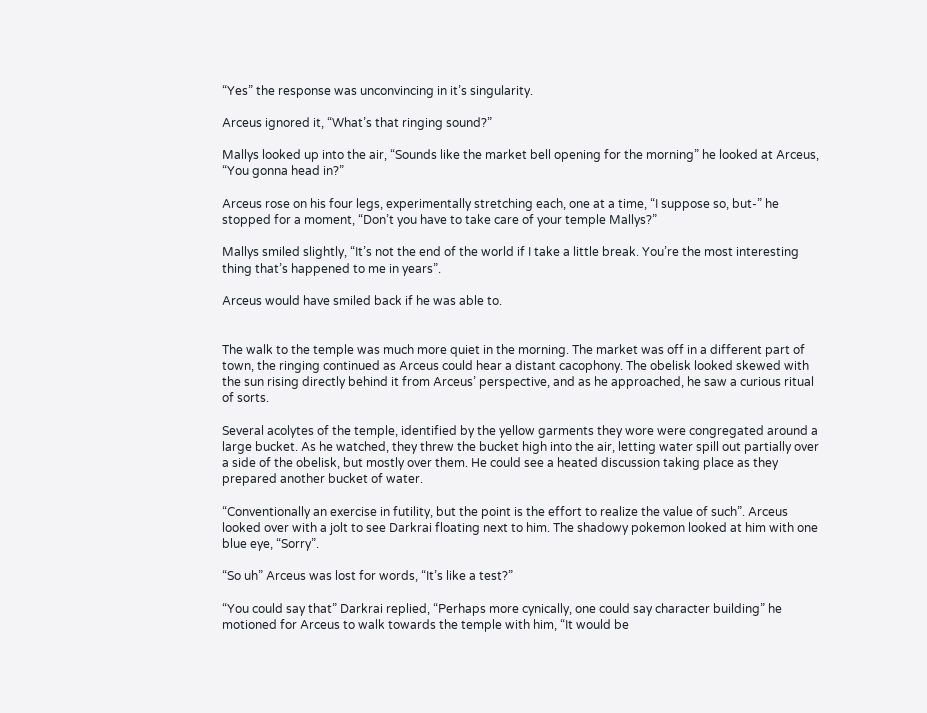“Yes” the response was unconvincing in it’s singularity.

Arceus ignored it, “What’s that ringing sound?”

Mallys looked up into the air, “Sounds like the market bell opening for the morning” he looked at Arceus, “You gonna head in?”

Arceus rose on his four legs, experimentally stretching each, one at a time, “I suppose so, but-” he stopped for a moment, “Don’t you have to take care of your temple Mallys?”

Mallys smiled slightly, “It’s not the end of the world if I take a little break. You’re the most interesting thing that’s happened to me in years”.

Arceus would have smiled back if he was able to.


The walk to the temple was much more quiet in the morning. The market was off in a different part of town, the ringing continued as Arceus could hear a distant cacophony. The obelisk looked skewed with the sun rising directly behind it from Arceus’ perspective, and as he approached, he saw a curious ritual of sorts.

Several acolytes of the temple, identified by the yellow garments they wore were congregated around a large bucket. As he watched, they threw the bucket high into the air, letting water spill out partially over a side of the obelisk, but mostly over them. He could see a heated discussion taking place as they prepared another bucket of water.

“Conventionally an exercise in futility, but the point is the effort to realize the value of such”. Arceus looked over with a jolt to see Darkrai floating next to him. The shadowy pokemon looked at him with one blue eye, “Sorry”.

“So uh” Arceus was lost for words, “It’s like a test?”

“You could say that” Darkrai replied, “Perhaps more cynically, one could say character building” he motioned for Arceus to walk towards the temple with him, “It would be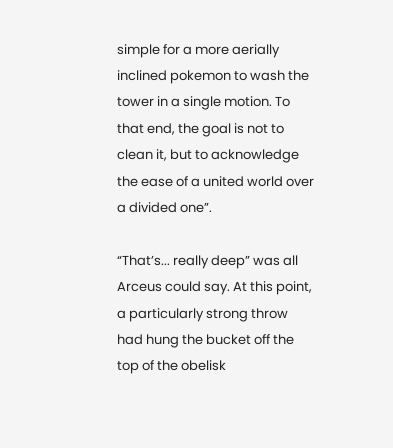simple for a more aerially inclined pokemon to wash the tower in a single motion. To that end, the goal is not to clean it, but to acknowledge the ease of a united world over a divided one”.

“That’s... really deep” was all Arceus could say. At this point, a particularly strong throw had hung the bucket off the top of the obelisk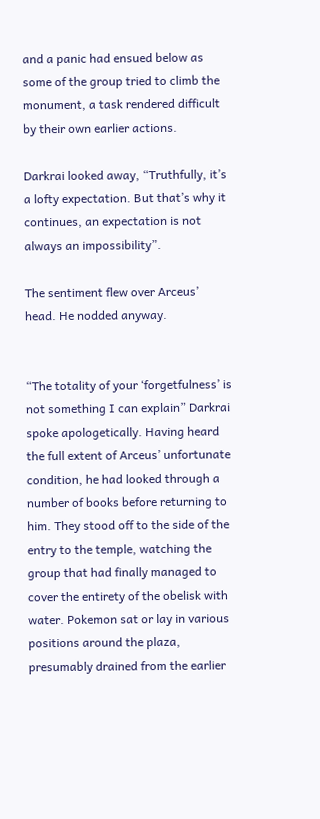and a panic had ensued below as some of the group tried to climb the monument, a task rendered difficult by their own earlier actions.

Darkrai looked away, “Truthfully, it’s a lofty expectation. But that’s why it continues, an expectation is not always an impossibility”.

The sentiment flew over Arceus’ head. He nodded anyway.


“The totality of your ‘forgetfulness’ is not something I can explain” Darkrai spoke apologetically. Having heard the full extent of Arceus’ unfortunate condition, he had looked through a number of books before returning to him. They stood off to the side of the entry to the temple, watching the group that had finally managed to cover the entirety of the obelisk with water. Pokemon sat or lay in various positions around the plaza, presumably drained from the earlier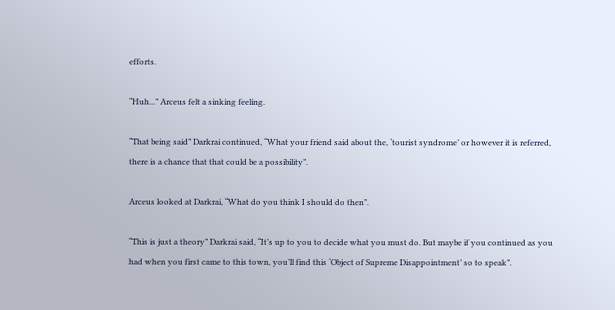efforts.

“Huh...” Arceus felt a sinking feeling.

“That being said” Darkrai continued, “What your friend said about the, ‘tourist syndrome’ or however it is referred, there is a chance that that could be a possibility”.

Arceus looked at Darkrai, “What do you think I should do then”.

“This is just a theory” Darkrai said, “It’s up to you to decide what you must do. But maybe if you continued as you had when you first came to this town, you’ll find this ‘Object of Supreme Disappointment’ so to speak”.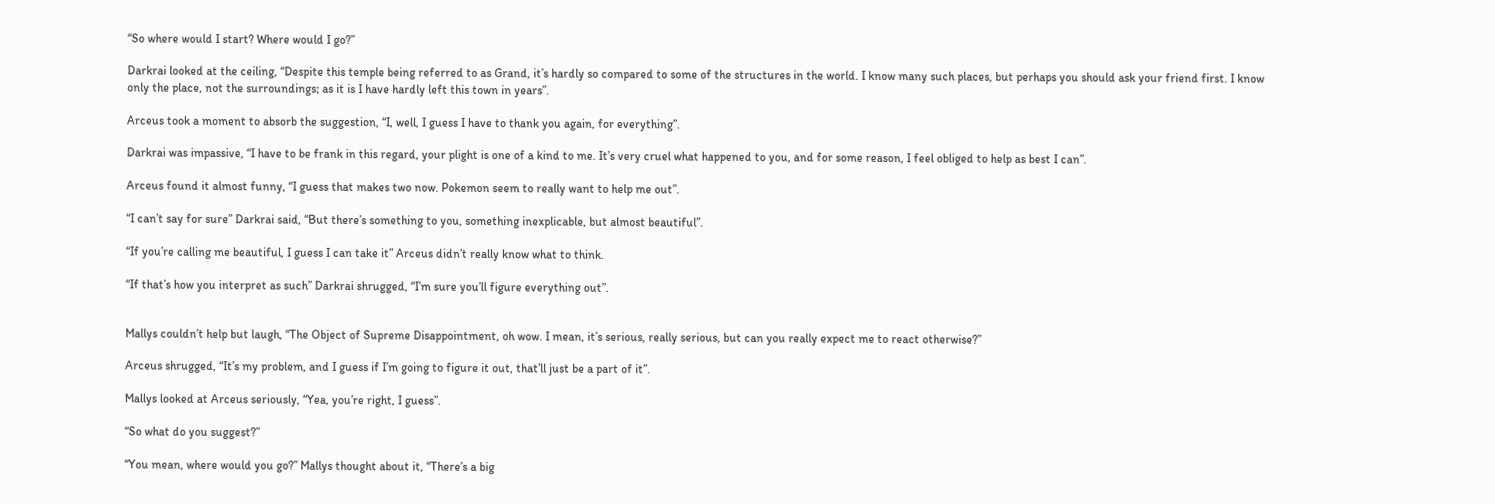“So where would I start? Where would I go?”

Darkrai looked at the ceiling, “Despite this temple being referred to as Grand, it’s hardly so compared to some of the structures in the world. I know many such places, but perhaps you should ask your friend first. I know only the place, not the surroundings; as it is I have hardly left this town in years”.

Arceus took a moment to absorb the suggestion, “I, well, I guess I have to thank you again, for everything”.

Darkrai was impassive, “I have to be frank in this regard, your plight is one of a kind to me. It’s very cruel what happened to you, and for some reason, I feel obliged to help as best I can”.

Arceus found it almost funny, “I guess that makes two now. Pokemon seem to really want to help me out”.

“I can’t say for sure” Darkrai said, “But there’s something to you, something inexplicable, but almost beautiful”.

“If you’re calling me beautiful, I guess I can take it” Arceus didn’t really know what to think.

“If that’s how you interpret as such” Darkrai shrugged, “I’m sure you’ll figure everything out”.


Mallys couldn’t help but laugh, “The Object of Supreme Disappointment, oh wow. I mean, it’s serious, really serious, but can you really expect me to react otherwise?”

Arceus shrugged, “It’s my problem, and I guess if I’m going to figure it out, that’ll just be a part of it”.

Mallys looked at Arceus seriously, “Yea, you’re right, I guess”.

“So what do you suggest?”

“You mean, where would you go?” Mallys thought about it, “There’s a big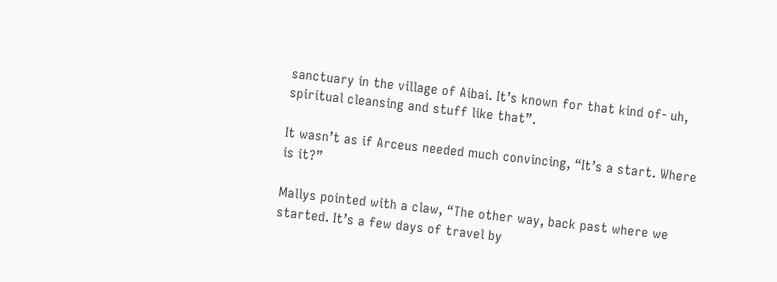sanctuary in the village of Aibai. It’s known for that kind of- uh, spiritual cleansing and stuff like that”.

It wasn’t as if Arceus needed much convincing, “It’s a start. Where is it?”

Mallys pointed with a claw, “The other way, back past where we started. It’s a few days of travel by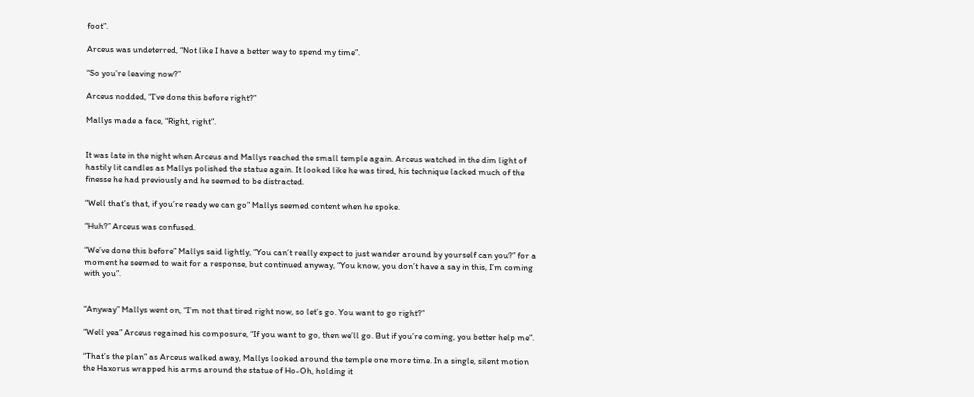foot”.

Arceus was undeterred, “Not like I have a better way to spend my time”.

“So you’re leaving now?”

Arceus nodded, “I’ve done this before right?”

Mallys made a face, “Right, right”.


It was late in the night when Arceus and Mallys reached the small temple again. Arceus watched in the dim light of hastily lit candles as Mallys polished the statue again. It looked like he was tired, his technique lacked much of the finesse he had previously and he seemed to be distracted.

“Well that’s that, if you’re ready we can go” Mallys seemed content when he spoke.

“Huh?” Arceus was confused.

“We’ve done this before” Mallys said lightly, “You can’t really expect to just wander around by yourself can you?” for a moment he seemed to wait for a response, but continued anyway, “You know, you don’t have a say in this, I’m coming with you”.


“Anyway” Mallys went on, “I’m not that tired right now, so let’s go. You want to go right?”

“Well yea” Arceus regained his composure, “If you want to go, then we’ll go. But if you’re coming, you better help me”.

“That’s the plan” as Arceus walked away, Mallys looked around the temple one more time. In a single, silent motion the Haxorus wrapped his arms around the statue of Ho-Oh, holding it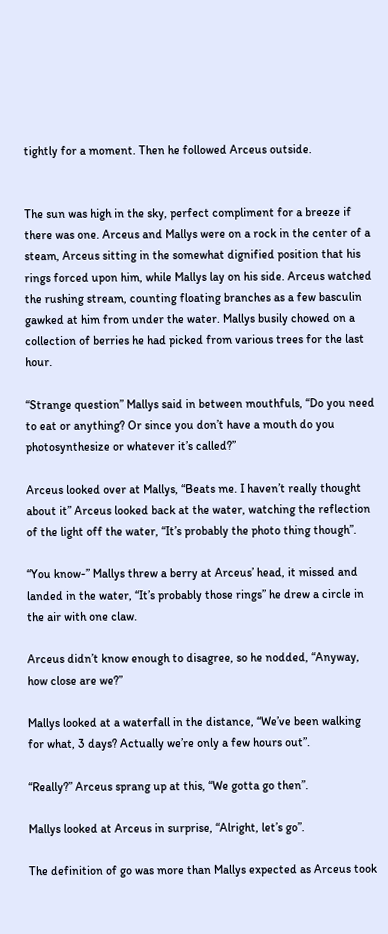tightly for a moment. Then he followed Arceus outside.


The sun was high in the sky, perfect compliment for a breeze if there was one. Arceus and Mallys were on a rock in the center of a steam, Arceus sitting in the somewhat dignified position that his rings forced upon him, while Mallys lay on his side. Arceus watched the rushing stream, counting floating branches as a few basculin gawked at him from under the water. Mallys busily chowed on a collection of berries he had picked from various trees for the last hour.

“Strange question” Mallys said in between mouthfuls, “Do you need to eat or anything? Or since you don’t have a mouth do you photosynthesize or whatever it’s called?”

Arceus looked over at Mallys, “Beats me. I haven’t really thought about it” Arceus looked back at the water, watching the reflection of the light off the water, “It’s probably the photo thing though”.

“You know-” Mallys threw a berry at Arceus’ head, it missed and landed in the water, “It’s probably those rings” he drew a circle in the air with one claw.

Arceus didn’t know enough to disagree, so he nodded, “Anyway, how close are we?”

Mallys looked at a waterfall in the distance, “We’ve been walking for what, 3 days? Actually we’re only a few hours out”.

“Really?” Arceus sprang up at this, “We gotta go then”.

Mallys looked at Arceus in surprise, “Alright, let’s go”.

The definition of go was more than Mallys expected as Arceus took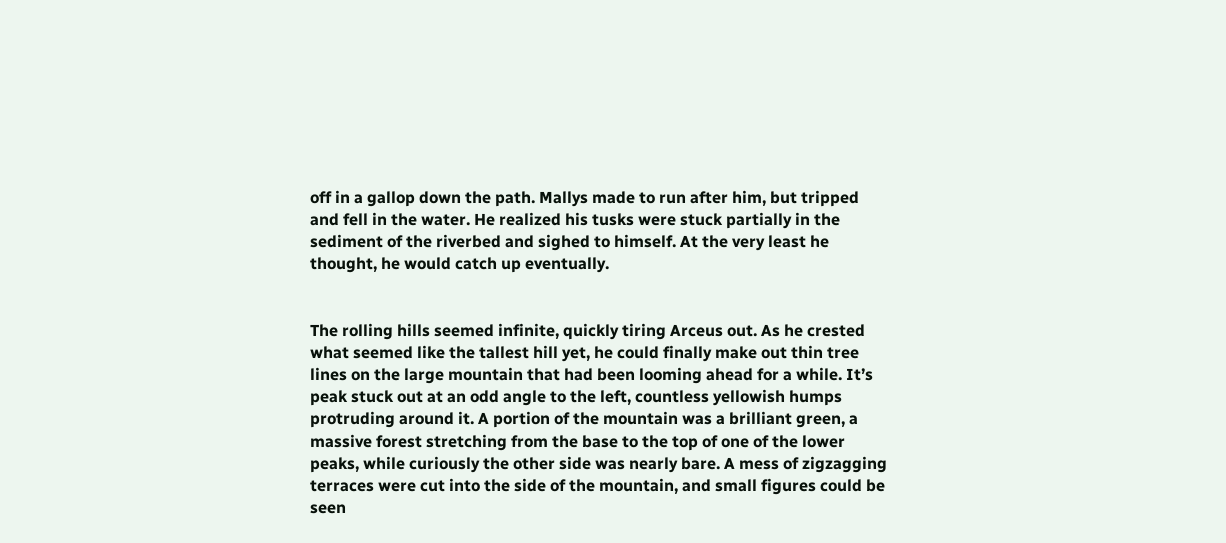off in a gallop down the path. Mallys made to run after him, but tripped and fell in the water. He realized his tusks were stuck partially in the sediment of the riverbed and sighed to himself. At the very least he thought, he would catch up eventually.


The rolling hills seemed infinite, quickly tiring Arceus out. As he crested what seemed like the tallest hill yet, he could finally make out thin tree lines on the large mountain that had been looming ahead for a while. It’s peak stuck out at an odd angle to the left, countless yellowish humps protruding around it. A portion of the mountain was a brilliant green, a massive forest stretching from the base to the top of one of the lower peaks, while curiously the other side was nearly bare. A mess of zigzagging terraces were cut into the side of the mountain, and small figures could be seen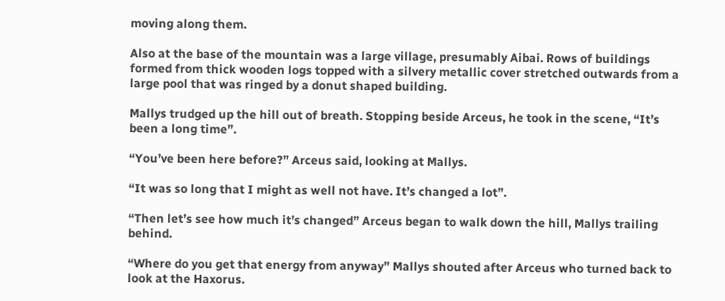moving along them.

Also at the base of the mountain was a large village, presumably Aibai. Rows of buildings formed from thick wooden logs topped with a silvery metallic cover stretched outwards from a large pool that was ringed by a donut shaped building.

Mallys trudged up the hill out of breath. Stopping beside Arceus, he took in the scene, “It’s been a long time”.

“You’ve been here before?” Arceus said, looking at Mallys.

“It was so long that I might as well not have. It’s changed a lot”.

“Then let’s see how much it’s changed” Arceus began to walk down the hill, Mallys trailing behind.

“Where do you get that energy from anyway” Mallys shouted after Arceus who turned back to look at the Haxorus.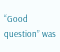“Good question” was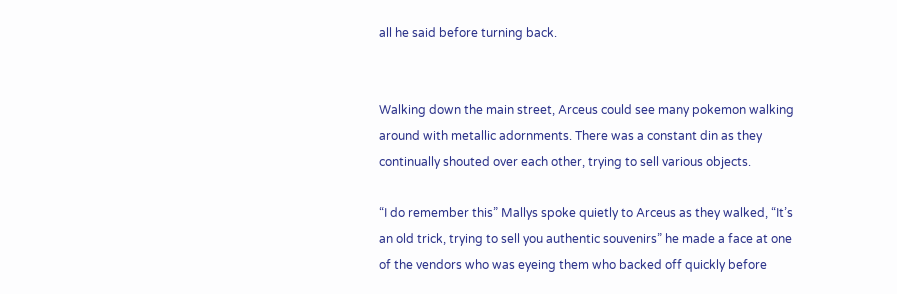all he said before turning back.


Walking down the main street, Arceus could see many pokemon walking around with metallic adornments. There was a constant din as they continually shouted over each other, trying to sell various objects.

“I do remember this” Mallys spoke quietly to Arceus as they walked, “It’s an old trick, trying to sell you authentic souvenirs” he made a face at one of the vendors who was eyeing them who backed off quickly before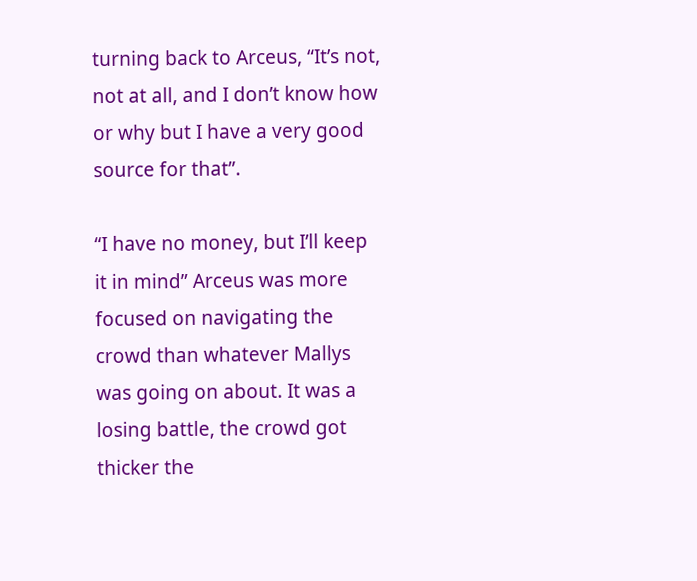turning back to Arceus, “It’s not, not at all, and I don’t know how or why but I have a very good source for that”.

“I have no money, but I’ll keep it in mind” Arceus was more focused on navigating the crowd than whatever Mallys was going on about. It was a losing battle, the crowd got thicker the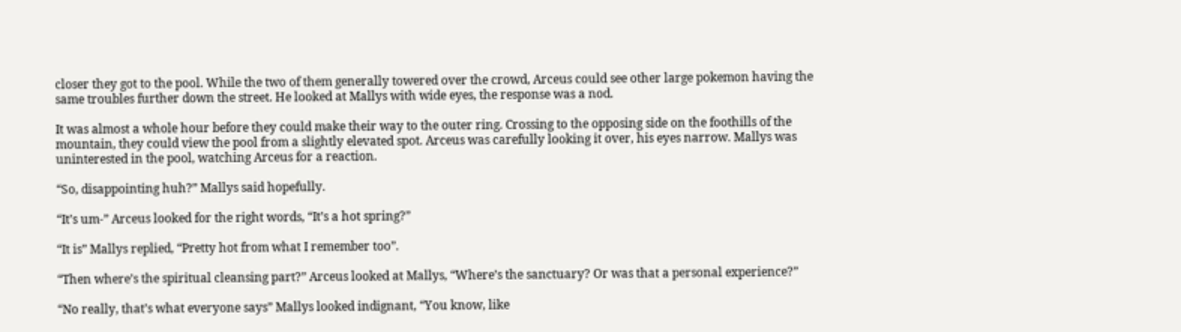closer they got to the pool. While the two of them generally towered over the crowd, Arceus could see other large pokemon having the same troubles further down the street. He looked at Mallys with wide eyes, the response was a nod.

It was almost a whole hour before they could make their way to the outer ring. Crossing to the opposing side on the foothills of the mountain, they could view the pool from a slightly elevated spot. Arceus was carefully looking it over, his eyes narrow. Mallys was uninterested in the pool, watching Arceus for a reaction.

“So, disappointing huh?” Mallys said hopefully.

“It’s um-” Arceus looked for the right words, “It’s a hot spring?”

“It is” Mallys replied, “Pretty hot from what I remember too”.

“Then where’s the spiritual cleansing part?” Arceus looked at Mallys, “Where’s the sanctuary? Or was that a personal experience?”

“No really, that’s what everyone says” Mallys looked indignant, “You know, like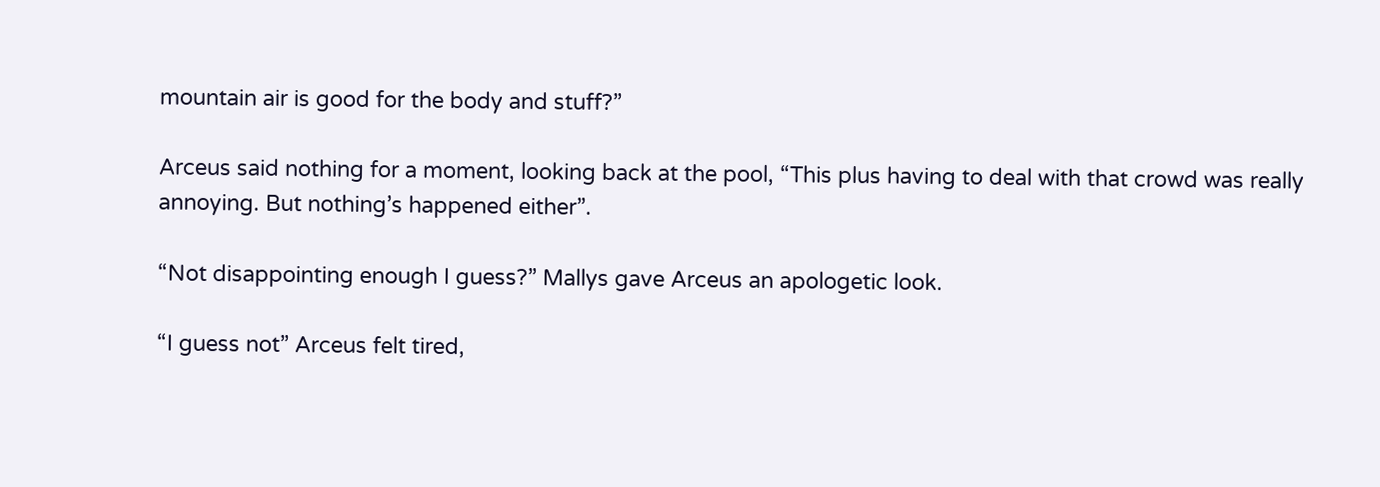mountain air is good for the body and stuff?”

Arceus said nothing for a moment, looking back at the pool, “This plus having to deal with that crowd was really annoying. But nothing’s happened either”.

“Not disappointing enough I guess?” Mallys gave Arceus an apologetic look.

“I guess not” Arceus felt tired,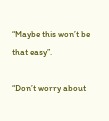“Maybe this won’t be that easy”.

“Don’t worry about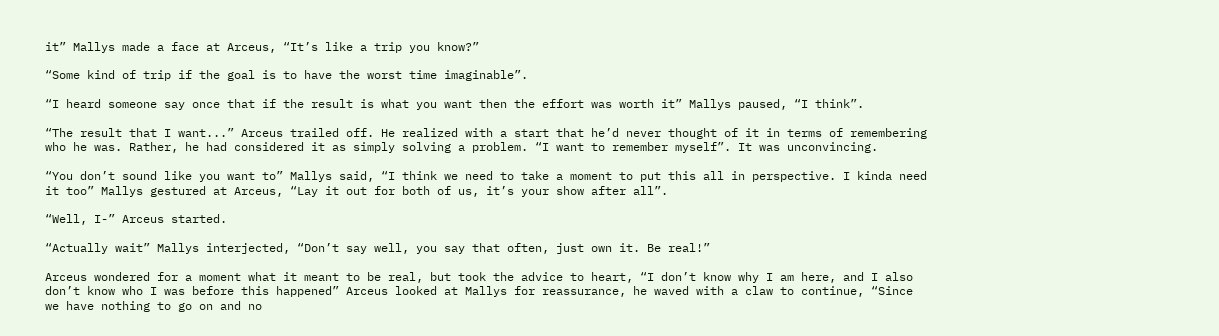it” Mallys made a face at Arceus, “It’s like a trip you know?”

“Some kind of trip if the goal is to have the worst time imaginable”.

“I heard someone say once that if the result is what you want then the effort was worth it” Mallys paused, “I think”.

“The result that I want...” Arceus trailed off. He realized with a start that he’d never thought of it in terms of remembering who he was. Rather, he had considered it as simply solving a problem. “I want to remember myself”. It was unconvincing.

“You don’t sound like you want to” Mallys said, “I think we need to take a moment to put this all in perspective. I kinda need it too” Mallys gestured at Arceus, “Lay it out for both of us, it’s your show after all”.

“Well, I-” Arceus started.

“Actually wait” Mallys interjected, “Don’t say well, you say that often, just own it. Be real!”

Arceus wondered for a moment what it meant to be real, but took the advice to heart, “I don’t know why I am here, and I also don’t know who I was before this happened” Arceus looked at Mallys for reassurance, he waved with a claw to continue, “Since we have nothing to go on and no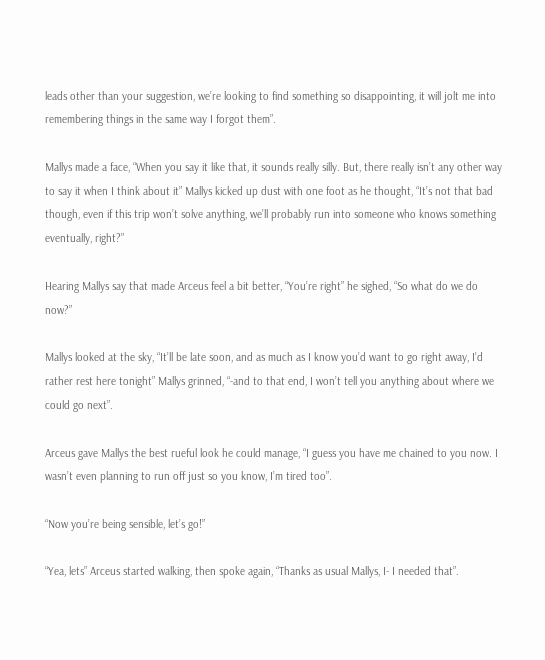leads other than your suggestion, we’re looking to find something so disappointing, it will jolt me into remembering things in the same way I forgot them”.

Mallys made a face, “When you say it like that, it sounds really silly. But, there really isn’t any other way to say it when I think about it” Mallys kicked up dust with one foot as he thought, “It’s not that bad though, even if this trip won’t solve anything, we’ll probably run into someone who knows something eventually, right?”

Hearing Mallys say that made Arceus feel a bit better, “You’re right” he sighed, “So what do we do now?”

Mallys looked at the sky, “It’ll be late soon, and as much as I know you’d want to go right away, I’d rather rest here tonight” Mallys grinned, “-and to that end, I won’t tell you anything about where we could go next”.

Arceus gave Mallys the best rueful look he could manage, “I guess you have me chained to you now. I wasn’t even planning to run off just so you know, I’m tired too”.

“Now you’re being sensible, let’s go!”

“Yea, lets” Arceus started walking, then spoke again, “Thanks as usual Mallys, I- I needed that”.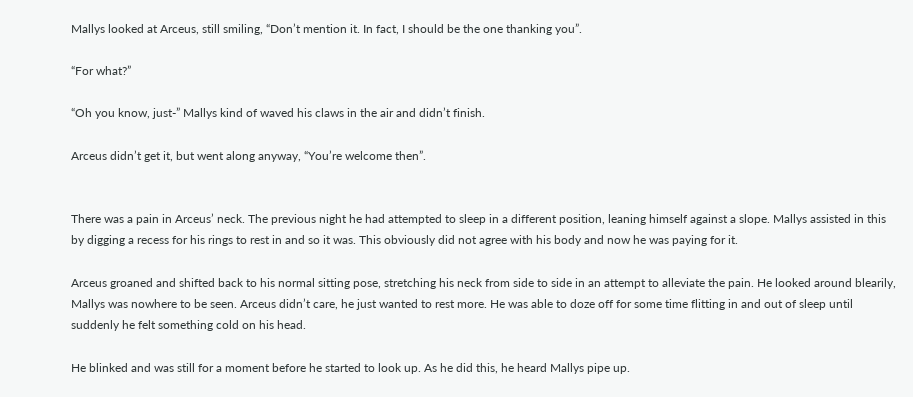Mallys looked at Arceus, still smiling, “Don’t mention it. In fact, I should be the one thanking you”.

“For what?”

“Oh you know, just-” Mallys kind of waved his claws in the air and didn’t finish.

Arceus didn’t get it, but went along anyway, “You’re welcome then”.


There was a pain in Arceus’ neck. The previous night he had attempted to sleep in a different position, leaning himself against a slope. Mallys assisted in this by digging a recess for his rings to rest in and so it was. This obviously did not agree with his body and now he was paying for it.

Arceus groaned and shifted back to his normal sitting pose, stretching his neck from side to side in an attempt to alleviate the pain. He looked around blearily, Mallys was nowhere to be seen. Arceus didn’t care, he just wanted to rest more. He was able to doze off for some time flitting in and out of sleep until suddenly he felt something cold on his head.

He blinked and was still for a moment before he started to look up. As he did this, he heard Mallys pipe up.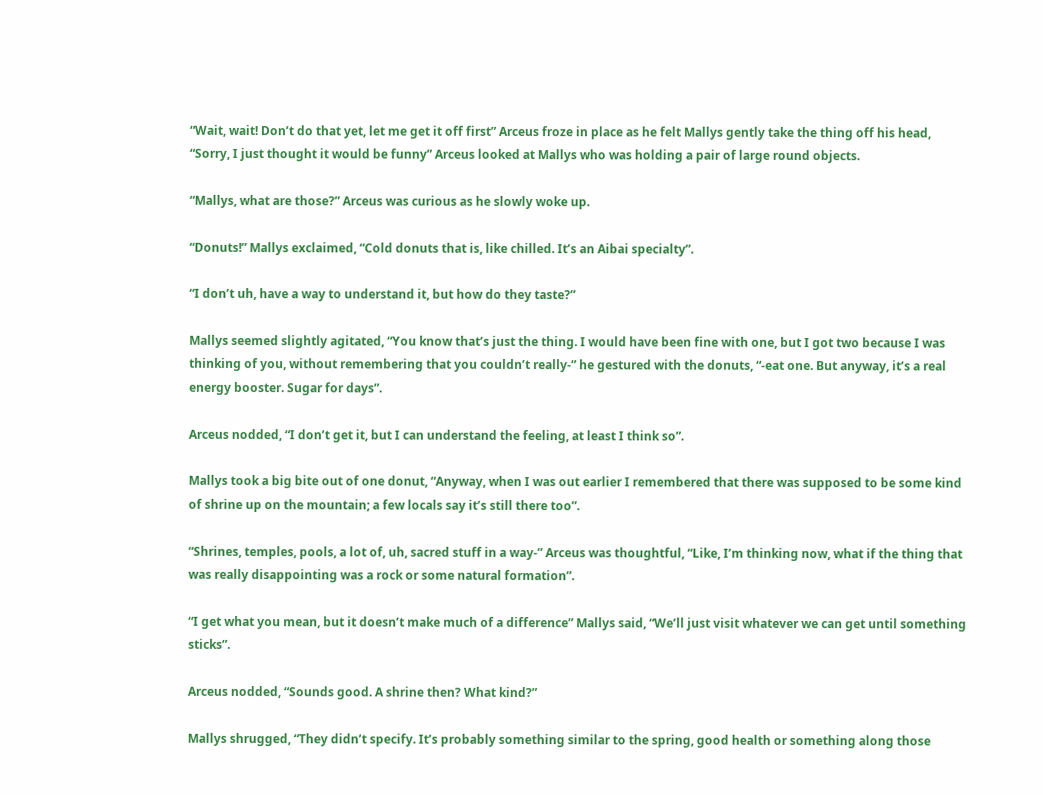“Wait, wait! Don’t do that yet, let me get it off first” Arceus froze in place as he felt Mallys gently take the thing off his head, “Sorry, I just thought it would be funny” Arceus looked at Mallys who was holding a pair of large round objects.

“Mallys, what are those?” Arceus was curious as he slowly woke up.

“Donuts!” Mallys exclaimed, “Cold donuts that is, like chilled. It’s an Aibai specialty”.

“I don’t uh, have a way to understand it, but how do they taste?”

Mallys seemed slightly agitated, “You know that’s just the thing. I would have been fine with one, but I got two because I was thinking of you, without remembering that you couldn’t really-” he gestured with the donuts, “-eat one. But anyway, it’s a real energy booster. Sugar for days”.

Arceus nodded, “I don’t get it, but I can understand the feeling, at least I think so”.

Mallys took a big bite out of one donut, “Anyway, when I was out earlier I remembered that there was supposed to be some kind of shrine up on the mountain; a few locals say it’s still there too”.

“Shrines, temples, pools, a lot of, uh, sacred stuff in a way-” Arceus was thoughtful, “Like, I’m thinking now, what if the thing that was really disappointing was a rock or some natural formation”.

“I get what you mean, but it doesn’t make much of a difference” Mallys said, “We’ll just visit whatever we can get until something sticks”.

Arceus nodded, “Sounds good. A shrine then? What kind?”

Mallys shrugged, “They didn’t specify. It’s probably something similar to the spring, good health or something along those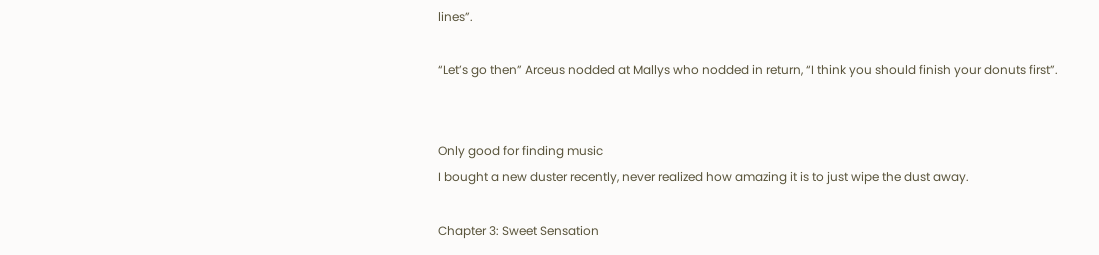lines”.

“Let’s go then” Arceus nodded at Mallys who nodded in return, “I think you should finish your donuts first”.


Only good for finding music
I bought a new duster recently, never realized how amazing it is to just wipe the dust away.

Chapter 3: Sweet Sensation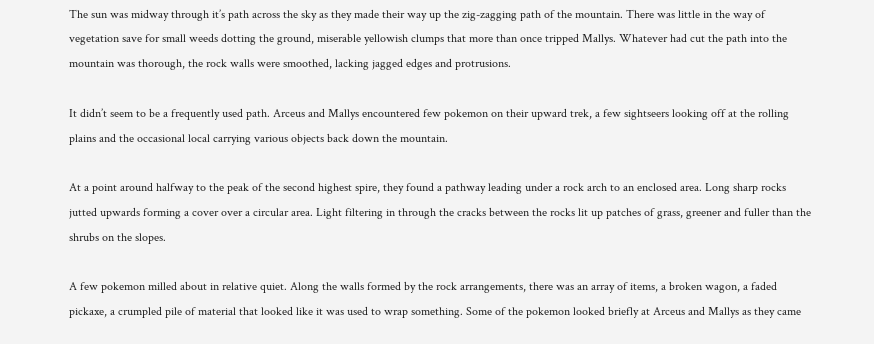The sun was midway through it’s path across the sky as they made their way up the zig-zagging path of the mountain. There was little in the way of vegetation save for small weeds dotting the ground, miserable yellowish clumps that more than once tripped Mallys. Whatever had cut the path into the mountain was thorough, the rock walls were smoothed, lacking jagged edges and protrusions.

It didn’t seem to be a frequently used path. Arceus and Mallys encountered few pokemon on their upward trek, a few sightseers looking off at the rolling plains and the occasional local carrying various objects back down the mountain.

At a point around halfway to the peak of the second highest spire, they found a pathway leading under a rock arch to an enclosed area. Long sharp rocks jutted upwards forming a cover over a circular area. Light filtering in through the cracks between the rocks lit up patches of grass, greener and fuller than the shrubs on the slopes.

A few pokemon milled about in relative quiet. Along the walls formed by the rock arrangements, there was an array of items, a broken wagon, a faded pickaxe, a crumpled pile of material that looked like it was used to wrap something. Some of the pokemon looked briefly at Arceus and Mallys as they came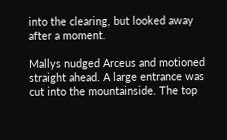into the clearing, but looked away after a moment.

Mallys nudged Arceus and motioned straight ahead. A large entrance was cut into the mountainside. The top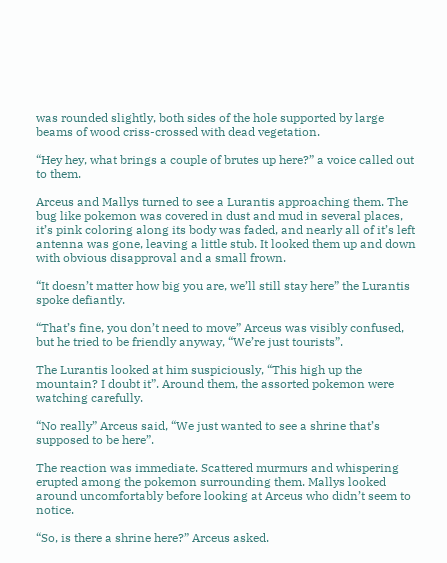was rounded slightly, both sides of the hole supported by large beams of wood criss-crossed with dead vegetation.

“Hey hey, what brings a couple of brutes up here?” a voice called out to them.

Arceus and Mallys turned to see a Lurantis approaching them. The bug like pokemon was covered in dust and mud in several places, it’s pink coloring along its body was faded, and nearly all of it’s left antenna was gone, leaving a little stub. It looked them up and down with obvious disapproval and a small frown.

“It doesn’t matter how big you are, we’ll still stay here” the Lurantis spoke defiantly.

“That’s fine, you don’t need to move” Arceus was visibly confused, but he tried to be friendly anyway, “We’re just tourists”.

The Lurantis looked at him suspiciously, “This high up the mountain? I doubt it”. Around them, the assorted pokemon were watching carefully.

“No really” Arceus said, “We just wanted to see a shrine that’s supposed to be here”.

The reaction was immediate. Scattered murmurs and whispering erupted among the pokemon surrounding them. Mallys looked around uncomfortably before looking at Arceus who didn’t seem to notice.

“So, is there a shrine here?” Arceus asked.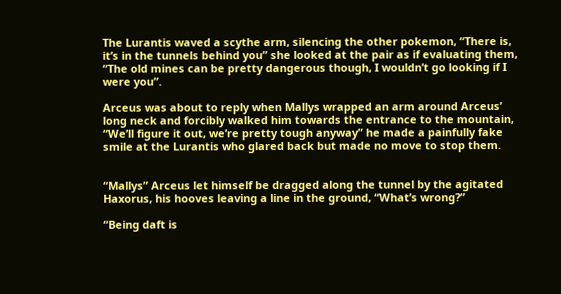The Lurantis waved a scythe arm, silencing the other pokemon, “There is, it’s in the tunnels behind you” she looked at the pair as if evaluating them, “The old mines can be pretty dangerous though, I wouldn’t go looking if I were you”.

Arceus was about to reply when Mallys wrapped an arm around Arceus’ long neck and forcibly walked him towards the entrance to the mountain, “We’ll figure it out, we’re pretty tough anyway” he made a painfully fake smile at the Lurantis who glared back but made no move to stop them.


“Mallys” Arceus let himself be dragged along the tunnel by the agitated Haxorus, his hooves leaving a line in the ground, “What’s wrong?”

“Being daft is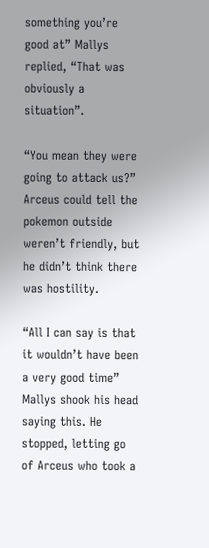something you’re good at” Mallys replied, “That was obviously a situation”.

“You mean they were going to attack us?” Arceus could tell the pokemon outside weren’t friendly, but he didn’t think there was hostility.

“All I can say is that it wouldn’t have been a very good time” Mallys shook his head saying this. He stopped, letting go of Arceus who took a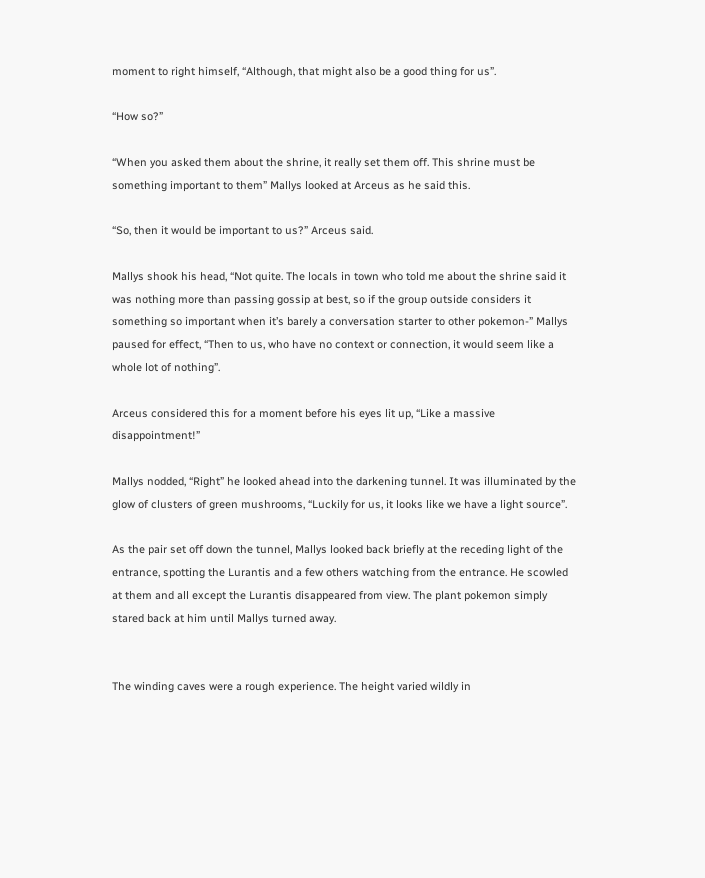moment to right himself, “Although, that might also be a good thing for us”.

“How so?”

“When you asked them about the shrine, it really set them off. This shrine must be something important to them” Mallys looked at Arceus as he said this.

“So, then it would be important to us?” Arceus said.

Mallys shook his head, “Not quite. The locals in town who told me about the shrine said it was nothing more than passing gossip at best, so if the group outside considers it something so important when it’s barely a conversation starter to other pokemon-” Mallys paused for effect, “Then to us, who have no context or connection, it would seem like a whole lot of nothing”.

Arceus considered this for a moment before his eyes lit up, “Like a massive disappointment!”

Mallys nodded, “Right” he looked ahead into the darkening tunnel. It was illuminated by the glow of clusters of green mushrooms, “Luckily for us, it looks like we have a light source”.

As the pair set off down the tunnel, Mallys looked back briefly at the receding light of the entrance, spotting the Lurantis and a few others watching from the entrance. He scowled at them and all except the Lurantis disappeared from view. The plant pokemon simply stared back at him until Mallys turned away.


The winding caves were a rough experience. The height varied wildly in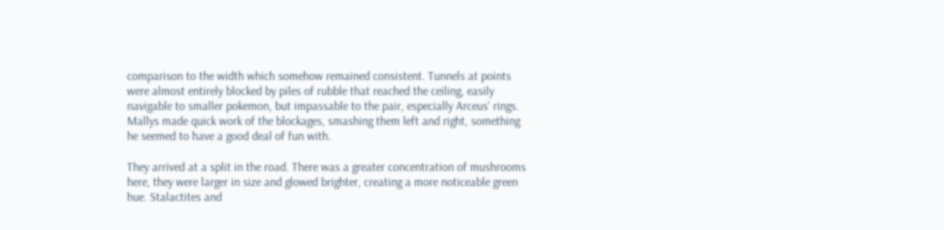comparison to the width which somehow remained consistent. Tunnels at points were almost entirely blocked by piles of rubble that reached the ceiling, easily navigable to smaller pokemon, but impassable to the pair, especially Arceus' rings. Mallys made quick work of the blockages, smashing them left and right, something he seemed to have a good deal of fun with.

They arrived at a split in the road. There was a greater concentration of mushrooms here, they were larger in size and glowed brighter, creating a more noticeable green hue. Stalactites and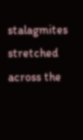stalagmites stretched across the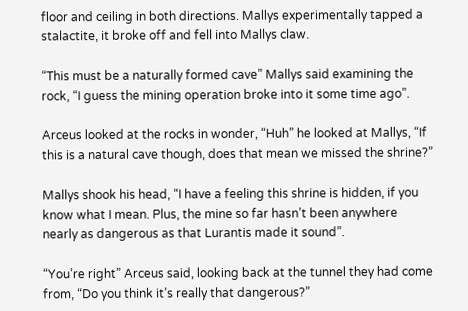floor and ceiling in both directions. Mallys experimentally tapped a stalactite, it broke off and fell into Mallys claw.

“This must be a naturally formed cave” Mallys said examining the rock, “I guess the mining operation broke into it some time ago”.

Arceus looked at the rocks in wonder, “Huh” he looked at Mallys, “If this is a natural cave though, does that mean we missed the shrine?”

Mallys shook his head, “I have a feeling this shrine is hidden, if you know what I mean. Plus, the mine so far hasn’t been anywhere nearly as dangerous as that Lurantis made it sound”.

“You’re right” Arceus said, looking back at the tunnel they had come from, “Do you think it’s really that dangerous?”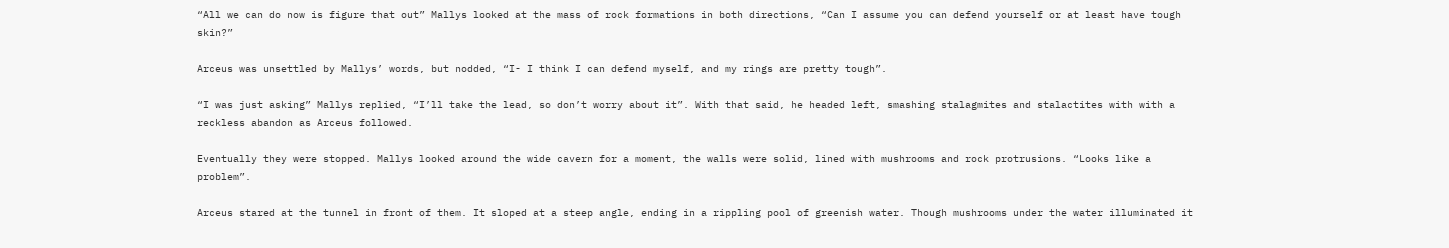“All we can do now is figure that out” Mallys looked at the mass of rock formations in both directions, “Can I assume you can defend yourself or at least have tough skin?”

Arceus was unsettled by Mallys’ words, but nodded, “I- I think I can defend myself, and my rings are pretty tough”.

“I was just asking” Mallys replied, “I’ll take the lead, so don’t worry about it”. With that said, he headed left, smashing stalagmites and stalactites with with a reckless abandon as Arceus followed.

Eventually they were stopped. Mallys looked around the wide cavern for a moment, the walls were solid, lined with mushrooms and rock protrusions. “Looks like a problem”.

Arceus stared at the tunnel in front of them. It sloped at a steep angle, ending in a rippling pool of greenish water. Though mushrooms under the water illuminated it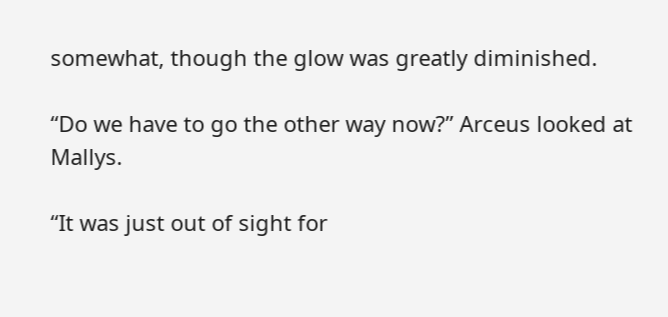somewhat, though the glow was greatly diminished.

“Do we have to go the other way now?” Arceus looked at Mallys.

“It was just out of sight for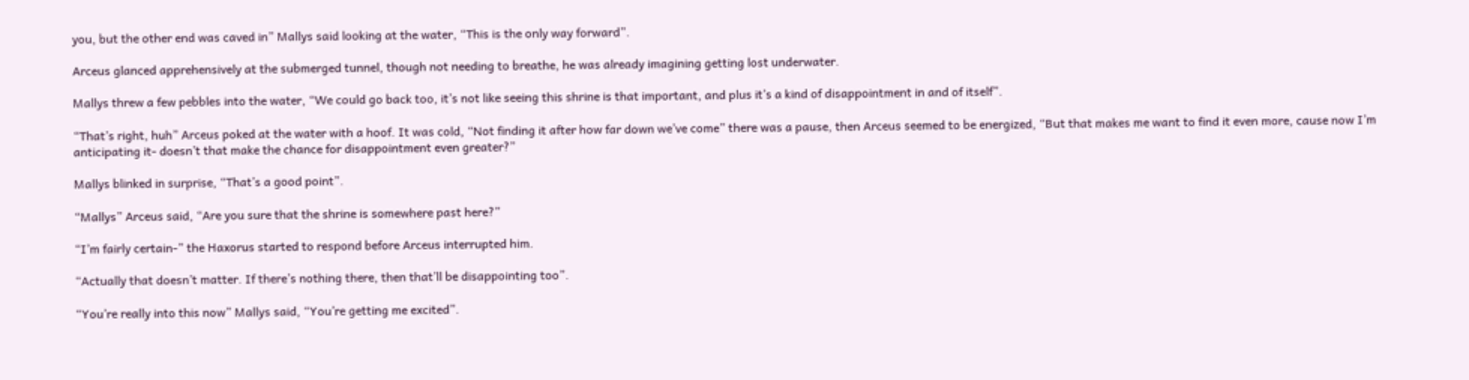you, but the other end was caved in” Mallys said looking at the water, “This is the only way forward”.

Arceus glanced apprehensively at the submerged tunnel, though not needing to breathe, he was already imagining getting lost underwater.

Mallys threw a few pebbles into the water, “We could go back too, it’s not like seeing this shrine is that important, and plus it’s a kind of disappointment in and of itself”.

“That’s right, huh” Arceus poked at the water with a hoof. It was cold, “Not finding it after how far down we’ve come” there was a pause, then Arceus seemed to be energized, “But that makes me want to find it even more, cause now I’m anticipating it- doesn’t that make the chance for disappointment even greater?”

Mallys blinked in surprise, “That’s a good point”.

“Mallys” Arceus said, “Are you sure that the shrine is somewhere past here?”

“I’m fairly certain-” the Haxorus started to respond before Arceus interrupted him.

“Actually that doesn’t matter. If there’s nothing there, then that’ll be disappointing too”.

“You’re really into this now” Mallys said, “You’re getting me excited”.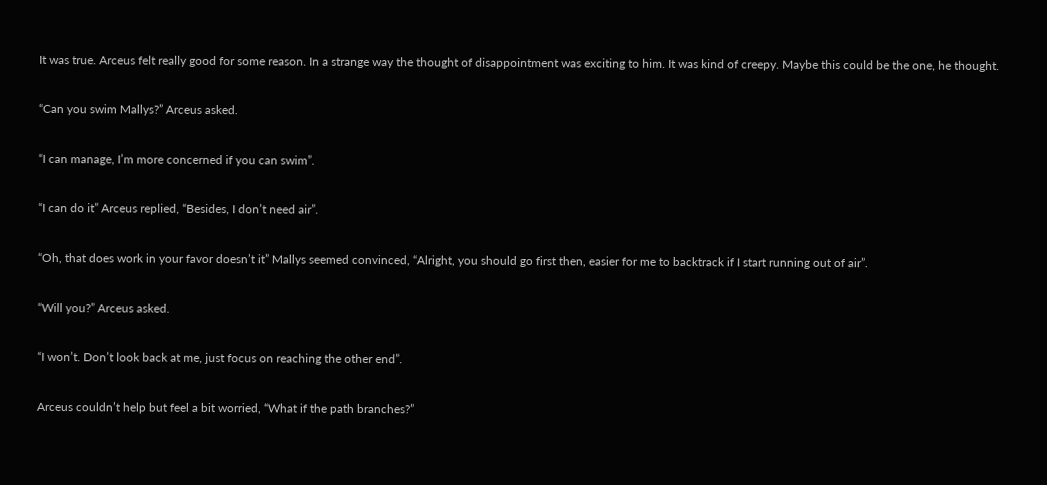It was true. Arceus felt really good for some reason. In a strange way the thought of disappointment was exciting to him. It was kind of creepy. Maybe this could be the one, he thought.

“Can you swim Mallys?” Arceus asked.

“I can manage, I’m more concerned if you can swim”.

“I can do it” Arceus replied, “Besides, I don’t need air”.

“Oh, that does work in your favor doesn’t it” Mallys seemed convinced, “Alright, you should go first then, easier for me to backtrack if I start running out of air”.

“Will you?” Arceus asked.

“I won’t. Don’t look back at me, just focus on reaching the other end”.

Arceus couldn’t help but feel a bit worried, “What if the path branches?”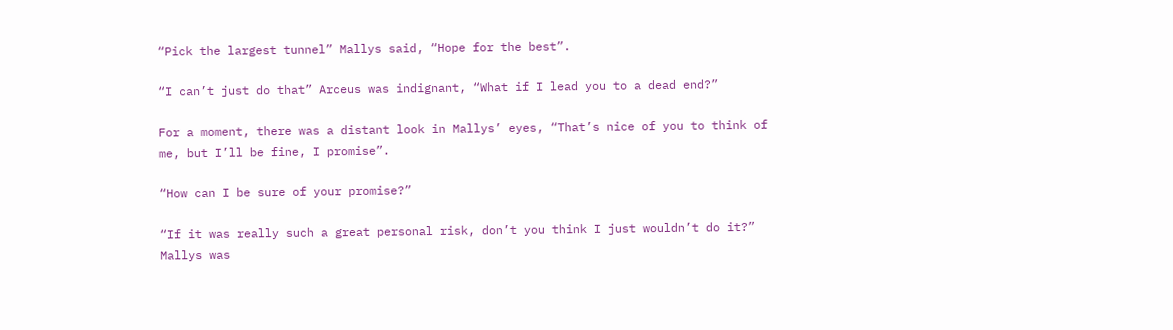“Pick the largest tunnel” Mallys said, “Hope for the best”.

“I can’t just do that” Arceus was indignant, “What if I lead you to a dead end?”

For a moment, there was a distant look in Mallys’ eyes, “That’s nice of you to think of me, but I’ll be fine, I promise”.

“How can I be sure of your promise?”

“If it was really such a great personal risk, don’t you think I just wouldn’t do it?” Mallys was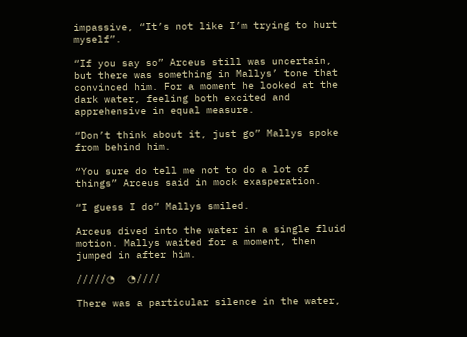impassive, “It’s not like I’m trying to hurt myself”.

“If you say so” Arceus still was uncertain, but there was something in Mallys’ tone that convinced him. For a moment he looked at the dark water, feeling both excited and apprehensive in equal measure.

“Don’t think about it, just go” Mallys spoke from behind him.

“You sure do tell me not to do a lot of things” Arceus said in mock exasperation.

“I guess I do” Mallys smiled.

Arceus dived into the water in a single fluid motion. Mallys waited for a moment, then jumped in after him.

/////◔  ◔////

There was a particular silence in the water,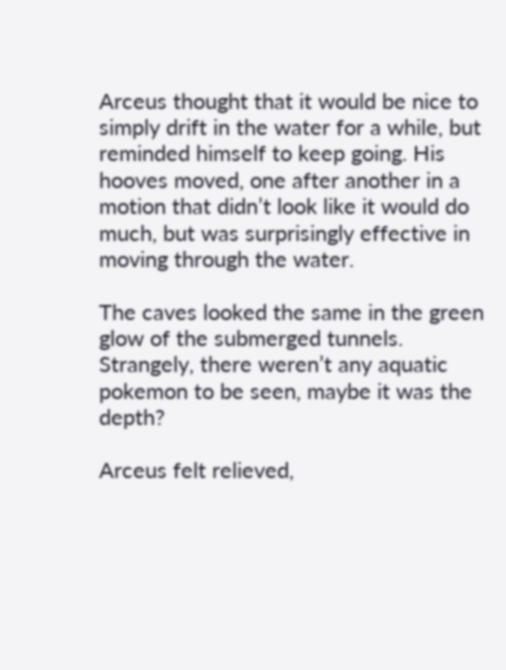Arceus thought that it would be nice to simply drift in the water for a while, but reminded himself to keep going. His hooves moved, one after another in a motion that didn’t look like it would do much, but was surprisingly effective in moving through the water.

The caves looked the same in the green glow of the submerged tunnels. Strangely, there weren’t any aquatic pokemon to be seen, maybe it was the depth?

Arceus felt relieved,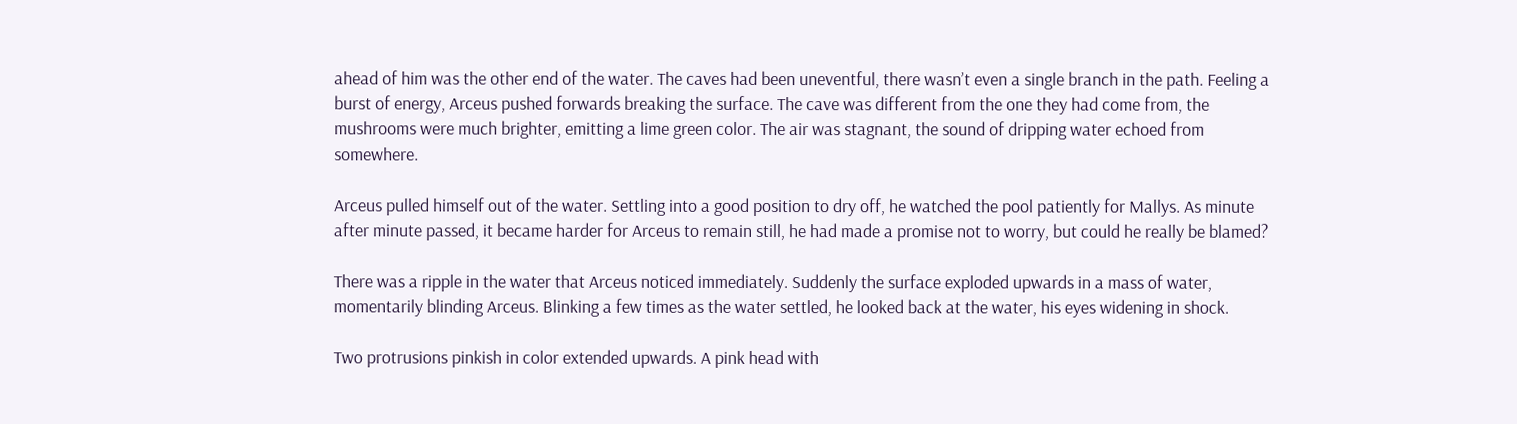ahead of him was the other end of the water. The caves had been uneventful, there wasn’t even a single branch in the path. Feeling a burst of energy, Arceus pushed forwards breaking the surface. The cave was different from the one they had come from, the mushrooms were much brighter, emitting a lime green color. The air was stagnant, the sound of dripping water echoed from somewhere.

Arceus pulled himself out of the water. Settling into a good position to dry off, he watched the pool patiently for Mallys. As minute after minute passed, it became harder for Arceus to remain still, he had made a promise not to worry, but could he really be blamed?

There was a ripple in the water that Arceus noticed immediately. Suddenly the surface exploded upwards in a mass of water, momentarily blinding Arceus. Blinking a few times as the water settled, he looked back at the water, his eyes widening in shock.

Two protrusions pinkish in color extended upwards. A pink head with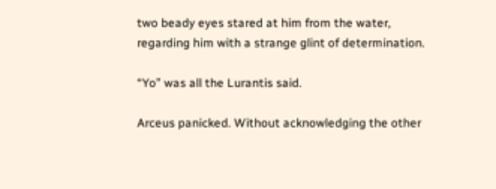two beady eyes stared at him from the water, regarding him with a strange glint of determination.

“Yo” was all the Lurantis said.

Arceus panicked. Without acknowledging the other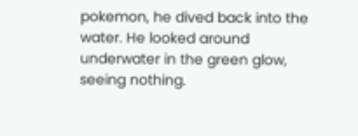pokemon, he dived back into the water. He looked around underwater in the green glow, seeing nothing.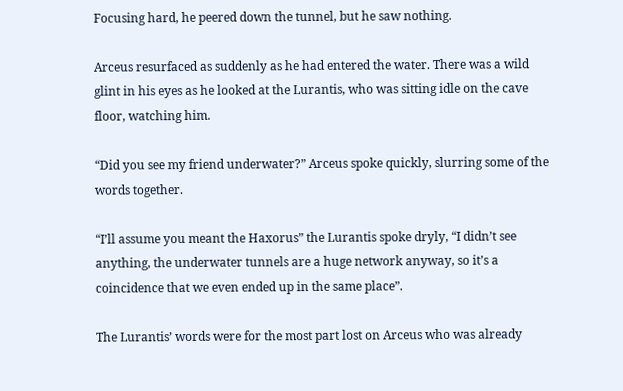Focusing hard, he peered down the tunnel, but he saw nothing.

Arceus resurfaced as suddenly as he had entered the water. There was a wild glint in his eyes as he looked at the Lurantis, who was sitting idle on the cave floor, watching him.

“Did you see my friend underwater?” Arceus spoke quickly, slurring some of the words together.

“I’ll assume you meant the Haxorus” the Lurantis spoke dryly, “I didn’t see anything, the underwater tunnels are a huge network anyway, so it’s a coincidence that we even ended up in the same place”.

The Lurantis’ words were for the most part lost on Arceus who was already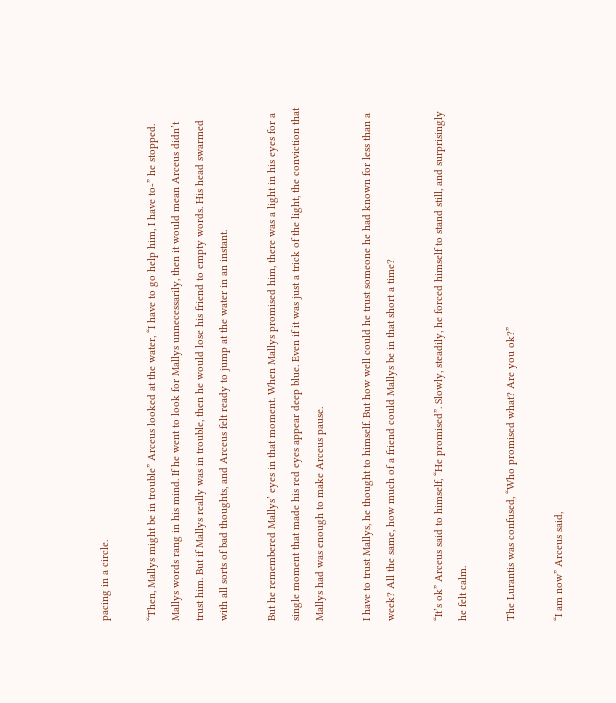pacing in a circle.

“Then, Mallys might be in trouble” Arceus looked at the water, “I have to go help him, I have to-” he stopped. Mallys words rang in his mind. If he went to look for Mallys unnecessarily, then it would mean Arceus didn’t trust him. But if Mallys really was in trouble, then he would lose his friend to empty words. His head swarmed with all sorts of bad thoughts, and Arceus felt ready to jump at the water in an instant.

But he remembered Mallys’ eyes in that moment. When Mallys promised him, there was a light in his eyes for a single moment that made his red eyes appear deep blue. Even if it was just a trick of the light, the conviction that Mallys had was enough to make Arceus pause.

I have to trust Mallys, he thought to himself. But how well could he trust someone he had known for less than a week? All the same, how much of a friend could Mallys be in that short a time?

“It’s ok” Arceus said to himself, “He promised”. Slowly, steadily, he forced himself to stand still, and surprisingly he felt calm.

The Lurantis was confused, “Who promised what? Are you ok?”

“I am now” Arceus said,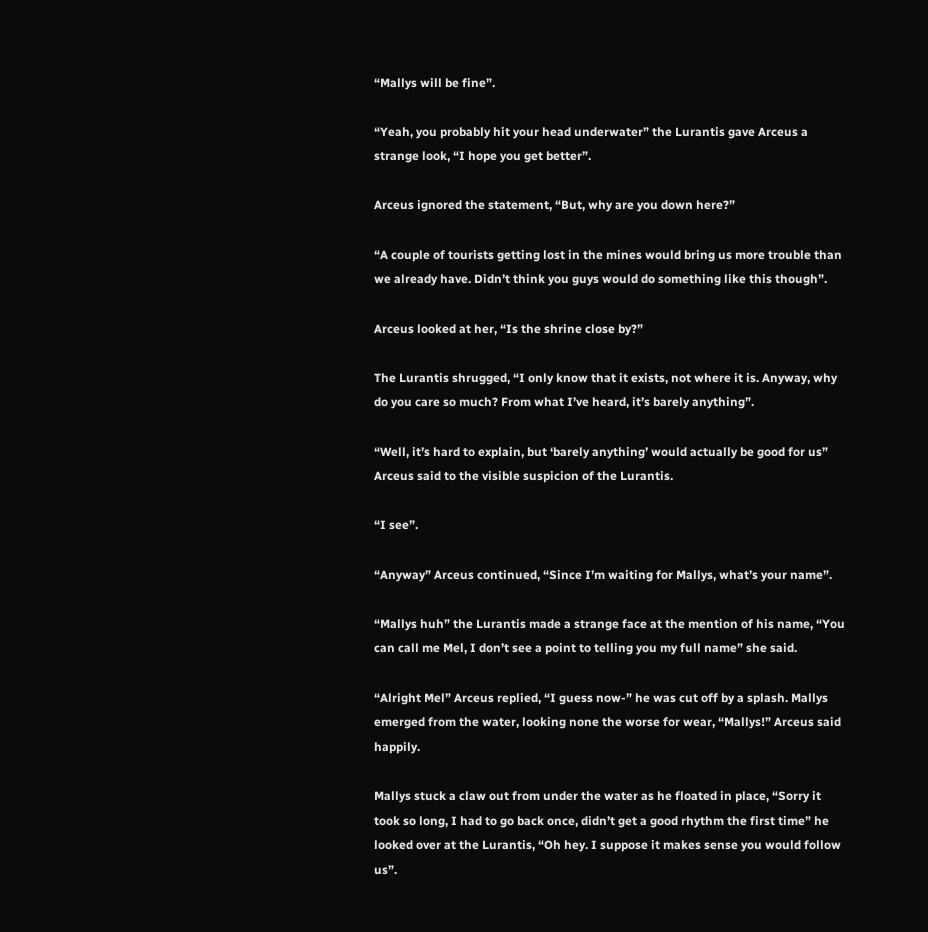“Mallys will be fine”.

“Yeah, you probably hit your head underwater” the Lurantis gave Arceus a strange look, “I hope you get better”.

Arceus ignored the statement, “But, why are you down here?”

“A couple of tourists getting lost in the mines would bring us more trouble than we already have. Didn’t think you guys would do something like this though”.

Arceus looked at her, “Is the shrine close by?”

The Lurantis shrugged, “I only know that it exists, not where it is. Anyway, why do you care so much? From what I’ve heard, it’s barely anything”.

“Well, it’s hard to explain, but ‘barely anything’ would actually be good for us” Arceus said to the visible suspicion of the Lurantis.

“I see”.

“Anyway” Arceus continued, “Since I’m waiting for Mallys, what’s your name”.

“Mallys huh” the Lurantis made a strange face at the mention of his name, “You can call me Mel, I don’t see a point to telling you my full name” she said.

“Alright Mel” Arceus replied, “I guess now-” he was cut off by a splash. Mallys emerged from the water, looking none the worse for wear, “Mallys!” Arceus said happily.

Mallys stuck a claw out from under the water as he floated in place, “Sorry it took so long, I had to go back once, didn’t get a good rhythm the first time” he looked over at the Lurantis, “Oh hey. I suppose it makes sense you would follow us”.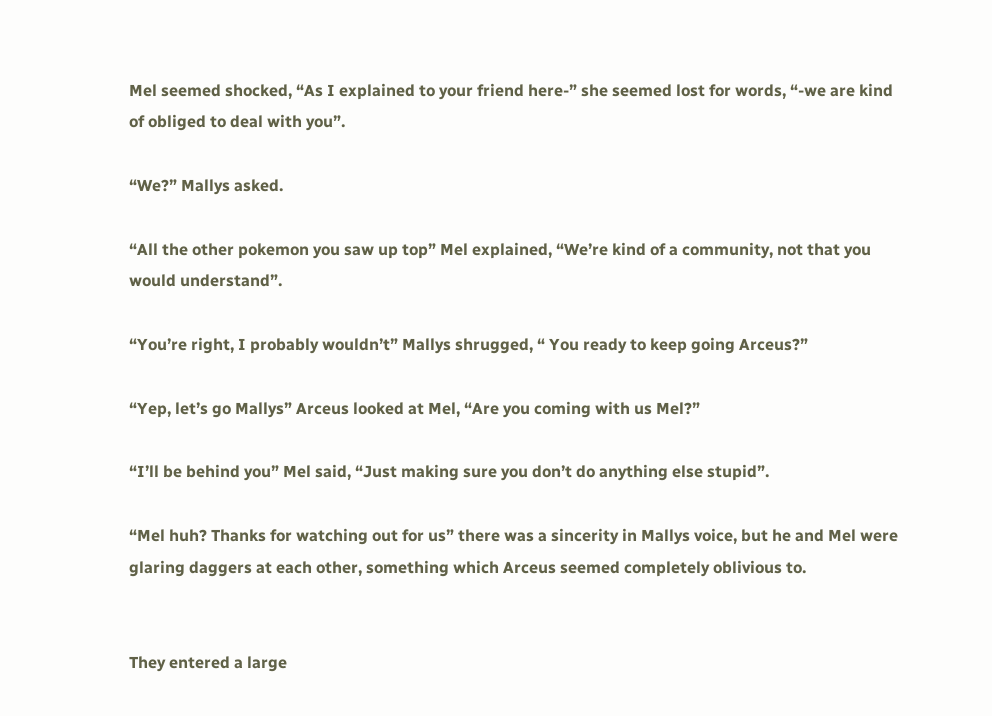Mel seemed shocked, “As I explained to your friend here-” she seemed lost for words, “-we are kind of obliged to deal with you”.

“We?” Mallys asked.

“All the other pokemon you saw up top” Mel explained, “We’re kind of a community, not that you would understand”.

“You’re right, I probably wouldn’t” Mallys shrugged, “ You ready to keep going Arceus?”

“Yep, let’s go Mallys” Arceus looked at Mel, “Are you coming with us Mel?”

“I’ll be behind you” Mel said, “Just making sure you don’t do anything else stupid”.

“Mel huh? Thanks for watching out for us” there was a sincerity in Mallys voice, but he and Mel were glaring daggers at each other, something which Arceus seemed completely oblivious to.


They entered a large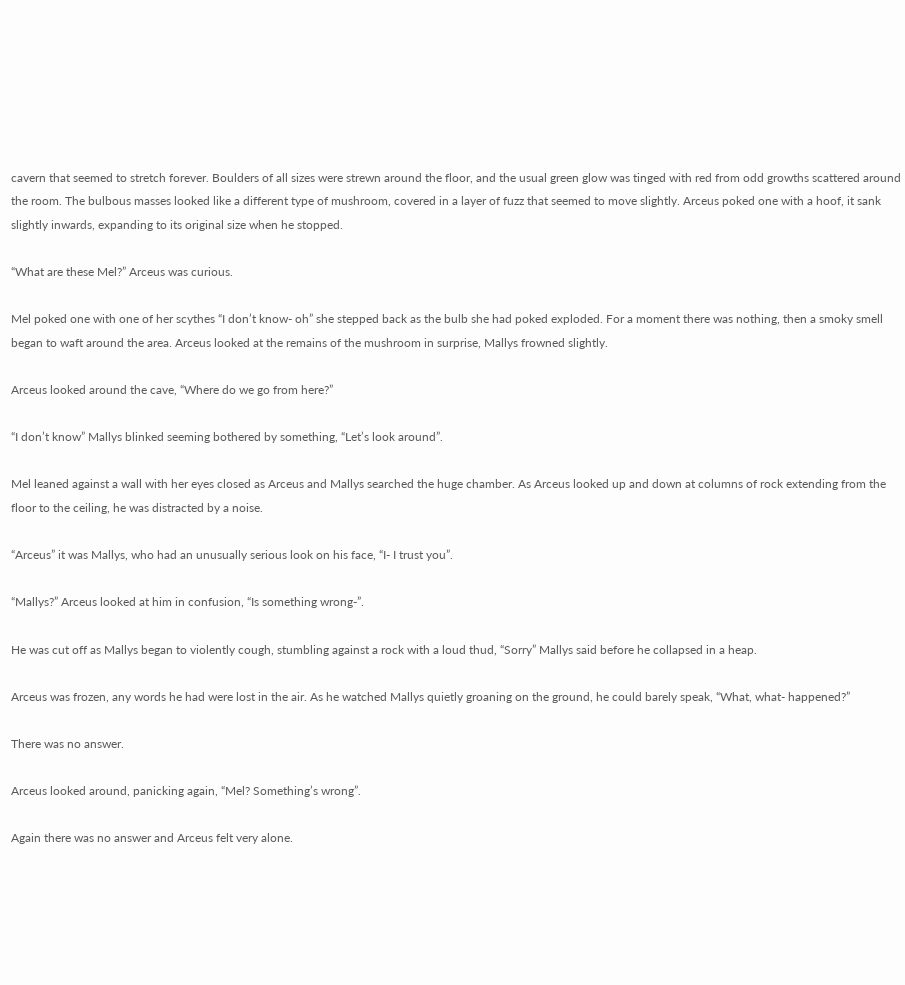cavern that seemed to stretch forever. Boulders of all sizes were strewn around the floor, and the usual green glow was tinged with red from odd growths scattered around the room. The bulbous masses looked like a different type of mushroom, covered in a layer of fuzz that seemed to move slightly. Arceus poked one with a hoof, it sank slightly inwards, expanding to its original size when he stopped.

“What are these Mel?” Arceus was curious.

Mel poked one with one of her scythes “I don’t know- oh” she stepped back as the bulb she had poked exploded. For a moment there was nothing, then a smoky smell began to waft around the area. Arceus looked at the remains of the mushroom in surprise, Mallys frowned slightly.

Arceus looked around the cave, “Where do we go from here?”

“I don’t know” Mallys blinked seeming bothered by something, “Let’s look around”.

Mel leaned against a wall with her eyes closed as Arceus and Mallys searched the huge chamber. As Arceus looked up and down at columns of rock extending from the floor to the ceiling, he was distracted by a noise.

“Arceus” it was Mallys, who had an unusually serious look on his face, “I- I trust you”.

“Mallys?” Arceus looked at him in confusion, “Is something wrong-”.

He was cut off as Mallys began to violently cough, stumbling against a rock with a loud thud, “Sorry” Mallys said before he collapsed in a heap.

Arceus was frozen, any words he had were lost in the air. As he watched Mallys quietly groaning on the ground, he could barely speak, “What, what- happened?”

There was no answer.

Arceus looked around, panicking again, “Mel? Something’s wrong”.

Again there was no answer and Arceus felt very alone.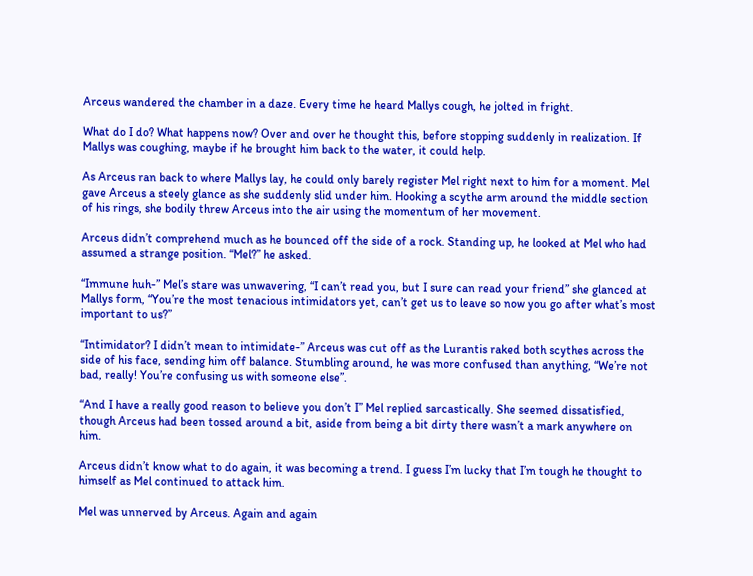Arceus wandered the chamber in a daze. Every time he heard Mallys cough, he jolted in fright.

What do I do? What happens now? Over and over he thought this, before stopping suddenly in realization. If Mallys was coughing, maybe if he brought him back to the water, it could help.

As Arceus ran back to where Mallys lay, he could only barely register Mel right next to him for a moment. Mel gave Arceus a steely glance as she suddenly slid under him. Hooking a scythe arm around the middle section of his rings, she bodily threw Arceus into the air using the momentum of her movement.

Arceus didn’t comprehend much as he bounced off the side of a rock. Standing up, he looked at Mel who had assumed a strange position. “Mel?” he asked.

“Immune huh-” Mel’s stare was unwavering, “I can’t read you, but I sure can read your friend” she glanced at Mallys form, “You’re the most tenacious intimidators yet, can’t get us to leave so now you go after what’s most important to us?”

“Intimidator? I didn’t mean to intimidate-” Arceus was cut off as the Lurantis raked both scythes across the side of his face, sending him off balance. Stumbling around, he was more confused than anything, “We’re not bad, really! You’re confusing us with someone else”.

“And I have a really good reason to believe you don’t I” Mel replied sarcastically. She seemed dissatisfied, though Arceus had been tossed around a bit, aside from being a bit dirty there wasn’t a mark anywhere on him.

Arceus didn’t know what to do again, it was becoming a trend. I guess I’m lucky that I’m tough he thought to himself as Mel continued to attack him.

Mel was unnerved by Arceus. Again and again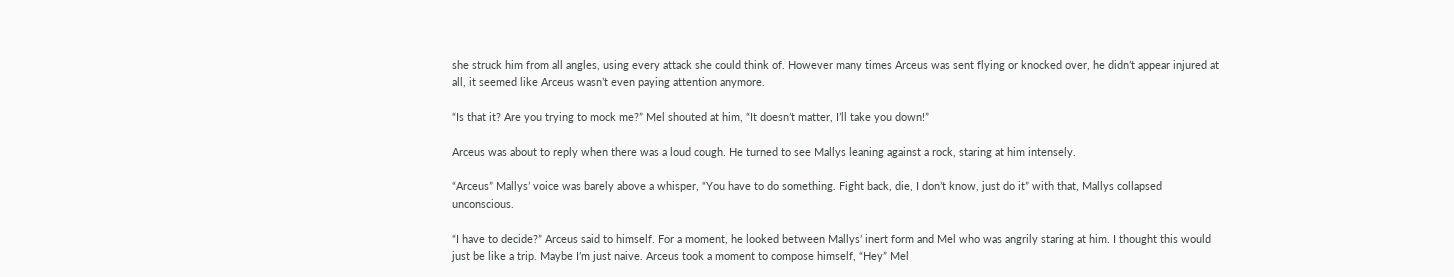she struck him from all angles, using every attack she could think of. However many times Arceus was sent flying or knocked over, he didn’t appear injured at all, it seemed like Arceus wasn’t even paying attention anymore.

“Is that it? Are you trying to mock me?” Mel shouted at him, “It doesn’t matter, I’ll take you down!”

Arceus was about to reply when there was a loud cough. He turned to see Mallys leaning against a rock, staring at him intensely.

“Arceus” Mallys’ voice was barely above a whisper, “You have to do something. Fight back, die, I don’t know, just do it” with that, Mallys collapsed unconscious.

“I have to decide?” Arceus said to himself. For a moment, he looked between Mallys’ inert form and Mel who was angrily staring at him. I thought this would just be like a trip. Maybe I’m just naive. Arceus took a moment to compose himself, “Hey” Mel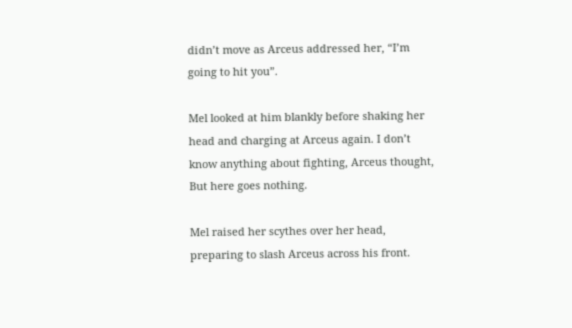didn’t move as Arceus addressed her, “I’m going to hit you”.

Mel looked at him blankly before shaking her head and charging at Arceus again. I don’t know anything about fighting, Arceus thought, But here goes nothing.

Mel raised her scythes over her head, preparing to slash Arceus across his front.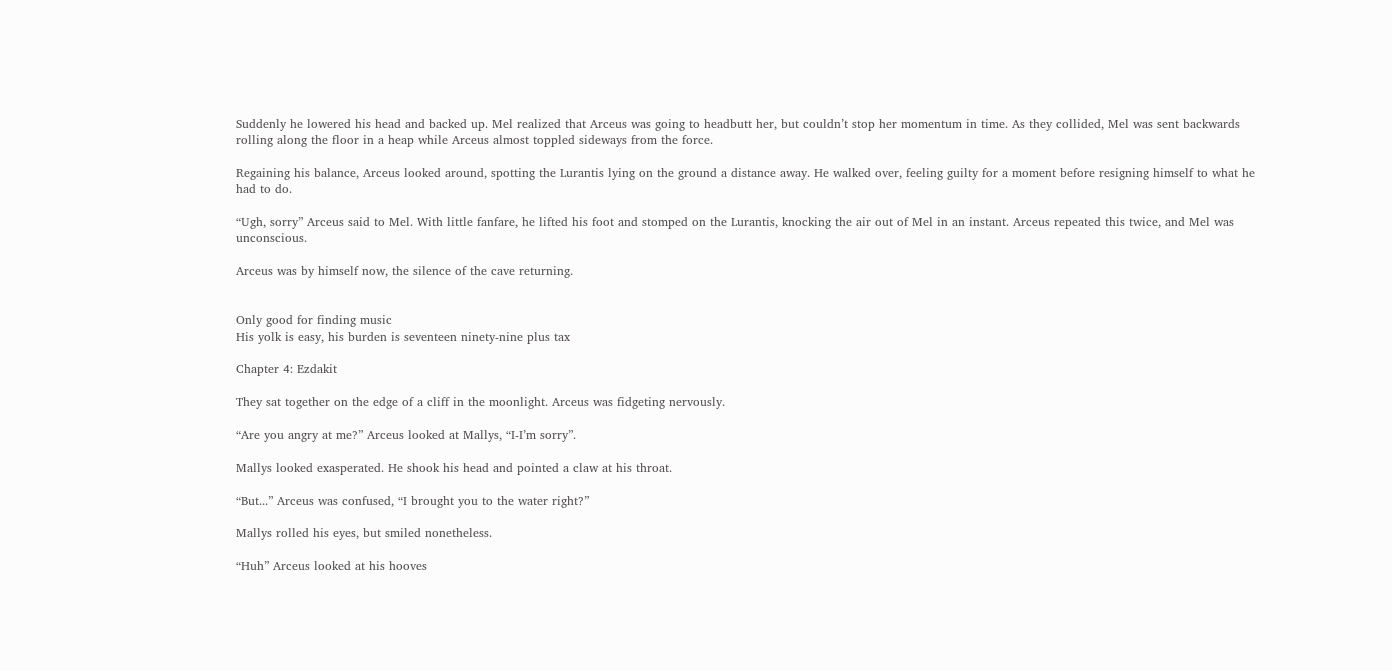Suddenly he lowered his head and backed up. Mel realized that Arceus was going to headbutt her, but couldn’t stop her momentum in time. As they collided, Mel was sent backwards rolling along the floor in a heap while Arceus almost toppled sideways from the force.

Regaining his balance, Arceus looked around, spotting the Lurantis lying on the ground a distance away. He walked over, feeling guilty for a moment before resigning himself to what he had to do.

“Ugh, sorry” Arceus said to Mel. With little fanfare, he lifted his foot and stomped on the Lurantis, knocking the air out of Mel in an instant. Arceus repeated this twice, and Mel was unconscious.

Arceus was by himself now, the silence of the cave returning.


Only good for finding music
His yolk is easy, his burden is seventeen ninety-nine plus tax

Chapter 4: Ezdakit

They sat together on the edge of a cliff in the moonlight. Arceus was fidgeting nervously.

“Are you angry at me?” Arceus looked at Mallys, “I-I’m sorry”.

Mallys looked exasperated. He shook his head and pointed a claw at his throat.

“But...” Arceus was confused, “I brought you to the water right?”

Mallys rolled his eyes, but smiled nonetheless.

“Huh” Arceus looked at his hooves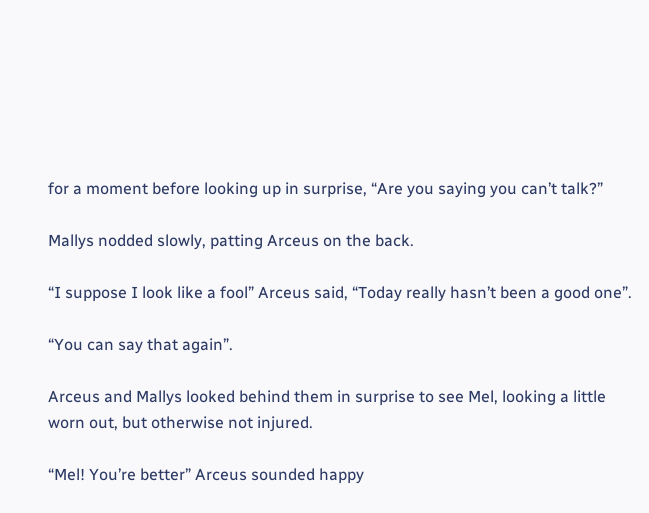for a moment before looking up in surprise, “Are you saying you can’t talk?”

Mallys nodded slowly, patting Arceus on the back.

“I suppose I look like a fool” Arceus said, “Today really hasn’t been a good one”.

“You can say that again”.

Arceus and Mallys looked behind them in surprise to see Mel, looking a little worn out, but otherwise not injured.

“Mel! You’re better” Arceus sounded happy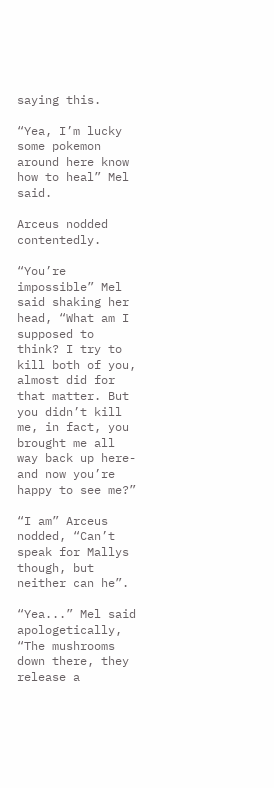saying this.

“Yea, I’m lucky some pokemon around here know how to heal” Mel said.

Arceus nodded contentedly.

“You’re impossible” Mel said shaking her head, “What am I supposed to think? I try to kill both of you, almost did for that matter. But you didn’t kill me, in fact, you brought me all way back up here- and now you’re happy to see me?”

“I am” Arceus nodded, “Can’t speak for Mallys though, but neither can he”.

“Yea...” Mel said apologetically, “The mushrooms down there, they release a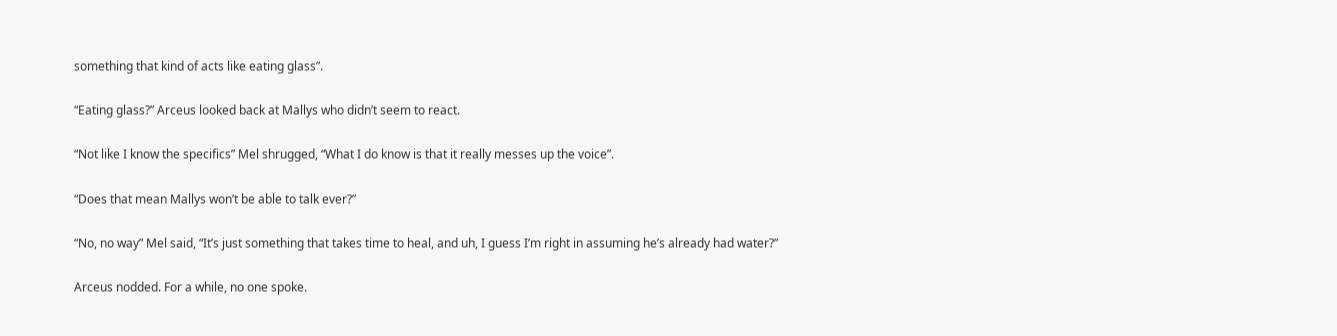something that kind of acts like eating glass”.

“Eating glass?” Arceus looked back at Mallys who didn’t seem to react.

“Not like I know the specifics” Mel shrugged, “What I do know is that it really messes up the voice”.

“Does that mean Mallys won’t be able to talk ever?”

“No, no way” Mel said, “It’s just something that takes time to heal, and uh, I guess I’m right in assuming he’s already had water?”

Arceus nodded. For a while, no one spoke.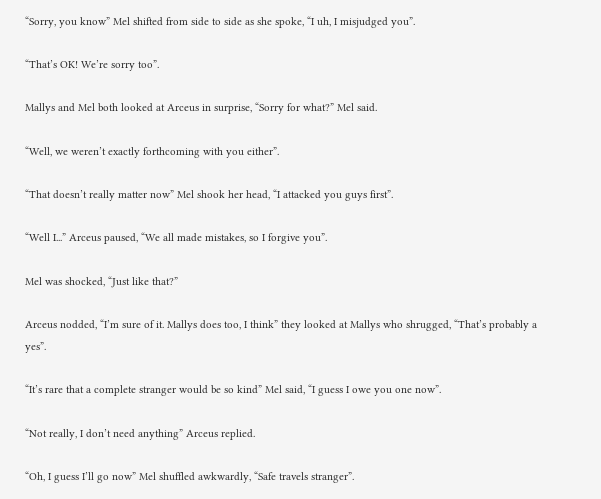“Sorry, you know” Mel shifted from side to side as she spoke, “I uh, I misjudged you”.

“That’s OK! We’re sorry too”.

Mallys and Mel both looked at Arceus in surprise, “Sorry for what?” Mel said.

“Well, we weren’t exactly forthcoming with you either”.

“That doesn’t really matter now” Mel shook her head, “I attacked you guys first”.

“Well I...” Arceus paused, “We all made mistakes, so I forgive you”.

Mel was shocked, “Just like that?”

Arceus nodded, “I’m sure of it. Mallys does too, I think” they looked at Mallys who shrugged, “That’s probably a yes”.

“It’s rare that a complete stranger would be so kind” Mel said, “I guess I owe you one now”.

“Not really, I don’t need anything” Arceus replied.

“Oh, I guess I’ll go now” Mel shuffled awkwardly, “Safe travels stranger”.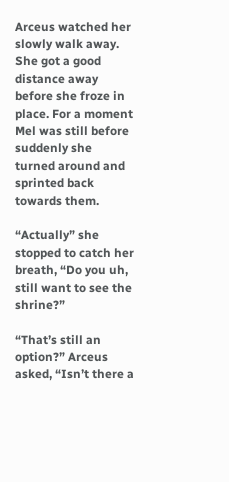Arceus watched her slowly walk away. She got a good distance away before she froze in place. For a moment Mel was still before suddenly she turned around and sprinted back towards them.

“Actually” she stopped to catch her breath, “Do you uh, still want to see the shrine?”

“That’s still an option?” Arceus asked, “Isn’t there a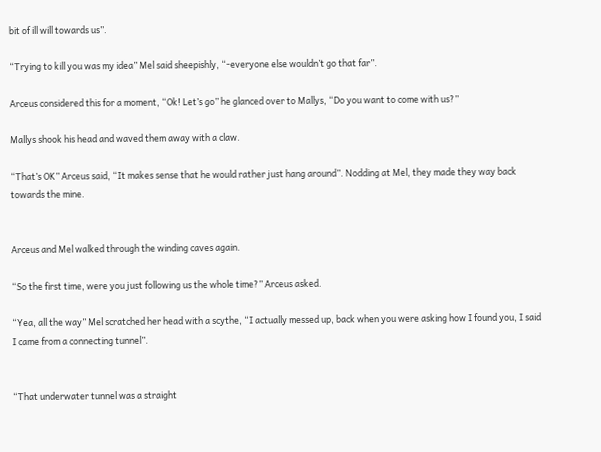bit of ill will towards us”.

“Trying to kill you was my idea” Mel said sheepishly, “-everyone else wouldn’t go that far”.

Arceus considered this for a moment, “Ok! Let’s go” he glanced over to Mallys, “Do you want to come with us?”

Mallys shook his head and waved them away with a claw.

“That’s OK” Arceus said, “It makes sense that he would rather just hang around”. Nodding at Mel, they made they way back towards the mine.


Arceus and Mel walked through the winding caves again.

“So the first time, were you just following us the whole time?” Arceus asked.

“Yea, all the way” Mel scratched her head with a scythe, “I actually messed up, back when you were asking how I found you, I said I came from a connecting tunnel”.


“That underwater tunnel was a straight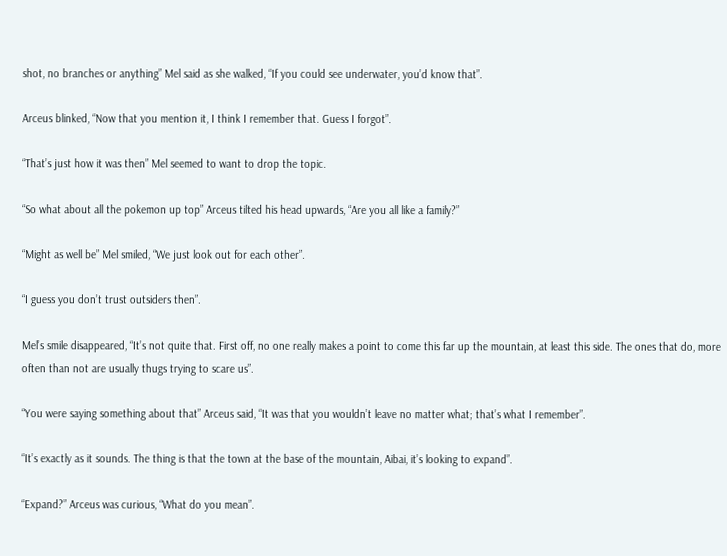shot, no branches or anything” Mel said as she walked, “If you could see underwater, you’d know that”.

Arceus blinked, “Now that you mention it, I think I remember that. Guess I forgot”.

“That’s just how it was then” Mel seemed to want to drop the topic.

“So what about all the pokemon up top” Arceus tilted his head upwards, “Are you all like a family?”

“Might as well be” Mel smiled, “We just look out for each other”.

“I guess you don’t trust outsiders then”.

Mel’s smile disappeared, “It’s not quite that. First off, no one really makes a point to come this far up the mountain, at least this side. The ones that do, more often than not are usually thugs trying to scare us”.

“You were saying something about that” Arceus said, “It was that you wouldn’t leave no matter what; that’s what I remember”.

“It’s exactly as it sounds. The thing is that the town at the base of the mountain, Aibai, it’s looking to expand”.

“Expand?” Arceus was curious, “What do you mean”.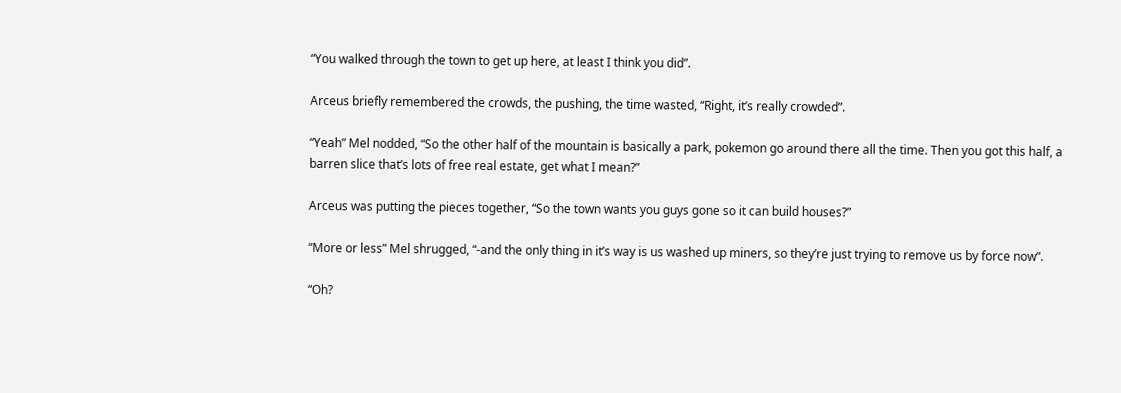“You walked through the town to get up here, at least I think you did”.

Arceus briefly remembered the crowds, the pushing, the time wasted, “Right, it’s really crowded”.

“Yeah” Mel nodded, “So the other half of the mountain is basically a park, pokemon go around there all the time. Then you got this half, a barren slice that’s lots of free real estate, get what I mean?”

Arceus was putting the pieces together, “So the town wants you guys gone so it can build houses?”

“More or less” Mel shrugged, “-and the only thing in it’s way is us washed up miners, so they’re just trying to remove us by force now”.

“Oh?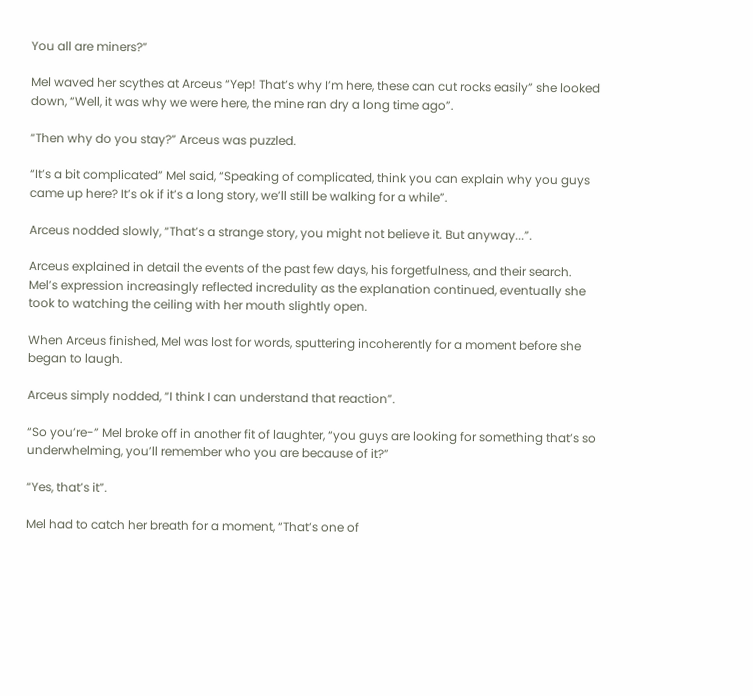You all are miners?”

Mel waved her scythes at Arceus “Yep! That’s why I’m here, these can cut rocks easily” she looked down, “Well, it was why we were here, the mine ran dry a long time ago”.

“Then why do you stay?” Arceus was puzzled.

“It’s a bit complicated” Mel said, “Speaking of complicated, think you can explain why you guys came up here? It’s ok if it’s a long story, we’ll still be walking for a while”.

Arceus nodded slowly, “That’s a strange story, you might not believe it. But anyway...”.

Arceus explained in detail the events of the past few days, his forgetfulness, and their search. Mel’s expression increasingly reflected incredulity as the explanation continued, eventually she took to watching the ceiling with her mouth slightly open.

When Arceus finished, Mel was lost for words, sputtering incoherently for a moment before she began to laugh.

Arceus simply nodded, “I think I can understand that reaction”.

“So you’re-” Mel broke off in another fit of laughter, “you guys are looking for something that’s so underwhelming, you’ll remember who you are because of it?”

“Yes, that’s it”.

Mel had to catch her breath for a moment, “That’s one of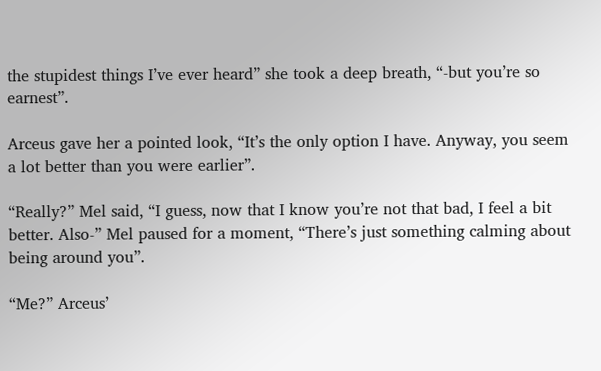the stupidest things I’ve ever heard” she took a deep breath, “-but you’re so earnest”.

Arceus gave her a pointed look, “It’s the only option I have. Anyway, you seem a lot better than you were earlier”.

“Really?” Mel said, “I guess, now that I know you’re not that bad, I feel a bit better. Also-” Mel paused for a moment, “There’s just something calming about being around you”.

“Me?” Arceus’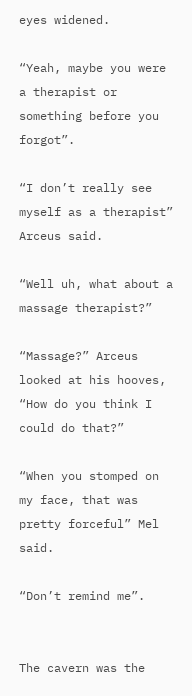eyes widened.

“Yeah, maybe you were a therapist or something before you forgot”.

“I don’t really see myself as a therapist” Arceus said.

“Well uh, what about a massage therapist?”

“Massage?” Arceus looked at his hooves, “How do you think I could do that?”

“When you stomped on my face, that was pretty forceful” Mel said.

“Don’t remind me”.


The cavern was the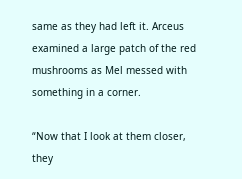same as they had left it. Arceus examined a large patch of the red mushrooms as Mel messed with something in a corner.

“Now that I look at them closer, they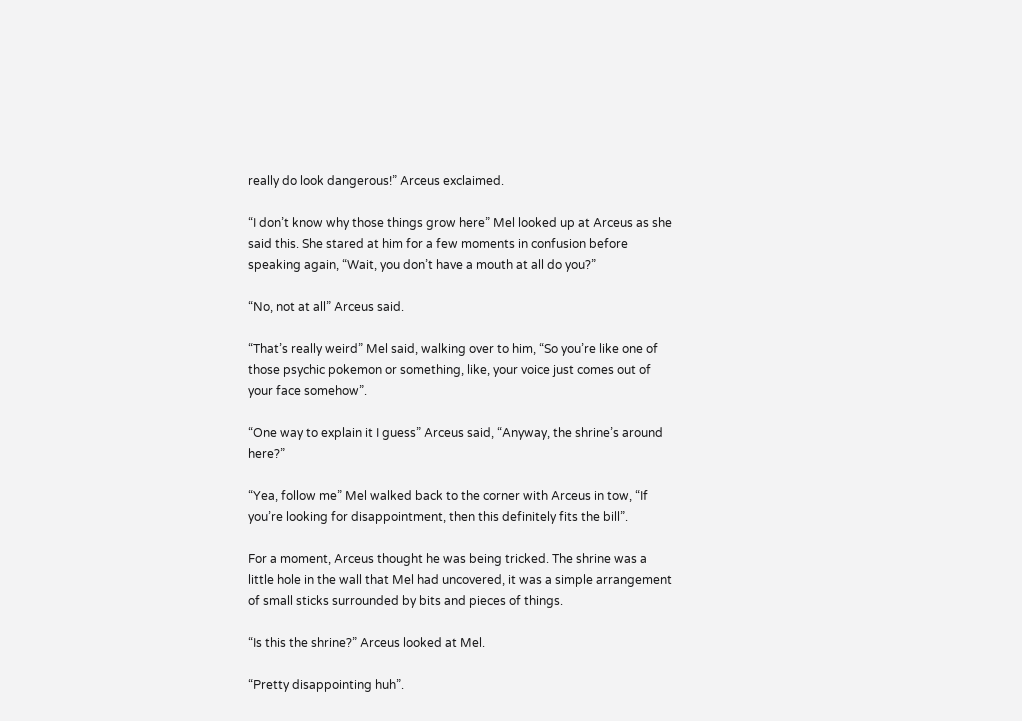really do look dangerous!” Arceus exclaimed.

“I don’t know why those things grow here” Mel looked up at Arceus as she said this. She stared at him for a few moments in confusion before speaking again, “Wait, you don’t have a mouth at all do you?”

“No, not at all” Arceus said.

“That’s really weird” Mel said, walking over to him, “So you’re like one of those psychic pokemon or something, like, your voice just comes out of your face somehow”.

“One way to explain it I guess” Arceus said, “Anyway, the shrine’s around here?”

“Yea, follow me” Mel walked back to the corner with Arceus in tow, “If you’re looking for disappointment, then this definitely fits the bill”.

For a moment, Arceus thought he was being tricked. The shrine was a little hole in the wall that Mel had uncovered, it was a simple arrangement of small sticks surrounded by bits and pieces of things.

“Is this the shrine?” Arceus looked at Mel.

“Pretty disappointing huh”.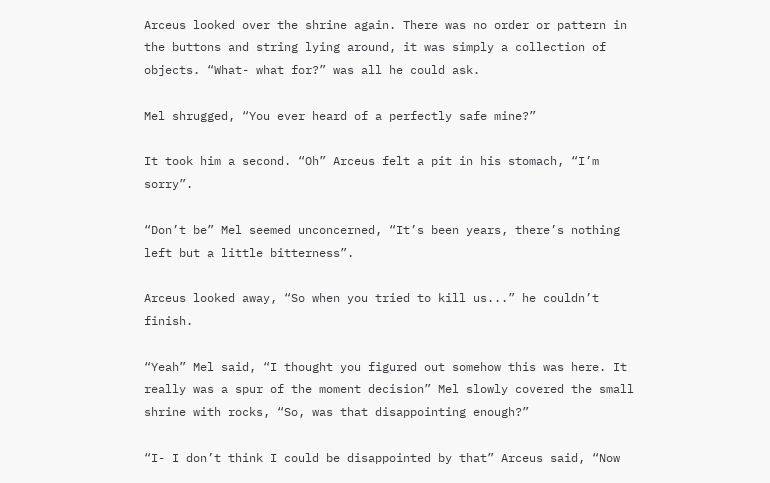Arceus looked over the shrine again. There was no order or pattern in the buttons and string lying around, it was simply a collection of objects. “What- what for?” was all he could ask.

Mel shrugged, “You ever heard of a perfectly safe mine?”

It took him a second. “Oh” Arceus felt a pit in his stomach, “I’m sorry”.

“Don’t be” Mel seemed unconcerned, “It’s been years, there’s nothing left but a little bitterness”.

Arceus looked away, “So when you tried to kill us...” he couldn’t finish.

“Yeah” Mel said, “I thought you figured out somehow this was here. It really was a spur of the moment decision” Mel slowly covered the small shrine with rocks, “So, was that disappointing enough?”

“I- I don’t think I could be disappointed by that” Arceus said, “Now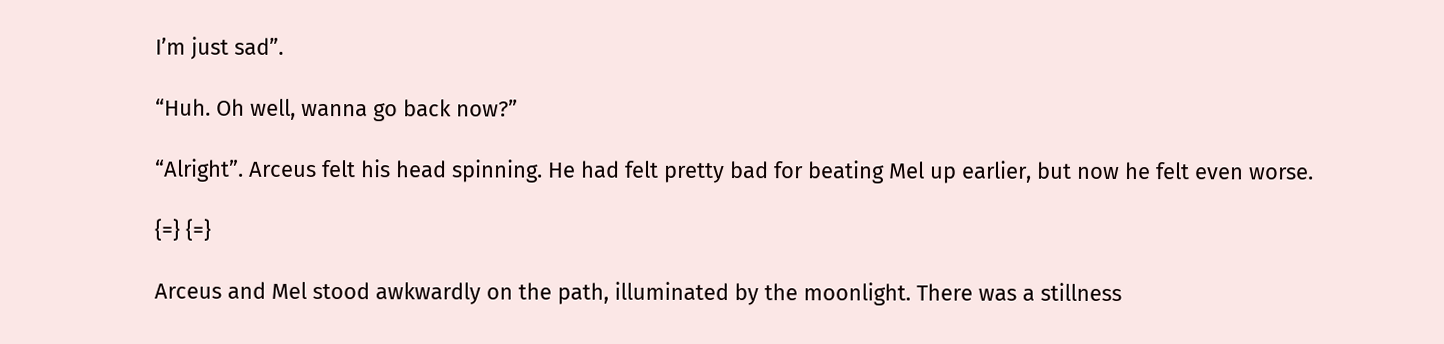I’m just sad”.

“Huh. Oh well, wanna go back now?”

“Alright”. Arceus felt his head spinning. He had felt pretty bad for beating Mel up earlier, but now he felt even worse.

{=} {=}

Arceus and Mel stood awkwardly on the path, illuminated by the moonlight. There was a stillness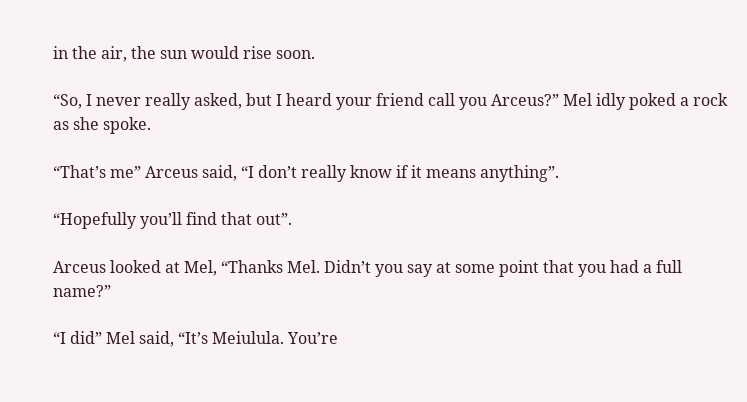in the air, the sun would rise soon.

“So, I never really asked, but I heard your friend call you Arceus?” Mel idly poked a rock as she spoke.

“That’s me” Arceus said, “I don’t really know if it means anything”.

“Hopefully you’ll find that out”.

Arceus looked at Mel, “Thanks Mel. Didn’t you say at some point that you had a full name?”

“I did” Mel said, “It’s Meiulula. You’re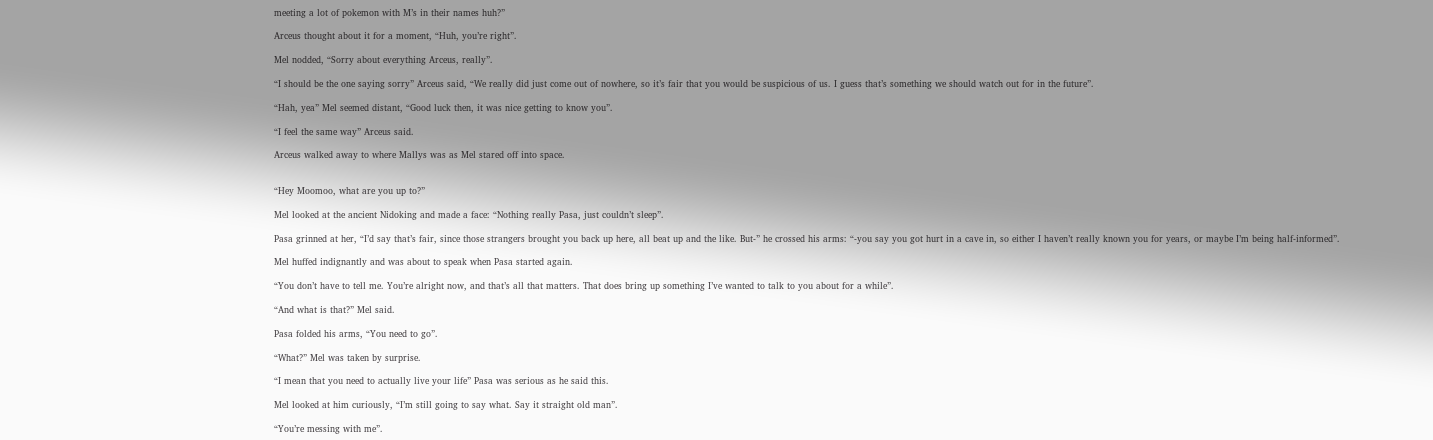meeting a lot of pokemon with M’s in their names huh?”

Arceus thought about it for a moment, “Huh, you’re right”.

Mel nodded, “Sorry about everything Arceus, really”.

“I should be the one saying sorry” Arceus said, “We really did just come out of nowhere, so it’s fair that you would be suspicious of us. I guess that’s something we should watch out for in the future”.

“Hah, yea” Mel seemed distant, “Good luck then, it was nice getting to know you”.

“I feel the same way” Arceus said.

Arceus walked away to where Mallys was as Mel stared off into space.


“Hey Moomoo, what are you up to?”

Mel looked at the ancient Nidoking and made a face: “Nothing really Pasa, just couldn’t sleep”.

Pasa grinned at her, “I’d say that’s fair, since those strangers brought you back up here, all beat up and the like. But-” he crossed his arms: “-you say you got hurt in a cave in, so either I haven’t really known you for years, or maybe I’m being half-informed”.

Mel huffed indignantly and was about to speak when Pasa started again.

“You don’t have to tell me. You’re alright now, and that’s all that matters. That does bring up something I’ve wanted to talk to you about for a while”.

“And what is that?” Mel said.

Pasa folded his arms, “You need to go”.

“What?” Mel was taken by surprise.

“I mean that you need to actually live your life” Pasa was serious as he said this.

Mel looked at him curiously, “I’m still going to say what. Say it straight old man”.

“You’re messing with me”.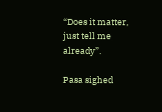“Does it matter, just tell me already”.

Pasa sighed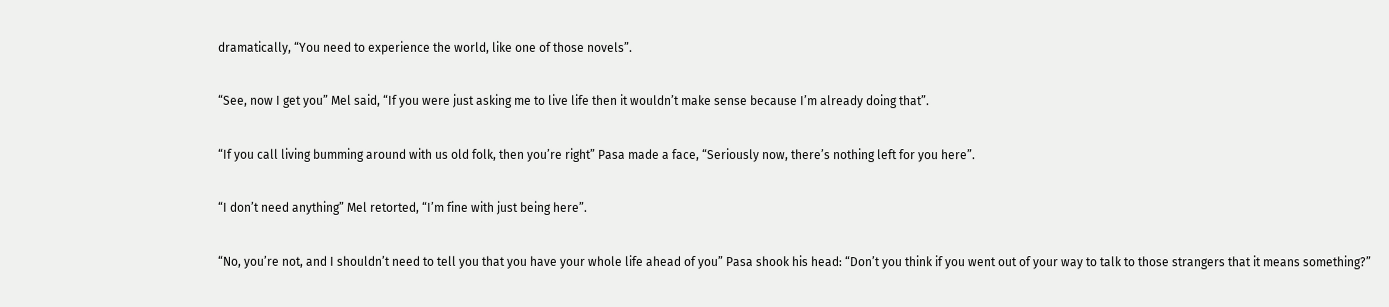dramatically, “You need to experience the world, like one of those novels”.

“See, now I get you” Mel said, “If you were just asking me to live life then it wouldn’t make sense because I’m already doing that”.

“If you call living bumming around with us old folk, then you’re right” Pasa made a face, “Seriously now, there’s nothing left for you here”.

“I don’t need anything” Mel retorted, “I’m fine with just being here”.

“No, you’re not, and I shouldn’t need to tell you that you have your whole life ahead of you” Pasa shook his head: “Don’t you think if you went out of your way to talk to those strangers that it means something?”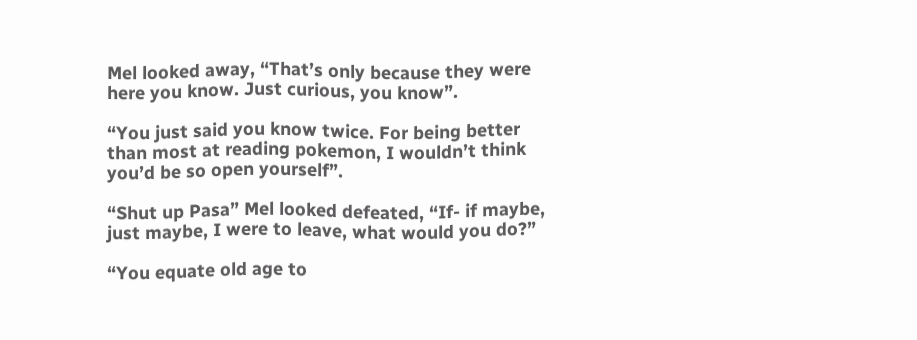Mel looked away, “That’s only because they were here you know. Just curious, you know”.

“You just said you know twice. For being better than most at reading pokemon, I wouldn’t think you’d be so open yourself”.

“Shut up Pasa” Mel looked defeated, “If- if maybe, just maybe, I were to leave, what would you do?”

“You equate old age to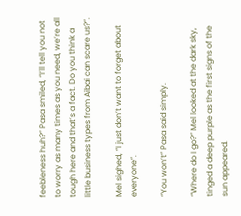feebleness huh?” Pasa smiled, “I’ll tell you not to worry as many times as you need, we’re all tough here and that’s a fact. Do you think a little business types from Aibai can scare us?”.

Mel sighed, “I just don’t want to forget about everyone”.

“You won’t” Pasa said simply.

“Where do I go?” Mel looked at the dark sky, tinged a deep purple as the first signs of the sun appeared.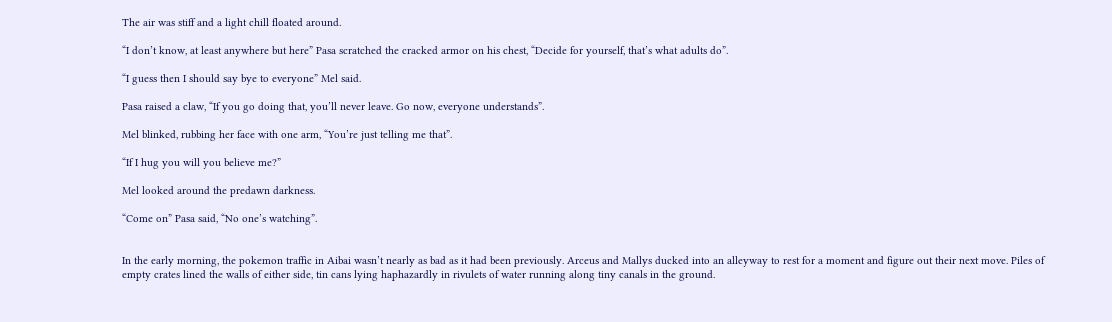The air was stiff and a light chill floated around.

“I don’t know, at least anywhere but here” Pasa scratched the cracked armor on his chest, “Decide for yourself, that’s what adults do”.

“I guess then I should say bye to everyone” Mel said.

Pasa raised a claw, “If you go doing that, you’ll never leave. Go now, everyone understands”.

Mel blinked, rubbing her face with one arm, “You’re just telling me that”.

“If I hug you will you believe me?”

Mel looked around the predawn darkness.

“Come on” Pasa said, “No one’s watching”.


In the early morning, the pokemon traffic in Aibai wasn’t nearly as bad as it had been previously. Arceus and Mallys ducked into an alleyway to rest for a moment and figure out their next move. Piles of empty crates lined the walls of either side, tin cans lying haphazardly in rivulets of water running along tiny canals in the ground.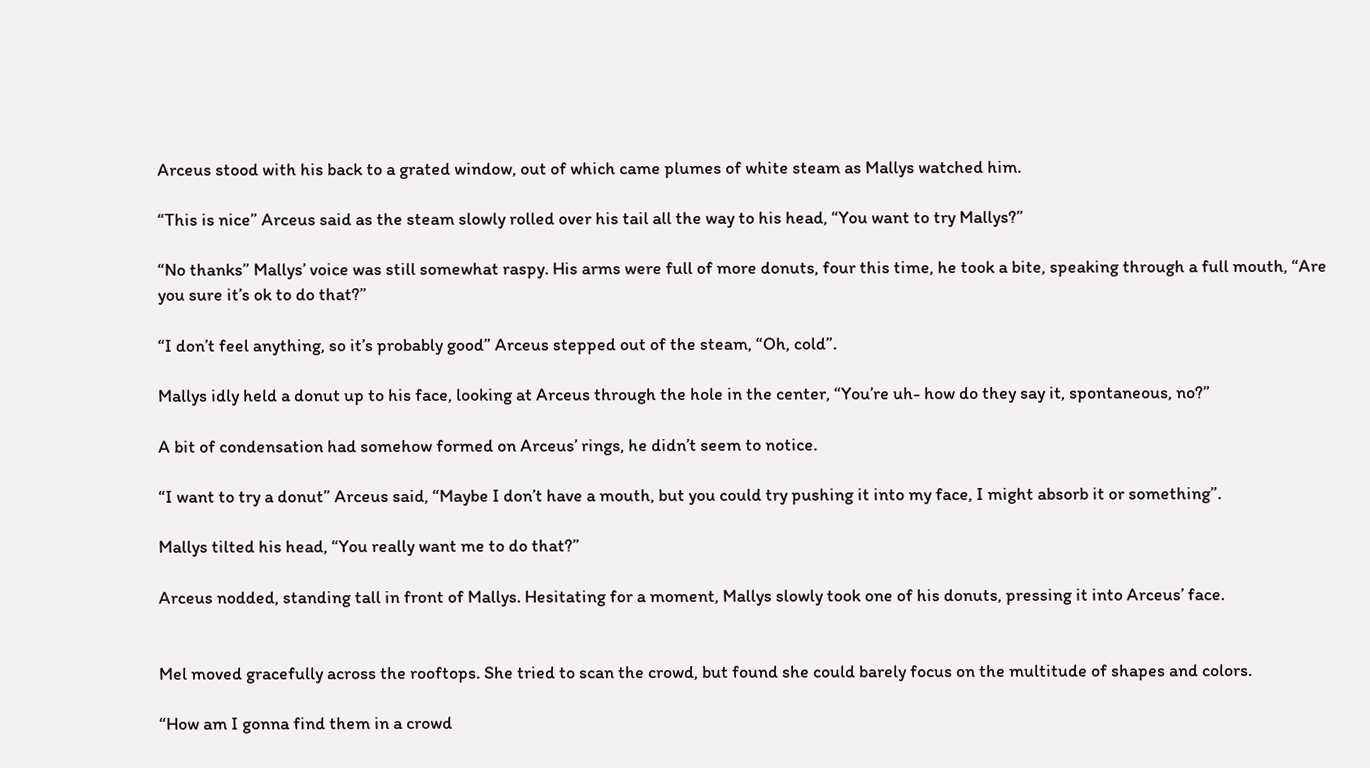Arceus stood with his back to a grated window, out of which came plumes of white steam as Mallys watched him.

“This is nice” Arceus said as the steam slowly rolled over his tail all the way to his head, “You want to try Mallys?”

“No thanks” Mallys’ voice was still somewhat raspy. His arms were full of more donuts, four this time, he took a bite, speaking through a full mouth, “Are you sure it’s ok to do that?”

“I don’t feel anything, so it’s probably good” Arceus stepped out of the steam, “Oh, cold”.

Mallys idly held a donut up to his face, looking at Arceus through the hole in the center, “You’re uh- how do they say it, spontaneous, no?”

A bit of condensation had somehow formed on Arceus’ rings, he didn’t seem to notice.

“I want to try a donut” Arceus said, “Maybe I don’t have a mouth, but you could try pushing it into my face, I might absorb it or something”.

Mallys tilted his head, “You really want me to do that?”

Arceus nodded, standing tall in front of Mallys. Hesitating for a moment, Mallys slowly took one of his donuts, pressing it into Arceus’ face.


Mel moved gracefully across the rooftops. She tried to scan the crowd, but found she could barely focus on the multitude of shapes and colors.

“How am I gonna find them in a crowd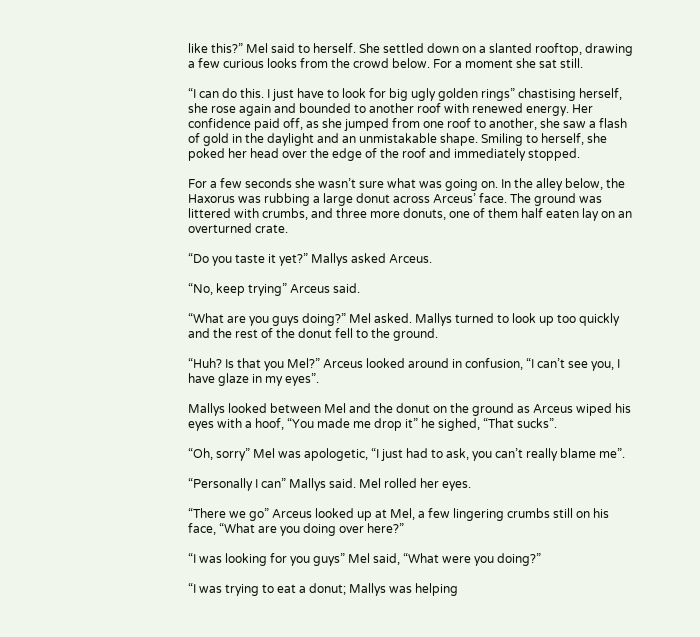like this?” Mel said to herself. She settled down on a slanted rooftop, drawing a few curious looks from the crowd below. For a moment she sat still.

“I can do this. I just have to look for big ugly golden rings” chastising herself, she rose again and bounded to another roof with renewed energy. Her confidence paid off, as she jumped from one roof to another, she saw a flash of gold in the daylight and an unmistakable shape. Smiling to herself, she poked her head over the edge of the roof and immediately stopped.

For a few seconds she wasn’t sure what was going on. In the alley below, the Haxorus was rubbing a large donut across Arceus’ face. The ground was littered with crumbs, and three more donuts, one of them half eaten lay on an overturned crate.

“Do you taste it yet?” Mallys asked Arceus.

“No, keep trying” Arceus said.

“What are you guys doing?” Mel asked. Mallys turned to look up too quickly and the rest of the donut fell to the ground.

“Huh? Is that you Mel?” Arceus looked around in confusion, “I can’t see you, I have glaze in my eyes”.

Mallys looked between Mel and the donut on the ground as Arceus wiped his eyes with a hoof, “You made me drop it” he sighed, “That sucks”.

“Oh, sorry” Mel was apologetic, “I just had to ask, you can’t really blame me”.

“Personally I can” Mallys said. Mel rolled her eyes.

“There we go” Arceus looked up at Mel, a few lingering crumbs still on his face, “What are you doing over here?”

“I was looking for you guys” Mel said, “What were you doing?”

“I was trying to eat a donut; Mallys was helping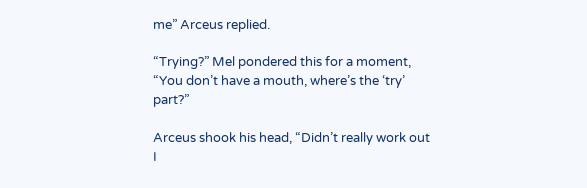me” Arceus replied.

“Trying?” Mel pondered this for a moment, “You don’t have a mouth, where’s the ‘try’ part?”

Arceus shook his head, “Didn’t really work out I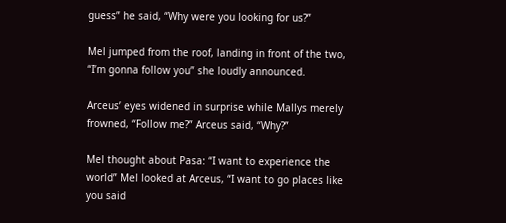guess” he said, “Why were you looking for us?”

Mel jumped from the roof, landing in front of the two, “I’m gonna follow you” she loudly announced.

Arceus’ eyes widened in surprise while Mallys merely frowned, “Follow me?” Arceus said, “Why?”

Mel thought about Pasa: “I want to experience the world” Mel looked at Arceus, “I want to go places like you said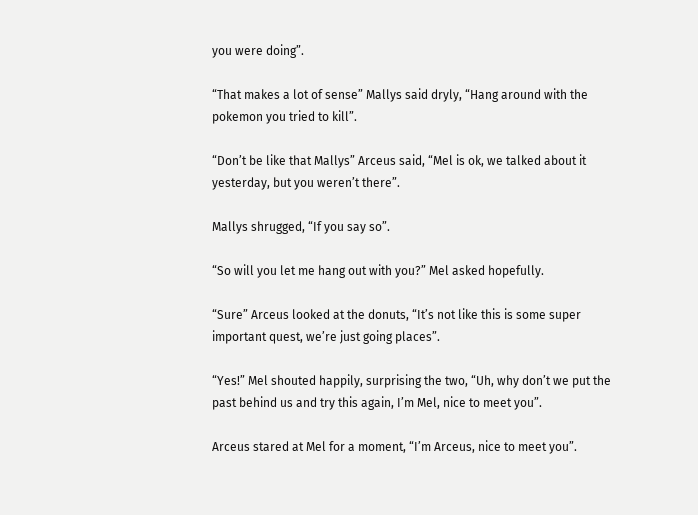you were doing”.

“That makes a lot of sense” Mallys said dryly, “Hang around with the pokemon you tried to kill”.

“Don’t be like that Mallys” Arceus said, “Mel is ok, we talked about it yesterday, but you weren’t there”.

Mallys shrugged, “If you say so”.

“So will you let me hang out with you?” Mel asked hopefully.

“Sure” Arceus looked at the donuts, “It’s not like this is some super important quest, we’re just going places”.

“Yes!” Mel shouted happily, surprising the two, “Uh, why don’t we put the past behind us and try this again, I’m Mel, nice to meet you”.

Arceus stared at Mel for a moment, “I’m Arceus, nice to meet you”.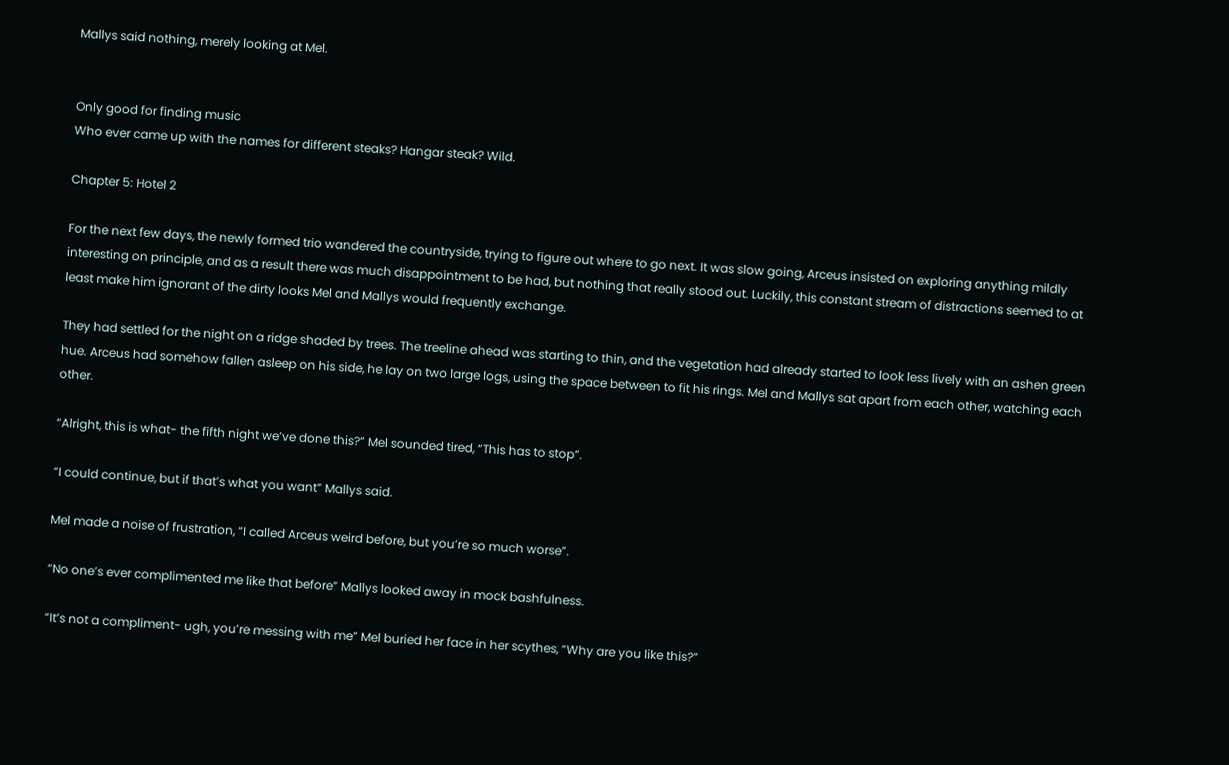Mallys said nothing, merely looking at Mel.


Only good for finding music
Who ever came up with the names for different steaks? Hangar steak? Wild.

Chapter 5: Hotel 2

For the next few days, the newly formed trio wandered the countryside, trying to figure out where to go next. It was slow going, Arceus insisted on exploring anything mildly interesting on principle, and as a result there was much disappointment to be had, but nothing that really stood out. Luckily, this constant stream of distractions seemed to at least make him ignorant of the dirty looks Mel and Mallys would frequently exchange.

They had settled for the night on a ridge shaded by trees. The treeline ahead was starting to thin, and the vegetation had already started to look less lively with an ashen green hue. Arceus had somehow fallen asleep on his side, he lay on two large logs, using the space between to fit his rings. Mel and Mallys sat apart from each other, watching each other.

“Alright, this is what- the fifth night we’ve done this?” Mel sounded tired, “This has to stop”.

“I could continue, but if that’s what you want” Mallys said.

Mel made a noise of frustration, “I called Arceus weird before, but you’re so much worse”.

“No one’s ever complimented me like that before” Mallys looked away in mock bashfulness.

“It’s not a compliment- ugh, you’re messing with me” Mel buried her face in her scythes, “Why are you like this?”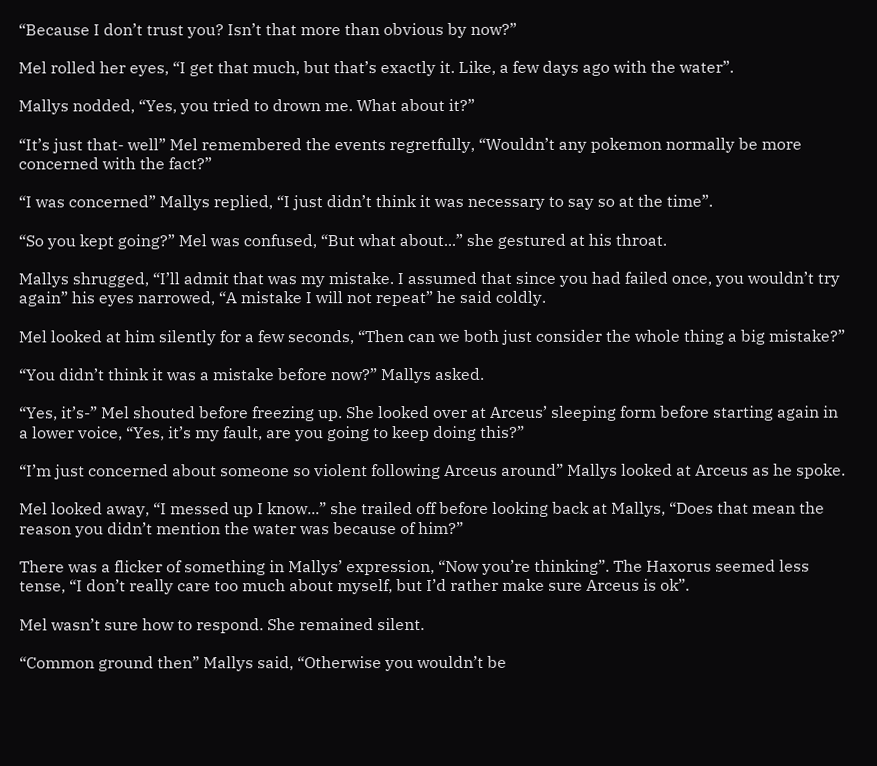“Because I don’t trust you? Isn’t that more than obvious by now?”

Mel rolled her eyes, “I get that much, but that’s exactly it. Like, a few days ago with the water”.

Mallys nodded, “Yes, you tried to drown me. What about it?”

“It’s just that- well” Mel remembered the events regretfully, “Wouldn’t any pokemon normally be more concerned with the fact?”

“I was concerned” Mallys replied, “I just didn’t think it was necessary to say so at the time”.

“So you kept going?” Mel was confused, “But what about...” she gestured at his throat.

Mallys shrugged, “I’ll admit that was my mistake. I assumed that since you had failed once, you wouldn’t try again” his eyes narrowed, “A mistake I will not repeat” he said coldly.

Mel looked at him silently for a few seconds, “Then can we both just consider the whole thing a big mistake?”

“You didn’t think it was a mistake before now?” Mallys asked.

“Yes, it’s-” Mel shouted before freezing up. She looked over at Arceus’ sleeping form before starting again in a lower voice, “Yes, it’s my fault, are you going to keep doing this?”

“I’m just concerned about someone so violent following Arceus around” Mallys looked at Arceus as he spoke.

Mel looked away, “I messed up I know...” she trailed off before looking back at Mallys, “Does that mean the reason you didn’t mention the water was because of him?”

There was a flicker of something in Mallys’ expression, “Now you’re thinking”. The Haxorus seemed less tense, “I don’t really care too much about myself, but I’d rather make sure Arceus is ok”.

Mel wasn’t sure how to respond. She remained silent.

“Common ground then” Mallys said, “Otherwise you wouldn’t be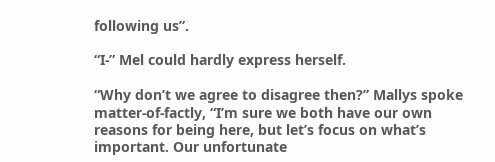following us”.

“I-” Mel could hardly express herself.

“Why don’t we agree to disagree then?” Mallys spoke matter-of-factly, “I’m sure we both have our own reasons for being here, but let’s focus on what’s important. Our unfortunate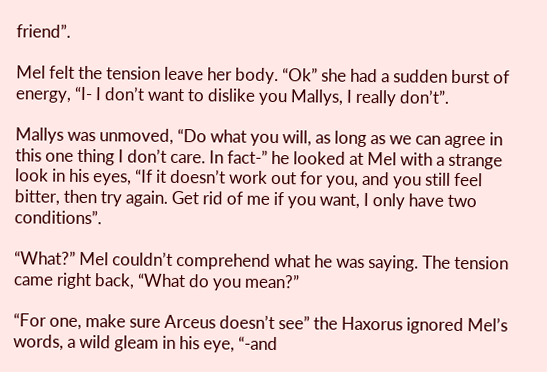friend”.

Mel felt the tension leave her body. “Ok” she had a sudden burst of energy, “I- I don’t want to dislike you Mallys, I really don’t”.

Mallys was unmoved, “Do what you will, as long as we can agree in this one thing I don’t care. In fact-” he looked at Mel with a strange look in his eyes, “If it doesn’t work out for you, and you still feel bitter, then try again. Get rid of me if you want, I only have two conditions”.

“What?” Mel couldn’t comprehend what he was saying. The tension came right back, “What do you mean?”

“For one, make sure Arceus doesn’t see” the Haxorus ignored Mel’s words, a wild gleam in his eye, “-and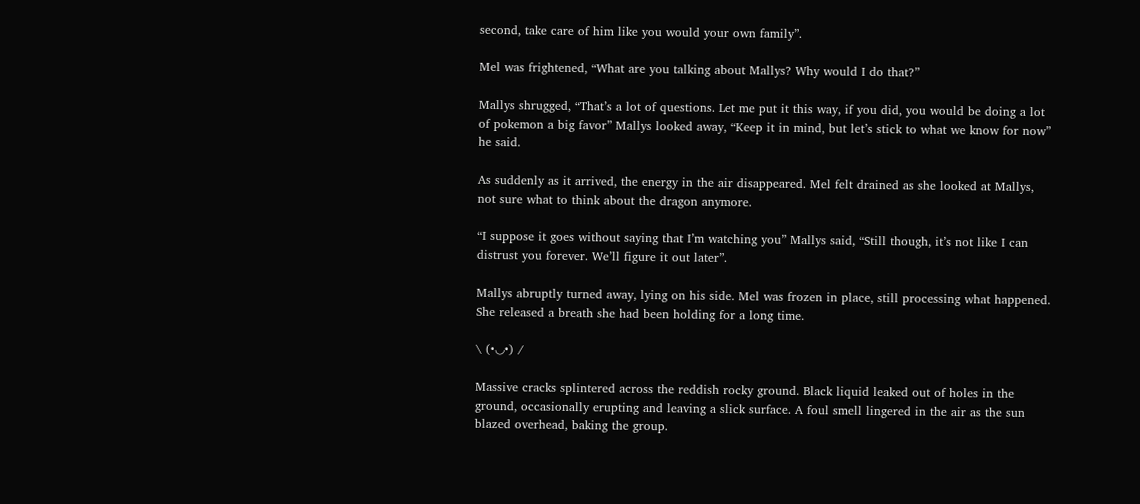second, take care of him like you would your own family”.

Mel was frightened, “What are you talking about Mallys? Why would I do that?”

Mallys shrugged, “That’s a lot of questions. Let me put it this way, if you did, you would be doing a lot of pokemon a big favor” Mallys looked away, “Keep it in mind, but let’s stick to what we know for now” he said.

As suddenly as it arrived, the energy in the air disappeared. Mel felt drained as she looked at Mallys, not sure what to think about the dragon anymore.

“I suppose it goes without saying that I’m watching you” Mallys said, “Still though, it’s not like I can distrust you forever. We’ll figure it out later”.

Mallys abruptly turned away, lying on his side. Mel was frozen in place, still processing what happened. She released a breath she had been holding for a long time.

\ (•◡•) /

Massive cracks splintered across the reddish rocky ground. Black liquid leaked out of holes in the ground, occasionally erupting and leaving a slick surface. A foul smell lingered in the air as the sun blazed overhead, baking the group.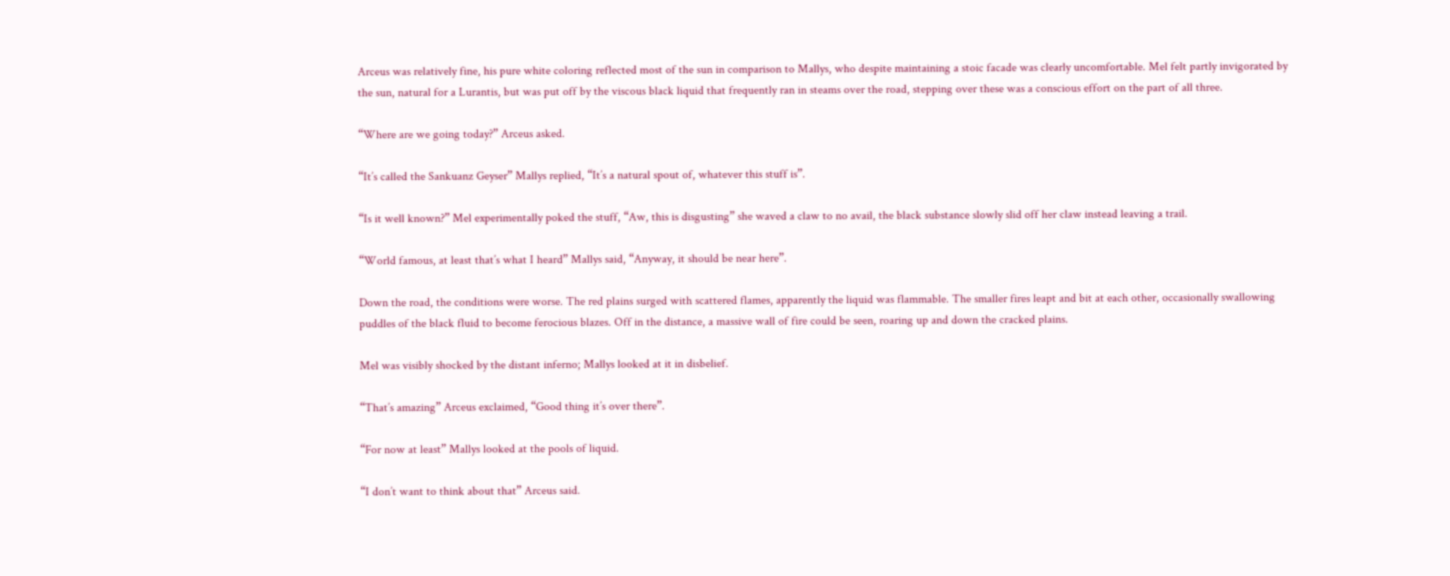Arceus was relatively fine, his pure white coloring reflected most of the sun in comparison to Mallys, who despite maintaining a stoic facade was clearly uncomfortable. Mel felt partly invigorated by the sun, natural for a Lurantis, but was put off by the viscous black liquid that frequently ran in steams over the road, stepping over these was a conscious effort on the part of all three.

“Where are we going today?” Arceus asked.

“It’s called the Sankuanz Geyser” Mallys replied, “It’s a natural spout of, whatever this stuff is”.

“Is it well known?” Mel experimentally poked the stuff, “Aw, this is disgusting” she waved a claw to no avail, the black substance slowly slid off her claw instead leaving a trail.

“World famous, at least that’s what I heard” Mallys said, “Anyway, it should be near here”.

Down the road, the conditions were worse. The red plains surged with scattered flames, apparently the liquid was flammable. The smaller fires leapt and bit at each other, occasionally swallowing puddles of the black fluid to become ferocious blazes. Off in the distance, a massive wall of fire could be seen, roaring up and down the cracked plains.

Mel was visibly shocked by the distant inferno; Mallys looked at it in disbelief.

“That’s amazing” Arceus exclaimed, “Good thing it’s over there”.

“For now at least” Mallys looked at the pools of liquid.

“I don’t want to think about that” Arceus said.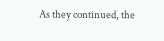As they continued, the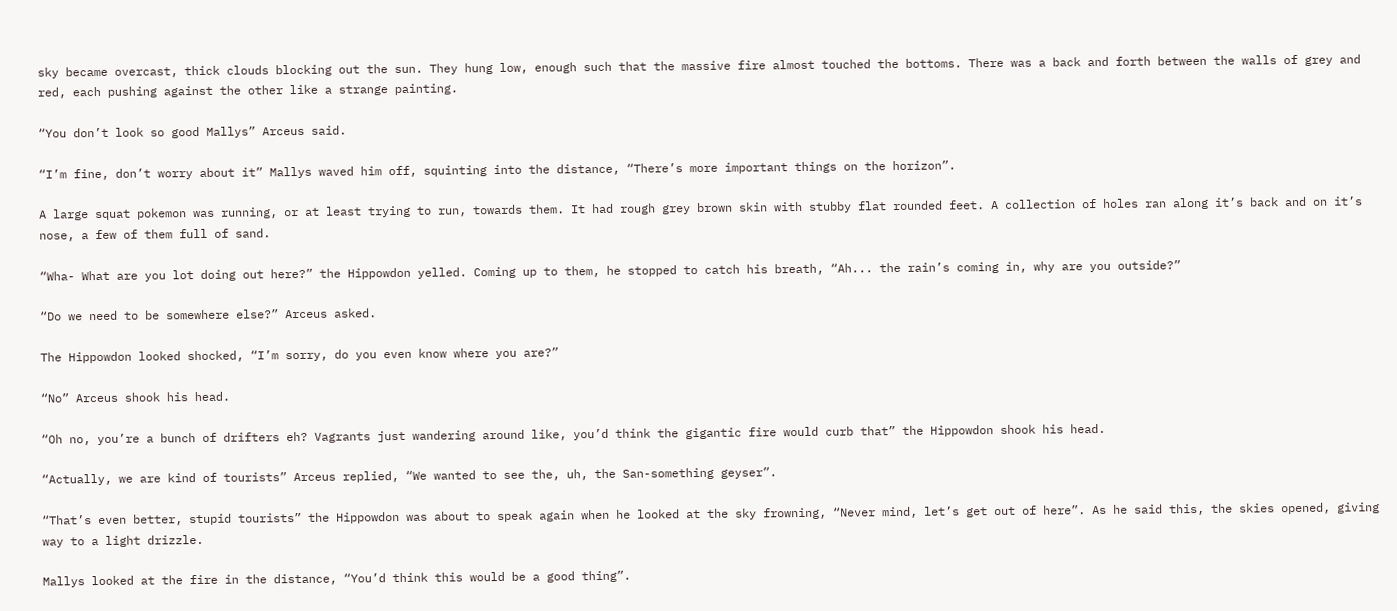sky became overcast, thick clouds blocking out the sun. They hung low, enough such that the massive fire almost touched the bottoms. There was a back and forth between the walls of grey and red, each pushing against the other like a strange painting.

“You don’t look so good Mallys” Arceus said.

“I’m fine, don’t worry about it” Mallys waved him off, squinting into the distance, “There’s more important things on the horizon”.

A large squat pokemon was running, or at least trying to run, towards them. It had rough grey brown skin with stubby flat rounded feet. A collection of holes ran along it’s back and on it’s nose, a few of them full of sand.

“Wha- What are you lot doing out here?” the Hippowdon yelled. Coming up to them, he stopped to catch his breath, “Ah... the rain’s coming in, why are you outside?”

“Do we need to be somewhere else?” Arceus asked.

The Hippowdon looked shocked, “I’m sorry, do you even know where you are?”

“No” Arceus shook his head.

“Oh no, you’re a bunch of drifters eh? Vagrants just wandering around like, you’d think the gigantic fire would curb that” the Hippowdon shook his head.

“Actually, we are kind of tourists” Arceus replied, “We wanted to see the, uh, the San-something geyser”.

“That’s even better, stupid tourists” the Hippowdon was about to speak again when he looked at the sky frowning, “Never mind, let’s get out of here”. As he said this, the skies opened, giving way to a light drizzle.

Mallys looked at the fire in the distance, “You’d think this would be a good thing”.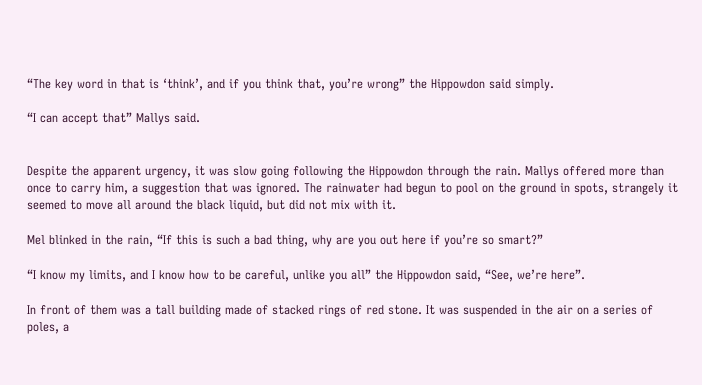“The key word in that is ‘think’, and if you think that, you’re wrong” the Hippowdon said simply.

“I can accept that” Mallys said.


Despite the apparent urgency, it was slow going following the Hippowdon through the rain. Mallys offered more than once to carry him, a suggestion that was ignored. The rainwater had begun to pool on the ground in spots, strangely it seemed to move all around the black liquid, but did not mix with it.

Mel blinked in the rain, “If this is such a bad thing, why are you out here if you’re so smart?”

“I know my limits, and I know how to be careful, unlike you all” the Hippowdon said, “See, we’re here”.

In front of them was a tall building made of stacked rings of red stone. It was suspended in the air on a series of poles, a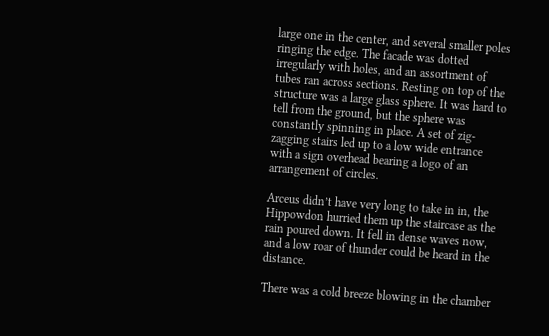large one in the center, and several smaller poles ringing the edge. The facade was dotted irregularly with holes, and an assortment of tubes ran across sections. Resting on top of the structure was a large glass sphere. It was hard to tell from the ground, but the sphere was constantly spinning in place. A set of zig-zagging stairs led up to a low wide entrance with a sign overhead bearing a logo of an arrangement of circles.

Arceus didn’t have very long to take in in, the Hippowdon hurried them up the staircase as the rain poured down. It fell in dense waves now, and a low roar of thunder could be heard in the distance.

There was a cold breeze blowing in the chamber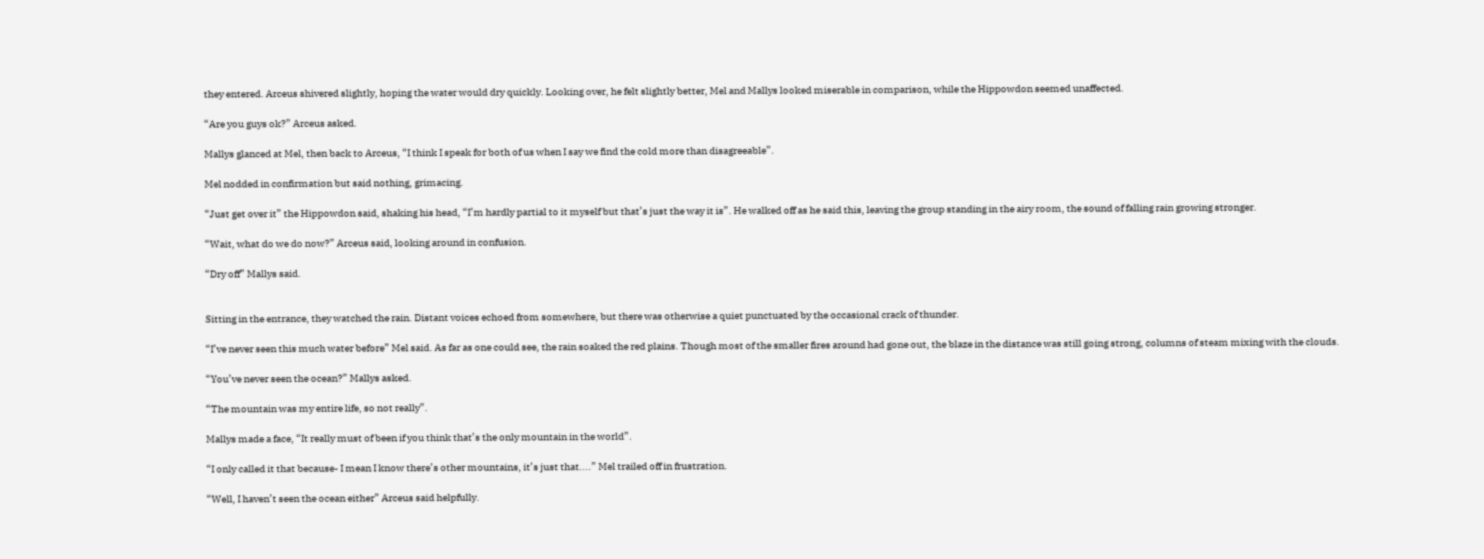they entered. Arceus shivered slightly, hoping the water would dry quickly. Looking over, he felt slightly better, Mel and Mallys looked miserable in comparison, while the Hippowdon seemed unaffected.

“Are you guys ok?” Arceus asked.

Mallys glanced at Mel, then back to Arceus, “I think I speak for both of us when I say we find the cold more than disagreeable”.

Mel nodded in confirmation but said nothing, grimacing.

“Just get over it” the Hippowdon said, shaking his head, “I’m hardly partial to it myself but that’s just the way it is”. He walked off as he said this, leaving the group standing in the airy room, the sound of falling rain growing stronger.

“Wait, what do we do now?” Arceus said, looking around in confusion.

“Dry off” Mallys said.


Sitting in the entrance, they watched the rain. Distant voices echoed from somewhere, but there was otherwise a quiet punctuated by the occasional crack of thunder.

“I’ve never seen this much water before” Mel said. As far as one could see, the rain soaked the red plains. Though most of the smaller fires around had gone out, the blaze in the distance was still going strong, columns of steam mixing with the clouds.

“You’ve never seen the ocean?” Mallys asked.

“The mountain was my entire life, so not really”.

Mallys made a face, “It really must of been if you think that’s the only mountain in the world”.

“I only called it that because- I mean I know there’s other mountains, it’s just that....” Mel trailed off in frustration.

“Well, I haven’t seen the ocean either” Arceus said helpfully.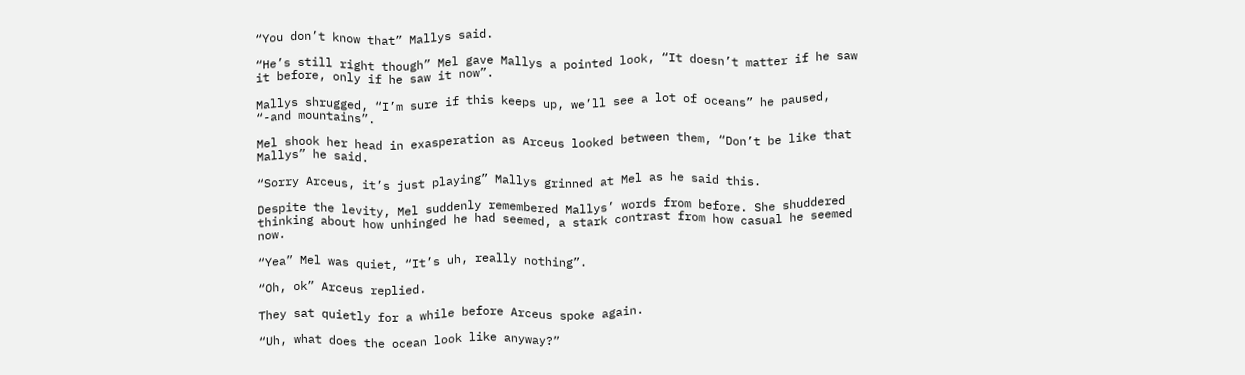“You don’t know that” Mallys said.

“He’s still right though” Mel gave Mallys a pointed look, “It doesn’t matter if he saw it before, only if he saw it now”.

Mallys shrugged, “I’m sure if this keeps up, we’ll see a lot of oceans” he paused, “-and mountains”.

Mel shook her head in exasperation as Arceus looked between them, “Don’t be like that Mallys” he said.

“Sorry Arceus, it’s just playing” Mallys grinned at Mel as he said this.

Despite the levity, Mel suddenly remembered Mallys’ words from before. She shuddered thinking about how unhinged he had seemed, a stark contrast from how casual he seemed now.

“Yea” Mel was quiet, “It’s uh, really nothing”.

“Oh, ok” Arceus replied.

They sat quietly for a while before Arceus spoke again.

“Uh, what does the ocean look like anyway?”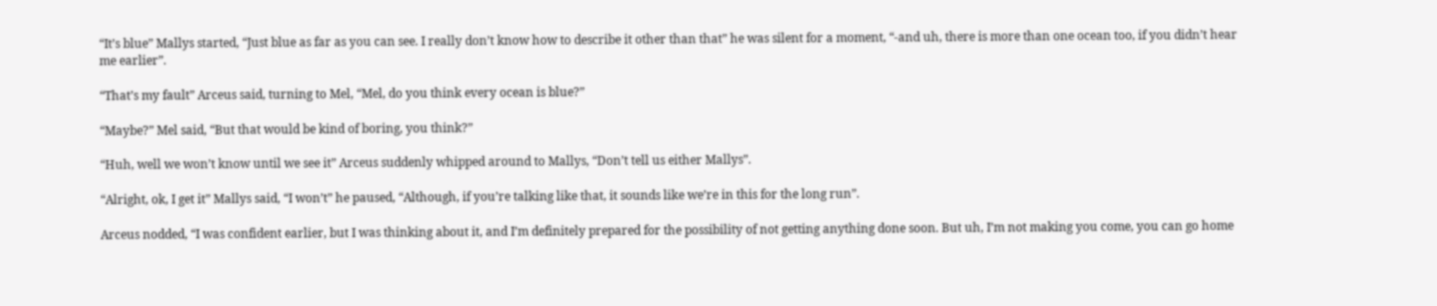“It’s blue” Mallys started, “Just blue as far as you can see. I really don’t know how to describe it other than that” he was silent for a moment, “-and uh, there is more than one ocean too, if you didn’t hear me earlier”.

“That’s my fault” Arceus said, turning to Mel, “Mel, do you think every ocean is blue?”

“Maybe?” Mel said, “But that would be kind of boring, you think?”

“Huh, well we won’t know until we see it” Arceus suddenly whipped around to Mallys, “Don’t tell us either Mallys”.

“Alright, ok, I get it” Mallys said, “I won’t” he paused, “Although, if you’re talking like that, it sounds like we’re in this for the long run”.

Arceus nodded, “I was confident earlier, but I was thinking about it, and I’m definitely prepared for the possibility of not getting anything done soon. But uh, I’m not making you come, you can go home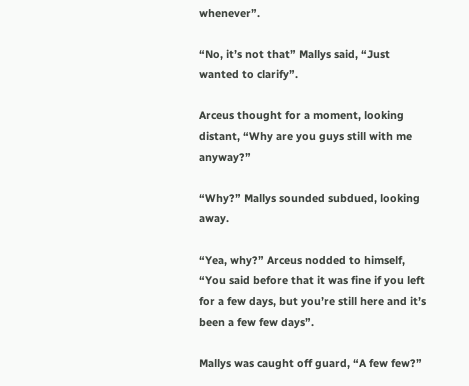whenever”.

“No, it’s not that” Mallys said, “Just wanted to clarify”.

Arceus thought for a moment, looking distant, “Why are you guys still with me anyway?”

“Why?” Mallys sounded subdued, looking away.

“Yea, why?” Arceus nodded to himself, “You said before that it was fine if you left for a few days, but you’re still here and it’s been a few few days”.

Mallys was caught off guard, “A few few?”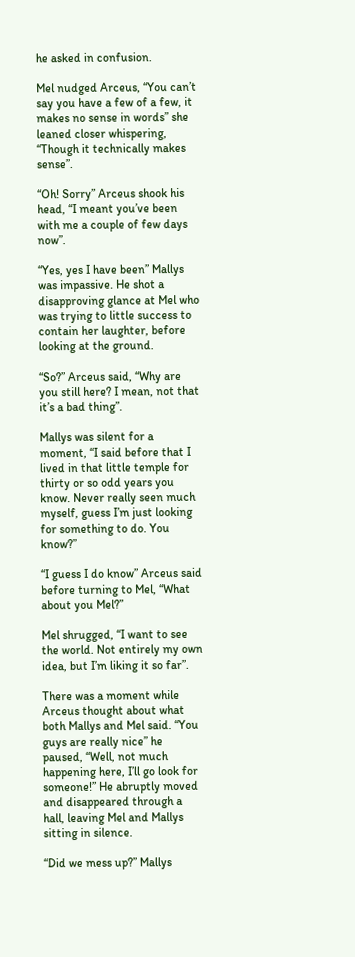he asked in confusion.

Mel nudged Arceus, “You can’t say you have a few of a few, it makes no sense in words” she leaned closer whispering, “Though it technically makes sense”.

“Oh! Sorry” Arceus shook his head, “I meant you’ve been with me a couple of few days now”.

“Yes, yes I have been” Mallys was impassive. He shot a disapproving glance at Mel who was trying to little success to contain her laughter, before looking at the ground.

“So?” Arceus said, “Why are you still here? I mean, not that it’s a bad thing”.

Mallys was silent for a moment, “I said before that I lived in that little temple for thirty or so odd years you know. Never really seen much myself, guess I’m just looking for something to do. You know?”

“I guess I do know” Arceus said before turning to Mel, “What about you Mel?”

Mel shrugged, “I want to see the world. Not entirely my own idea, but I’m liking it so far”.

There was a moment while Arceus thought about what both Mallys and Mel said. “You guys are really nice” he paused, “Well, not much happening here, I’ll go look for someone!” He abruptly moved and disappeared through a hall, leaving Mel and Mallys sitting in silence.

“Did we mess up?” Mallys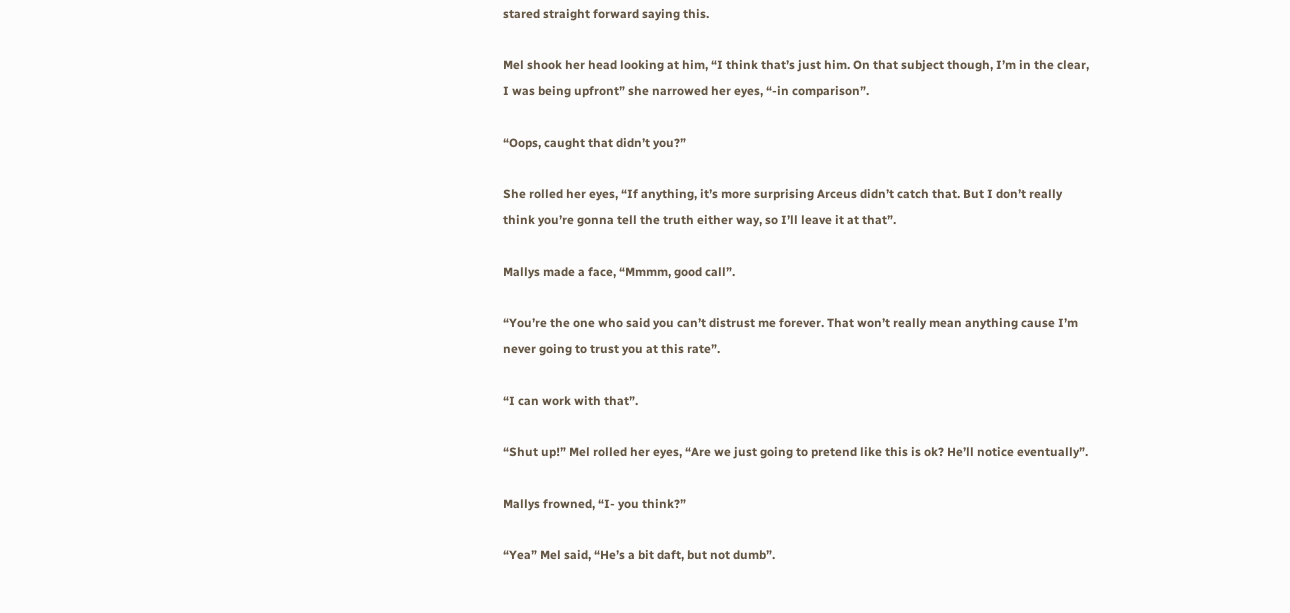stared straight forward saying this.

Mel shook her head looking at him, “I think that’s just him. On that subject though, I’m in the clear, I was being upfront” she narrowed her eyes, “-in comparison”.

“Oops, caught that didn’t you?”

She rolled her eyes, “If anything, it’s more surprising Arceus didn’t catch that. But I don’t really think you’re gonna tell the truth either way, so I’ll leave it at that”.

Mallys made a face, “Mmmm, good call”.

“You’re the one who said you can’t distrust me forever. That won’t really mean anything cause I’m never going to trust you at this rate”.

“I can work with that”.

“Shut up!” Mel rolled her eyes, “Are we just going to pretend like this is ok? He’ll notice eventually”.

Mallys frowned, “I- you think?”

“Yea” Mel said, “He’s a bit daft, but not dumb”.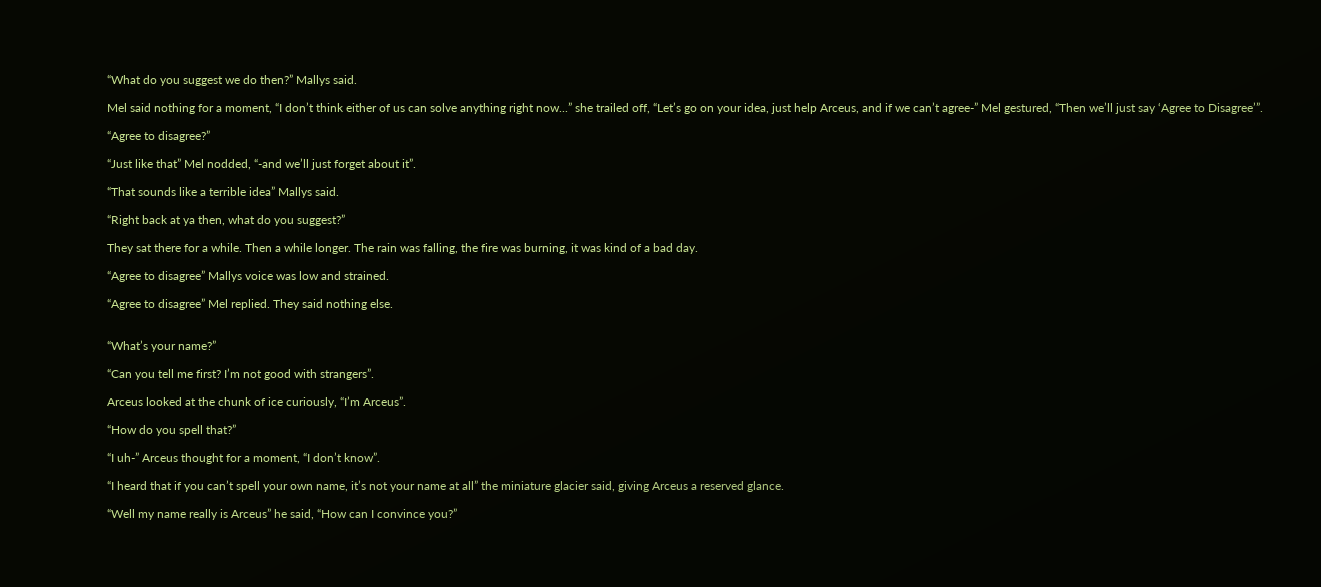“What do you suggest we do then?” Mallys said.

Mel said nothing for a moment, “I don’t think either of us can solve anything right now...” she trailed off, “Let’s go on your idea, just help Arceus, and if we can’t agree-” Mel gestured, “Then we’ll just say ‘Agree to Disagree’”.

“Agree to disagree?”

“Just like that” Mel nodded, “-and we’ll just forget about it”.

“That sounds like a terrible idea” Mallys said.

“Right back at ya then, what do you suggest?”

They sat there for a while. Then a while longer. The rain was falling, the fire was burning, it was kind of a bad day.

“Agree to disagree” Mallys voice was low and strained.

“Agree to disagree” Mel replied. They said nothing else.


“What’s your name?”

“Can you tell me first? I’m not good with strangers”.

Arceus looked at the chunk of ice curiously, “I’m Arceus”.

“How do you spell that?”

“I uh-” Arceus thought for a moment, “I don’t know”.

“I heard that if you can’t spell your own name, it’s not your name at all” the miniature glacier said, giving Arceus a reserved glance.

“Well my name really is Arceus” he said, “How can I convince you?”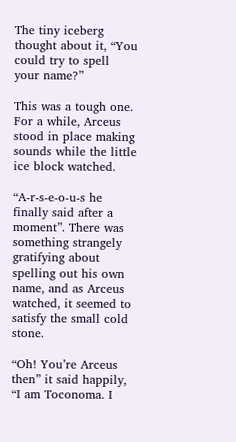The tiny iceberg thought about it, “You could try to spell your name?”

This was a tough one. For a while, Arceus stood in place making sounds while the little ice block watched.

“A-r-s-e-o-u-s he finally said after a moment”. There was something strangely gratifying about spelling out his own name, and as Arceus watched, it seemed to satisfy the small cold stone.

“Oh! You’re Arceus then” it said happily, “I am Toconoma. I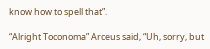know how to spell that”.

“Alright Toconoma” Arceus said, “Uh, sorry, but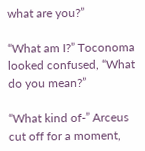what are you?”

“What am I?” Toconoma looked confused, “What do you mean?”

“What kind of-” Arceus cut off for a moment,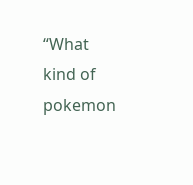“What kind of pokemon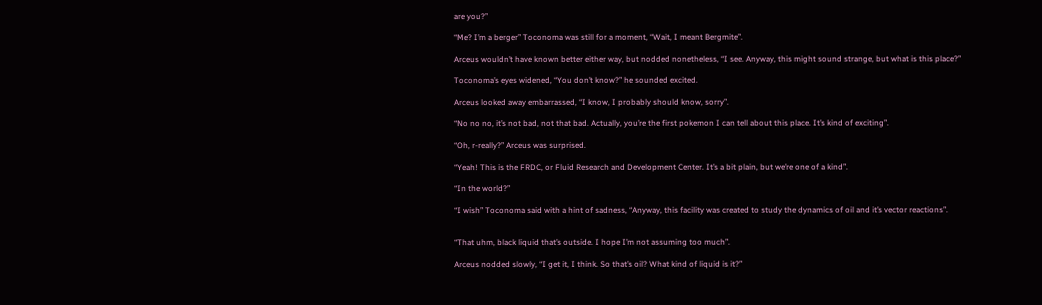are you?”

“Me? I’m a berger” Toconoma was still for a moment, “Wait, I meant Bergmite”.

Arceus wouldn’t have known better either way, but nodded nonetheless, “I see. Anyway, this might sound strange, but what is this place?”

Toconoma’s eyes widened, “You don’t know?” he sounded excited.

Arceus looked away embarrassed, “I know, I probably should know, sorry”.

“No no no, it’s not bad, not that bad. Actually, you’re the first pokemon I can tell about this place. It’s kind of exciting”.

“Oh, r-really?” Arceus was surprised.

“Yeah! This is the FRDC, or Fluid Research and Development Center. It’s a bit plain, but we’re one of a kind”.

“In the world?”

“I wish” Toconoma said with a hint of sadness, “Anyway, this facility was created to study the dynamics of oil and it’s vector reactions”.


“That uhm, black liquid that’s outside. I hope I’m not assuming too much”.

Arceus nodded slowly, “I get it, I think. So that’s oil? What kind of liquid is it?”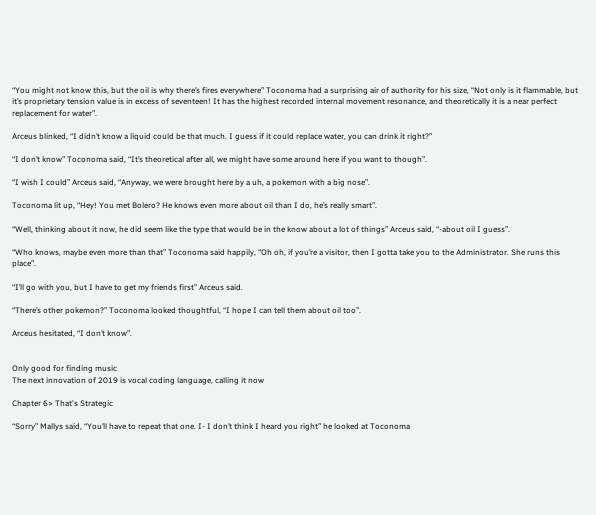“You might not know this, but the oil is why there’s fires everywhere” Toconoma had a surprising air of authority for his size, “Not only is it flammable, but it’s proprietary tension value is in excess of seventeen! It has the highest recorded internal movement resonance, and theoretically it is a near perfect replacement for water”.

Arceus blinked, “I didn’t know a liquid could be that much. I guess if it could replace water, you can drink it right?”

“I don’t know” Toconoma said, “It’s theoretical after all, we might have some around here if you want to though”.

“I wish I could” Arceus said, “Anyway, we were brought here by a uh, a pokemon with a big nose”.

Toconoma lit up, “Hey! You met Bolero? He knows even more about oil than I do, he’s really smart”.

“Well, thinking about it now, he did seem like the type that would be in the know about a lot of things” Arceus said, “-about oil I guess”.

“Who knows, maybe even more than that” Toconoma said happily, “Oh oh, if you’re a visitor, then I gotta take you to the Administrator. She runs this place”.

“I’ll go with you, but I have to get my friends first” Arceus said.

“There’s other pokemon?” Toconoma looked thoughtful, “I hope I can tell them about oil too”.

Arceus hesitated, “I don’t know”.


Only good for finding music
The next innovation of 2019 is vocal coding language, calling it now

Chapter 6> That's Strategic

“Sorry” Mallys said, “You’ll have to repeat that one. I- I don’t think I heard you right” he looked at Toconoma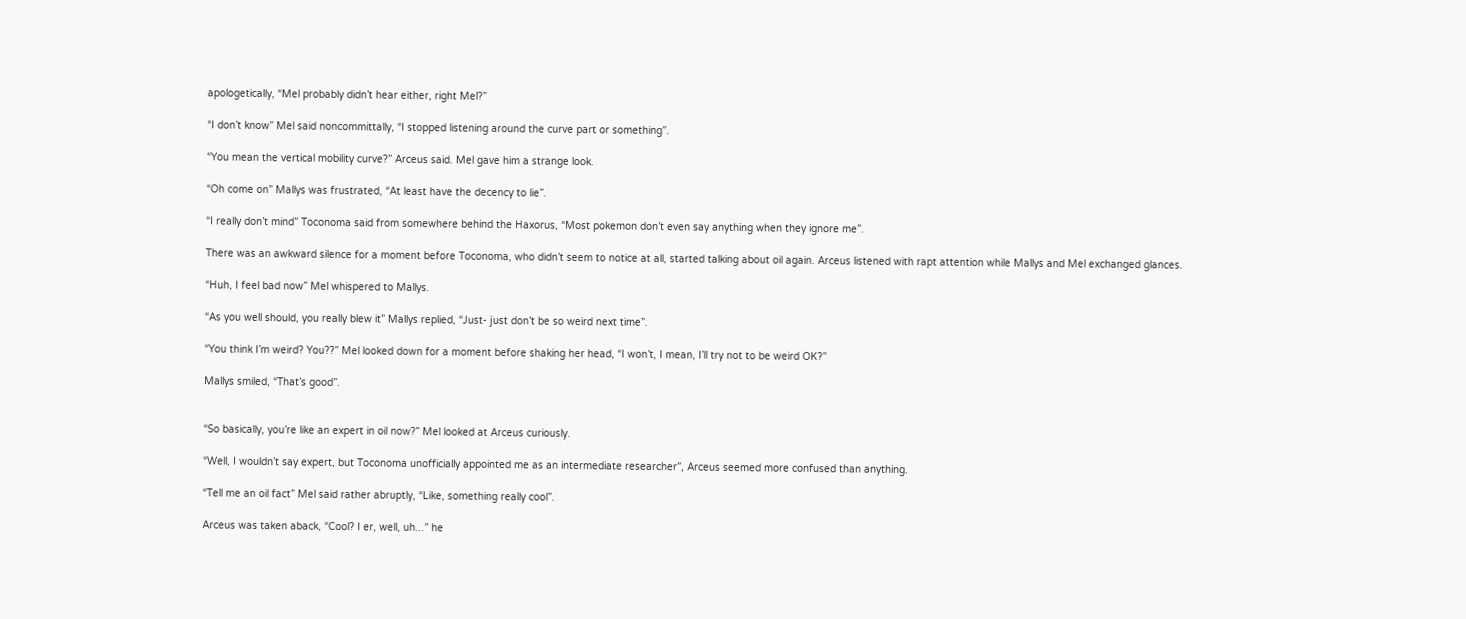apologetically, “Mel probably didn’t hear either, right Mel?”

“I don’t know” Mel said noncommittally, “I stopped listening around the curve part or something”.

“You mean the vertical mobility curve?” Arceus said. Mel gave him a strange look.

“Oh come on” Mallys was frustrated, “At least have the decency to lie”.

“I really don’t mind” Toconoma said from somewhere behind the Haxorus, “Most pokemon don’t even say anything when they ignore me”.

There was an awkward silence for a moment before Toconoma, who didn’t seem to notice at all, started talking about oil again. Arceus listened with rapt attention while Mallys and Mel exchanged glances.

“Huh, I feel bad now” Mel whispered to Mallys.

“As you well should, you really blew it” Mallys replied, “Just- just don’t be so weird next time”.

“You think I’m weird? You??” Mel looked down for a moment before shaking her head, “I won’t, I mean, I’ll try not to be weird OK?”

Mallys smiled, “That’s good”.


“So basically, you’re like an expert in oil now?” Mel looked at Arceus curiously.

“Well, I wouldn’t say expert, but Toconoma unofficially appointed me as an intermediate researcher”, Arceus seemed more confused than anything.

“Tell me an oil fact” Mel said rather abruptly, “Like, something really cool”.

Arceus was taken aback, “Cool? I er, well, uh...” he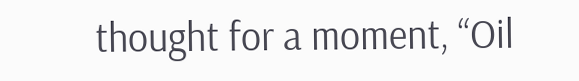thought for a moment, “Oil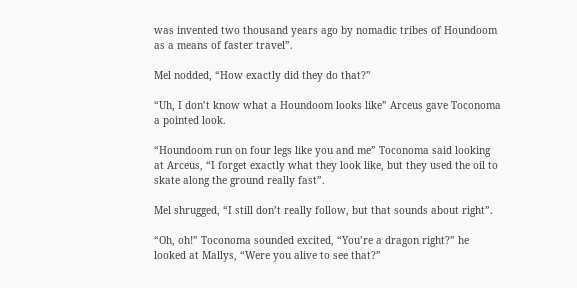was invented two thousand years ago by nomadic tribes of Houndoom as a means of faster travel”.

Mel nodded, “How exactly did they do that?”

“Uh, I don’t know what a Houndoom looks like” Arceus gave Toconoma a pointed look.

“Houndoom run on four legs like you and me” Toconoma said looking at Arceus, “I forget exactly what they look like, but they used the oil to skate along the ground really fast”.

Mel shrugged, “I still don’t really follow, but that sounds about right”.

“Oh, oh!” Toconoma sounded excited, “You’re a dragon right?” he looked at Mallys, “Were you alive to see that?”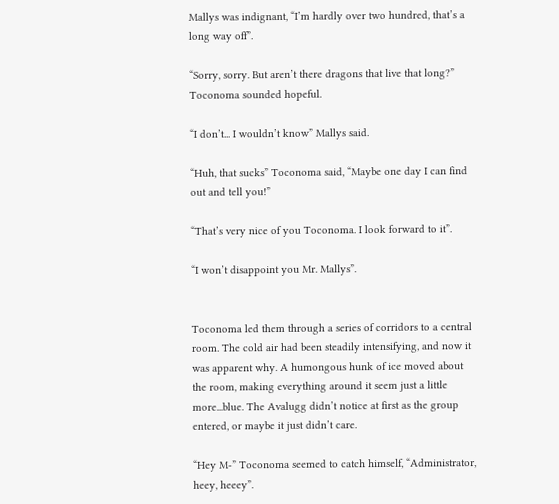Mallys was indignant, “I’m hardly over two hundred, that’s a long way off”.

“Sorry, sorry. But aren’t there dragons that live that long?” Toconoma sounded hopeful.

“I don’t... I wouldn’t know” Mallys said.

“Huh, that sucks” Toconoma said, “Maybe one day I can find out and tell you!”

“That’s very nice of you Toconoma. I look forward to it”.

“I won’t disappoint you Mr. Mallys”.


Toconoma led them through a series of corridors to a central room. The cold air had been steadily intensifying, and now it was apparent why. A humongous hunk of ice moved about the room, making everything around it seem just a little more...blue. The Avalugg didn’t notice at first as the group entered, or maybe it just didn’t care.

“Hey M-” Toconoma seemed to catch himself, “Administrator, heey, heeey”.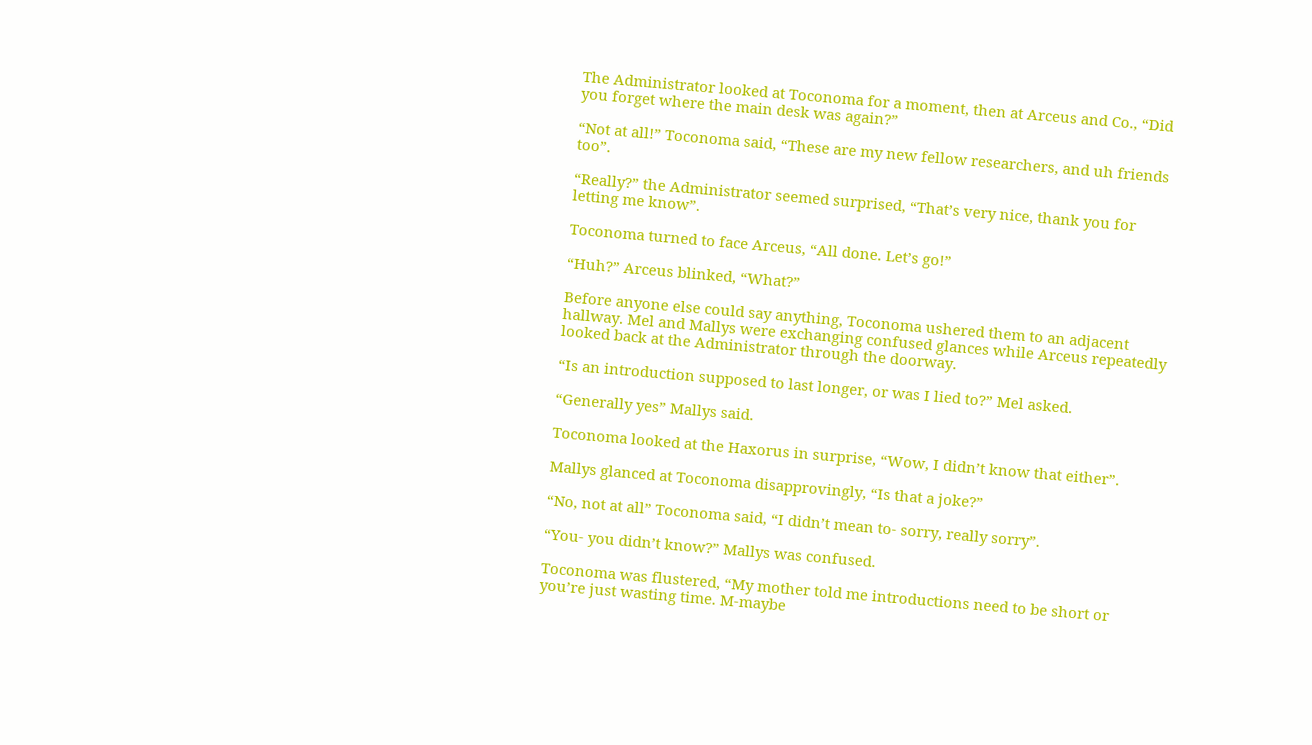The Administrator looked at Toconoma for a moment, then at Arceus and Co., “Did you forget where the main desk was again?”

“Not at all!” Toconoma said, “These are my new fellow researchers, and uh friends too”.

“Really?” the Administrator seemed surprised, “That’s very nice, thank you for letting me know”.

Toconoma turned to face Arceus, “All done. Let’s go!”

“Huh?” Arceus blinked, “What?”

Before anyone else could say anything, Toconoma ushered them to an adjacent hallway. Mel and Mallys were exchanging confused glances while Arceus repeatedly looked back at the Administrator through the doorway.

“Is an introduction supposed to last longer, or was I lied to?” Mel asked.

“Generally yes” Mallys said.

Toconoma looked at the Haxorus in surprise, “Wow, I didn’t know that either”.

Mallys glanced at Toconoma disapprovingly, “Is that a joke?”

“No, not at all” Toconoma said, “I didn’t mean to- sorry, really sorry”.

“You- you didn’t know?” Mallys was confused.

Toconoma was flustered, “My mother told me introductions need to be short or you’re just wasting time. M-maybe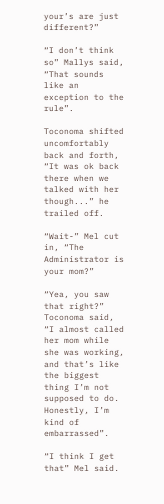your’s are just different?”

“I don’t think so” Mallys said, “That sounds like an exception to the rule”.

Toconoma shifted uncomfortably back and forth, “It was ok back there when we talked with her though...” he trailed off.

“Wait-” Mel cut in, “The Administrator is your mom?”

“Yea, you saw that right?” Toconoma said, “I almost called her mom while she was working, and that’s like the biggest thing I’m not supposed to do. Honestly, I’m kind of embarrassed”.

“I think I get that” Mel said.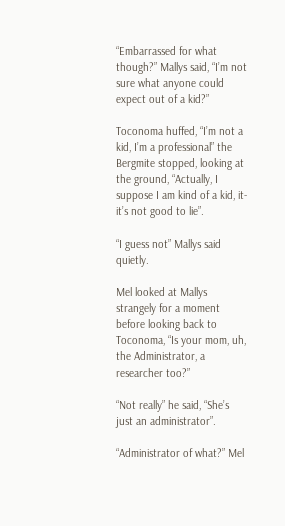“Embarrassed for what though?” Mallys said, “I’m not sure what anyone could expect out of a kid?”

Toconoma huffed, “I’m not a kid, I’m a professional” the Bergmite stopped, looking at the ground, “Actually, I suppose I am kind of a kid, it- it’s not good to lie”.

“I guess not” Mallys said quietly.

Mel looked at Mallys strangely for a moment before looking back to Toconoma, “Is your mom, uh, the Administrator, a researcher too?”

“Not really” he said, “She’s just an administrator”.

“Administrator of what?” Mel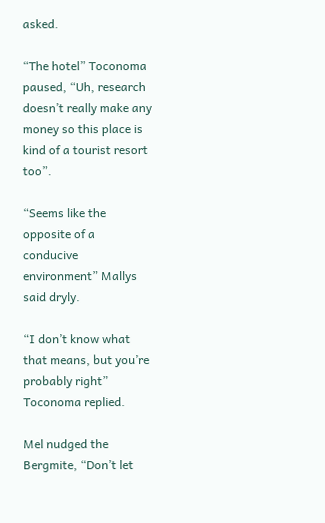asked.

“The hotel” Toconoma paused, “Uh, research doesn’t really make any money so this place is kind of a tourist resort too”.

“Seems like the opposite of a conducive environment” Mallys said dryly.

“I don’t know what that means, but you’re probably right” Toconoma replied.

Mel nudged the Bergmite, “Don’t let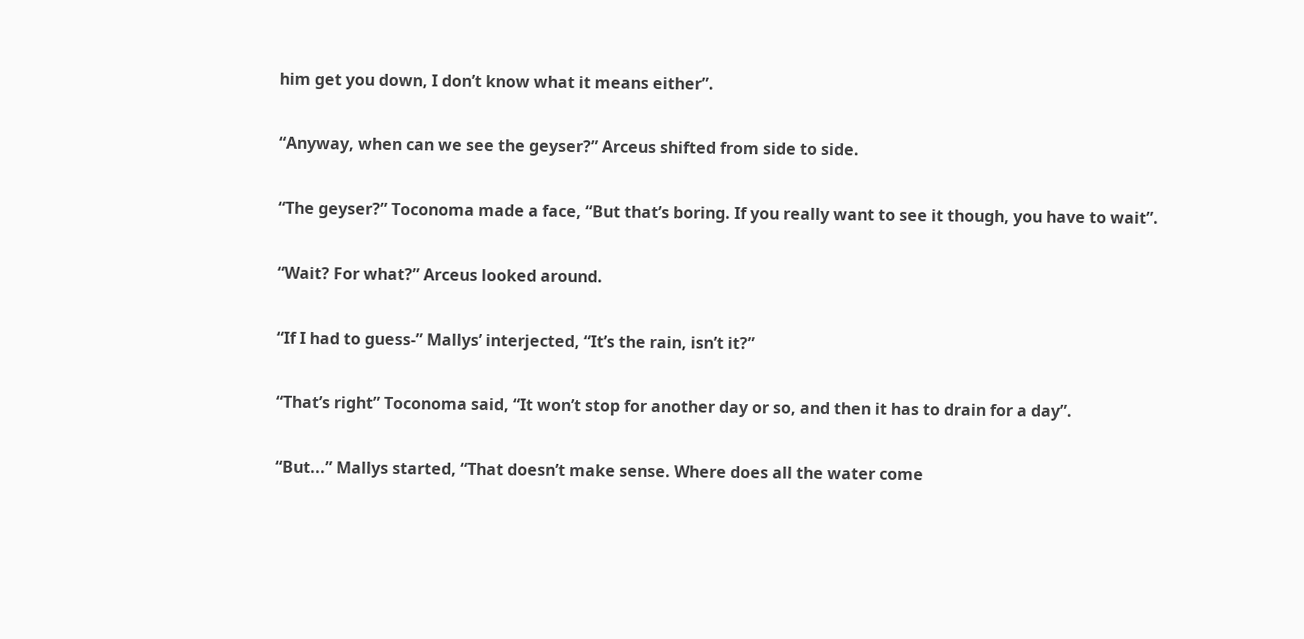him get you down, I don’t know what it means either”.

“Anyway, when can we see the geyser?” Arceus shifted from side to side.

“The geyser?” Toconoma made a face, “But that’s boring. If you really want to see it though, you have to wait”.

“Wait? For what?” Arceus looked around.

“If I had to guess-” Mallys’ interjected, “It’s the rain, isn’t it?”

“That’s right” Toconoma said, “It won’t stop for another day or so, and then it has to drain for a day”.

“But...” Mallys started, “That doesn’t make sense. Where does all the water come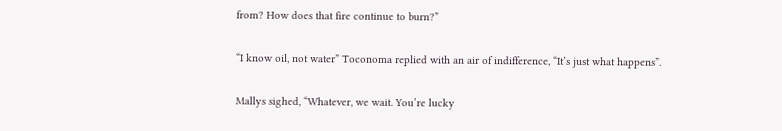from? How does that fire continue to burn?”

“I know oil, not water” Toconoma replied with an air of indifference, “It’s just what happens”.

Mallys sighed, “Whatever, we wait. You’re lucky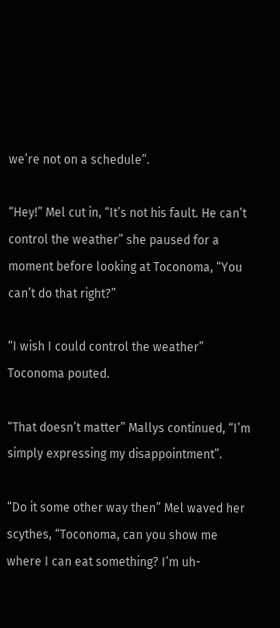we’re not on a schedule”.

“Hey!” Mel cut in, “It’s not his fault. He can’t control the weather” she paused for a moment before looking at Toconoma, “You can’t do that right?”

“I wish I could control the weather” Toconoma pouted.

“That doesn’t matter” Mallys continued, “I’m simply expressing my disappointment”.

“Do it some other way then” Mel waved her scythes, “Toconoma, can you show me where I can eat something? I’m uh-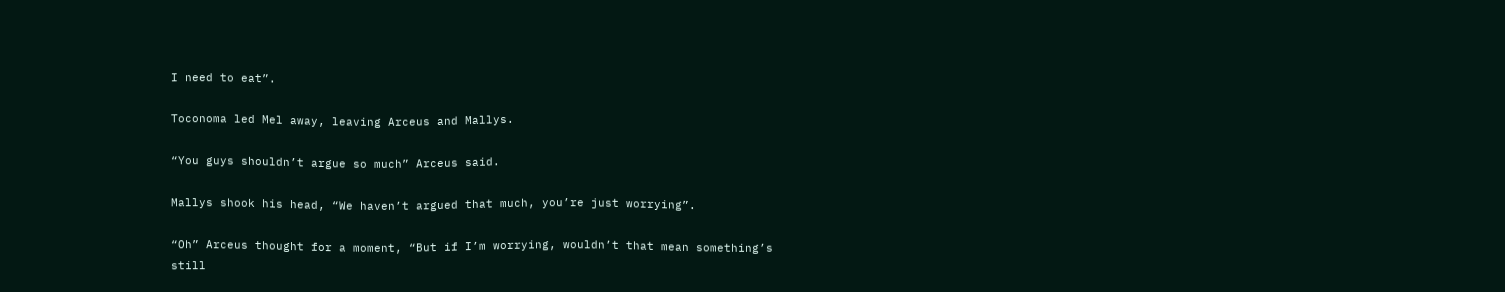I need to eat”.

Toconoma led Mel away, leaving Arceus and Mallys.

“You guys shouldn’t argue so much” Arceus said.

Mallys shook his head, “We haven’t argued that much, you’re just worrying”.

“Oh” Arceus thought for a moment, “But if I’m worrying, wouldn’t that mean something’s still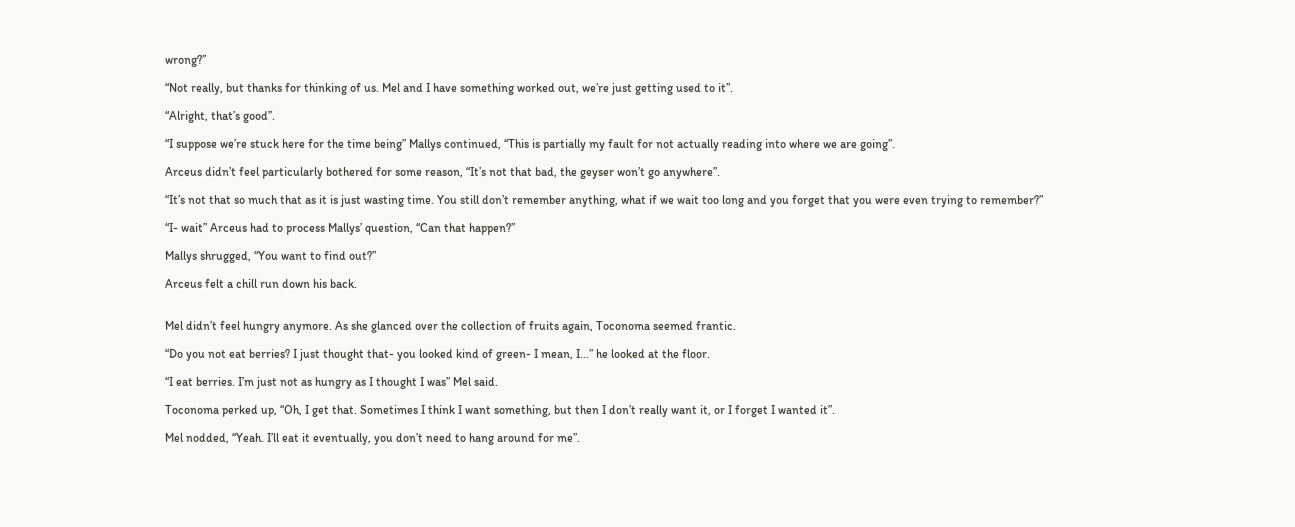wrong?”

“Not really, but thanks for thinking of us. Mel and I have something worked out, we’re just getting used to it”.

“Alright, that’s good”.

“I suppose we’re stuck here for the time being” Mallys continued, “This is partially my fault for not actually reading into where we are going”.

Arceus didn’t feel particularly bothered for some reason, “It’s not that bad, the geyser won’t go anywhere”.

“It’s not that so much that as it is just wasting time. You still don’t remember anything, what if we wait too long and you forget that you were even trying to remember?”

“I- wait” Arceus had to process Mallys’ question, “Can that happen?”

Mallys shrugged, “You want to find out?”

Arceus felt a chill run down his back.


Mel didn’t feel hungry anymore. As she glanced over the collection of fruits again, Toconoma seemed frantic.

“Do you not eat berries? I just thought that- you looked kind of green- I mean, I...” he looked at the floor.

“I eat berries. I’m just not as hungry as I thought I was” Mel said.

Toconoma perked up, “Oh, I get that. Sometimes I think I want something, but then I don’t really want it, or I forget I wanted it”.

Mel nodded, “Yeah. I’ll eat it eventually, you don’t need to hang around for me”.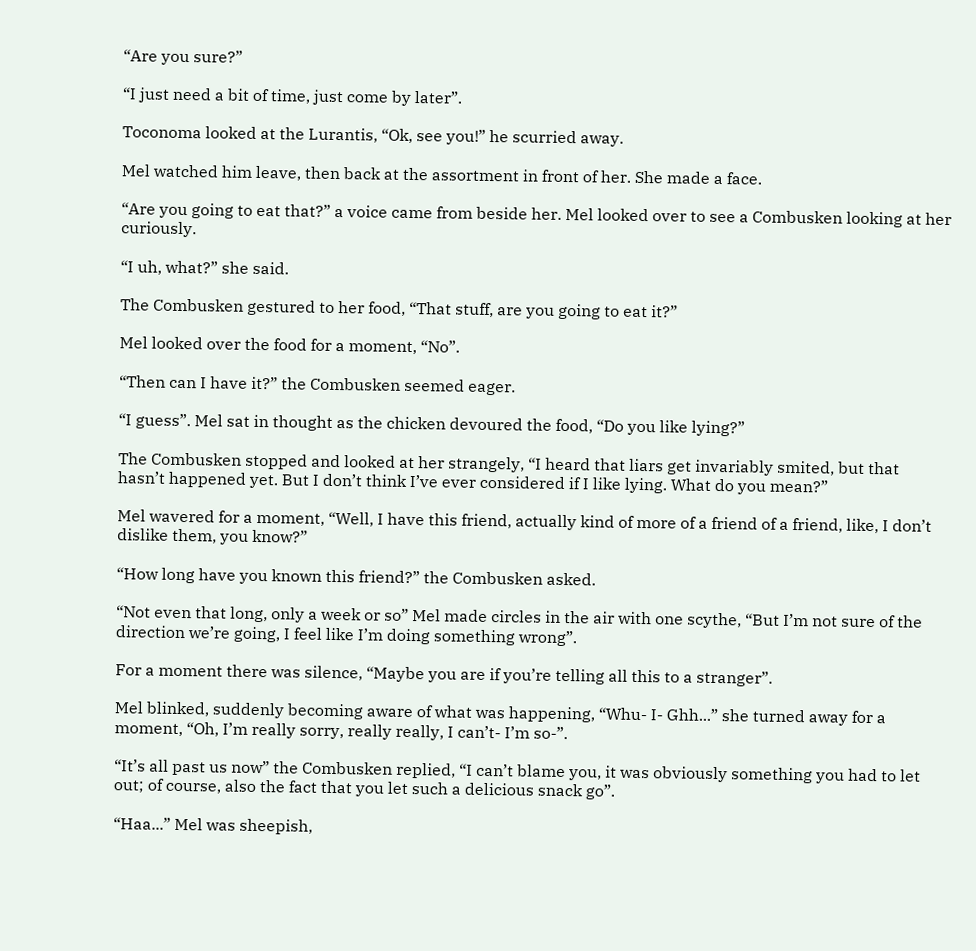“Are you sure?”

“I just need a bit of time, just come by later”.

Toconoma looked at the Lurantis, “Ok, see you!” he scurried away.

Mel watched him leave, then back at the assortment in front of her. She made a face.

“Are you going to eat that?” a voice came from beside her. Mel looked over to see a Combusken looking at her curiously.

“I uh, what?” she said.

The Combusken gestured to her food, “That stuff, are you going to eat it?”

Mel looked over the food for a moment, “No”.

“Then can I have it?” the Combusken seemed eager.

“I guess”. Mel sat in thought as the chicken devoured the food, “Do you like lying?”

The Combusken stopped and looked at her strangely, “I heard that liars get invariably smited, but that hasn’t happened yet. But I don’t think I’ve ever considered if I like lying. What do you mean?”

Mel wavered for a moment, “Well, I have this friend, actually kind of more of a friend of a friend, like, I don’t dislike them, you know?”

“How long have you known this friend?” the Combusken asked.

“Not even that long, only a week or so” Mel made circles in the air with one scythe, “But I’m not sure of the direction we’re going, I feel like I’m doing something wrong”.

For a moment there was silence, “Maybe you are if you’re telling all this to a stranger”.

Mel blinked, suddenly becoming aware of what was happening, “Whu- I- Ghh...” she turned away for a moment, “Oh, I’m really sorry, really really, I can’t- I’m so-”.

“It’s all past us now” the Combusken replied, “I can’t blame you, it was obviously something you had to let out; of course, also the fact that you let such a delicious snack go”.

“Haa...” Mel was sheepish,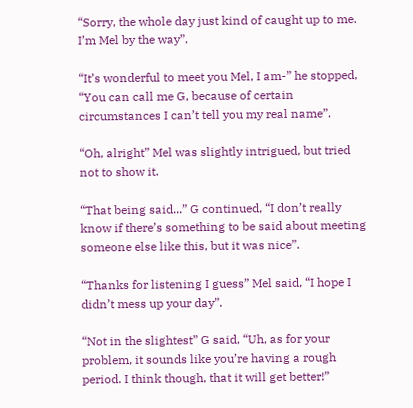“Sorry, the whole day just kind of caught up to me. I’m Mel by the way”.

“It’s wonderful to meet you Mel, I am-” he stopped, “You can call me G, because of certain circumstances I can’t tell you my real name”.

“Oh, alright” Mel was slightly intrigued, but tried not to show it.

“That being said...” G continued, “I don’t really know if there’s something to be said about meeting someone else like this, but it was nice”.

“Thanks for listening I guess” Mel said, “I hope I didn’t mess up your day”.

“Not in the slightest” G said, “Uh, as for your problem, it sounds like you’re having a rough period. I think though, that it will get better!”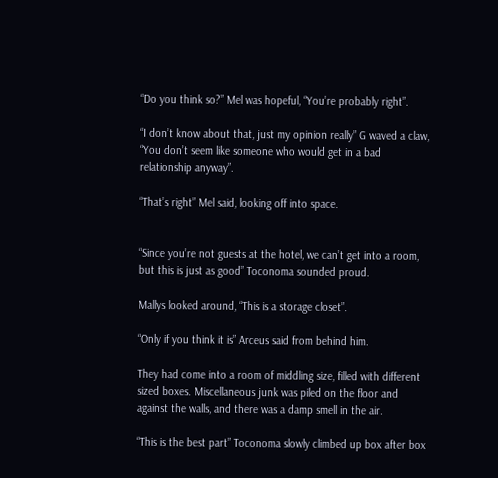“Do you think so?” Mel was hopeful, “You’re probably right”.

“I don’t know about that, just my opinion really” G waved a claw, “You don’t seem like someone who would get in a bad relationship anyway”.

“That’s right” Mel said, looking off into space.


“Since you’re not guests at the hotel, we can’t get into a room, but this is just as good” Toconoma sounded proud.

Mallys looked around, “This is a storage closet”.

“Only if you think it is” Arceus said from behind him.

They had come into a room of middling size, filled with different sized boxes. Miscellaneous junk was piled on the floor and against the walls, and there was a damp smell in the air.

“This is the best part” Toconoma slowly climbed up box after box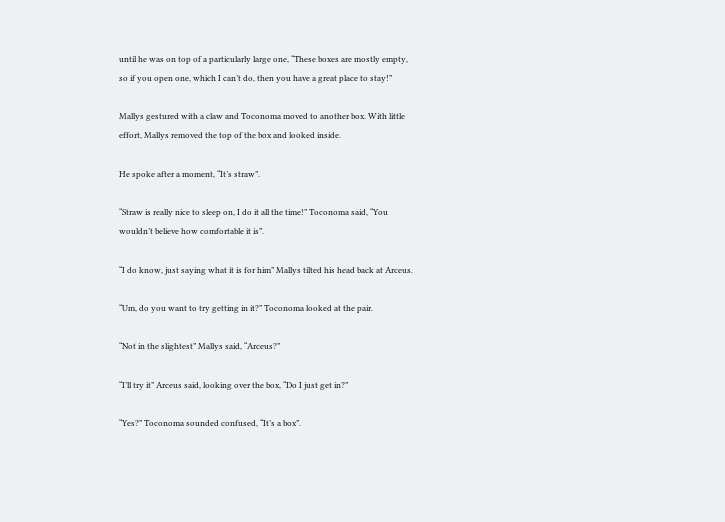until he was on top of a particularly large one, “These boxes are mostly empty, so if you open one, which I can’t do, then you have a great place to stay!”

Mallys gestured with a claw and Toconoma moved to another box. With little effort, Mallys removed the top of the box and looked inside.

He spoke after a moment, “It’s straw”.

“Straw is really nice to sleep on, I do it all the time!” Toconoma said, “You wouldn’t believe how comfortable it is”.

“I do know, just saying what it is for him” Mallys tilted his head back at Arceus.

“Um, do you want to try getting in it?” Toconoma looked at the pair.

“Not in the slightest” Mallys said, “Arceus?”

“I’ll try it” Arceus said, looking over the box, “Do I just get in?”

“Yes?” Toconoma sounded confused, “It’s a box”.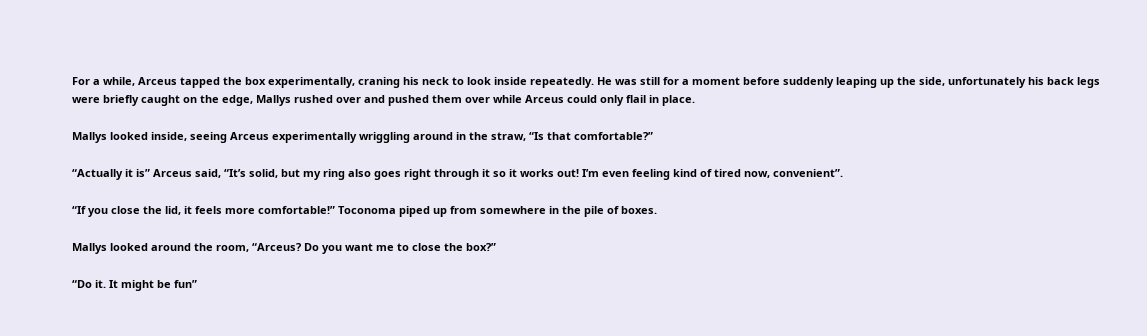For a while, Arceus tapped the box experimentally, craning his neck to look inside repeatedly. He was still for a moment before suddenly leaping up the side, unfortunately his back legs were briefly caught on the edge, Mallys rushed over and pushed them over while Arceus could only flail in place.

Mallys looked inside, seeing Arceus experimentally wriggling around in the straw, “Is that comfortable?”

“Actually it is” Arceus said, “It’s solid, but my ring also goes right through it so it works out! I’m even feeling kind of tired now, convenient”.

“If you close the lid, it feels more comfortable!” Toconoma piped up from somewhere in the pile of boxes.

Mallys looked around the room, “Arceus? Do you want me to close the box?”

“Do it. It might be fun”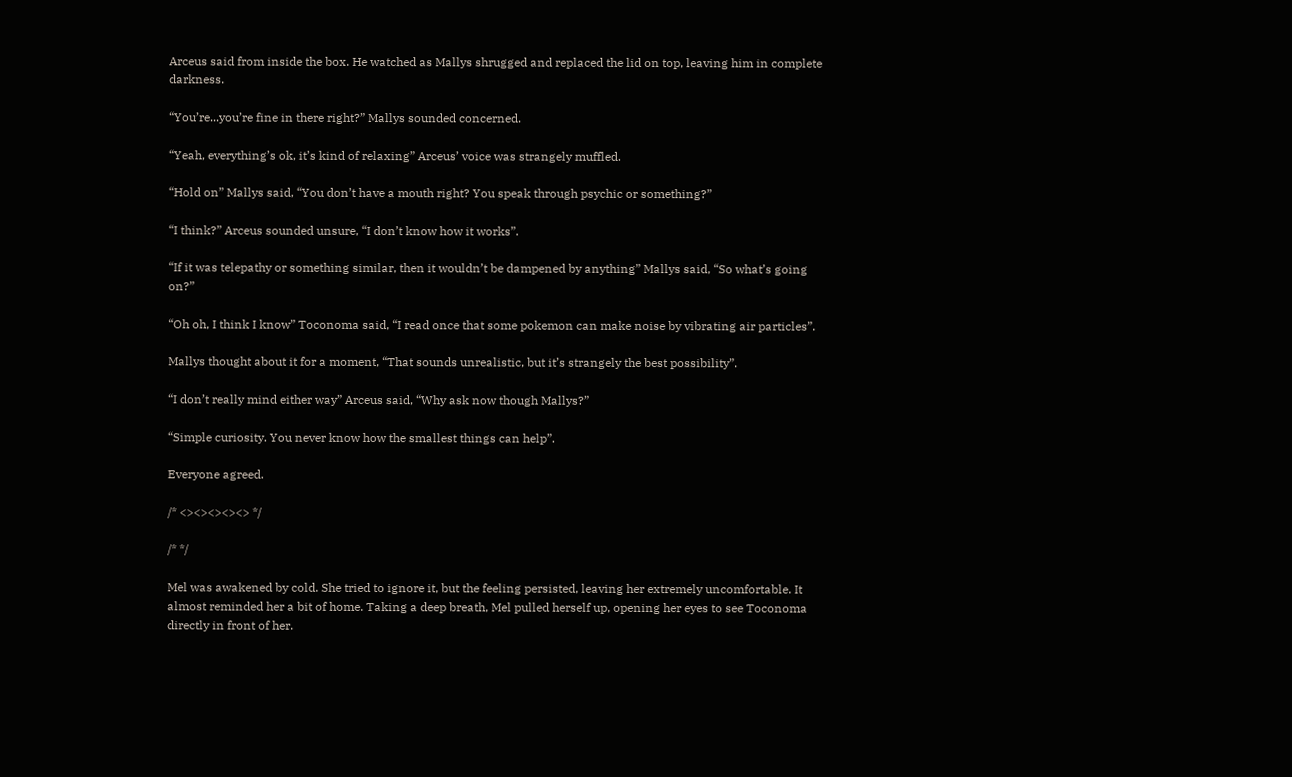Arceus said from inside the box. He watched as Mallys shrugged and replaced the lid on top, leaving him in complete darkness.

“You’re...you’re fine in there right?” Mallys sounded concerned.

“Yeah, everything’s ok, it’s kind of relaxing” Arceus’ voice was strangely muffled.

“Hold on” Mallys said, “You don’t have a mouth right? You speak through psychic or something?”

“I think?” Arceus sounded unsure, “I don’t know how it works”.

“If it was telepathy or something similar, then it wouldn’t be dampened by anything” Mallys said, “So what’s going on?”

“Oh oh, I think I know” Toconoma said, “I read once that some pokemon can make noise by vibrating air particles”.

Mallys thought about it for a moment, “That sounds unrealistic, but it’s strangely the best possibility”.

“I don’t really mind either way” Arceus said, “Why ask now though Mallys?”

“Simple curiosity. You never know how the smallest things can help”.

Everyone agreed.

/* <><><><><> */

/* */

Mel was awakened by cold. She tried to ignore it, but the feeling persisted, leaving her extremely uncomfortable. It almost reminded her a bit of home. Taking a deep breath, Mel pulled herself up, opening her eyes to see Toconoma directly in front of her.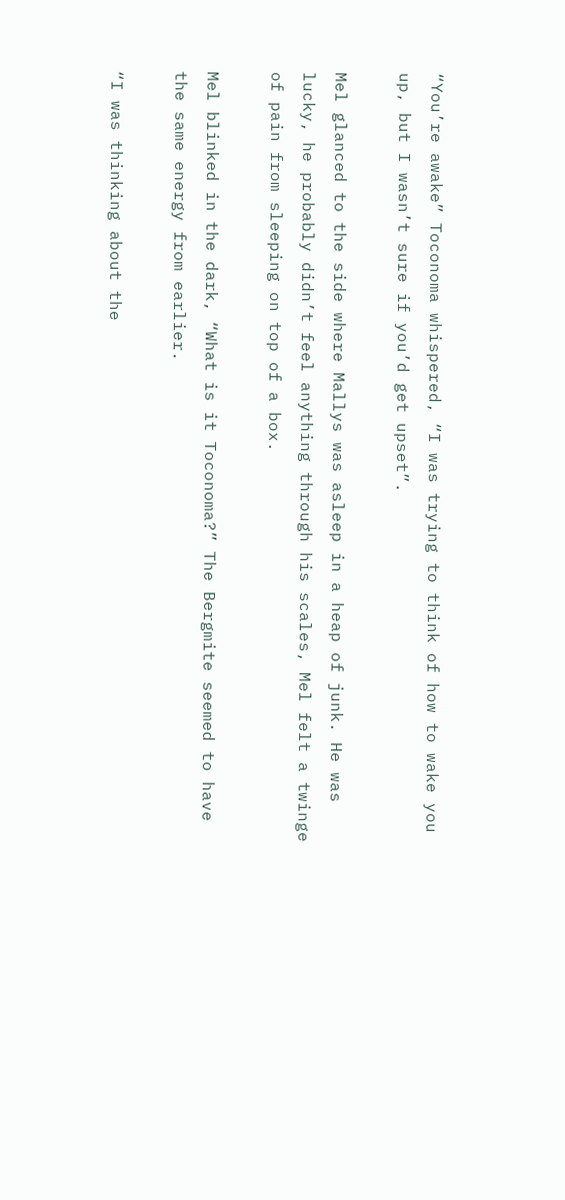“You’re awake” Toconoma whispered, “I was trying to think of how to wake you up, but I wasn’t sure if you’d get upset”.

Mel glanced to the side where Mallys was asleep in a heap of junk. He was lucky, he probably didn’t feel anything through his scales, Mel felt a twinge of pain from sleeping on top of a box.

Mel blinked in the dark, “What is it Toconoma?” The Bergmite seemed to have the same energy from earlier.

“I was thinking about the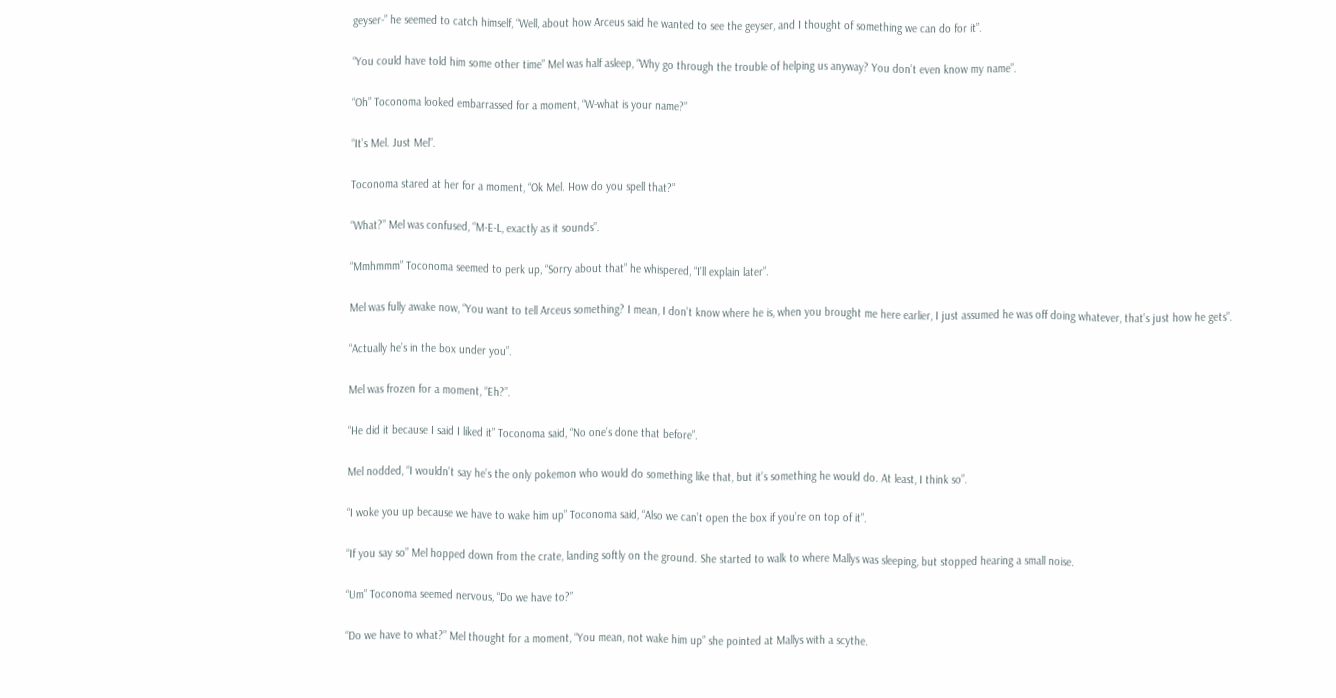geyser-” he seemed to catch himself, “Well, about how Arceus said he wanted to see the geyser, and I thought of something we can do for it”.

“You could have told him some other time” Mel was half asleep, “Why go through the trouble of helping us anyway? You don’t even know my name”.

“Oh” Toconoma looked embarrassed for a moment, “W-what is your name?”

“It’s Mel. Just Mel”.

Toconoma stared at her for a moment, “Ok Mel. How do you spell that?”

“What?” Mel was confused, “M-E-L, exactly as it sounds”.

“Mmhmmm” Toconoma seemed to perk up, “Sorry about that” he whispered, “I’ll explain later”.

Mel was fully awake now, “You want to tell Arceus something? I mean, I don’t know where he is, when you brought me here earlier, I just assumed he was off doing whatever, that’s just how he gets”.

“Actually he’s in the box under you”.

Mel was frozen for a moment, “Eh?”.

“He did it because I said I liked it” Toconoma said, “No one’s done that before”.

Mel nodded, “I wouldn’t say he’s the only pokemon who would do something like that, but it’s something he would do. At least, I think so”.

“I woke you up because we have to wake him up” Toconoma said, “Also we can’t open the box if you’re on top of it”.

“If you say so” Mel hopped down from the crate, landing softly on the ground. She started to walk to where Mallys was sleeping, but stopped hearing a small noise.

“Um” Toconoma seemed nervous, “Do we have to?”

“Do we have to what?” Mel thought for a moment, “You mean, not wake him up” she pointed at Mallys with a scythe.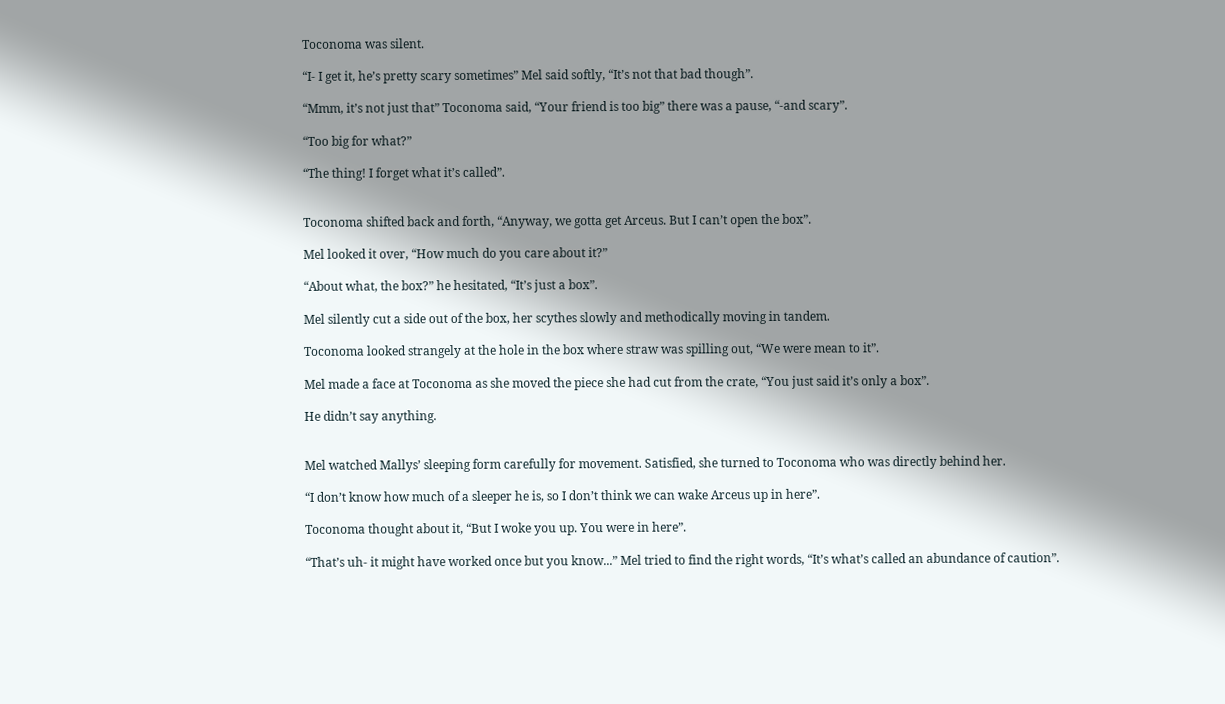Toconoma was silent.

“I- I get it, he’s pretty scary sometimes” Mel said softly, “It’s not that bad though”.

“Mmm, it’s not just that” Toconoma said, “Your friend is too big” there was a pause, “-and scary”.

“Too big for what?”

“The thing! I forget what it’s called”.


Toconoma shifted back and forth, “Anyway, we gotta get Arceus. But I can’t open the box”.

Mel looked it over, “How much do you care about it?”

“About what, the box?” he hesitated, “It’s just a box”.

Mel silently cut a side out of the box, her scythes slowly and methodically moving in tandem.

Toconoma looked strangely at the hole in the box where straw was spilling out, “We were mean to it”.

Mel made a face at Toconoma as she moved the piece she had cut from the crate, “You just said it’s only a box”.

He didn’t say anything.


Mel watched Mallys’ sleeping form carefully for movement. Satisfied, she turned to Toconoma who was directly behind her.

“I don’t know how much of a sleeper he is, so I don’t think we can wake Arceus up in here”.

Toconoma thought about it, “But I woke you up. You were in here”.

“That’s uh- it might have worked once but you know...” Mel tried to find the right words, “It’s what’s called an abundance of caution”.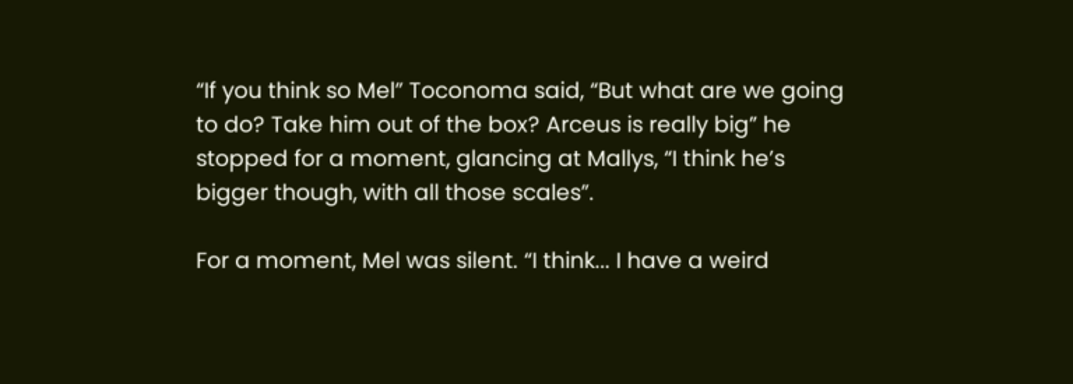“If you think so Mel” Toconoma said, “But what are we going to do? Take him out of the box? Arceus is really big” he stopped for a moment, glancing at Mallys, “I think he’s bigger though, with all those scales”.

For a moment, Mel was silent. “I think... I have a weird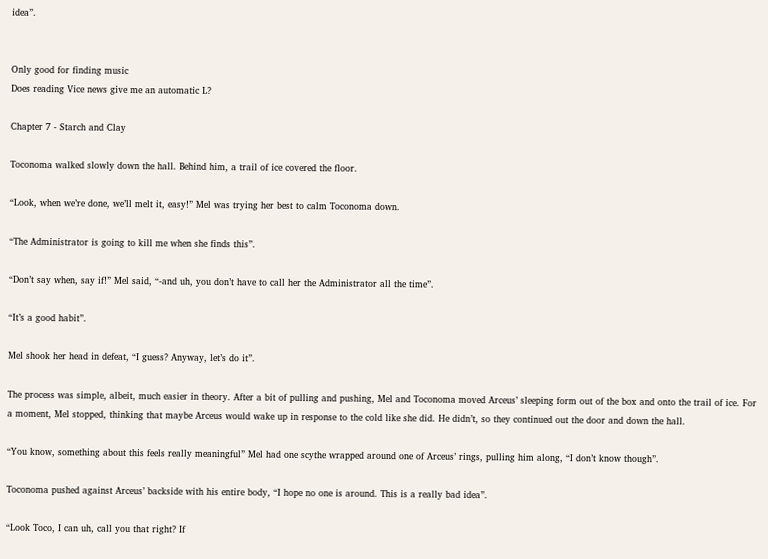idea”.


Only good for finding music
Does reading Vice news give me an automatic L?

Chapter 7 - Starch and Clay

Toconoma walked slowly down the hall. Behind him, a trail of ice covered the floor.

“Look, when we’re done, we’ll melt it, easy!” Mel was trying her best to calm Toconoma down.

“The Administrator is going to kill me when she finds this”.

“Don’t say when, say if!” Mel said, “-and uh, you don’t have to call her the Administrator all the time”.

“It’s a good habit”.

Mel shook her head in defeat, “I guess? Anyway, let’s do it”.

The process was simple, albeit, much easier in theory. After a bit of pulling and pushing, Mel and Toconoma moved Arceus’ sleeping form out of the box and onto the trail of ice. For a moment, Mel stopped, thinking that maybe Arceus would wake up in response to the cold like she did. He didn’t, so they continued out the door and down the hall.

“You know, something about this feels really meaningful” Mel had one scythe wrapped around one of Arceus’ rings, pulling him along, “I don’t know though”.

Toconoma pushed against Arceus’ backside with his entire body, “I hope no one is around. This is a really bad idea”.

“Look Toco, I can uh, call you that right? If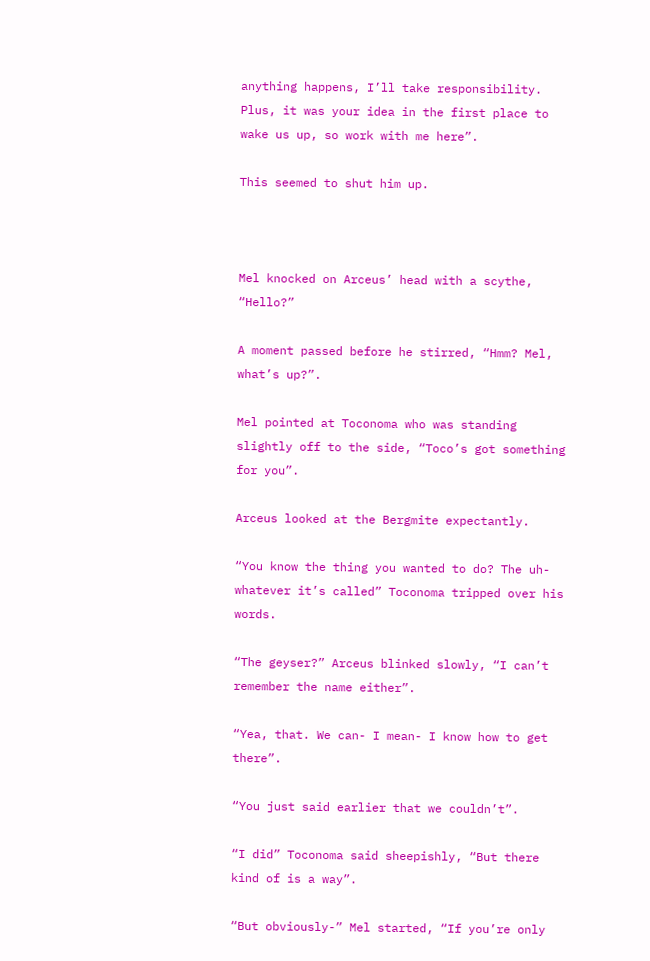anything happens, I’ll take responsibility. Plus, it was your idea in the first place to wake us up, so work with me here”.

This seemed to shut him up.



Mel knocked on Arceus’ head with a scythe, “Hello?”

A moment passed before he stirred, “Hmm? Mel, what’s up?”.

Mel pointed at Toconoma who was standing slightly off to the side, “Toco’s got something for you”.

Arceus looked at the Bergmite expectantly.

“You know the thing you wanted to do? The uh- whatever it’s called” Toconoma tripped over his words.

“The geyser?” Arceus blinked slowly, “I can’t remember the name either”.

“Yea, that. We can- I mean- I know how to get there”.

“You just said earlier that we couldn’t”.

“I did” Toconoma said sheepishly, “But there kind of is a way”.

“But obviously-” Mel started, “If you’re only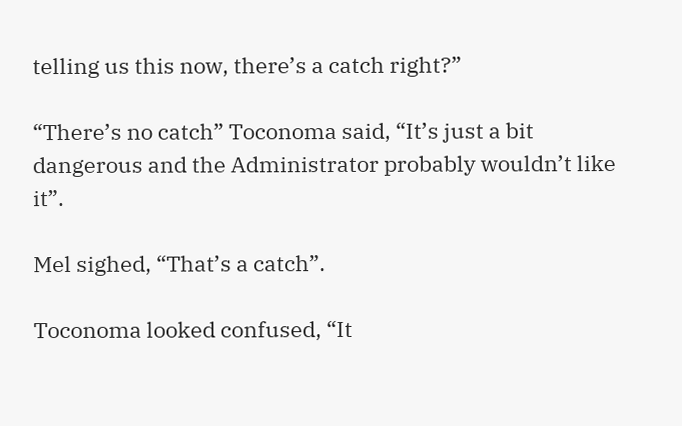telling us this now, there’s a catch right?”

“There’s no catch” Toconoma said, “It’s just a bit dangerous and the Administrator probably wouldn’t like it”.

Mel sighed, “That’s a catch”.

Toconoma looked confused, “It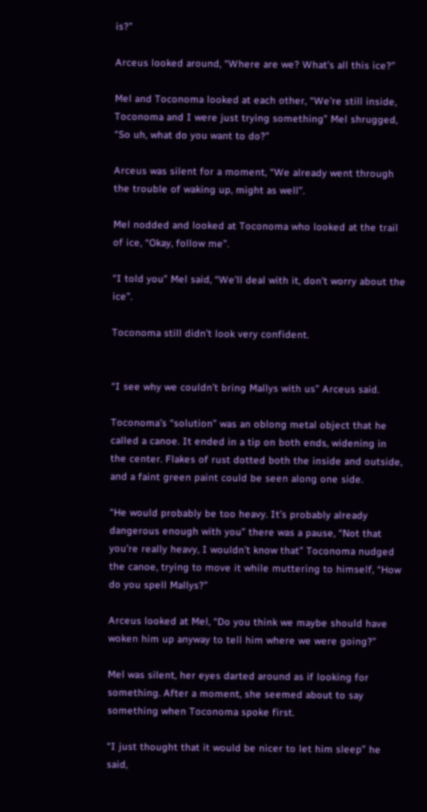is?”

Arceus looked around, “Where are we? What’s all this ice?”

Mel and Toconoma looked at each other, “We’re still inside, Toconoma and I were just trying something” Mel shrugged, “So uh, what do you want to do?”

Arceus was silent for a moment, “We already went through the trouble of waking up, might as well”.

Mel nodded and looked at Toconoma who looked at the trail of ice, “Okay, follow me”.

“I told you” Mel said, “We’ll deal with it, don’t worry about the ice”.

Toconoma still didn’t look very confident.


“I see why we couldn’t bring Mallys with us” Arceus said.

Toconoma’s “solution” was an oblong metal object that he called a canoe. It ended in a tip on both ends, widening in the center. Flakes of rust dotted both the inside and outside, and a faint green paint could be seen along one side.

“He would probably be too heavy. It’s probably already dangerous enough with you” there was a pause, “Not that you’re really heavy, I wouldn’t know that” Toconoma nudged the canoe, trying to move it while muttering to himself, “How do you spell Mallys?”

Arceus looked at Mel, “Do you think we maybe should have woken him up anyway to tell him where we were going?”

Mel was silent, her eyes darted around as if looking for something. After a moment, she seemed about to say something when Toconoma spoke first.

“I just thought that it would be nicer to let him sleep” he said,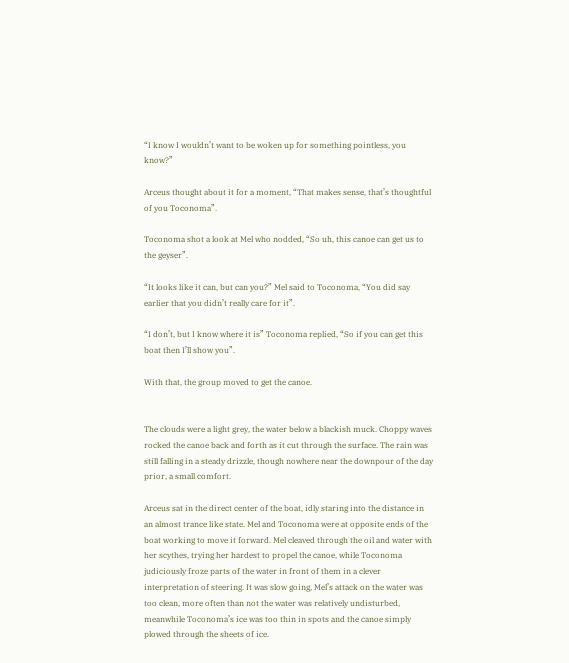“I know I wouldn’t want to be woken up for something pointless, you know?”

Arceus thought about it for a moment, “That makes sense, that’s thoughtful of you Toconoma”.

Toconoma shot a look at Mel who nodded, “So uh, this canoe can get us to the geyser”.

“It looks like it can, but can you?” Mel said to Toconoma, “You did say earlier that you didn’t really care for it”.

“I don’t, but I know where it is” Toconoma replied, “So if you can get this boat then I’ll show you”.

With that, the group moved to get the canoe.


The clouds were a light grey, the water below a blackish muck. Choppy waves rocked the canoe back and forth as it cut through the surface. The rain was still falling in a steady drizzle, though nowhere near the downpour of the day prior, a small comfort.

Arceus sat in the direct center of the boat, idly staring into the distance in an almost trance like state. Mel and Toconoma were at opposite ends of the boat working to move it forward. Mel cleaved through the oil and water with her scythes, trying her hardest to propel the canoe, while Toconoma judiciously froze parts of the water in front of them in a clever interpretation of steering. It was slow going, Mel’s attack on the water was too clean, more often than not the water was relatively undisturbed, meanwhile Toconoma’s ice was too thin in spots and the canoe simply plowed through the sheets of ice.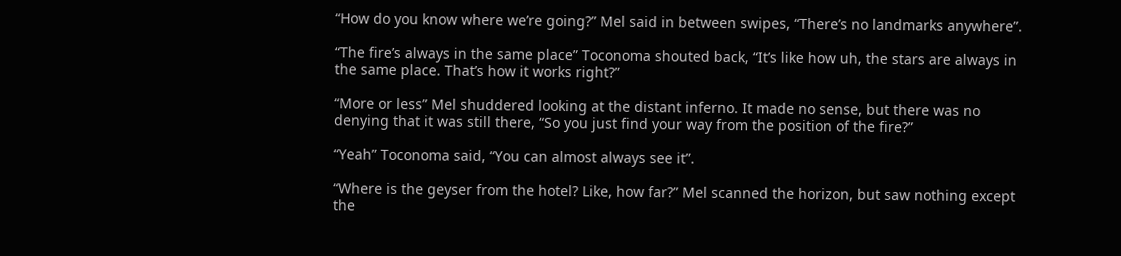“How do you know where we’re going?” Mel said in between swipes, “There’s no landmarks anywhere”.

“The fire’s always in the same place” Toconoma shouted back, “It’s like how uh, the stars are always in the same place. That’s how it works right?”

“More or less” Mel shuddered looking at the distant inferno. It made no sense, but there was no denying that it was still there, “So you just find your way from the position of the fire?”

“Yeah” Toconoma said, “You can almost always see it”.

“Where is the geyser from the hotel? Like, how far?” Mel scanned the horizon, but saw nothing except the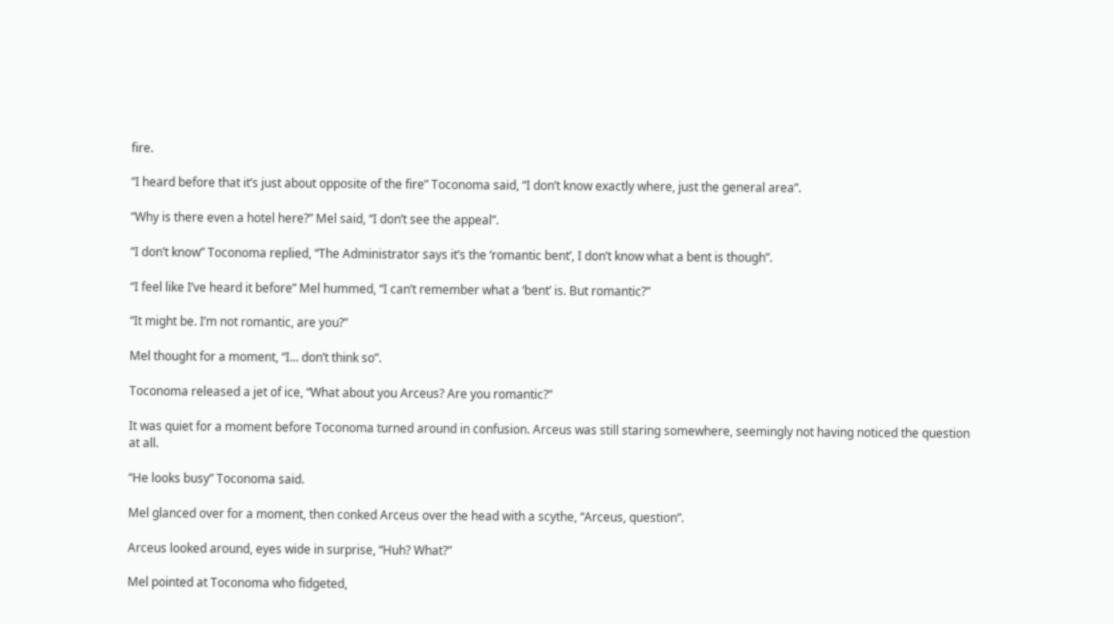fire.

“I heard before that it’s just about opposite of the fire” Toconoma said, “I don’t know exactly where, just the general area”.

“Why is there even a hotel here?” Mel said, “I don’t see the appeal”.

“I don’t know” Toconoma replied, “The Administrator says it’s the ‘romantic bent’, I don’t know what a bent is though”.

“I feel like I’ve heard it before” Mel hummed, “I can’t remember what a ‘bent’ is. But romantic?”

“It might be. I’m not romantic, are you?”

Mel thought for a moment, “I... don’t think so”.

Toconoma released a jet of ice, “What about you Arceus? Are you romantic?”

It was quiet for a moment before Toconoma turned around in confusion. Arceus was still staring somewhere, seemingly not having noticed the question at all.

“He looks busy” Toconoma said.

Mel glanced over for a moment, then conked Arceus over the head with a scythe, “Arceus, question”.

Arceus looked around, eyes wide in surprise, “Huh? What?”

Mel pointed at Toconoma who fidgeted,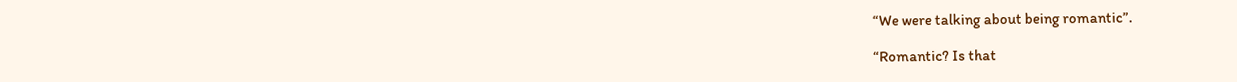“We were talking about being romantic”.

“Romantic? Is that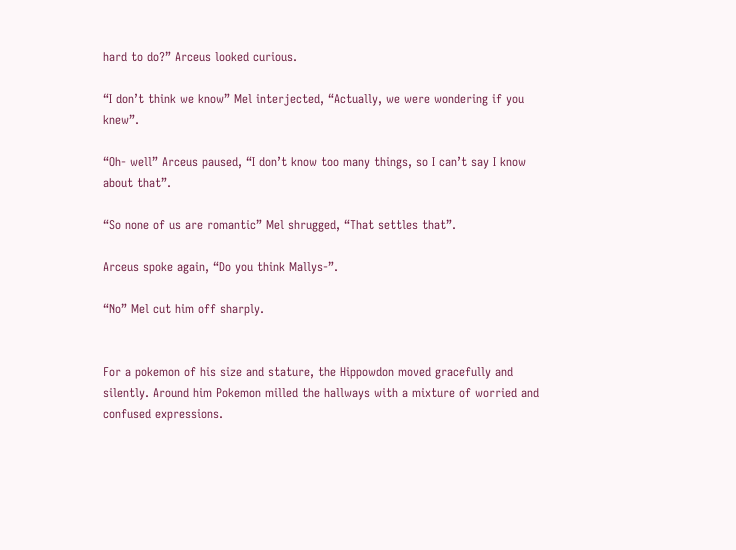hard to do?” Arceus looked curious.

“I don’t think we know” Mel interjected, “Actually, we were wondering if you knew”.

“Oh- well” Arceus paused, “I don’t know too many things, so I can’t say I know about that”.

“So none of us are romantic” Mel shrugged, “That settles that”.

Arceus spoke again, “Do you think Mallys-”.

“No” Mel cut him off sharply.


For a pokemon of his size and stature, the Hippowdon moved gracefully and silently. Around him Pokemon milled the hallways with a mixture of worried and confused expressions.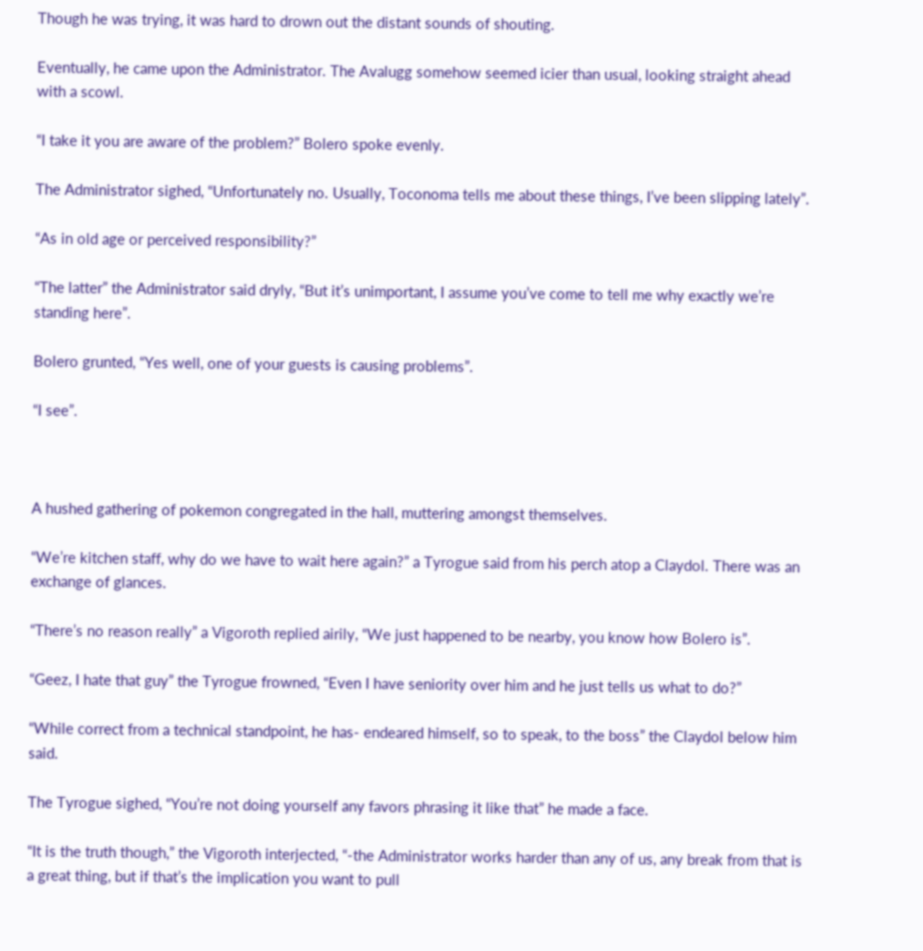Though he was trying, it was hard to drown out the distant sounds of shouting.

Eventually, he came upon the Administrator. The Avalugg somehow seemed icier than usual, looking straight ahead with a scowl.

“I take it you are aware of the problem?” Bolero spoke evenly.

The Administrator sighed, “Unfortunately no. Usually, Toconoma tells me about these things, I’ve been slipping lately”.

“As in old age or perceived responsibility?”

“The latter” the Administrator said dryly, “But it’s unimportant, I assume you’ve come to tell me why exactly we’re standing here”.

Bolero grunted, “Yes well, one of your guests is causing problems”.

“I see”.



A hushed gathering of pokemon congregated in the hall, muttering amongst themselves.

“We’re kitchen staff, why do we have to wait here again?” a Tyrogue said from his perch atop a Claydol. There was an exchange of glances.

“There’s no reason really” a Vigoroth replied airily, “We just happened to be nearby, you know how Bolero is”.

“Geez, I hate that guy” the Tyrogue frowned, “Even I have seniority over him and he just tells us what to do?”

“While correct from a technical standpoint, he has- endeared himself, so to speak, to the boss” the Claydol below him said.

The Tyrogue sighed, “You’re not doing yourself any favors phrasing it like that” he made a face.

“It is the truth though,” the Vigoroth interjected, “-the Administrator works harder than any of us, any break from that is a great thing, but if that’s the implication you want to pull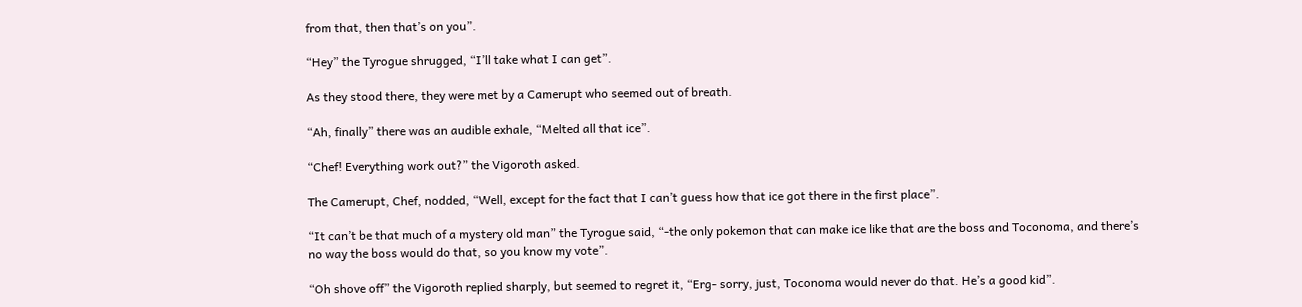from that, then that’s on you”.

“Hey” the Tyrogue shrugged, “I’ll take what I can get”.

As they stood there, they were met by a Camerupt who seemed out of breath.

“Ah, finally” there was an audible exhale, “Melted all that ice”.

“Chef! Everything work out?” the Vigoroth asked.

The Camerupt, Chef, nodded, “Well, except for the fact that I can’t guess how that ice got there in the first place”.

“It can’t be that much of a mystery old man” the Tyrogue said, “-the only pokemon that can make ice like that are the boss and Toconoma, and there’s no way the boss would do that, so you know my vote”.

“Oh shove off” the Vigoroth replied sharply, but seemed to regret it, “Erg- sorry, just, Toconoma would never do that. He’s a good kid”.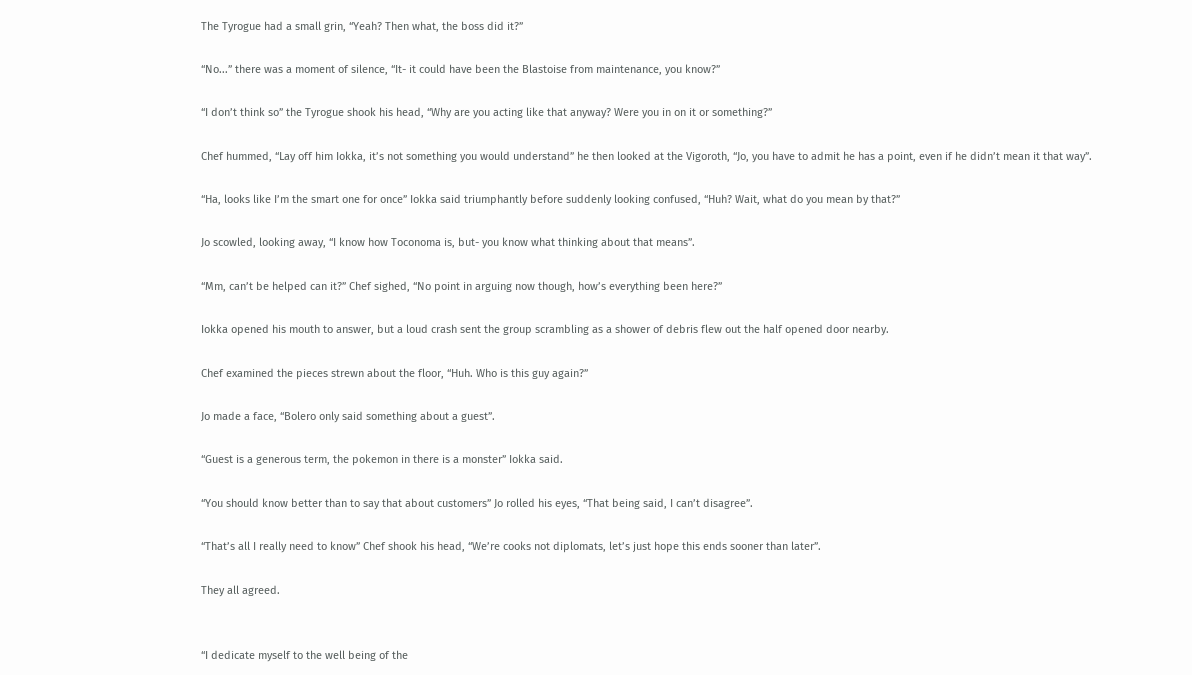The Tyrogue had a small grin, “Yeah? Then what, the boss did it?”

“No...” there was a moment of silence, “It- it could have been the Blastoise from maintenance, you know?”

“I don’t think so” the Tyrogue shook his head, “Why are you acting like that anyway? Were you in on it or something?”

Chef hummed, “Lay off him Iokka, it’s not something you would understand” he then looked at the Vigoroth, “Jo, you have to admit he has a point, even if he didn’t mean it that way”.

“Ha, looks like I’m the smart one for once” Iokka said triumphantly before suddenly looking confused, “Huh? Wait, what do you mean by that?”

Jo scowled, looking away, “I know how Toconoma is, but- you know what thinking about that means”.

“Mm, can’t be helped can it?” Chef sighed, “No point in arguing now though, how’s everything been here?”

Iokka opened his mouth to answer, but a loud crash sent the group scrambling as a shower of debris flew out the half opened door nearby.

Chef examined the pieces strewn about the floor, “Huh. Who is this guy again?”

Jo made a face, “Bolero only said something about a guest”.

“Guest is a generous term, the pokemon in there is a monster” Iokka said.

“You should know better than to say that about customers” Jo rolled his eyes, “That being said, I can’t disagree”.

“That’s all I really need to know” Chef shook his head, “We’re cooks not diplomats, let’s just hope this ends sooner than later”.

They all agreed.


“I dedicate myself to the well being of the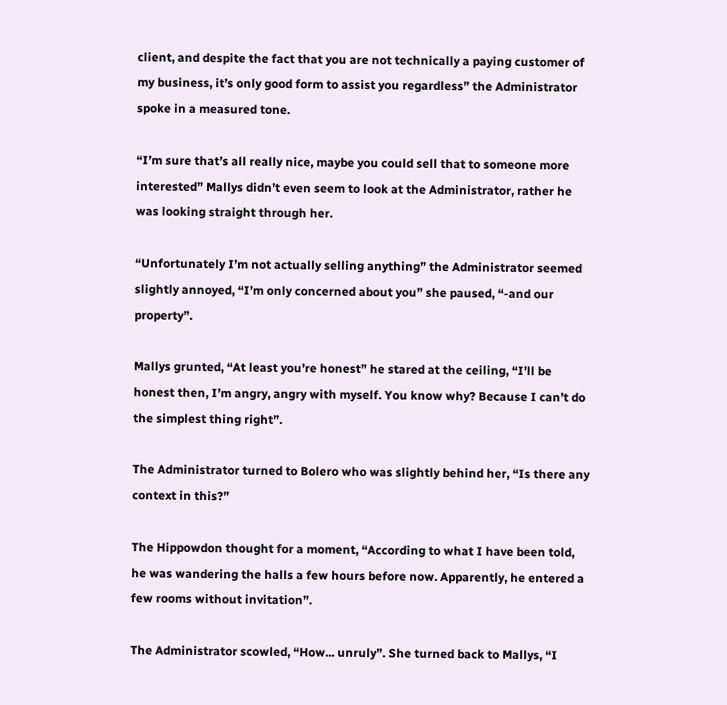client, and despite the fact that you are not technically a paying customer of my business, it’s only good form to assist you regardless” the Administrator spoke in a measured tone.

“I’m sure that’s all really nice, maybe you could sell that to someone more interested” Mallys didn’t even seem to look at the Administrator, rather he was looking straight through her.

“Unfortunately I’m not actually selling anything” the Administrator seemed slightly annoyed, “I’m only concerned about you” she paused, “-and our property”.

Mallys grunted, “At least you’re honest” he stared at the ceiling, “I’ll be honest then, I’m angry, angry with myself. You know why? Because I can’t do the simplest thing right”.

The Administrator turned to Bolero who was slightly behind her, “Is there any context in this?”

The Hippowdon thought for a moment, “According to what I have been told, he was wandering the halls a few hours before now. Apparently, he entered a few rooms without invitation”.

The Administrator scowled, “How... unruly”. She turned back to Mallys, “I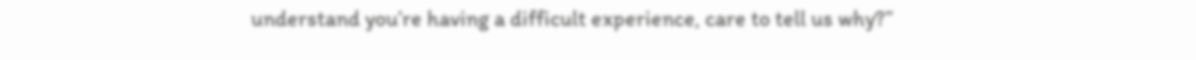understand you’re having a difficult experience, care to tell us why?”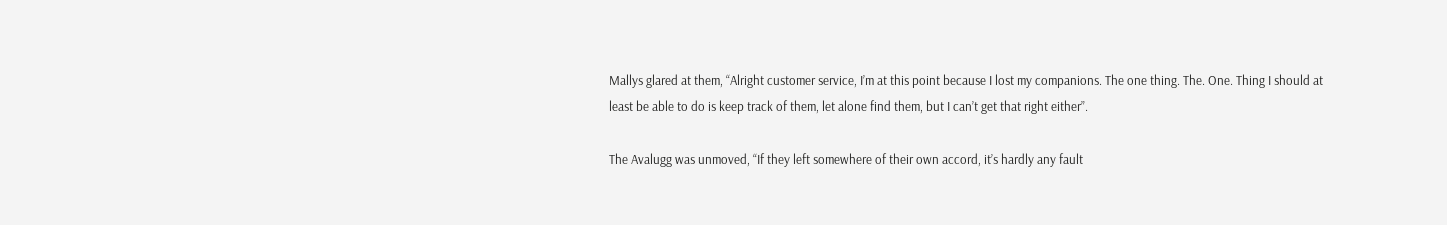Mallys glared at them, “Alright customer service, I’m at this point because I lost my companions. The one thing. The. One. Thing I should at least be able to do is keep track of them, let alone find them, but I can’t get that right either”.

The Avalugg was unmoved, “If they left somewhere of their own accord, it’s hardly any fault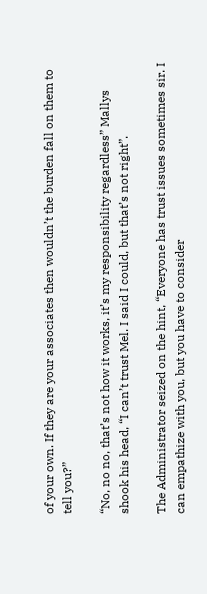of your own. If they are your associates then wouldn’t the burden fall on them to tell you?”

“No, no no, that’s not how it works, it’s my responsibility regardless” Mallys shook his head, “I can’t trust Mel. I said I could, but that’s not right”.

The Administrator seized on the hint, “Everyone has trust issues sometimes sir. I can empathize with you, but you have to consider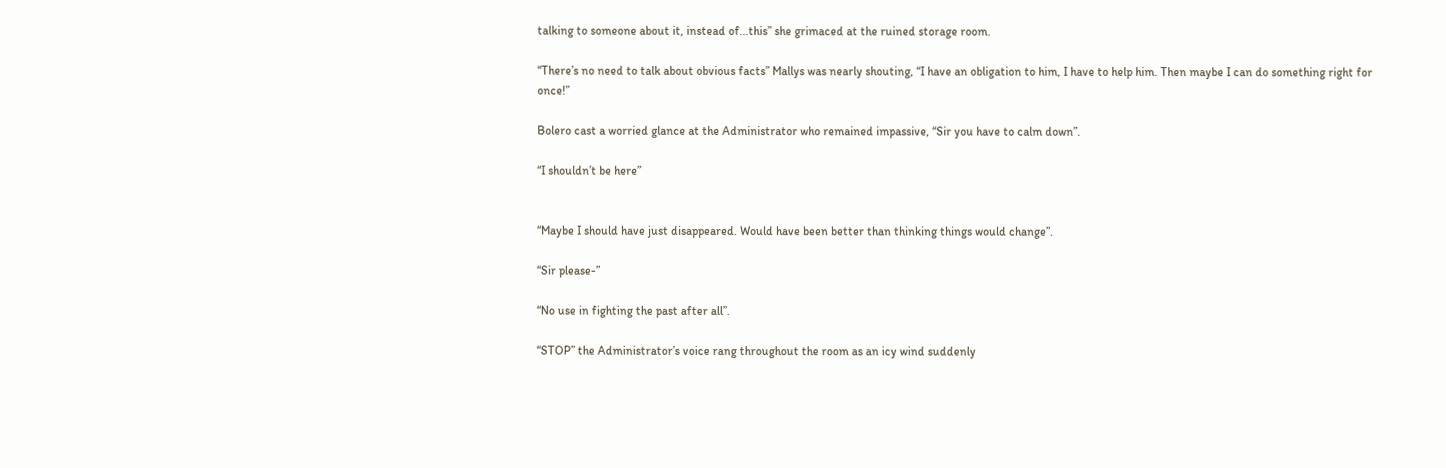talking to someone about it, instead of...this” she grimaced at the ruined storage room.

“There’s no need to talk about obvious facts” Mallys was nearly shouting, “I have an obligation to him, I have to help him. Then maybe I can do something right for once!”

Bolero cast a worried glance at the Administrator who remained impassive, “Sir you have to calm down”.

“I shouldn’t be here”


“Maybe I should have just disappeared. Would have been better than thinking things would change”.

“Sir please-”

“No use in fighting the past after all”.

“STOP” the Administrator’s voice rang throughout the room as an icy wind suddenly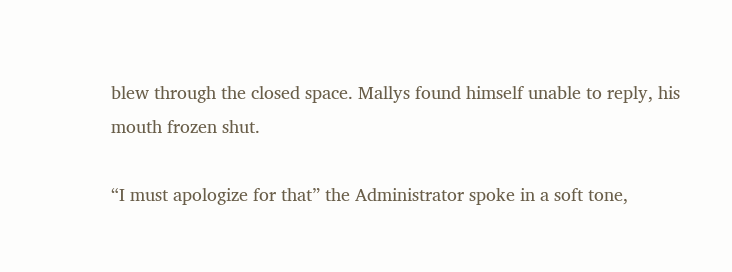blew through the closed space. Mallys found himself unable to reply, his mouth frozen shut.

“I must apologize for that” the Administrator spoke in a soft tone,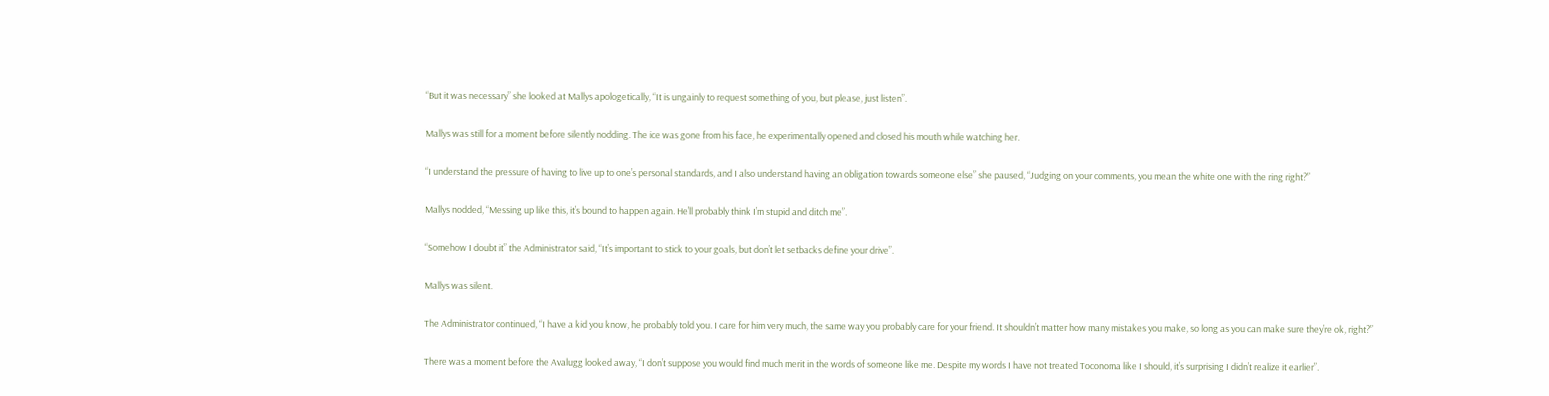“But it was necessary” she looked at Mallys apologetically, “It is ungainly to request something of you, but please, just listen”.

Mallys was still for a moment before silently nodding. The ice was gone from his face, he experimentally opened and closed his mouth while watching her.

“I understand the pressure of having to live up to one’s personal standards, and I also understand having an obligation towards someone else” she paused, “Judging on your comments, you mean the white one with the ring right?”

Mallys nodded, “Messing up like this, it’s bound to happen again. He’ll probably think I’m stupid and ditch me”.

“Somehow I doubt it” the Administrator said, “It’s important to stick to your goals, but don’t let setbacks define your drive”.

Mallys was silent.

The Administrator continued, “I have a kid you know, he probably told you. I care for him very much, the same way you probably care for your friend. It shouldn’t matter how many mistakes you make, so long as you can make sure they’re ok, right?”

There was a moment before the Avalugg looked away, “I don’t suppose you would find much merit in the words of someone like me. Despite my words I have not treated Toconoma like I should, it’s surprising I didn’t realize it earlier”.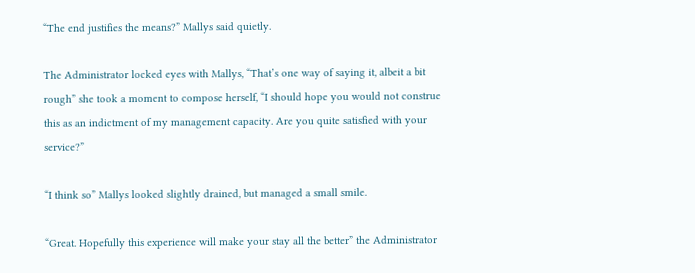“The end justifies the means?” Mallys said quietly.

The Administrator locked eyes with Mallys, “That’s one way of saying it, albeit a bit rough” she took a moment to compose herself, “I should hope you would not construe this as an indictment of my management capacity. Are you quite satisfied with your service?”

“I think so” Mallys looked slightly drained, but managed a small smile.

“Great. Hopefully this experience will make your stay all the better” the Administrator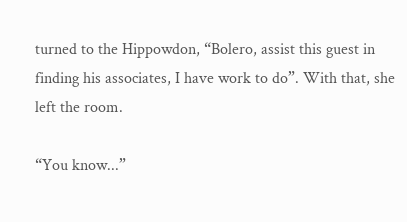turned to the Hippowdon, “Bolero, assist this guest in finding his associates, I have work to do”. With that, she left the room.

“You know...”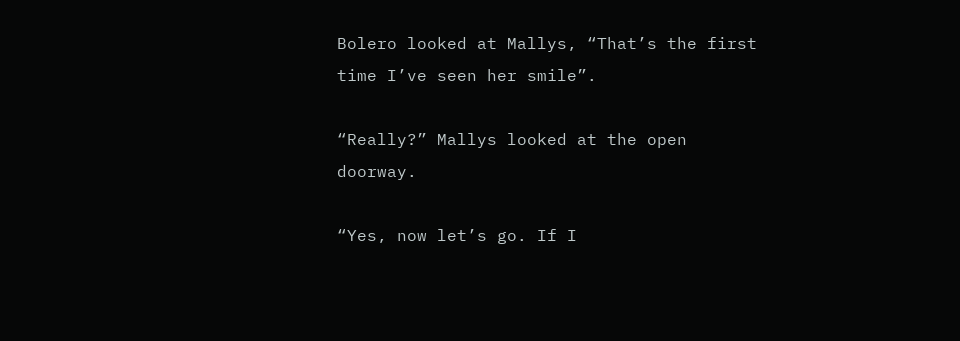Bolero looked at Mallys, “That’s the first time I’ve seen her smile”.

“Really?” Mallys looked at the open doorway.

“Yes, now let’s go. If I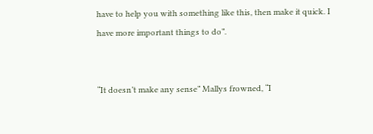have to help you with something like this, then make it quick. I have more important things to do”.


“It doesn’t make any sense” Mallys frowned, “I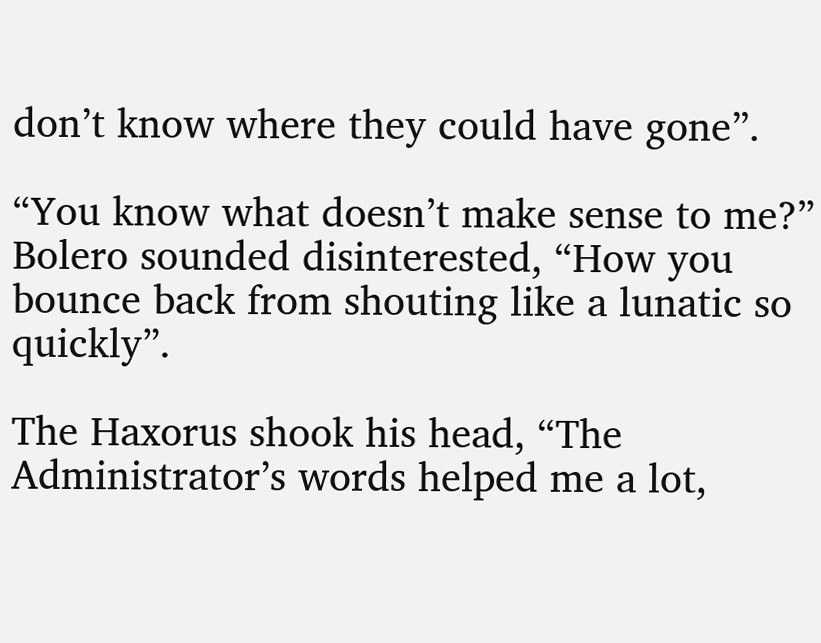don’t know where they could have gone”.

“You know what doesn’t make sense to me?” Bolero sounded disinterested, “How you bounce back from shouting like a lunatic so quickly”.

The Haxorus shook his head, “The Administrator’s words helped me a lot,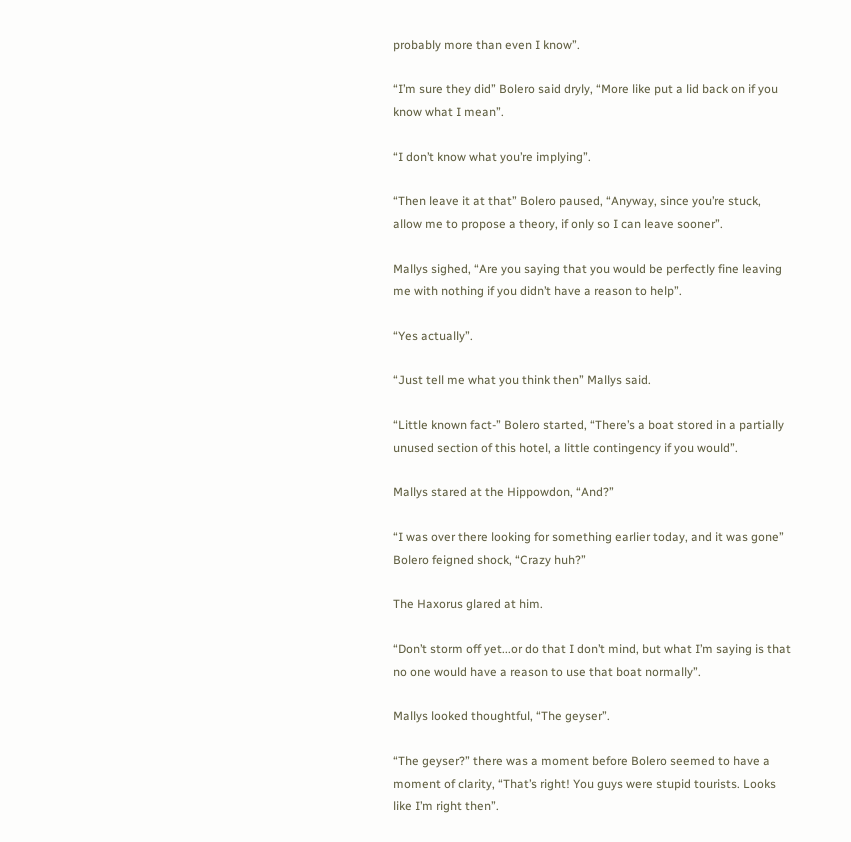probably more than even I know”.

“I’m sure they did” Bolero said dryly, “More like put a lid back on if you know what I mean”.

“I don’t know what you’re implying”.

“Then leave it at that” Bolero paused, “Anyway, since you’re stuck, allow me to propose a theory, if only so I can leave sooner”.

Mallys sighed, “Are you saying that you would be perfectly fine leaving me with nothing if you didn’t have a reason to help”.

“Yes actually”.

“Just tell me what you think then” Mallys said.

“Little known fact-” Bolero started, “There’s a boat stored in a partially unused section of this hotel, a little contingency if you would”.

Mallys stared at the Hippowdon, “And?”

“I was over there looking for something earlier today, and it was gone” Bolero feigned shock, “Crazy huh?”

The Haxorus glared at him.

“Don’t storm off yet...or do that I don’t mind, but what I’m saying is that no one would have a reason to use that boat normally”.

Mallys looked thoughtful, “The geyser”.

“The geyser?” there was a moment before Bolero seemed to have a moment of clarity, “That’s right! You guys were stupid tourists. Looks like I’m right then”.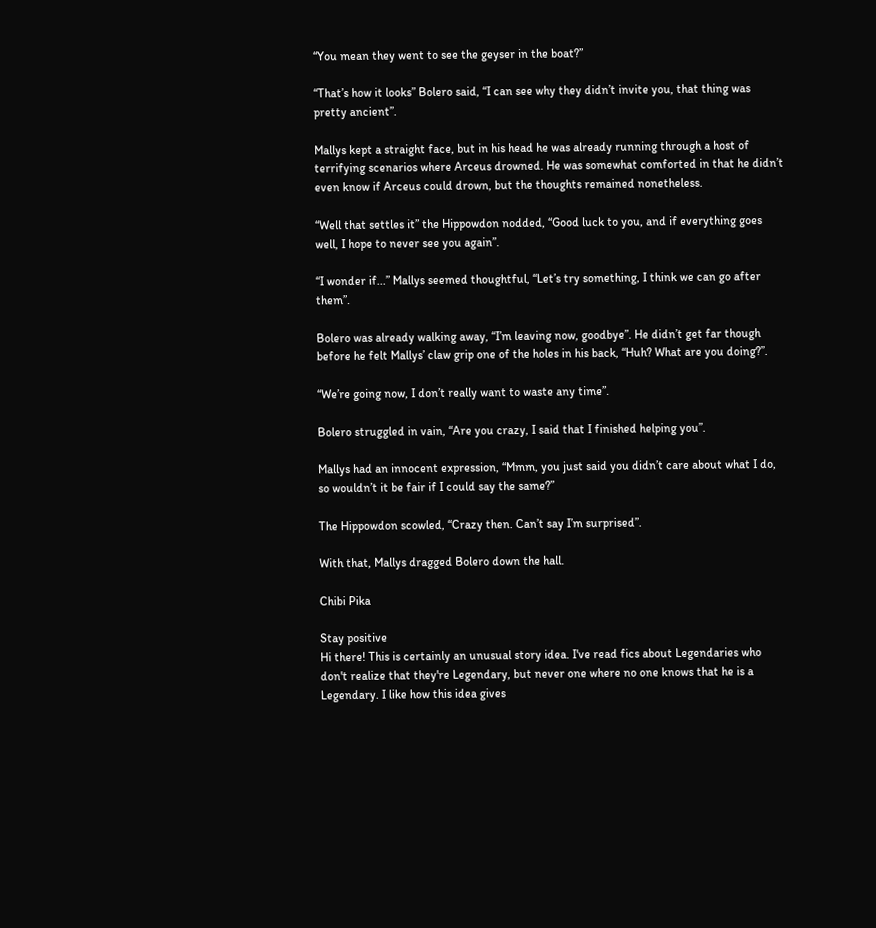“You mean they went to see the geyser in the boat?”

“That’s how it looks” Bolero said, “I can see why they didn’t invite you, that thing was pretty ancient”.

Mallys kept a straight face, but in his head he was already running through a host of terrifying scenarios where Arceus drowned. He was somewhat comforted in that he didn’t even know if Arceus could drown, but the thoughts remained nonetheless.

“Well that settles it” the Hippowdon nodded, “Good luck to you, and if everything goes well, I hope to never see you again”.

“I wonder if...” Mallys seemed thoughtful, “Let’s try something, I think we can go after them”.

Bolero was already walking away, “I’m leaving now, goodbye”. He didn’t get far though before he felt Mallys’ claw grip one of the holes in his back, “Huh? What are you doing?”.

“We’re going now, I don’t really want to waste any time”.

Bolero struggled in vain, “Are you crazy, I said that I finished helping you”.

Mallys had an innocent expression, “Mmm, you just said you didn’t care about what I do, so wouldn’t it be fair if I could say the same?”

The Hippowdon scowled, “Crazy then. Can’t say I’m surprised”.

With that, Mallys dragged Bolero down the hall.

Chibi Pika

Stay positive
Hi there! This is certainly an unusual story idea. I've read fics about Legendaries who don't realize that they're Legendary, but never one where no one knows that he is a Legendary. I like how this idea gives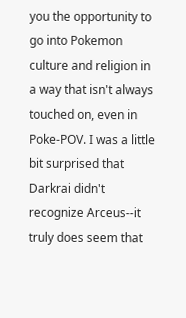you the opportunity to go into Pokemon culture and religion in a way that isn't always touched on, even in Poke-POV. I was a little bit surprised that Darkrai didn't recognize Arceus--it truly does seem that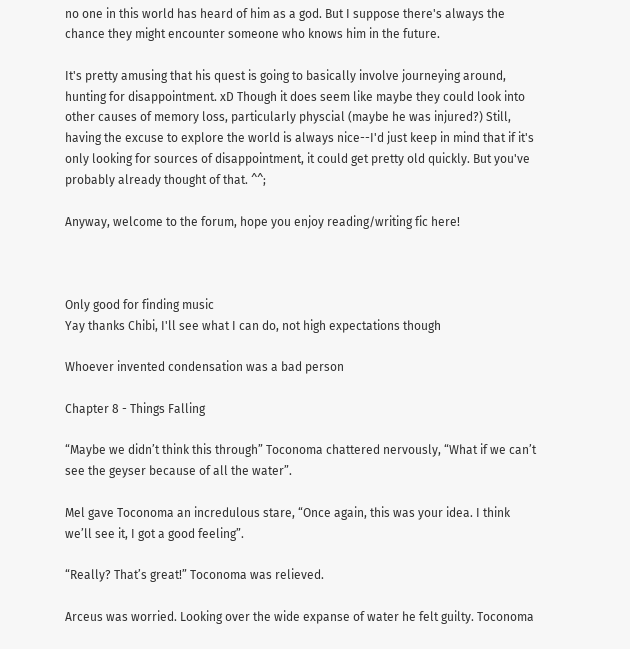no one in this world has heard of him as a god. But I suppose there's always the chance they might encounter someone who knows him in the future.

It's pretty amusing that his quest is going to basically involve journeying around, hunting for disappointment. xD Though it does seem like maybe they could look into other causes of memory loss, particularly physcial (maybe he was injured?) Still, having the excuse to explore the world is always nice--I'd just keep in mind that if it's only looking for sources of disappointment, it could get pretty old quickly. But you've probably already thought of that. ^^;

Anyway, welcome to the forum, hope you enjoy reading/writing fic here!



Only good for finding music
Yay thanks Chibi, I'll see what I can do, not high expectations though

Whoever invented condensation was a bad person

Chapter 8 - Things Falling

“Maybe we didn’t think this through” Toconoma chattered nervously, “What if we can’t see the geyser because of all the water”.

Mel gave Toconoma an incredulous stare, “Once again, this was your idea. I think we’ll see it, I got a good feeling”.

“Really? That’s great!” Toconoma was relieved.

Arceus was worried. Looking over the wide expanse of water he felt guilty. Toconoma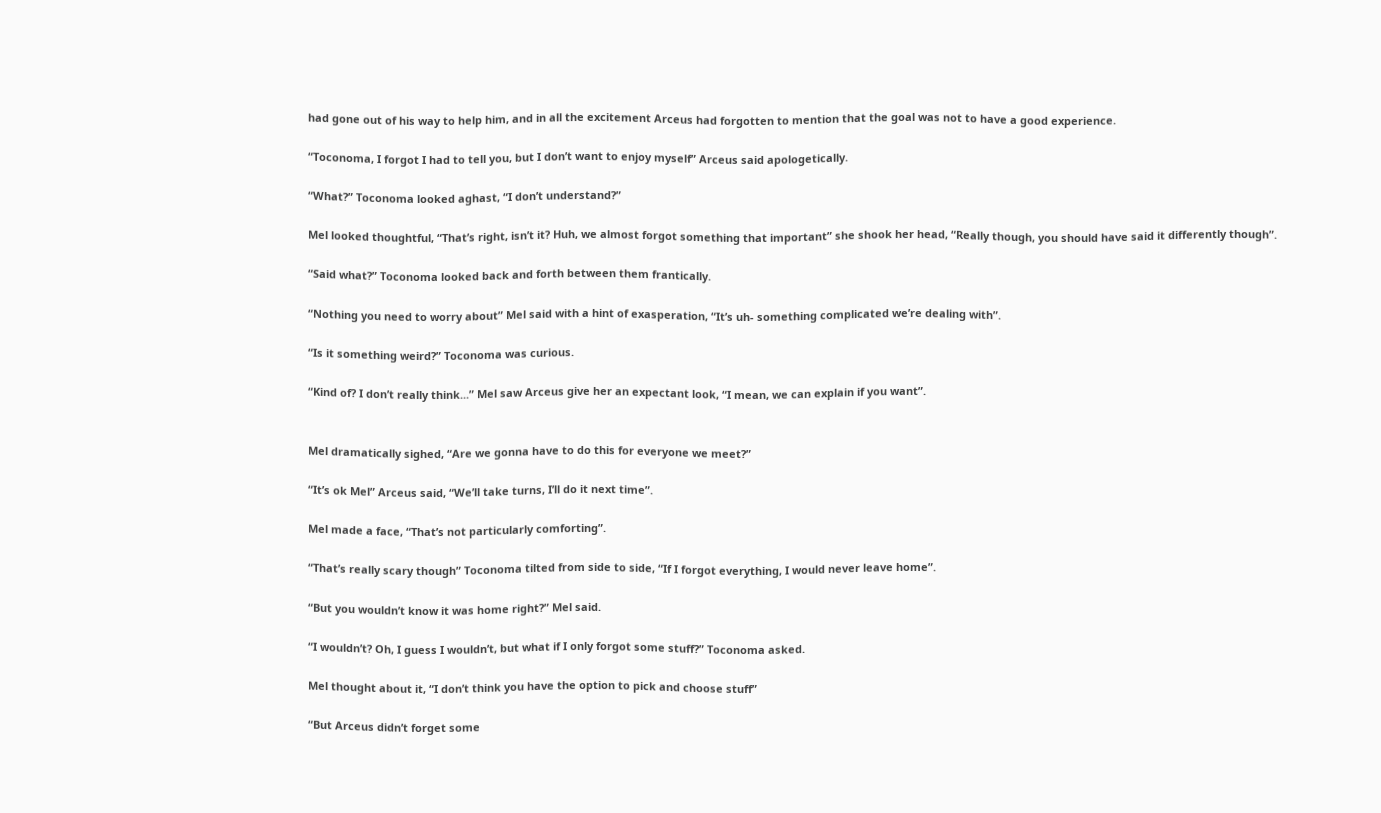had gone out of his way to help him, and in all the excitement Arceus had forgotten to mention that the goal was not to have a good experience.

“Toconoma, I forgot I had to tell you, but I don’t want to enjoy myself” Arceus said apologetically.

“What?” Toconoma looked aghast, “I don’t understand?”

Mel looked thoughtful, “That’s right, isn’t it? Huh, we almost forgot something that important” she shook her head, “Really though, you should have said it differently though”.

“Said what?” Toconoma looked back and forth between them frantically.

“Nothing you need to worry about” Mel said with a hint of exasperation, “It’s uh- something complicated we’re dealing with”.

“Is it something weird?” Toconoma was curious.

“Kind of? I don’t really think...” Mel saw Arceus give her an expectant look, “I mean, we can explain if you want”.


Mel dramatically sighed, “Are we gonna have to do this for everyone we meet?”

“It’s ok Mel” Arceus said, “We’ll take turns, I’ll do it next time”.

Mel made a face, “That’s not particularly comforting”.

“That’s really scary though” Toconoma tilted from side to side, “If I forgot everything, I would never leave home”.

“But you wouldn’t know it was home right?” Mel said.

“I wouldn’t? Oh, I guess I wouldn’t, but what if I only forgot some stuff?” Toconoma asked.

Mel thought about it, “I don’t think you have the option to pick and choose stuff”

“But Arceus didn’t forget some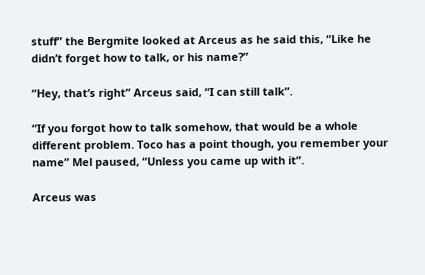stuff” the Bergmite looked at Arceus as he said this, “Like he didn’t forget how to talk, or his name?”

“Hey, that’s right” Arceus said, “I can still talk”.

“If you forgot how to talk somehow, that would be a whole different problem. Toco has a point though, you remember your name” Mel paused, “Unless you came up with it”.

Arceus was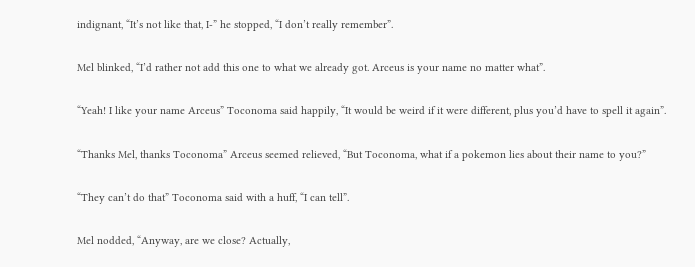indignant, “It’s not like that, I-” he stopped, “I don’t really remember”.

Mel blinked, “I’d rather not add this one to what we already got. Arceus is your name no matter what”.

“Yeah! I like your name Arceus” Toconoma said happily, “It would be weird if it were different, plus you’d have to spell it again”.

“Thanks Mel, thanks Toconoma” Arceus seemed relieved, “But Toconoma, what if a pokemon lies about their name to you?”

“They can’t do that” Toconoma said with a huff, “I can tell”.

Mel nodded, “Anyway, are we close? Actually,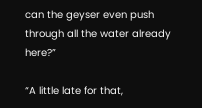can the geyser even push through all the water already here?”

“A little late for that,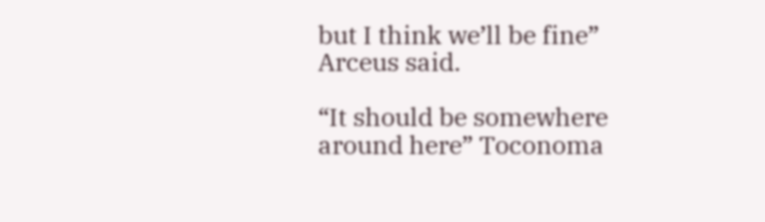but I think we’ll be fine” Arceus said.

“It should be somewhere around here” Toconoma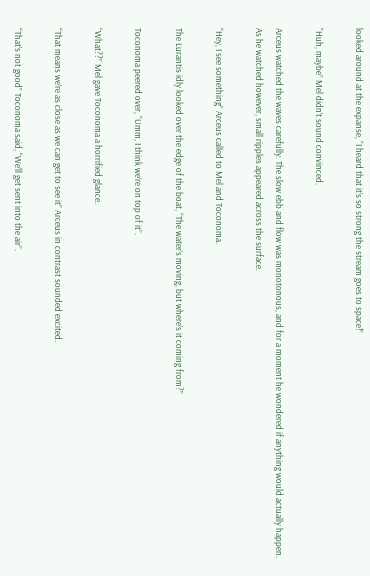looked around at the expanse, “I heard that it’s so strong the stream goes to space!”

“Huh, maybe” Mel didn’t sound convinced.

Arceus watched the waves carefully. The slow ebb and flow was monotonous, and for a moment he wondered if anything would actually happen. As he watched however, small ripples appeared across the surface.

“Hey, I see something” Arceus called to Mel and Toconoma.

The Lurantis idly looked over the edge of the boat, “The water’s moving, but where’s it coming from?”

Toconoma peered over, “Umm, I think we’re on top of it”.

“What??” Mel gave Toconoma a horrified glance.

“That means we’re as close as we can get to see it” Arceus in contrast sounded excited.

“That’s not good” Toconoma said, “We’ll get sent into the air”.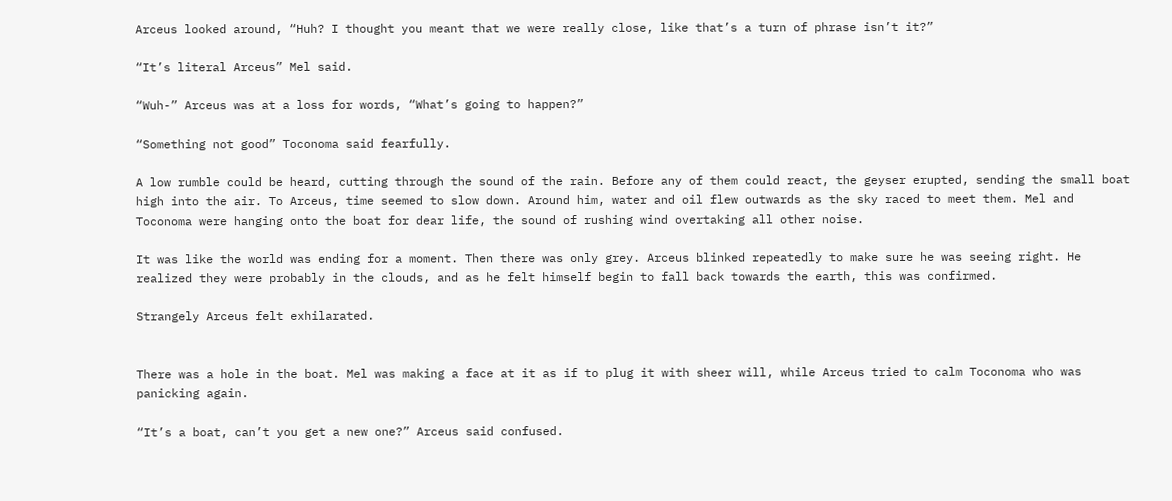Arceus looked around, “Huh? I thought you meant that we were really close, like that’s a turn of phrase isn’t it?”

“It’s literal Arceus” Mel said.

“Wuh-” Arceus was at a loss for words, “What’s going to happen?”

“Something not good” Toconoma said fearfully.

A low rumble could be heard, cutting through the sound of the rain. Before any of them could react, the geyser erupted, sending the small boat high into the air. To Arceus, time seemed to slow down. Around him, water and oil flew outwards as the sky raced to meet them. Mel and Toconoma were hanging onto the boat for dear life, the sound of rushing wind overtaking all other noise.

It was like the world was ending for a moment. Then there was only grey. Arceus blinked repeatedly to make sure he was seeing right. He realized they were probably in the clouds, and as he felt himself begin to fall back towards the earth, this was confirmed.

Strangely Arceus felt exhilarated.


There was a hole in the boat. Mel was making a face at it as if to plug it with sheer will, while Arceus tried to calm Toconoma who was panicking again.

“It’s a boat, can’t you get a new one?” Arceus said confused.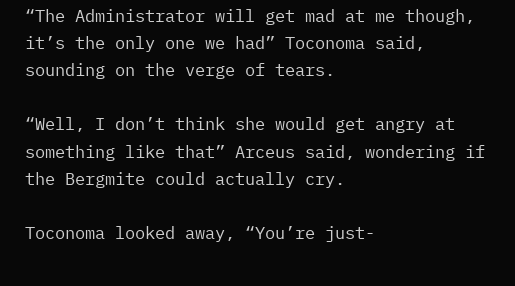“The Administrator will get mad at me though, it’s the only one we had” Toconoma said, sounding on the verge of tears.

“Well, I don’t think she would get angry at something like that” Arceus said, wondering if the Bergmite could actually cry.

Toconoma looked away, “You’re just-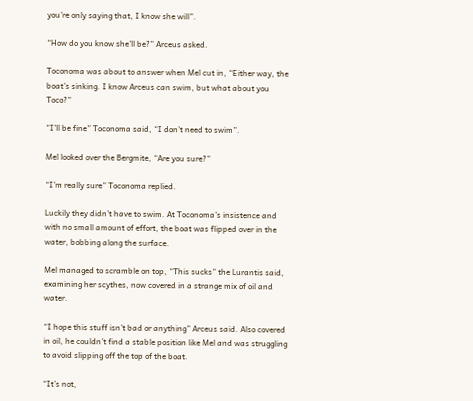you’re only saying that, I know she will”.

“How do you know she’ll be?” Arceus asked.

Toconoma was about to answer when Mel cut in, “Either way, the boat’s sinking. I know Arceus can swim, but what about you Toco?”

“I’ll be fine” Toconoma said, “I don’t need to swim”.

Mel looked over the Bergmite, “Are you sure?”

“I’m really sure” Toconoma replied.

Luckily they didn’t have to swim. At Toconoma’s insistence and with no small amount of effort, the boat was flipped over in the water, bobbing along the surface.

Mel managed to scramble on top, “This sucks” the Lurantis said, examining her scythes, now covered in a strange mix of oil and water.

“I hope this stuff isn’t bad or anything” Arceus said. Also covered in oil, he couldn’t find a stable position like Mel and was struggling to avoid slipping off the top of the boat.

“It’s not,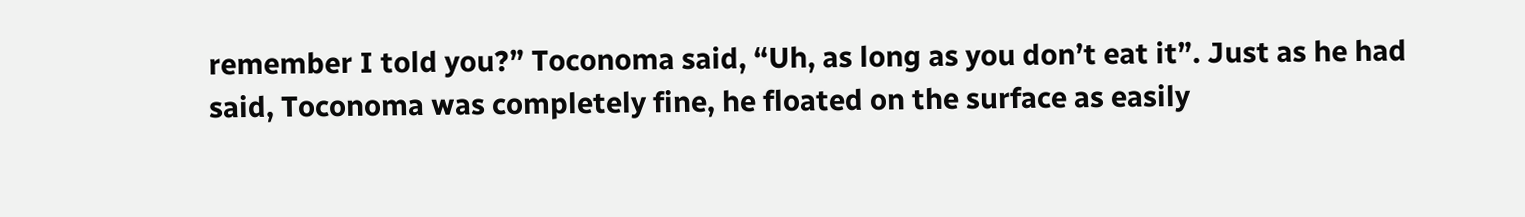remember I told you?” Toconoma said, “Uh, as long as you don’t eat it”. Just as he had said, Toconoma was completely fine, he floated on the surface as easily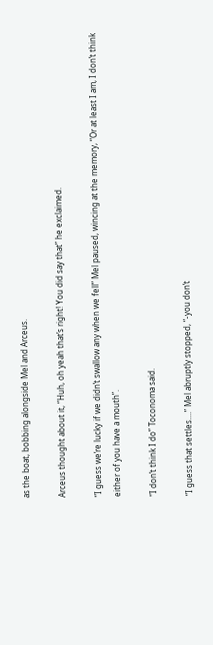as the boat, bobbing alongside Mel and Arceus.

Arceus thought about it, “Huh, oh yeah that’s right! You did say that” he exclaimed.

“I guess we’re lucky if we didn’t swallow any when we fell” Mel paused, wincing at the memory, “Or at least I am, I don’t think either of you have a mouth”.

“I don’t think I do” Toconoma said.

“I guess that settles....” Mel abruptly stopped, “-you don’t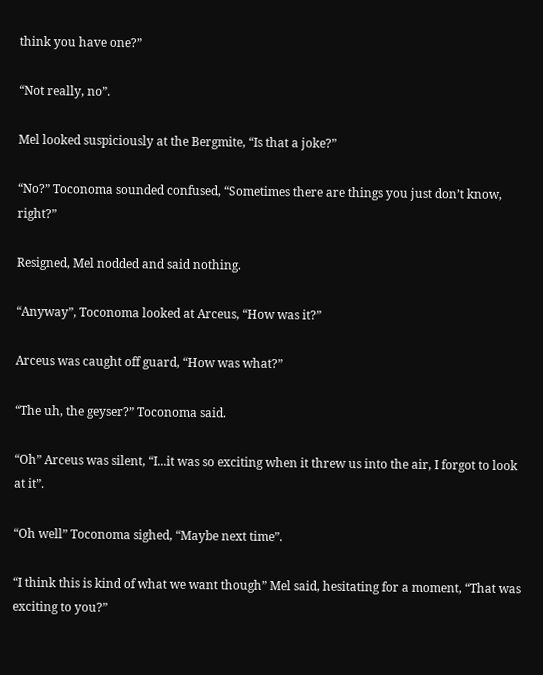think you have one?”

“Not really, no”.

Mel looked suspiciously at the Bergmite, “Is that a joke?”

“No?” Toconoma sounded confused, “Sometimes there are things you just don’t know, right?”

Resigned, Mel nodded and said nothing.

“Anyway”, Toconoma looked at Arceus, “How was it?”

Arceus was caught off guard, “How was what?”

“The uh, the geyser?” Toconoma said.

“Oh” Arceus was silent, “I...it was so exciting when it threw us into the air, I forgot to look at it”.

“Oh well” Toconoma sighed, “Maybe next time”.

“I think this is kind of what we want though” Mel said, hesitating for a moment, “That was exciting to you?”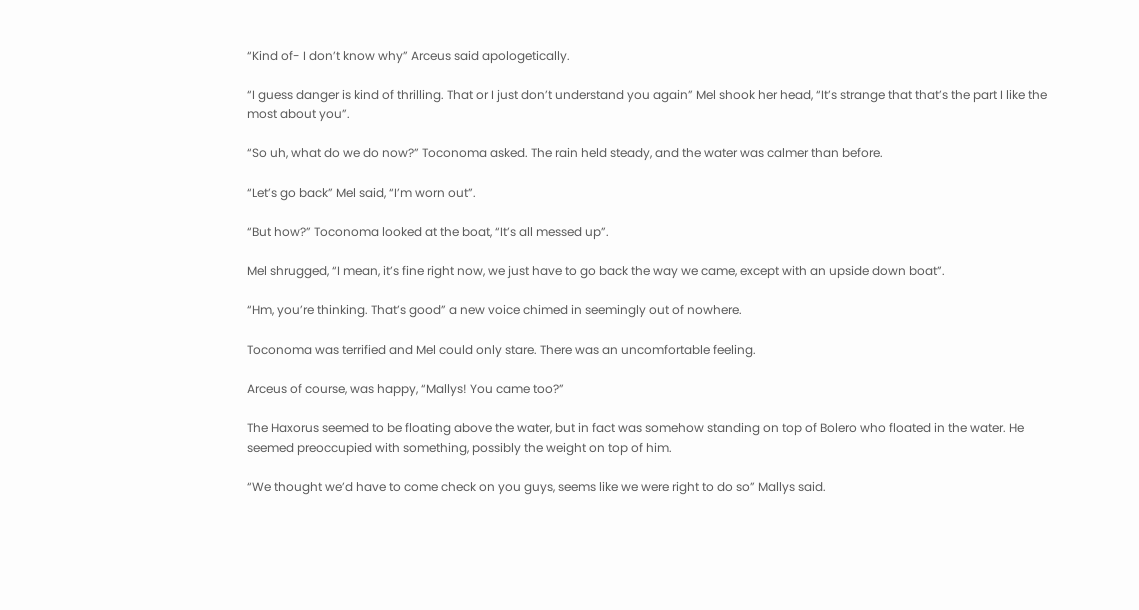“Kind of- I don’t know why” Arceus said apologetically.

“I guess danger is kind of thrilling. That or I just don’t understand you again” Mel shook her head, “It’s strange that that’s the part I like the most about you”.

“So uh, what do we do now?” Toconoma asked. The rain held steady, and the water was calmer than before.

“Let’s go back” Mel said, “I’m worn out”.

“But how?” Toconoma looked at the boat, “It’s all messed up”.

Mel shrugged, “I mean, it’s fine right now, we just have to go back the way we came, except with an upside down boat”.

“Hm, you’re thinking. That’s good” a new voice chimed in seemingly out of nowhere.

Toconoma was terrified and Mel could only stare. There was an uncomfortable feeling.

Arceus of course, was happy, “Mallys! You came too?”

The Haxorus seemed to be floating above the water, but in fact was somehow standing on top of Bolero who floated in the water. He seemed preoccupied with something, possibly the weight on top of him.

“We thought we’d have to come check on you guys, seems like we were right to do so” Mallys said.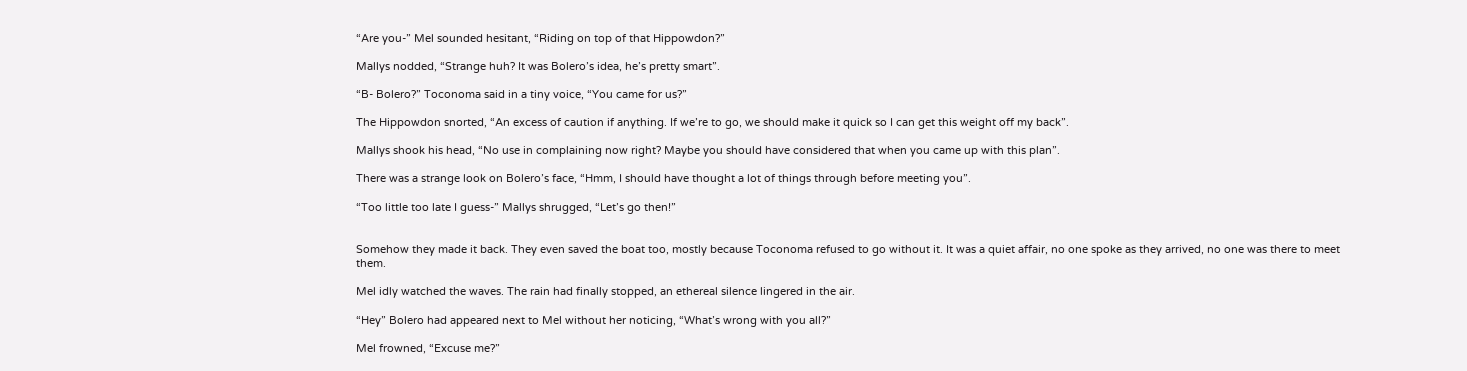“Are you-” Mel sounded hesitant, “Riding on top of that Hippowdon?”

Mallys nodded, “Strange huh? It was Bolero’s idea, he’s pretty smart”.

“B- Bolero?” Toconoma said in a tiny voice, “You came for us?”

The Hippowdon snorted, “An excess of caution if anything. If we’re to go, we should make it quick so I can get this weight off my back”.

Mallys shook his head, “No use in complaining now right? Maybe you should have considered that when you came up with this plan”.

There was a strange look on Bolero’s face, “Hmm, I should have thought a lot of things through before meeting you”.

“Too little too late I guess-” Mallys shrugged, “Let’s go then!”


Somehow they made it back. They even saved the boat too, mostly because Toconoma refused to go without it. It was a quiet affair, no one spoke as they arrived, no one was there to meet them.

Mel idly watched the waves. The rain had finally stopped, an ethereal silence lingered in the air.

“Hey” Bolero had appeared next to Mel without her noticing, “What’s wrong with you all?”

Mel frowned, “Excuse me?”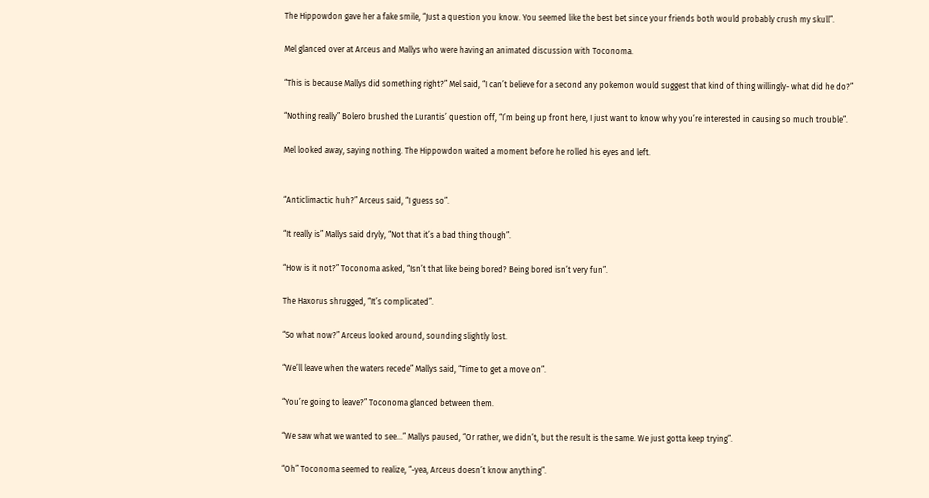The Hippowdon gave her a fake smile, “Just a question you know. You seemed like the best bet since your friends both would probably crush my skull”.

Mel glanced over at Arceus and Mallys who were having an animated discussion with Toconoma.

“This is because Mallys did something right?” Mel said, “I can’t believe for a second any pokemon would suggest that kind of thing willingly- what did he do?”

“Nothing really” Bolero brushed the Lurantis’ question off, “I’m being up front here, I just want to know why you’re interested in causing so much trouble”.

Mel looked away, saying nothing. The Hippowdon waited a moment before he rolled his eyes and left.


“Anticlimactic huh?” Arceus said, “I guess so”.

“It really is” Mallys said dryly, “Not that it’s a bad thing though”.

“How is it not?” Toconoma asked, “Isn’t that like being bored? Being bored isn’t very fun”.

The Haxorus shrugged, “It’s complicated”.

“So what now?” Arceus looked around, sounding slightly lost.

“We’ll leave when the waters recede” Mallys said, “Time to get a move on”.

“You’re going to leave?” Toconoma glanced between them.

“We saw what we wanted to see...” Mallys paused, “Or rather, we didn’t, but the result is the same. We just gotta keep trying”.

“Oh” Toconoma seemed to realize, “-yea, Arceus doesn’t know anything”.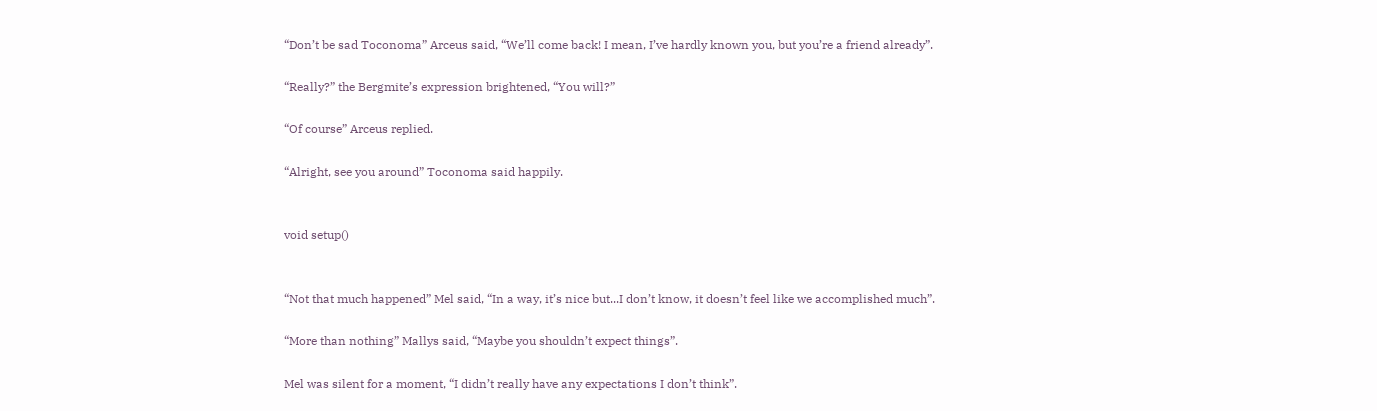“Don’t be sad Toconoma” Arceus said, “We’ll come back! I mean, I’ve hardly known you, but you’re a friend already”.

“Really?” the Bergmite’s expression brightened, “You will?”

“Of course” Arceus replied.

“Alright, see you around” Toconoma said happily.


void setup()


“Not that much happened” Mel said, “In a way, it’s nice but...I don’t know, it doesn’t feel like we accomplished much”.

“More than nothing” Mallys said, “Maybe you shouldn’t expect things”.

Mel was silent for a moment, “I didn’t really have any expectations I don’t think”.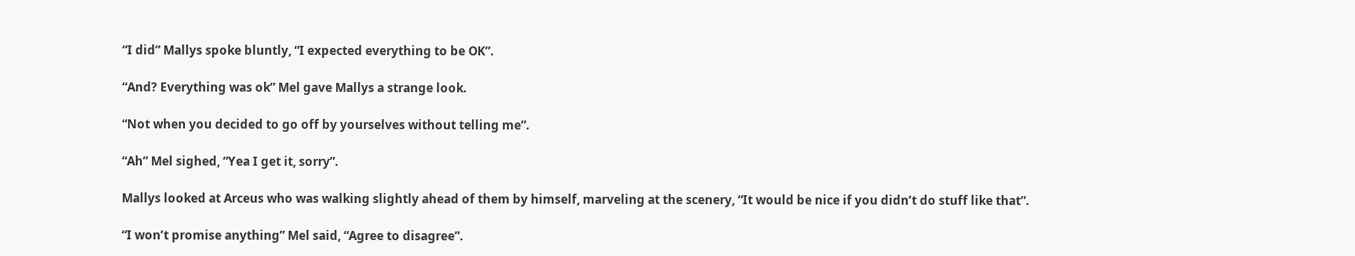“I did” Mallys spoke bluntly, “I expected everything to be OK”.

“And? Everything was ok” Mel gave Mallys a strange look.

“Not when you decided to go off by yourselves without telling me”.

“Ah” Mel sighed, “Yea I get it, sorry”.

Mallys looked at Arceus who was walking slightly ahead of them by himself, marveling at the scenery, “It would be nice if you didn’t do stuff like that”.

“I won’t promise anything” Mel said, “Agree to disagree”.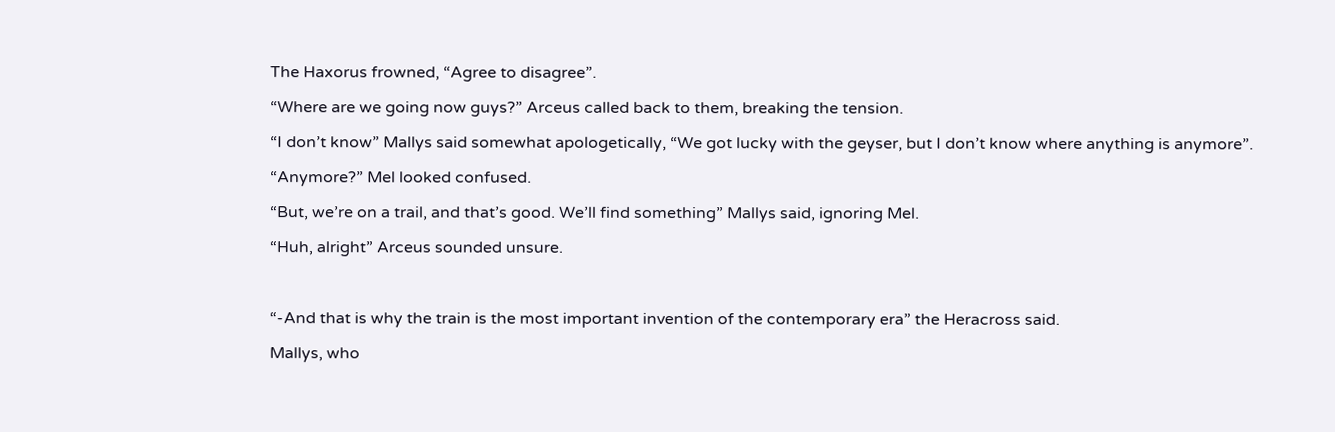The Haxorus frowned, “Agree to disagree”.

“Where are we going now guys?” Arceus called back to them, breaking the tension.

“I don’t know” Mallys said somewhat apologetically, “We got lucky with the geyser, but I don’t know where anything is anymore”.

“Anymore?” Mel looked confused.

“But, we’re on a trail, and that’s good. We’ll find something” Mallys said, ignoring Mel.

“Huh, alright” Arceus sounded unsure.



“-And that is why the train is the most important invention of the contemporary era” the Heracross said.

Mallys, who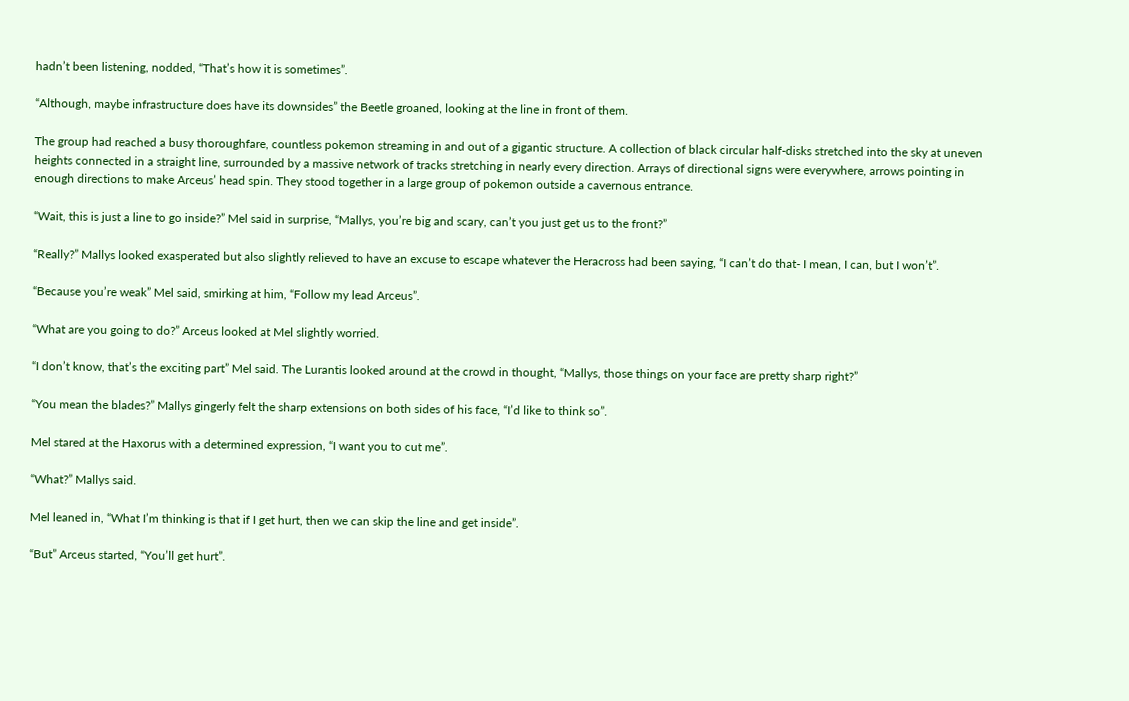hadn’t been listening, nodded, “That’s how it is sometimes”.

“Although, maybe infrastructure does have its downsides” the Beetle groaned, looking at the line in front of them.

The group had reached a busy thoroughfare, countless pokemon streaming in and out of a gigantic structure. A collection of black circular half-disks stretched into the sky at uneven heights connected in a straight line, surrounded by a massive network of tracks stretching in nearly every direction. Arrays of directional signs were everywhere, arrows pointing in enough directions to make Arceus’ head spin. They stood together in a large group of pokemon outside a cavernous entrance.

“Wait, this is just a line to go inside?” Mel said in surprise, “Mallys, you’re big and scary, can’t you just get us to the front?”

“Really?” Mallys looked exasperated but also slightly relieved to have an excuse to escape whatever the Heracross had been saying, “I can’t do that- I mean, I can, but I won’t”.

“Because you’re weak” Mel said, smirking at him, “Follow my lead Arceus”.

“What are you going to do?” Arceus looked at Mel slightly worried.

“I don’t know, that’s the exciting part” Mel said. The Lurantis looked around at the crowd in thought, “Mallys, those things on your face are pretty sharp right?”

“You mean the blades?” Mallys gingerly felt the sharp extensions on both sides of his face, “I’d like to think so”.

Mel stared at the Haxorus with a determined expression, “I want you to cut me”.

“What?” Mallys said.

Mel leaned in, “What I’m thinking is that if I get hurt, then we can skip the line and get inside”.

“But” Arceus started, “You’ll get hurt”.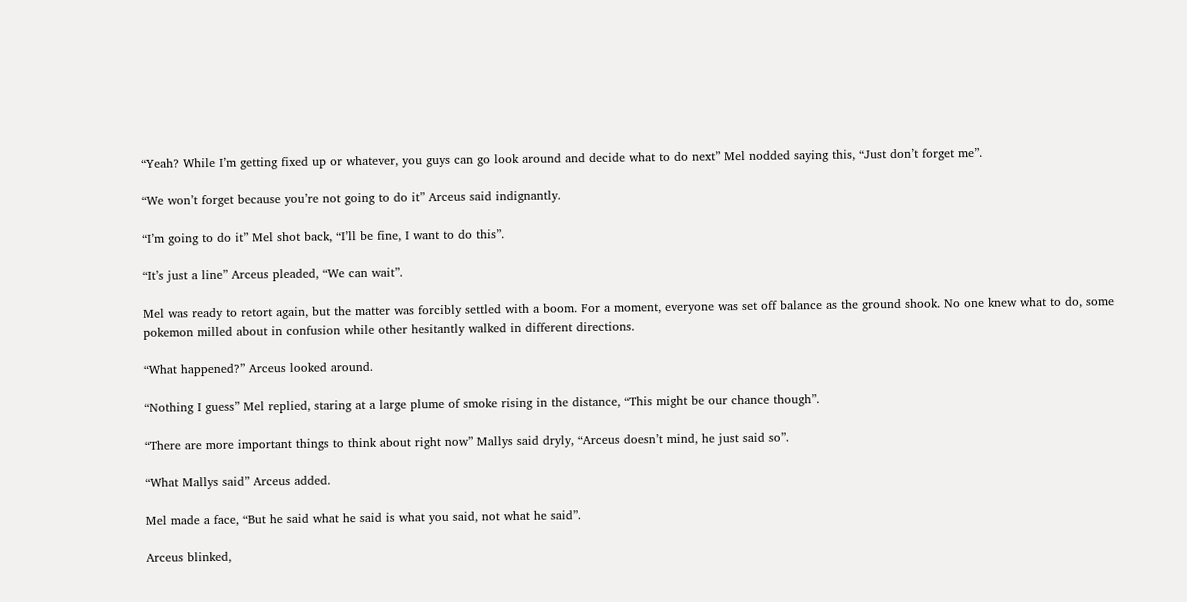“Yeah? While I’m getting fixed up or whatever, you guys can go look around and decide what to do next” Mel nodded saying this, “Just don’t forget me”.

“We won’t forget because you’re not going to do it” Arceus said indignantly.

“I’m going to do it” Mel shot back, “I’ll be fine, I want to do this”.

“It’s just a line” Arceus pleaded, “We can wait”.

Mel was ready to retort again, but the matter was forcibly settled with a boom. For a moment, everyone was set off balance as the ground shook. No one knew what to do, some pokemon milled about in confusion while other hesitantly walked in different directions.

“What happened?” Arceus looked around.

“Nothing I guess” Mel replied, staring at a large plume of smoke rising in the distance, “This might be our chance though”.

“There are more important things to think about right now” Mallys said dryly, “Arceus doesn’t mind, he just said so”.

“What Mallys said” Arceus added.

Mel made a face, “But he said what he said is what you said, not what he said”.

Arceus blinked,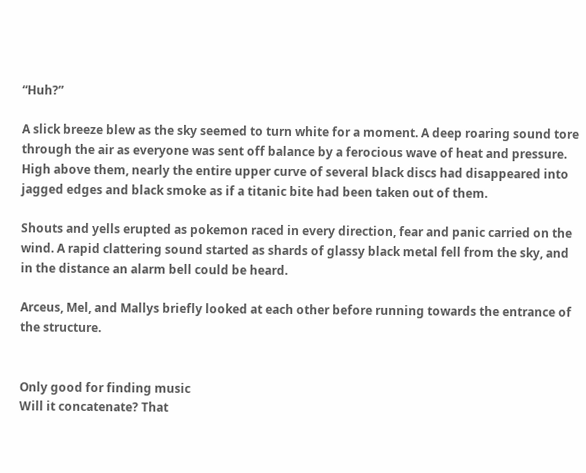“Huh?”

A slick breeze blew as the sky seemed to turn white for a moment. A deep roaring sound tore through the air as everyone was sent off balance by a ferocious wave of heat and pressure. High above them, nearly the entire upper curve of several black discs had disappeared into jagged edges and black smoke as if a titanic bite had been taken out of them.

Shouts and yells erupted as pokemon raced in every direction, fear and panic carried on the wind. A rapid clattering sound started as shards of glassy black metal fell from the sky, and in the distance an alarm bell could be heard.

Arceus, Mel, and Mallys briefly looked at each other before running towards the entrance of the structure.


Only good for finding music
Will it concatenate? That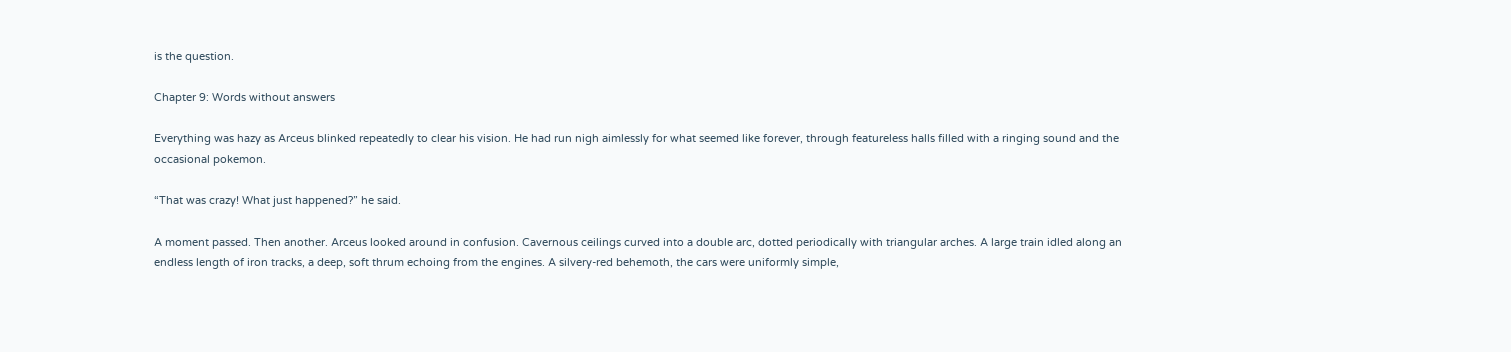is the question.

Chapter 9: Words without answers

Everything was hazy as Arceus blinked repeatedly to clear his vision. He had run nigh aimlessly for what seemed like forever, through featureless halls filled with a ringing sound and the occasional pokemon.

“That was crazy! What just happened?” he said.

A moment passed. Then another. Arceus looked around in confusion. Cavernous ceilings curved into a double arc, dotted periodically with triangular arches. A large train idled along an endless length of iron tracks, a deep, soft thrum echoing from the engines. A silvery-red behemoth, the cars were uniformly simple,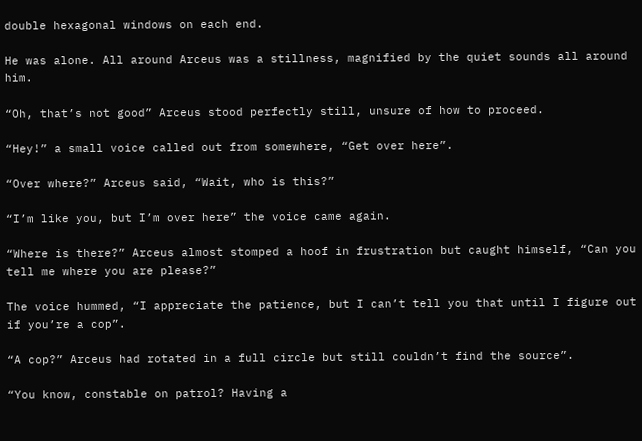double hexagonal windows on each end.

He was alone. All around Arceus was a stillness, magnified by the quiet sounds all around him.

“Oh, that’s not good” Arceus stood perfectly still, unsure of how to proceed.

“Hey!” a small voice called out from somewhere, “Get over here”.

“Over where?” Arceus said, “Wait, who is this?”

“I’m like you, but I’m over here” the voice came again.

“Where is there?” Arceus almost stomped a hoof in frustration but caught himself, “Can you tell me where you are please?”

The voice hummed, “I appreciate the patience, but I can’t tell you that until I figure out if you’re a cop”.

“A cop?” Arceus had rotated in a full circle but still couldn’t find the source”.

“You know, constable on patrol? Having a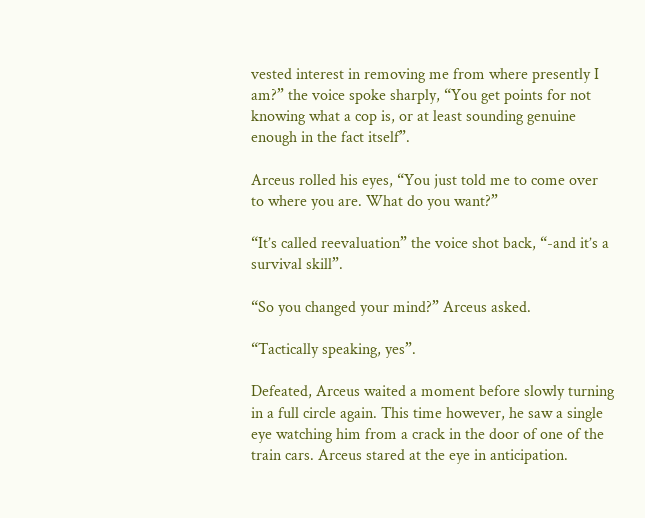vested interest in removing me from where presently I am?” the voice spoke sharply, “You get points for not knowing what a cop is, or at least sounding genuine enough in the fact itself”.

Arceus rolled his eyes, “You just told me to come over to where you are. What do you want?”

“It’s called reevaluation” the voice shot back, “-and it’s a survival skill”.

“So you changed your mind?” Arceus asked.

“Tactically speaking, yes”.

Defeated, Arceus waited a moment before slowly turning in a full circle again. This time however, he saw a single eye watching him from a crack in the door of one of the train cars. Arceus stared at the eye in anticipation.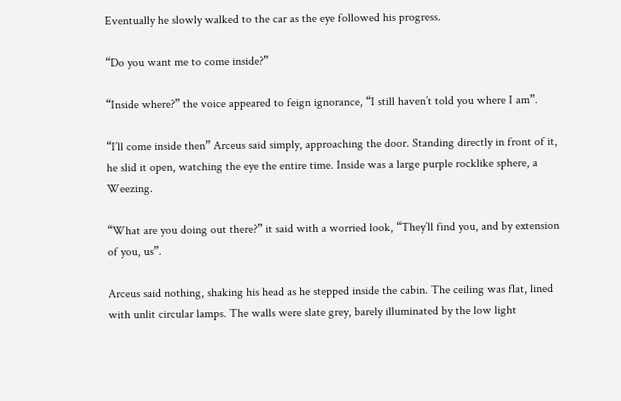Eventually he slowly walked to the car as the eye followed his progress.

“Do you want me to come inside?”

“Inside where?” the voice appeared to feign ignorance, “I still haven’t told you where I am”.

“I’ll come inside then” Arceus said simply, approaching the door. Standing directly in front of it, he slid it open, watching the eye the entire time. Inside was a large purple rocklike sphere, a Weezing.

“What are you doing out there?” it said with a worried look, “They’ll find you, and by extension of you, us”.

Arceus said nothing, shaking his head as he stepped inside the cabin. The ceiling was flat, lined with unlit circular lamps. The walls were slate grey, barely illuminated by the low light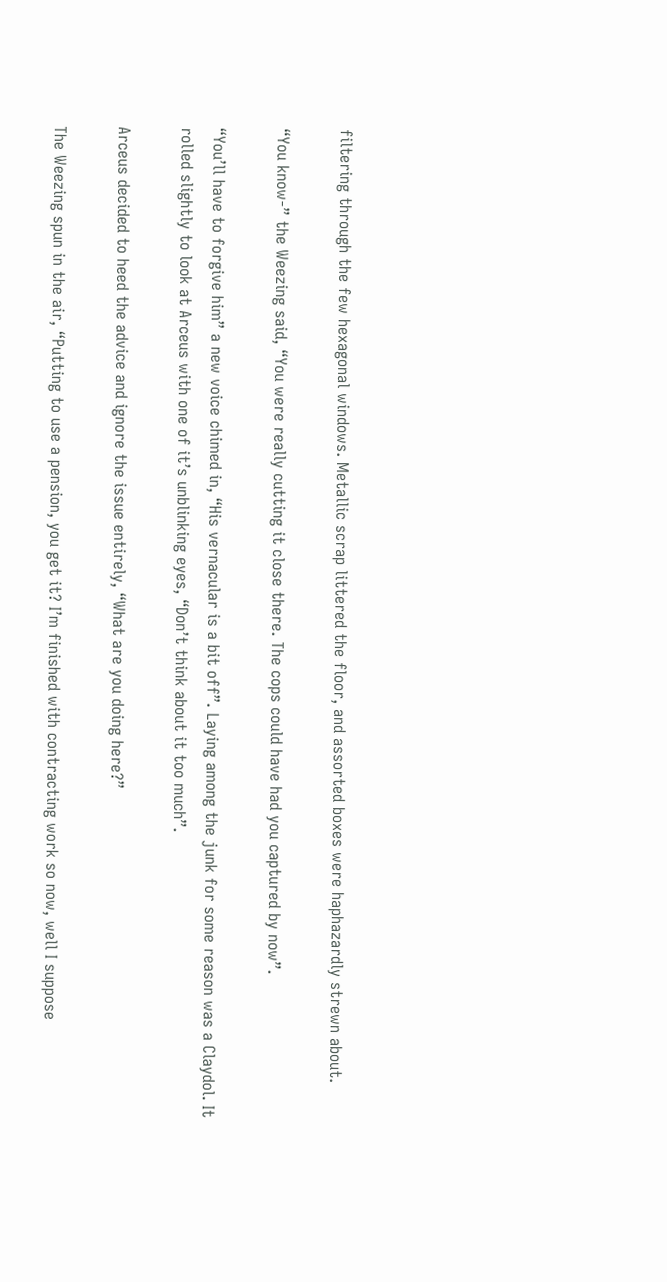filtering through the few hexagonal windows. Metallic scrap littered the floor, and assorted boxes were haphazardly strewn about.

“You know-” the Weezing said, “You were really cutting it close there. The cops could have had you captured by now”.

“You’ll have to forgive him” a new voice chimed in, “His vernacular is a bit off”. Laying among the junk for some reason was a Claydol. It rolled slightly to look at Arceus with one of it’s unblinking eyes, “Don’t think about it too much”.

Arceus decided to heed the advice and ignore the issue entirely, “What are you doing here?”

The Weezing spun in the air, “Putting to use a pension, you get it? I’m finished with contracting work so now, well I suppose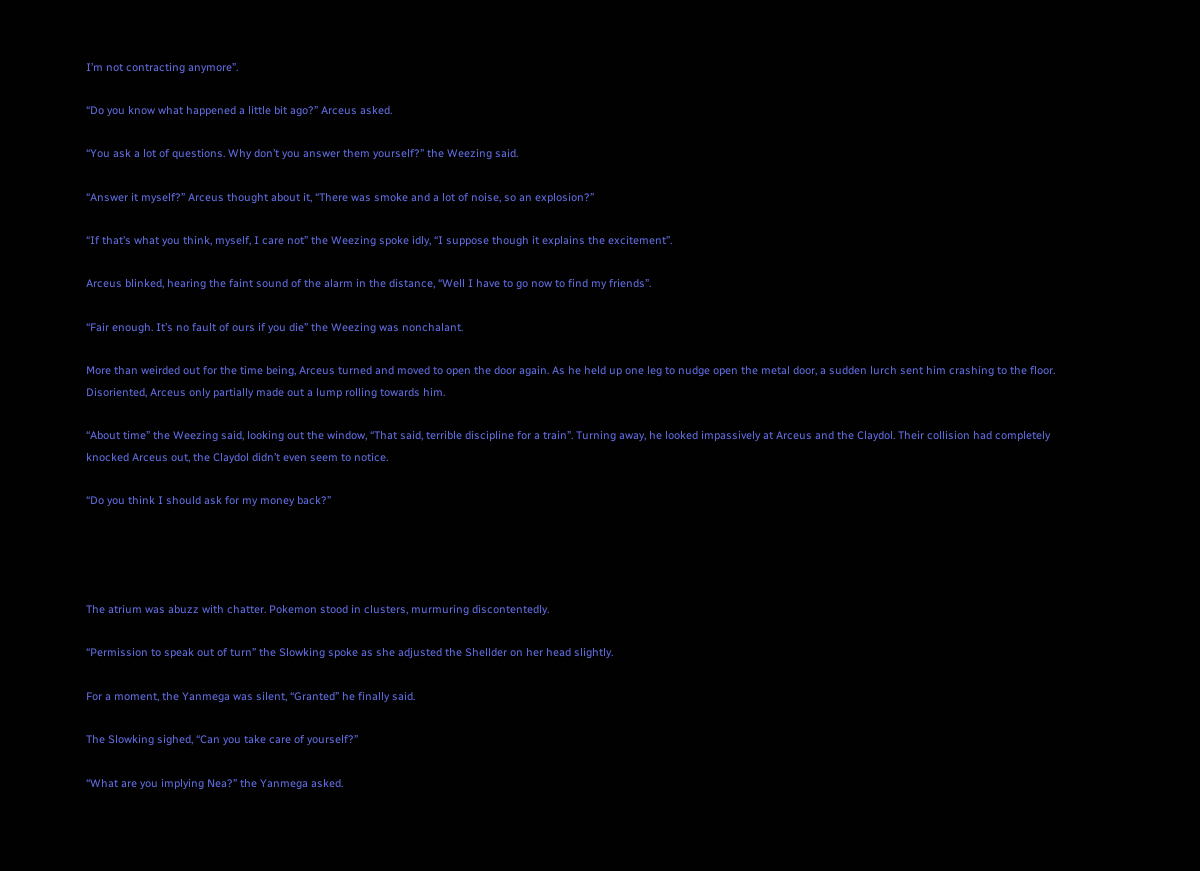I’m not contracting anymore”.

“Do you know what happened a little bit ago?” Arceus asked.

“You ask a lot of questions. Why don’t you answer them yourself?” the Weezing said.

“Answer it myself?” Arceus thought about it, “There was smoke and a lot of noise, so an explosion?”

“If that’s what you think, myself, I care not” the Weezing spoke idly, “I suppose though it explains the excitement”.

Arceus blinked, hearing the faint sound of the alarm in the distance, “Well I have to go now to find my friends”.

“Fair enough. It’s no fault of ours if you die” the Weezing was nonchalant.

More than weirded out for the time being, Arceus turned and moved to open the door again. As he held up one leg to nudge open the metal door, a sudden lurch sent him crashing to the floor. Disoriented, Arceus only partially made out a lump rolling towards him.

“About time” the Weezing said, looking out the window, “That said, terrible discipline for a train”. Turning away, he looked impassively at Arceus and the Claydol. Their collision had completely knocked Arceus out, the Claydol didn’t even seem to notice.

“Do you think I should ask for my money back?”




The atrium was abuzz with chatter. Pokemon stood in clusters, murmuring discontentedly.

“Permission to speak out of turn” the Slowking spoke as she adjusted the Shellder on her head slightly.

For a moment, the Yanmega was silent, “Granted” he finally said.

The Slowking sighed, “Can you take care of yourself?”

“What are you implying Nea?” the Yanmega asked.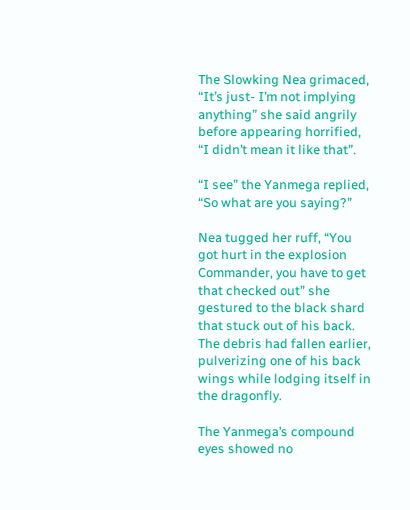The Slowking Nea grimaced, “It’s just- I’m not implying anything” she said angrily before appearing horrified, “I didn’t mean it like that”.

“I see” the Yanmega replied, “So what are you saying?”

Nea tugged her ruff, “You got hurt in the explosion Commander, you have to get that checked out” she gestured to the black shard that stuck out of his back. The debris had fallen earlier, pulverizing one of his back wings while lodging itself in the dragonfly.

The Yanmega’s compound eyes showed no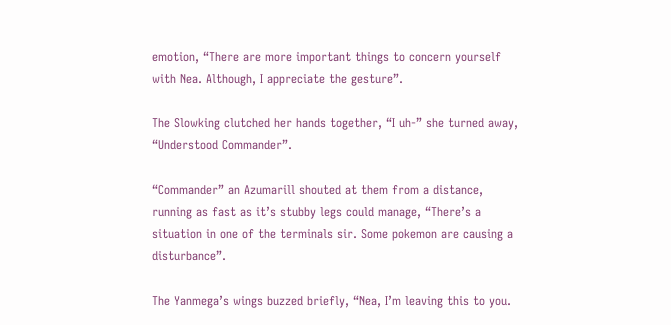emotion, “There are more important things to concern yourself with Nea. Although, I appreciate the gesture”.

The Slowking clutched her hands together, “I uh-” she turned away, “Understood Commander”.

“Commander” an Azumarill shouted at them from a distance, running as fast as it’s stubby legs could manage, “There’s a situation in one of the terminals sir. Some pokemon are causing a disturbance”.

The Yanmega’s wings buzzed briefly, “Nea, I’m leaving this to you.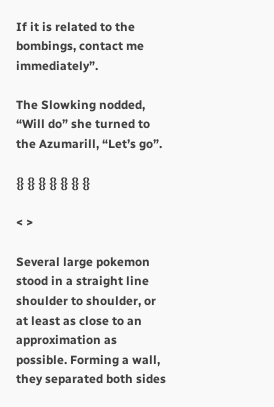If it is related to the bombings, contact me immediately”.

The Slowking nodded, “Will do” she turned to the Azumarill, “Let’s go”.

{} {} {} {} {} {} {}

< >

Several large pokemon stood in a straight line shoulder to shoulder, or at least as close to an approximation as possible. Forming a wall, they separated both sides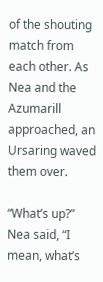of the shouting match from each other. As Nea and the Azumarill approached, an Ursaring waved them over.

“What’s up?” Nea said, “I mean, what’s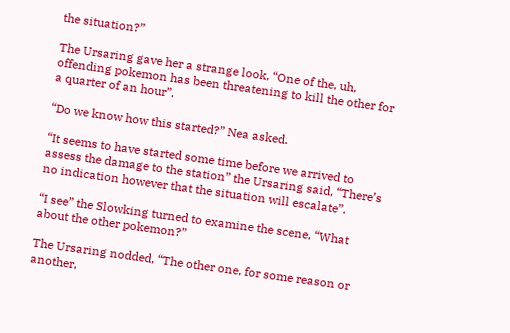the situation?”

The Ursaring gave her a strange look, “One of the, uh, offending pokemon has been threatening to kill the other for a quarter of an hour”.

“Do we know how this started?” Nea asked.

“It seems to have started some time before we arrived to assess the damage to the station” the Ursaring said, “There’s no indication however that the situation will escalate”.

“I see” the Slowking turned to examine the scene, “What about the other pokemon?”

The Ursaring nodded, “The other one, for some reason or another,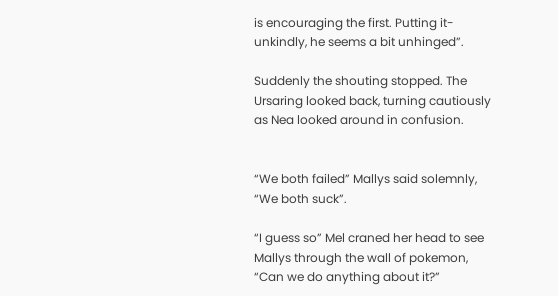is encouraging the first. Putting it- unkindly, he seems a bit unhinged”.

Suddenly the shouting stopped. The Ursaring looked back, turning cautiously as Nea looked around in confusion.


“We both failed” Mallys said solemnly, “We both suck”.

“I guess so” Mel craned her head to see Mallys through the wall of pokemon, “Can we do anything about it?”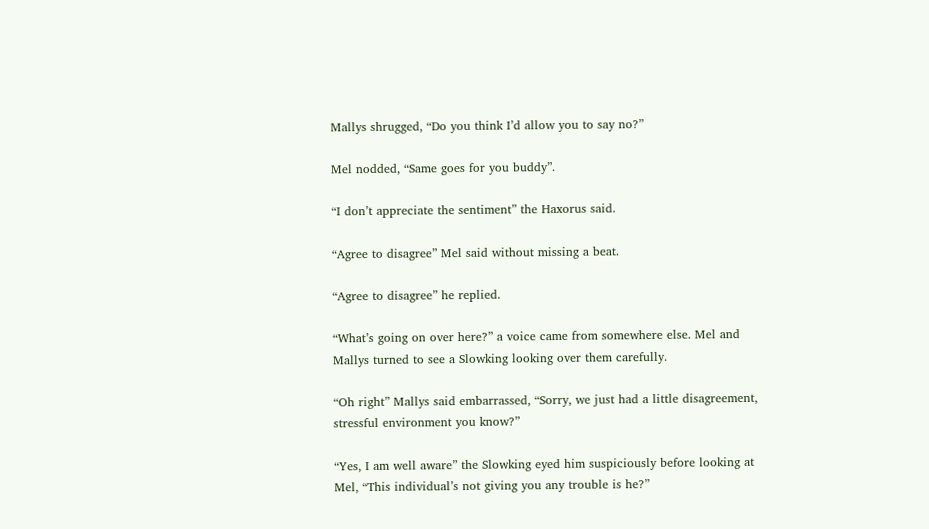Mallys shrugged, “Do you think I’d allow you to say no?”

Mel nodded, “Same goes for you buddy”.

“I don’t appreciate the sentiment” the Haxorus said.

“Agree to disagree” Mel said without missing a beat.

“Agree to disagree” he replied.

“What’s going on over here?” a voice came from somewhere else. Mel and Mallys turned to see a Slowking looking over them carefully.

“Oh right” Mallys said embarrassed, “Sorry, we just had a little disagreement, stressful environment you know?”

“Yes, I am well aware” the Slowking eyed him suspiciously before looking at Mel, “This individual’s not giving you any trouble is he?”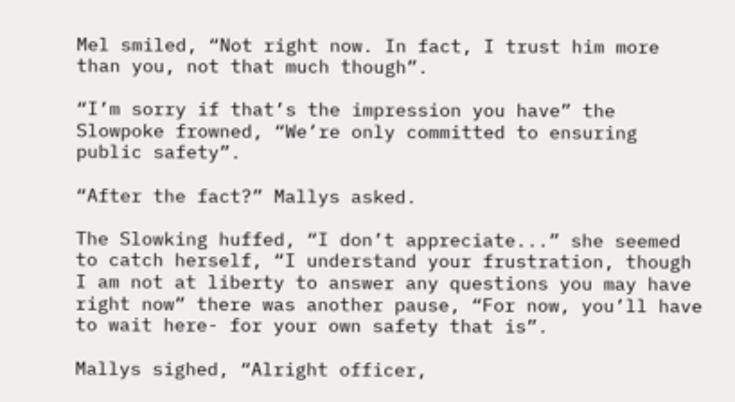Mel smiled, “Not right now. In fact, I trust him more than you, not that much though”.

“I’m sorry if that’s the impression you have” the Slowpoke frowned, “We’re only committed to ensuring public safety”.

“After the fact?” Mallys asked.

The Slowking huffed, “I don’t appreciate...” she seemed to catch herself, “I understand your frustration, though I am not at liberty to answer any questions you may have right now” there was another pause, “For now, you’ll have to wait here- for your own safety that is”.

Mallys sighed, “Alright officer,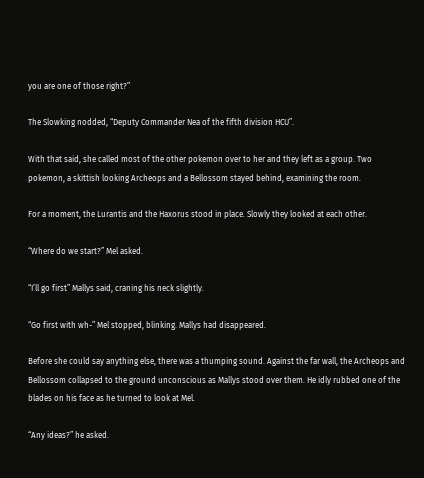you are one of those right?”

The Slowking nodded, “Deputy Commander Nea of the fifth division HCU”.

With that said, she called most of the other pokemon over to her and they left as a group. Two pokemon, a skittish looking Archeops and a Bellossom stayed behind, examining the room.

For a moment, the Lurantis and the Haxorus stood in place. Slowly they looked at each other.

“Where do we start?” Mel asked.

“I’ll go first” Mallys said, craning his neck slightly.

“Go first with wh-” Mel stopped, blinking. Mallys had disappeared.

Before she could say anything else, there was a thumping sound. Against the far wall, the Archeops and Bellossom collapsed to the ground unconscious as Mallys stood over them. He idly rubbed one of the blades on his face as he turned to look at Mel.

“Any ideas?” he asked.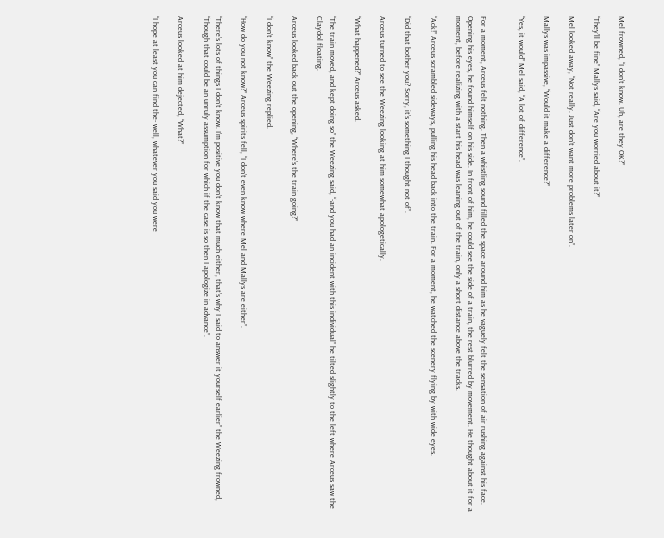Mel frowned, “I don’t know. Uh, are they OK?”

“They’ll be fine” Mallys said, “Are you worried about it?”

Mel looked away, “Not really. Just don’t want more problems later on”.

Mallys was impassive, “Would it make a difference?”

“Yes, it would” Mel said, “A lot of difference”.


For a moment, Arceus felt nothing. Then a whistling sound filled the space around him as he vaguely felt the sensation of air rushing against his face. Opening his eyes, he found himself on his side. In front of him, he could see the side of a train, the rest blurred by movement. He thought about it for a moment, before realizing with a start his head was leaning out of the train, only a short distance above the tracks.

“Ack!” Arceus scrambled sideways, pulling his head back into the train. For a moment, he watched the scenery flying by with wide eyes.

“Did that bother you? Sorry, it’s something I thought not of”.

Arceus turned to see the Weezing looking at him somewhat apologetically.

“What happened?” Arceus asked.

“The train moved, and kept doing so” the Weezing said, “-and you had an incident with this individual” he tilted slightly to the left where Arceus saw the Claydol floating.

Arceus looked back out the opening, “Where’s the train going?”

“I don’t know” the Weezing replied.

“How do you not know?” Arceus spirits fell, “I don’t even know where Mel and Mallys are either”.

“There’s lots of things I don’t know. I’m positive you don’t know that much either, that’s why I said to answer it yourself earlier” the Weezing frowned, “Though that could be an unruly assumption for which if the case is so then I apologize in advance”.

Arceus looked at him dejected, “What?”

“I hope at least you can find the- well, whatever you said you were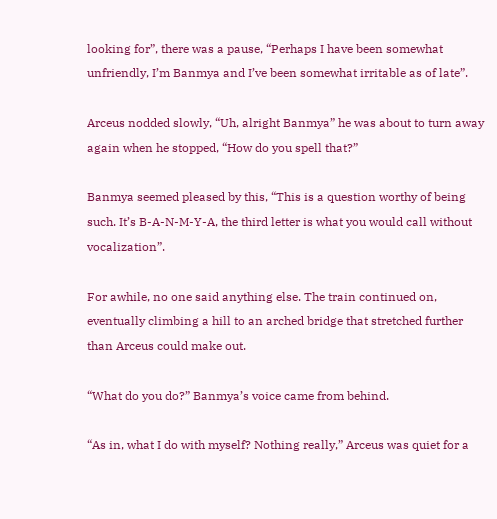looking for”, there was a pause, “Perhaps I have been somewhat unfriendly, I’m Banmya and I’ve been somewhat irritable as of late”.

Arceus nodded slowly, “Uh, alright Banmya” he was about to turn away again when he stopped, “How do you spell that?”

Banmya seemed pleased by this, “This is a question worthy of being such. It’s B-A-N-M-Y-A, the third letter is what you would call without vocalization”.

For awhile, no one said anything else. The train continued on, eventually climbing a hill to an arched bridge that stretched further than Arceus could make out.

“What do you do?” Banmya’s voice came from behind.

“As in, what I do with myself? Nothing really,” Arceus was quiet for a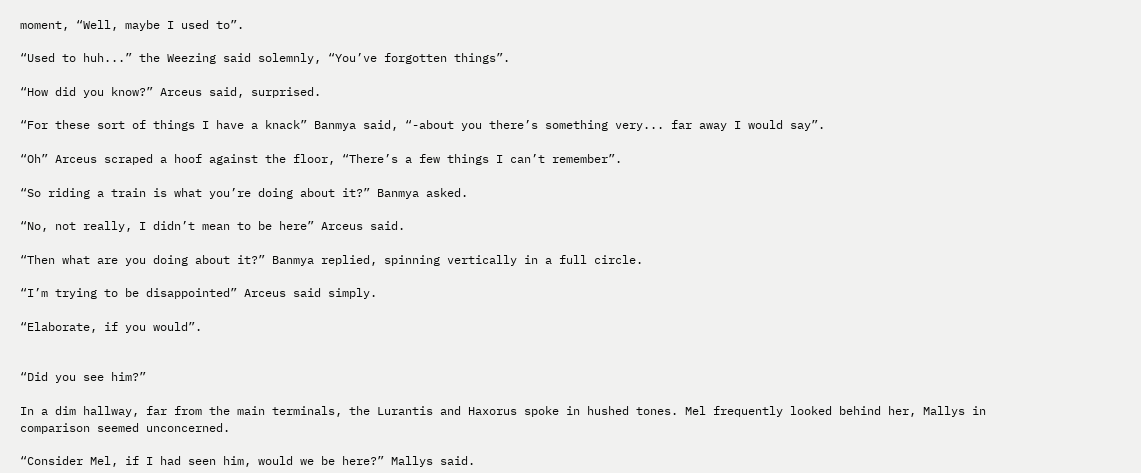moment, “Well, maybe I used to”.

“Used to huh...” the Weezing said solemnly, “You’ve forgotten things”.

“How did you know?” Arceus said, surprised.

“For these sort of things I have a knack” Banmya said, “-about you there’s something very... far away I would say”.

“Oh” Arceus scraped a hoof against the floor, “There’s a few things I can’t remember”.

“So riding a train is what you’re doing about it?” Banmya asked.

“No, not really, I didn’t mean to be here” Arceus said.

“Then what are you doing about it?” Banmya replied, spinning vertically in a full circle.

“I’m trying to be disappointed” Arceus said simply.

“Elaborate, if you would”.


“Did you see him?”

In a dim hallway, far from the main terminals, the Lurantis and Haxorus spoke in hushed tones. Mel frequently looked behind her, Mallys in comparison seemed unconcerned.

“Consider Mel, if I had seen him, would we be here?” Mallys said.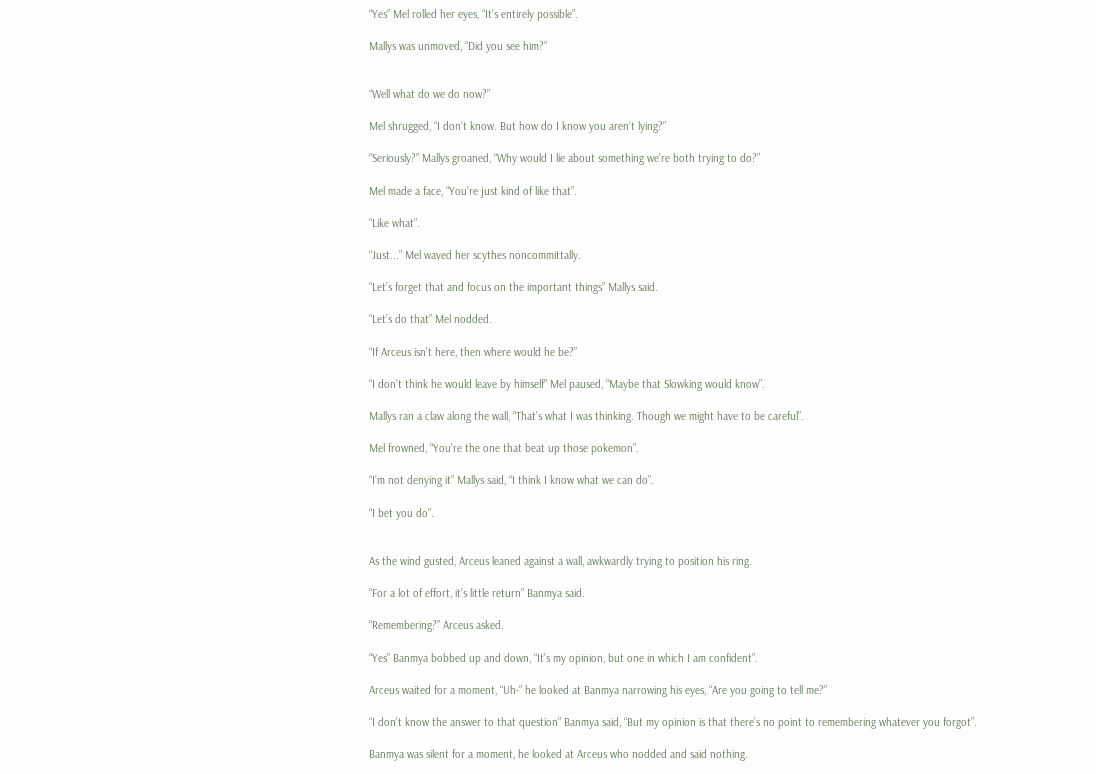“Yes” Mel rolled her eyes, “It’s entirely possible”.

Mallys was unmoved, “Did you see him?”


“Well what do we do now?”

Mel shrugged, “I don’t know. But how do I know you aren’t lying?”

“Seriously?” Mallys groaned, “Why would I lie about something we’re both trying to do?”

Mel made a face, “You’re just kind of like that”.

“Like what”.

“Just...” Mel waved her scythes noncommittally.

“Let’s forget that and focus on the important things” Mallys said.

“Let’s do that” Mel nodded.

“If Arceus isn’t here, then where would he be?”

“I don’t think he would leave by himself” Mel paused, “Maybe that Slowking would know”.

Mallys ran a claw along the wall, “That’s what I was thinking. Though we might have to be careful”.

Mel frowned, “You’re the one that beat up those pokemon”.

“I’m not denying it” Mallys said, “I think I know what we can do”.

“I bet you do”.


As the wind gusted, Arceus leaned against a wall, awkwardly trying to position his ring.

“For a lot of effort, it’s little return” Banmya said.

“Remembering?” Arceus asked.

“Yes” Banmya bobbed up and down, “It’s my opinion, but one in which I am confident”.

Arceus waited for a moment, “Uh-” he looked at Banmya narrowing his eyes, “Are you going to tell me?”

“I don’t know the answer to that question” Banmya said, “But my opinion is that there’s no point to remembering whatever you forgot”.

Banmya was silent for a moment, he looked at Arceus who nodded and said nothing.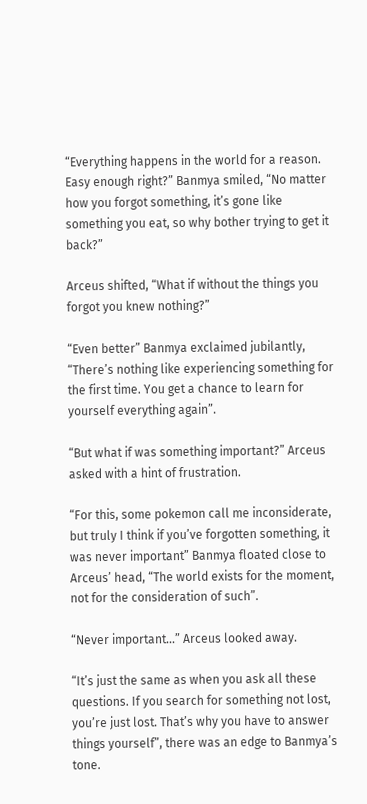“Everything happens in the world for a reason. Easy enough right?” Banmya smiled, “No matter how you forgot something, it’s gone like something you eat, so why bother trying to get it back?”

Arceus shifted, “What if without the things you forgot you knew nothing?”

“Even better” Banmya exclaimed jubilantly, “There’s nothing like experiencing something for the first time. You get a chance to learn for yourself everything again”.

“But what if was something important?” Arceus asked with a hint of frustration.

“For this, some pokemon call me inconsiderate, but truly I think if you’ve forgotten something, it was never important” Banmya floated close to Arceus’ head, “The world exists for the moment, not for the consideration of such”.

“Never important...” Arceus looked away.

“It’s just the same as when you ask all these questions. If you search for something not lost, you’re just lost. That’s why you have to answer things yourself”, there was an edge to Banmya’s tone.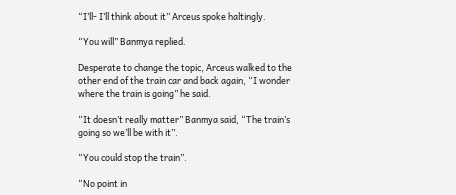“I’ll- I’ll think about it” Arceus spoke haltingly.

“You will” Banmya replied.

Desperate to change the topic, Arceus walked to the other end of the train car and back again, “I wonder where the train is going” he said.

“It doesn’t really matter” Banmya said, “The train’s going so we’ll be with it”.

“You could stop the train”.

“No point in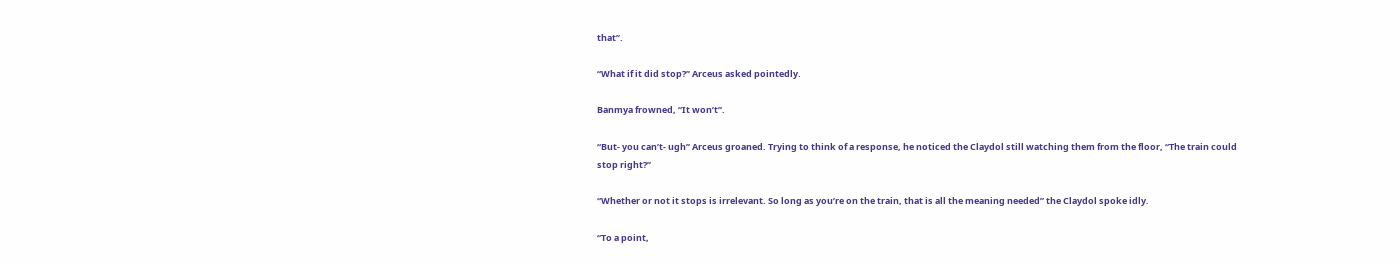that”.

“What if it did stop?” Arceus asked pointedly.

Banmya frowned, “It won’t”.

“But- you can’t- ugh” Arceus groaned. Trying to think of a response, he noticed the Claydol still watching them from the floor, “The train could stop right?”

“Whether or not it stops is irrelevant. So long as you’re on the train, that is all the meaning needed” the Claydol spoke idly.

“To a point,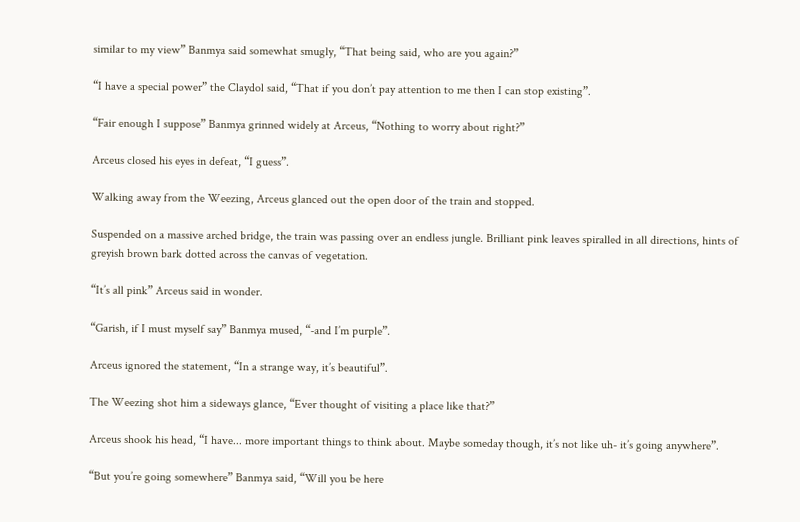similar to my view” Banmya said somewhat smugly, “That being said, who are you again?”

“I have a special power” the Claydol said, “That if you don’t pay attention to me then I can stop existing”.

“Fair enough I suppose” Banmya grinned widely at Arceus, “Nothing to worry about right?”

Arceus closed his eyes in defeat, “I guess”.

Walking away from the Weezing, Arceus glanced out the open door of the train and stopped.

Suspended on a massive arched bridge, the train was passing over an endless jungle. Brilliant pink leaves spiralled in all directions, hints of greyish brown bark dotted across the canvas of vegetation.

“It’s all pink” Arceus said in wonder.

“Garish, if I must myself say” Banmya mused, “-and I’m purple”.

Arceus ignored the statement, “In a strange way, it’s beautiful”.

The Weezing shot him a sideways glance, “Ever thought of visiting a place like that?”

Arceus shook his head, “I have... more important things to think about. Maybe someday though, it’s not like uh- it’s going anywhere”.

“But you’re going somewhere” Banmya said, “Will you be here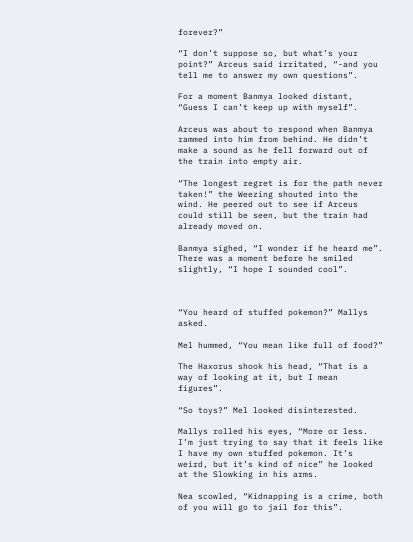forever?”

“I don’t suppose so, but what’s your point?” Arceus said irritated, “-and you tell me to answer my own questions”.

For a moment Banmya looked distant, “Guess I can’t keep up with myself”.

Arceus was about to respond when Banmya rammed into him from behind. He didn’t make a sound as he fell forward out of the train into empty air.

“The longest regret is for the path never taken!” the Weezing shouted into the wind. He peered out to see if Arceus could still be seen, but the train had already moved on.

Banmya sighed, “I wonder if he heard me”. There was a moment before he smiled slightly, “I hope I sounded cool”.



“You heard of stuffed pokemon?” Mallys asked.

Mel hummed, “You mean like full of food?”

The Haxorus shook his head, “That is a way of looking at it, but I mean figures”.

“So toys?” Mel looked disinterested.

Mallys rolled his eyes, “More or less. I’m just trying to say that it feels like I have my own stuffed pokemon. It’s weird, but it’s kind of nice” he looked at the Slowking in his arms.

Nea scowled, “Kidnapping is a crime, both of you will go to jail for this”.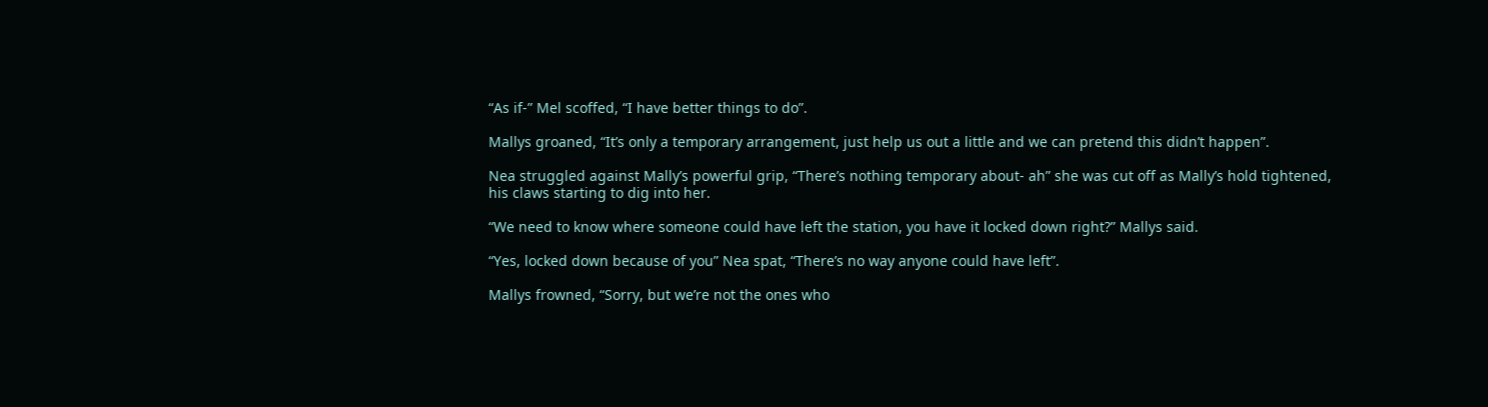“As if-” Mel scoffed, “I have better things to do”.

Mallys groaned, “It’s only a temporary arrangement, just help us out a little and we can pretend this didn’t happen”.

Nea struggled against Mally’s powerful grip, “There’s nothing temporary about- ah” she was cut off as Mally’s hold tightened, his claws starting to dig into her.

“We need to know where someone could have left the station, you have it locked down right?” Mallys said.

“Yes, locked down because of you” Nea spat, “There’s no way anyone could have left”.

Mallys frowned, “Sorry, but we’re not the ones who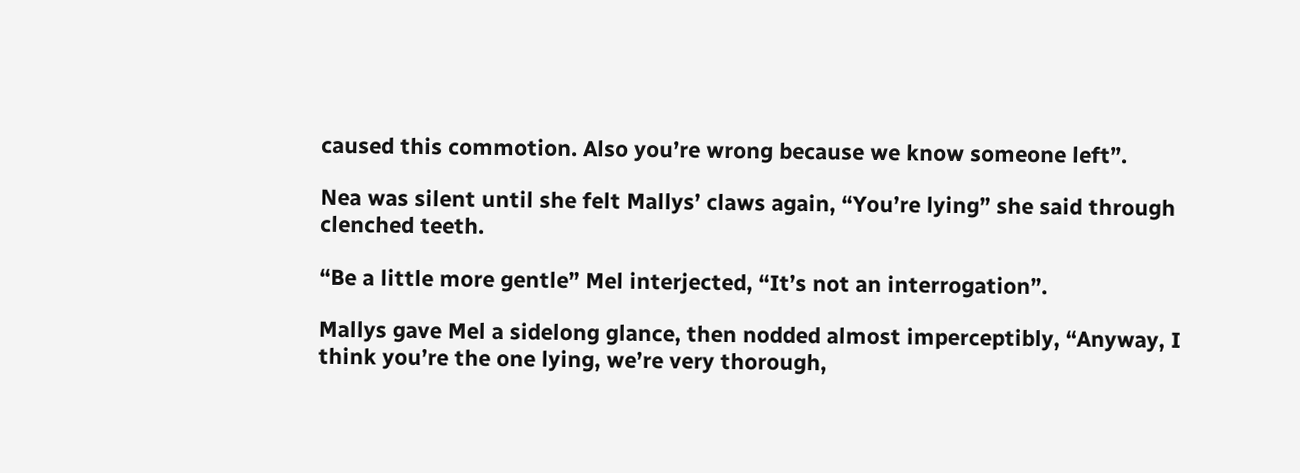caused this commotion. Also you’re wrong because we know someone left”.

Nea was silent until she felt Mallys’ claws again, “You’re lying” she said through clenched teeth.

“Be a little more gentle” Mel interjected, “It’s not an interrogation”.

Mallys gave Mel a sidelong glance, then nodded almost imperceptibly, “Anyway, I think you’re the one lying, we’re very thorough,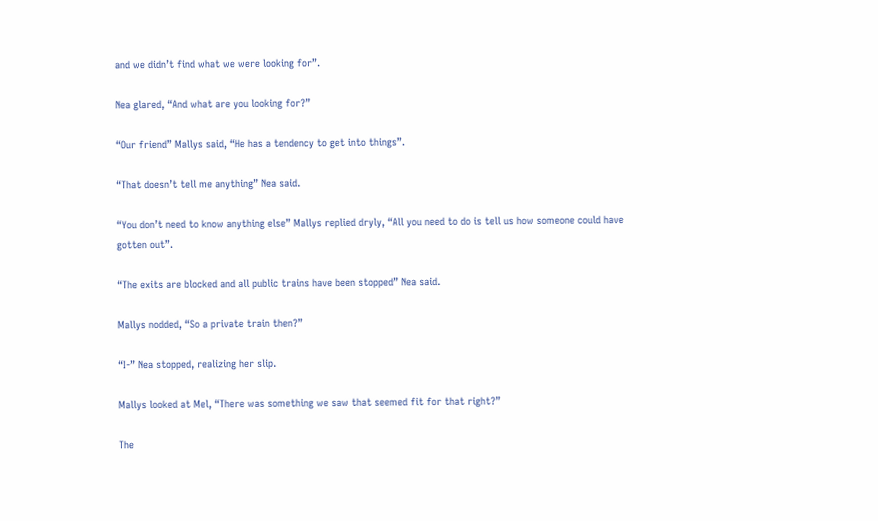and we didn’t find what we were looking for”.

Nea glared, “And what are you looking for?”

“Our friend” Mallys said, “He has a tendency to get into things”.

“That doesn’t tell me anything” Nea said.

“You don’t need to know anything else” Mallys replied dryly, “All you need to do is tell us how someone could have gotten out”.

“The exits are blocked and all public trains have been stopped” Nea said.

Mallys nodded, “So a private train then?”

“I-” Nea stopped, realizing her slip.

Mallys looked at Mel, “There was something we saw that seemed fit for that right?”

The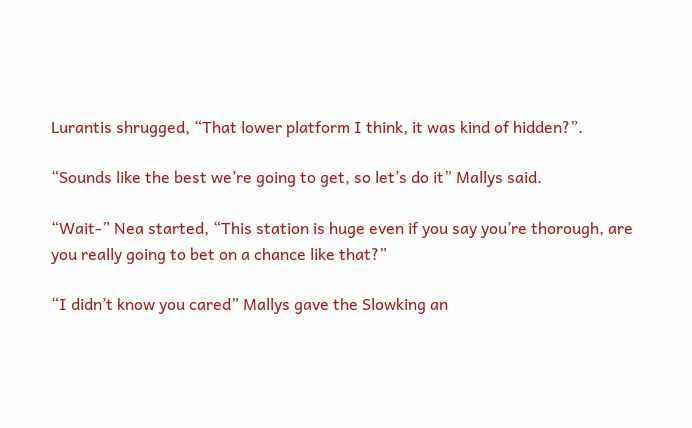Lurantis shrugged, “That lower platform I think, it was kind of hidden?”.

“Sounds like the best we’re going to get, so let’s do it” Mallys said.

“Wait-” Nea started, “This station is huge even if you say you’re thorough, are you really going to bet on a chance like that?”

“I didn’t know you cared” Mallys gave the Slowking an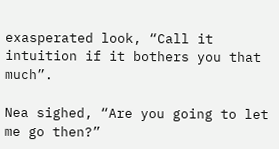exasperated look, “Call it intuition if it bothers you that much”.

Nea sighed, “Are you going to let me go then?”